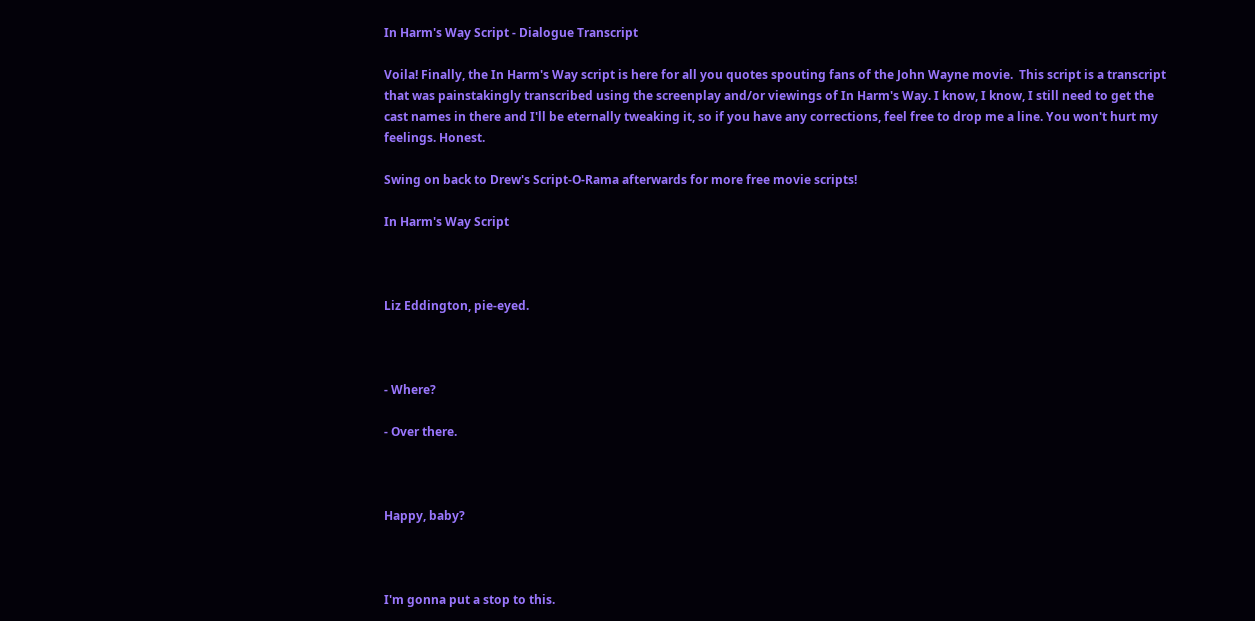In Harm's Way Script - Dialogue Transcript

Voila! Finally, the In Harm's Way script is here for all you quotes spouting fans of the John Wayne movie.  This script is a transcript that was painstakingly transcribed using the screenplay and/or viewings of In Harm's Way. I know, I know, I still need to get the cast names in there and I'll be eternally tweaking it, so if you have any corrections, feel free to drop me a line. You won't hurt my feelings. Honest.

Swing on back to Drew's Script-O-Rama afterwards for more free movie scripts!

In Harm's Way Script



Liz Eddington, pie-eyed.



- Where?

- Over there.



Happy, baby?



I'm gonna put a stop to this.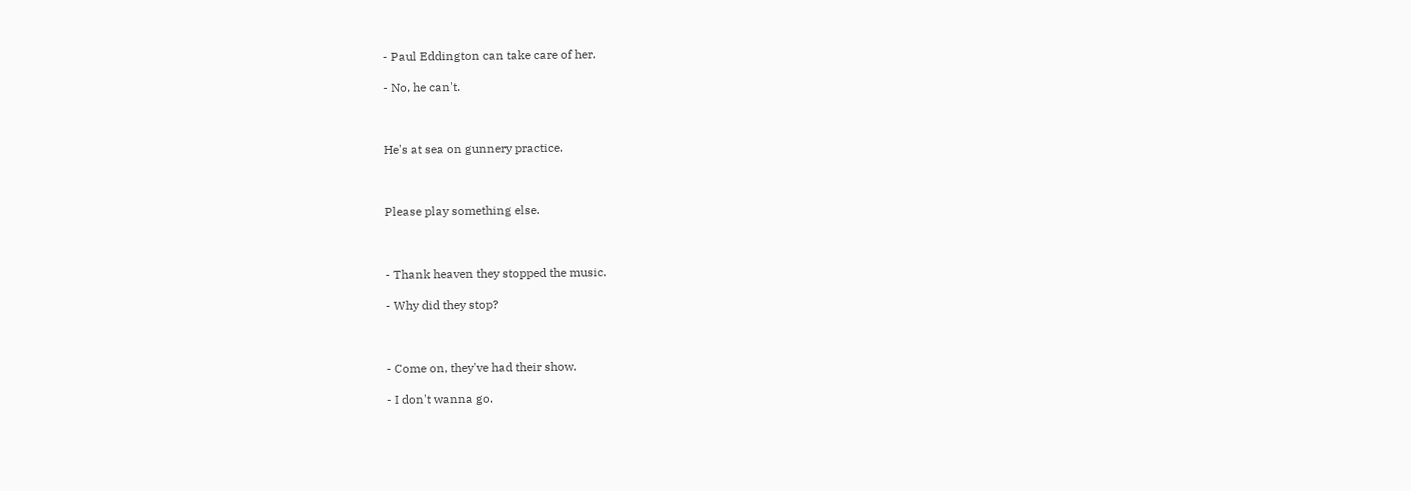- Paul Eddington can take care of her.

- No, he can't.



He's at sea on gunnery practice.



Please play something else.



- Thank heaven they stopped the music.

- Why did they stop?



- Come on, they've had their show.

- I don't wanna go.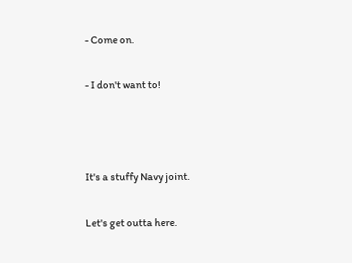- Come on.

- I don't want to!



It's a stuffy Navy joint.

Let's get outta here.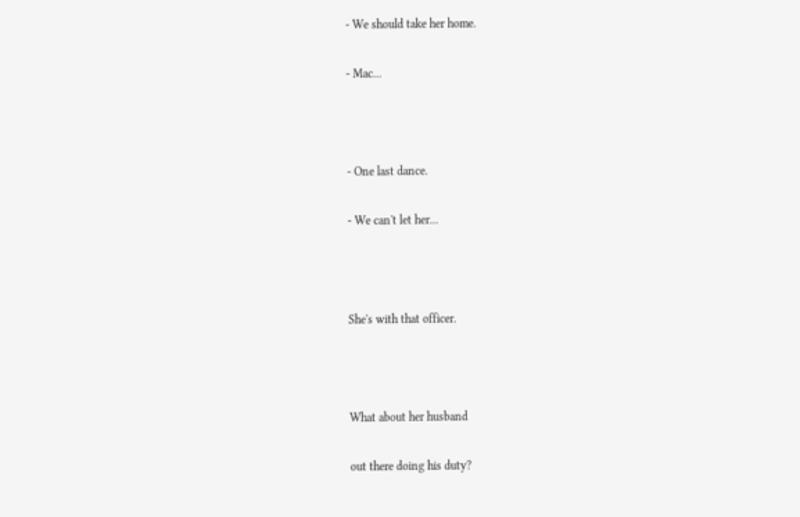- We should take her home.

- Mac...



- One last dance.

- We can't let her...



She's with that officer.



What about her husband

out there doing his duty?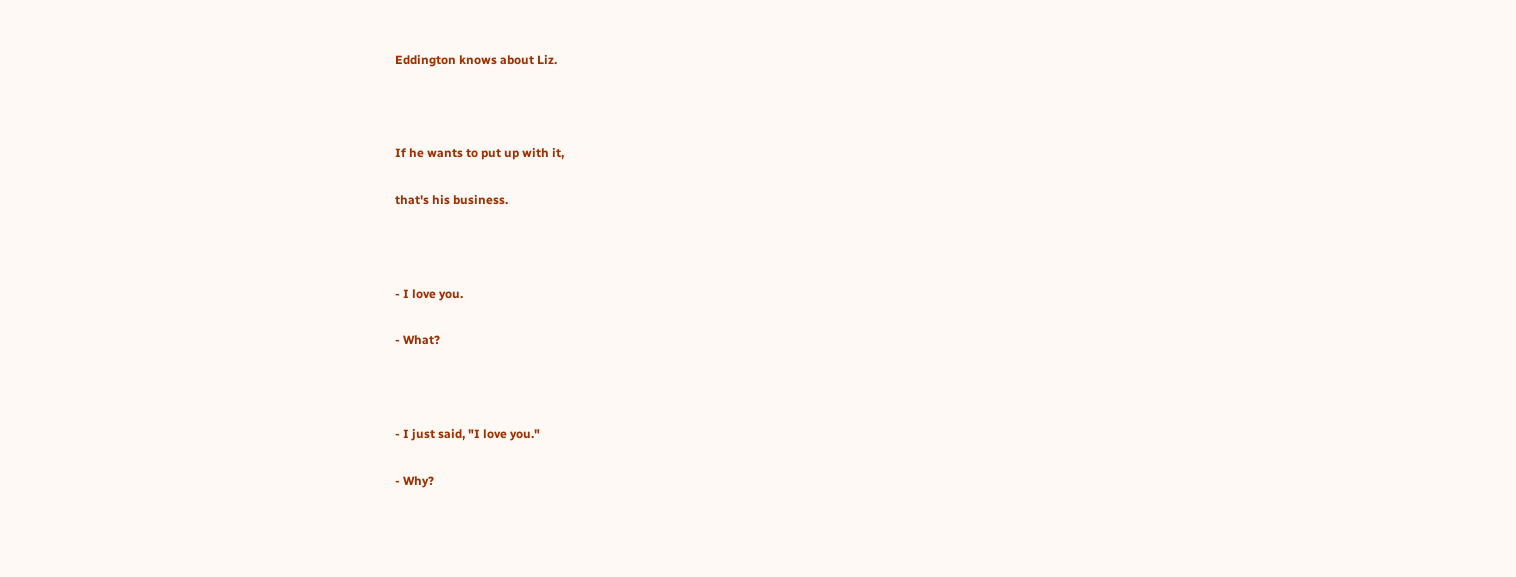Eddington knows about Liz.



If he wants to put up with it,

that's his business.



- I love you.

- What?



- I just said, "I love you."

- Why?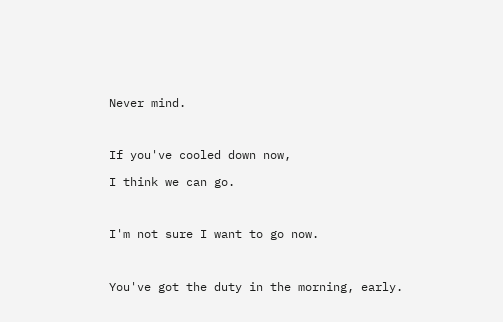Never mind.



If you've cooled down now,

I think we can go.



I'm not sure I want to go now.



You've got the duty in the morning, early.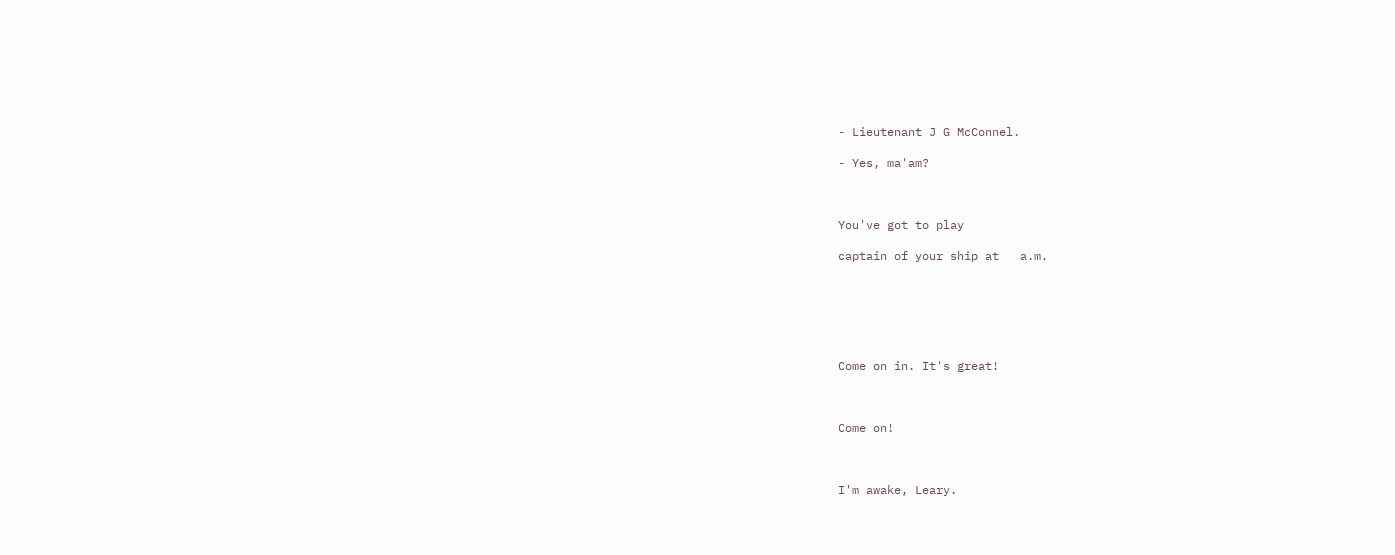- Lieutenant J G McConnel.

- Yes, ma'am?



You've got to play

captain of your ship at   a.m.






Come on in. It's great!



Come on!



I'm awake, Leary.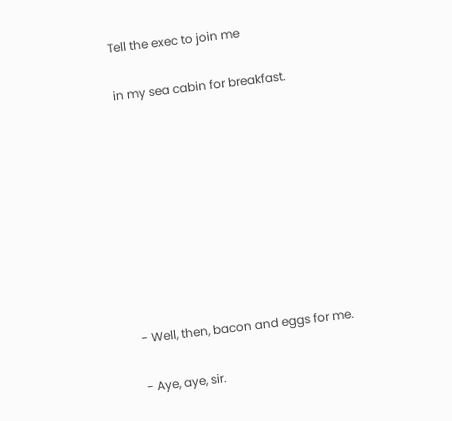Tell the exec to join me

in my sea cabin for breakfast.









- Well, then, bacon and eggs for me.

- Aye, aye, sir.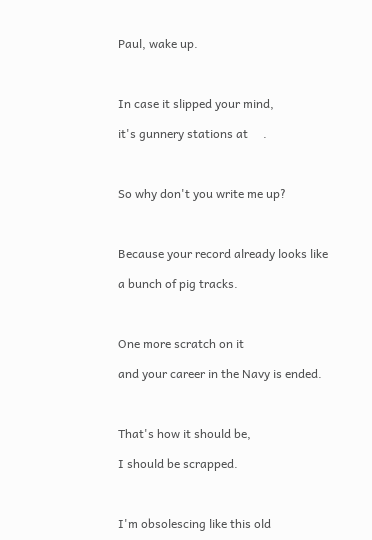Paul, wake up.



In case it slipped your mind,

it's gunnery stations at     .



So why don't you write me up?



Because your record already looks like

a bunch of pig tracks.



One more scratch on it

and your career in the Navy is ended.



That's how it should be,

I should be scrapped.



I'm obsolescing like this old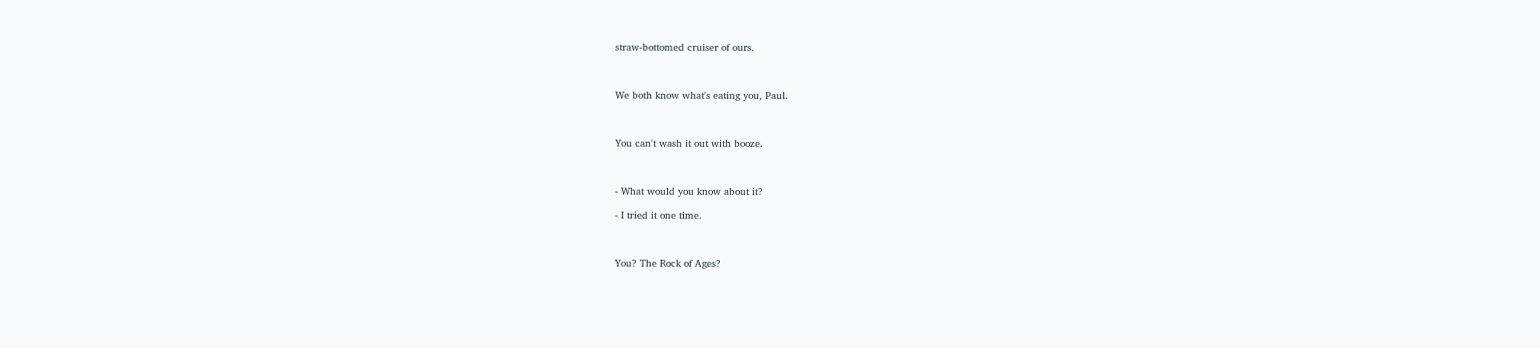straw-bottomed cruiser of ours.



We both know what's eating you, Paul.



You can't wash it out with booze.



- What would you know about it?

- I tried it one time.



You? The Rock of Ages?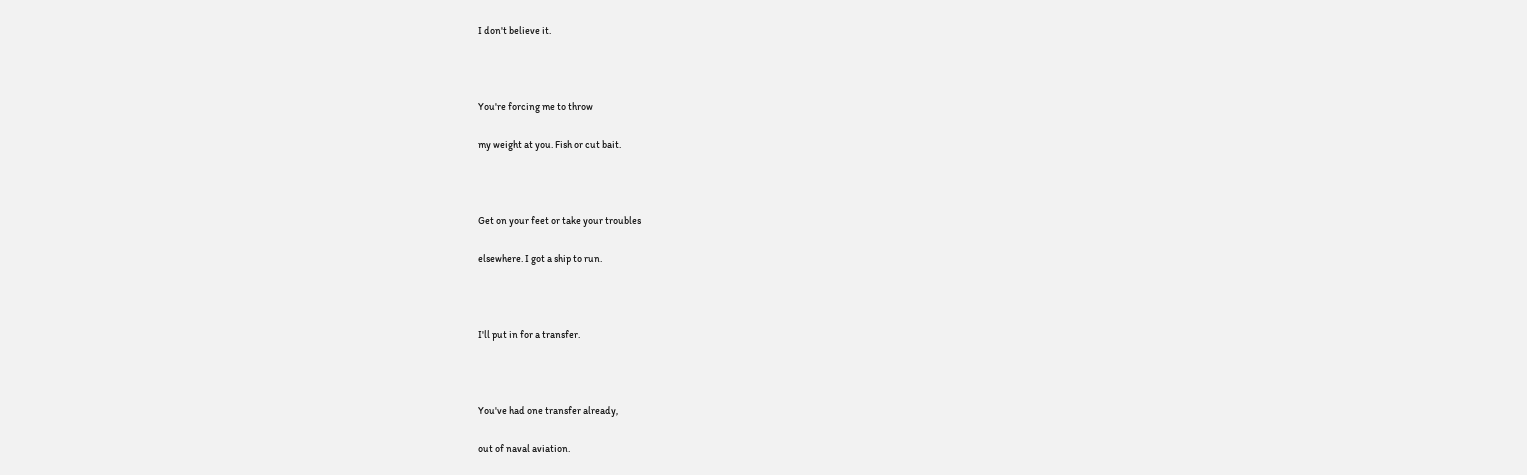I don't believe it.



You're forcing me to throw

my weight at you. Fish or cut bait.



Get on your feet or take your troubles

elsewhere. I got a ship to run.



I'll put in for a transfer.



You've had one transfer already,

out of naval aviation.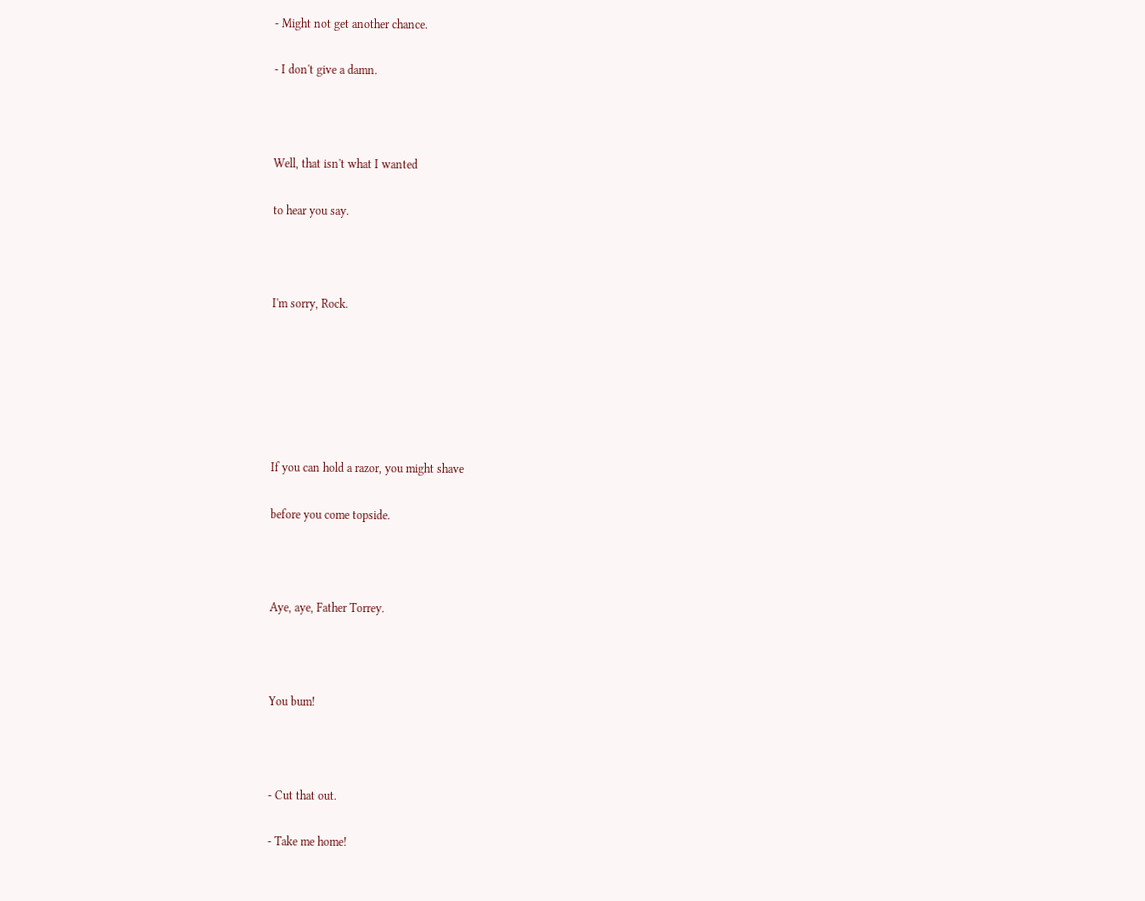- Might not get another chance.

- I don't give a damn.



Well, that isn't what I wanted

to hear you say.



I'm sorry, Rock.






If you can hold a razor, you might shave

before you come topside.



Aye, aye, Father Torrey.



You bum!



- Cut that out.

- Take me home!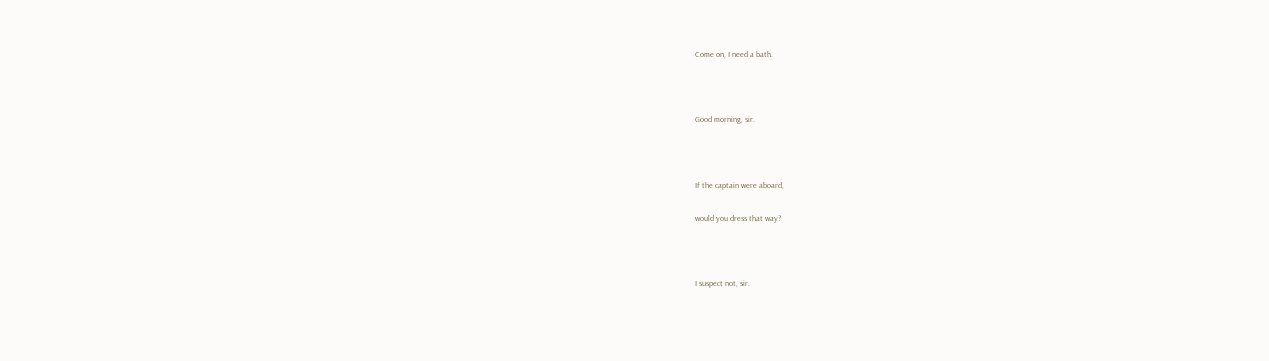Come on, I need a bath.



Good morning, sir.



If the captain were aboard,

would you dress that way?



I suspect not, sir.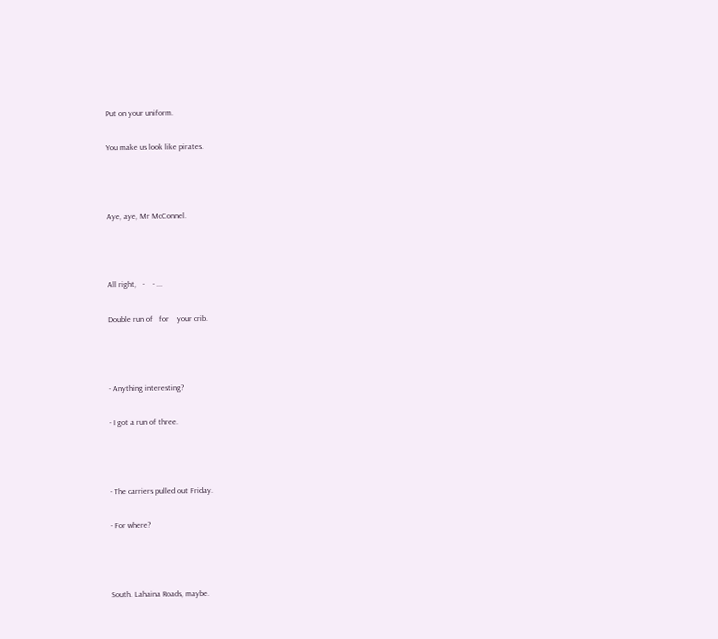Put on your uniform.

You make us look like pirates.



Aye, aye, Mr McConnel.



All right,   -    - ...

Double run of   for    your crib.



- Anything interesting?

- I got a run of three.



- The carriers pulled out Friday.

- For where?



South. Lahaina Roads, maybe.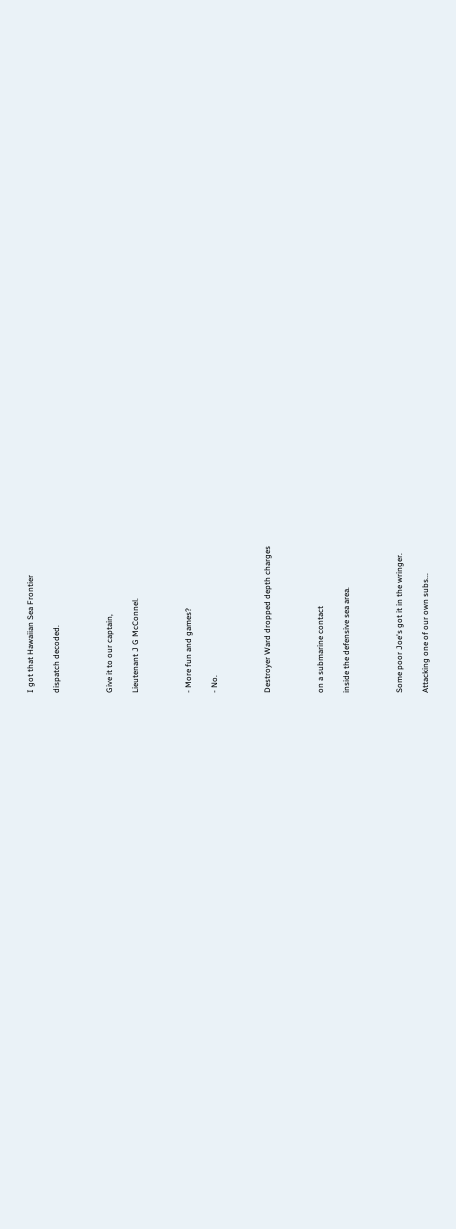I got that Hawaiian Sea Frontier

dispatch decoded.



Give it to our captain,

Lieutenant J G McConnel.



- More fun and games?

- No.



Destroyer Ward dropped depth charges



on a submarine contact

inside the defensive sea area.



Some poor Joe's got it in the wringer.

Attacking one of our own subs...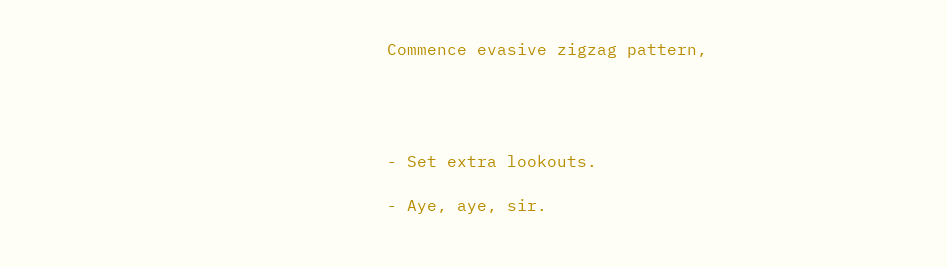Commence evasive zigzag pattern,




- Set extra lookouts.

- Aye, aye, sir.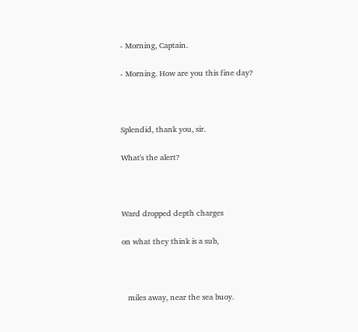- Morning, Captain.

- Morning. How are you this fine day?



Splendid, thank you, sir.

What's the alert?



Ward dropped depth charges

on what they think is a sub,



   miles away, near the sea buoy.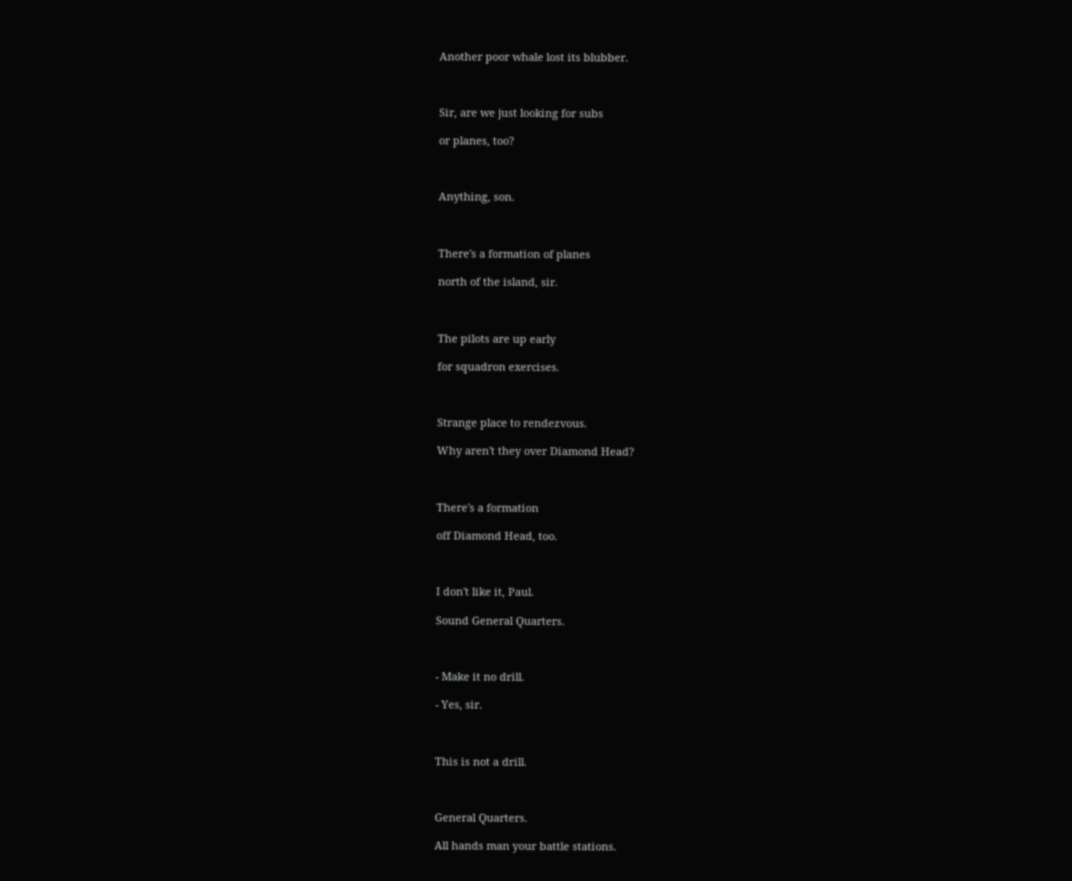Another poor whale lost its blubber.



Sir, are we just looking for subs

or planes, too?



Anything, son.



There's a formation of planes

north of the island, sir.



The pilots are up early

for squadron exercises.



Strange place to rendezvous.

Why aren't they over Diamond Head?



There's a formation

off Diamond Head, too.



I don't like it, Paul.

Sound General Quarters.



- Make it no drill.

- Yes, sir.



This is not a drill.



General Quarters.

All hands man your battle stations.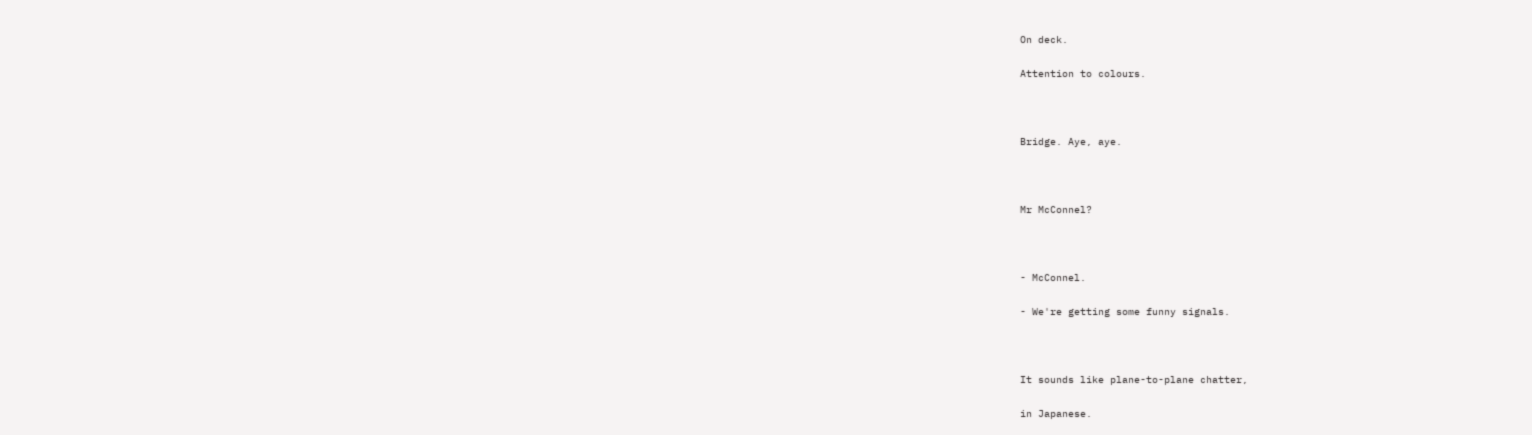On deck.

Attention to colours.



Bridge. Aye, aye.



Mr McConnel?



- McConnel.

- We're getting some funny signals.



It sounds like plane-to-plane chatter,

in Japanese.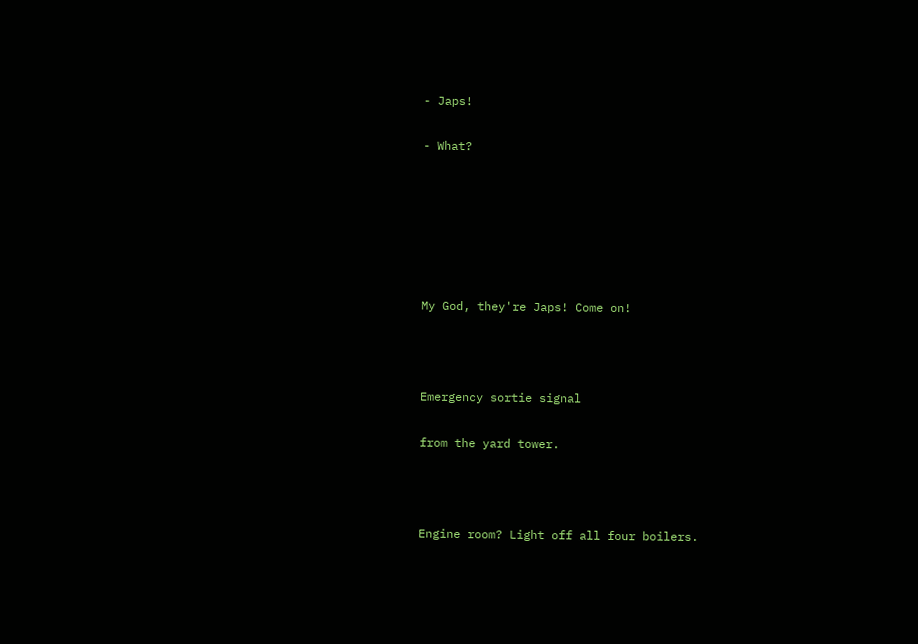- Japs!

- What?






My God, they're Japs! Come on!



Emergency sortie signal

from the yard tower.



Engine room? Light off all four boilers.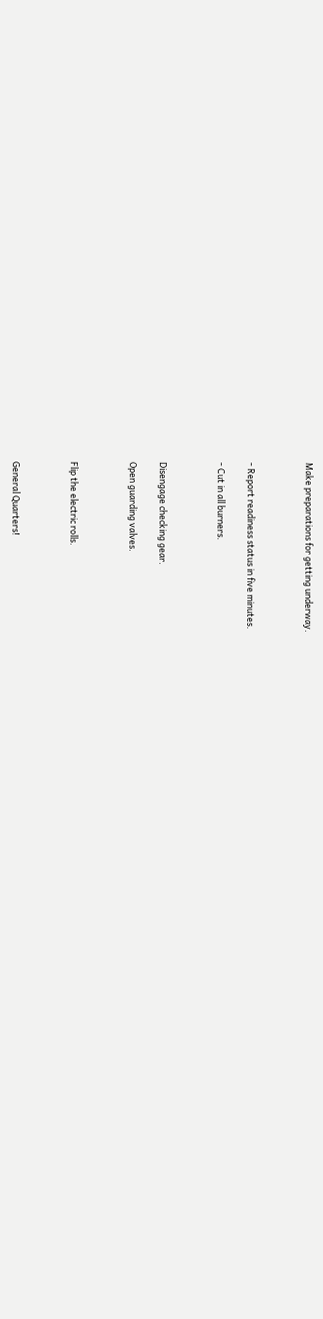Make preparations for getting underway.



- Report readiness status in five minutes.

- Cut in all burners.



Disengage checking gear.

Open guarding valves.



Flip the electric rolls.



General Quarters!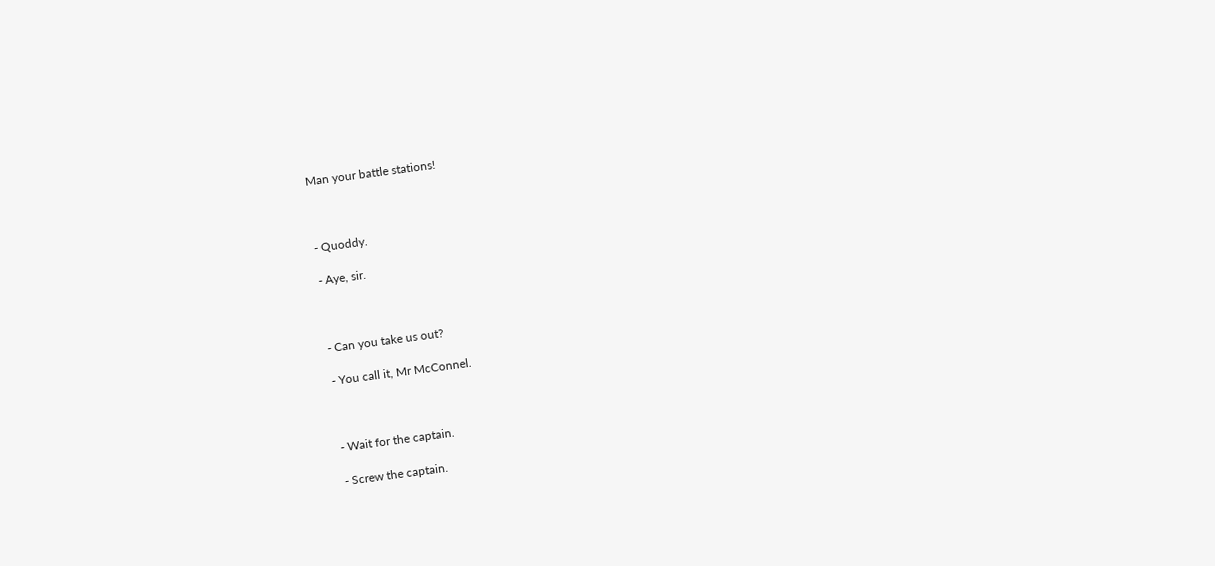Man your battle stations!



- Quoddy.

- Aye, sir.



- Can you take us out?

- You call it, Mr McConnel.



- Wait for the captain.

- Screw the captain.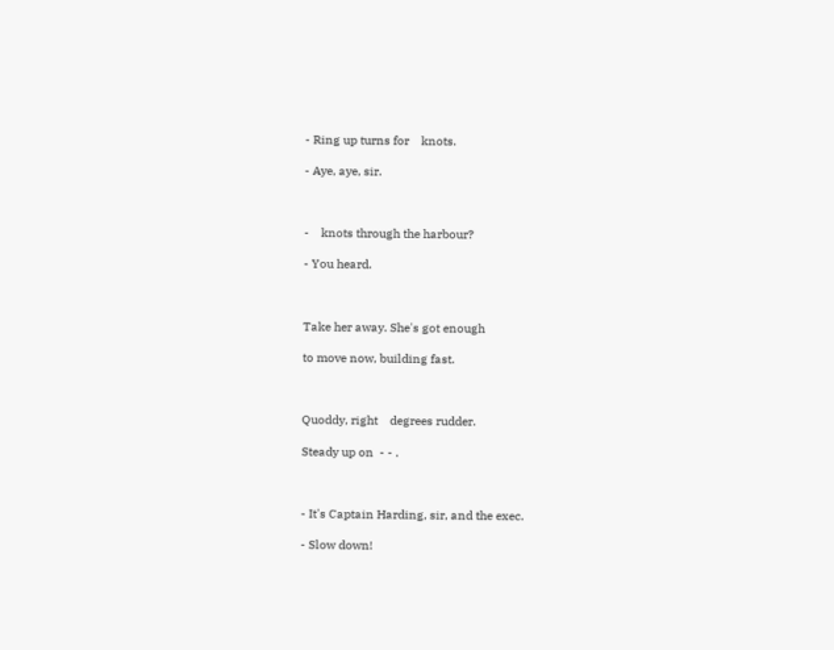- Ring up turns for    knots.

- Aye, aye, sir.



-    knots through the harbour?

- You heard.



Take her away. She's got enough

to move now, building fast.



Quoddy, right    degrees rudder.

Steady up on  - - .



- It's Captain Harding, sir, and the exec.

- Slow down!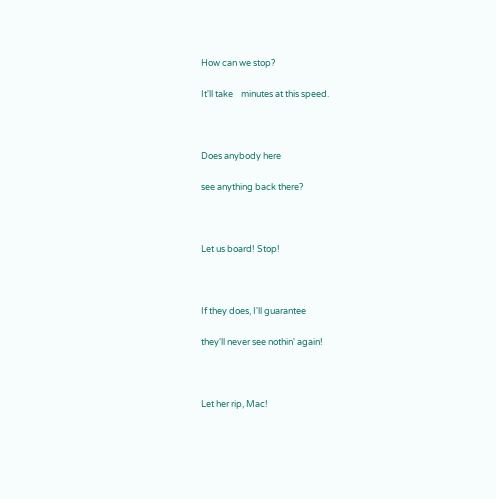How can we stop?

It'll take    minutes at this speed.



Does anybody here

see anything back there?



Let us board! Stop!



If they does, I'll guarantee

they'll never see nothin' again!



Let her rip, Mac!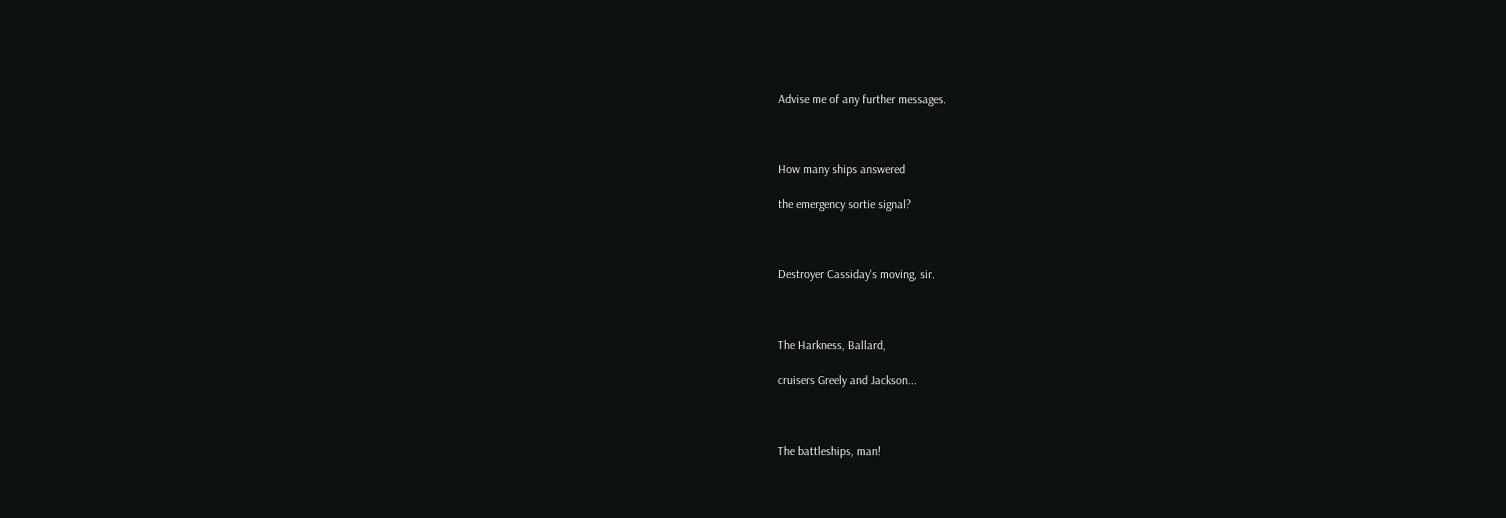Advise me of any further messages.



How many ships answered

the emergency sortie signal?



Destroyer Cassiday's moving, sir.



The Harkness, Ballard,

cruisers Greely and Jackson...



The battleships, man!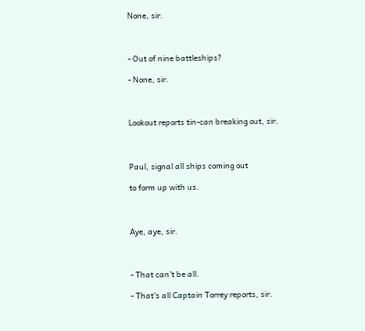None, sir.



- Out of nine battleships?

- None, sir.



Lookout reports tin-can breaking out, sir.



Paul, signal all ships coming out

to form up with us.



Aye, aye, sir.



- That can't be all.

- That's all Captain Torrey reports, sir.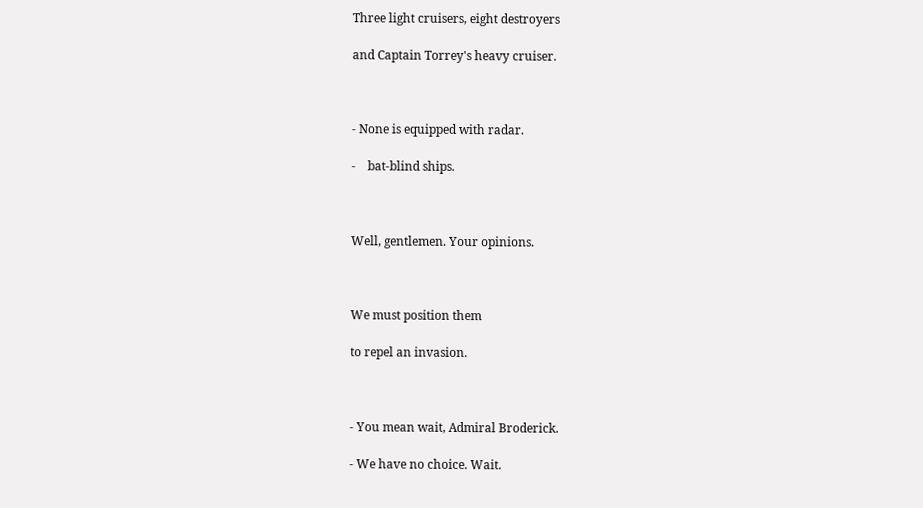Three light cruisers, eight destroyers

and Captain Torrey's heavy cruiser.



- None is equipped with radar.

-    bat-blind ships.



Well, gentlemen. Your opinions.



We must position them

to repel an invasion.



- You mean wait, Admiral Broderick.

- We have no choice. Wait.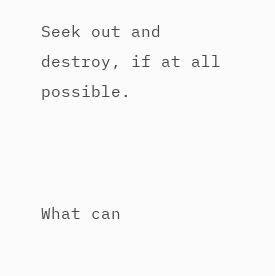Seek out and destroy, if at all possible.



What can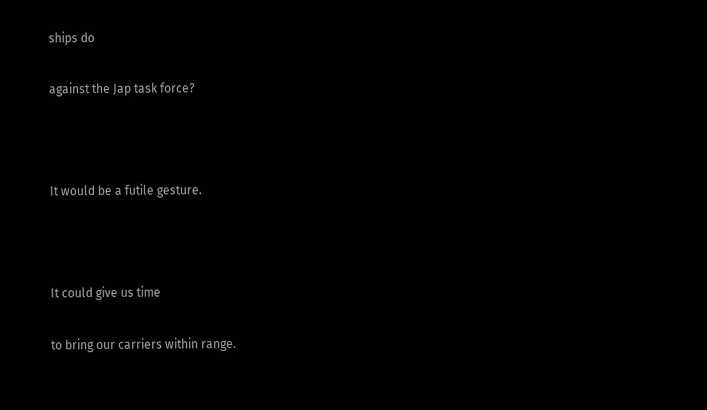ships do

against the Jap task force?



It would be a futile gesture.



It could give us time

to bring our carriers within range.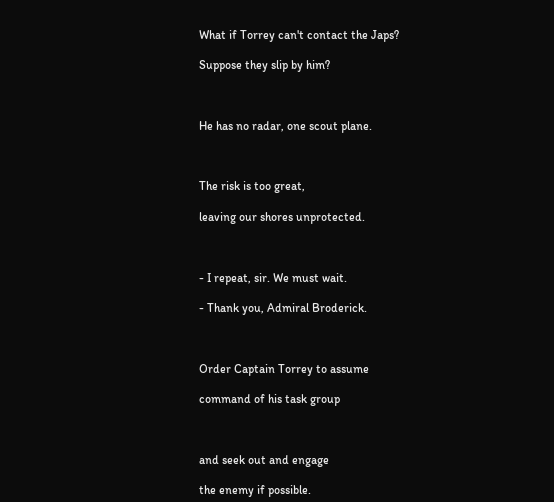What if Torrey can't contact the Japs?

Suppose they slip by him?



He has no radar, one scout plane.



The risk is too great,

leaving our shores unprotected.



- I repeat, sir. We must wait.

- Thank you, Admiral Broderick.



Order Captain Torrey to assume

command of his task group



and seek out and engage

the enemy if possible.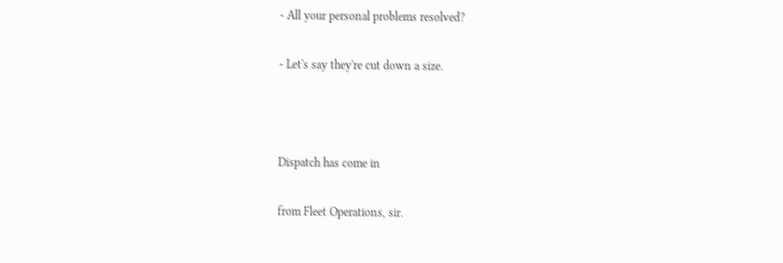- All your personal problems resolved?

- Let's say they're cut down a size.



Dispatch has come in

from Fleet Operations, sir.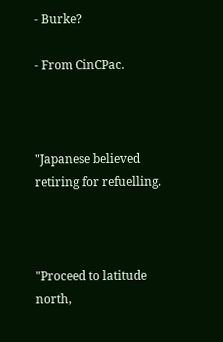- Burke?

- From CinCPac.



"Japanese believed retiring for refuelling.



"Proceed to latitude    north,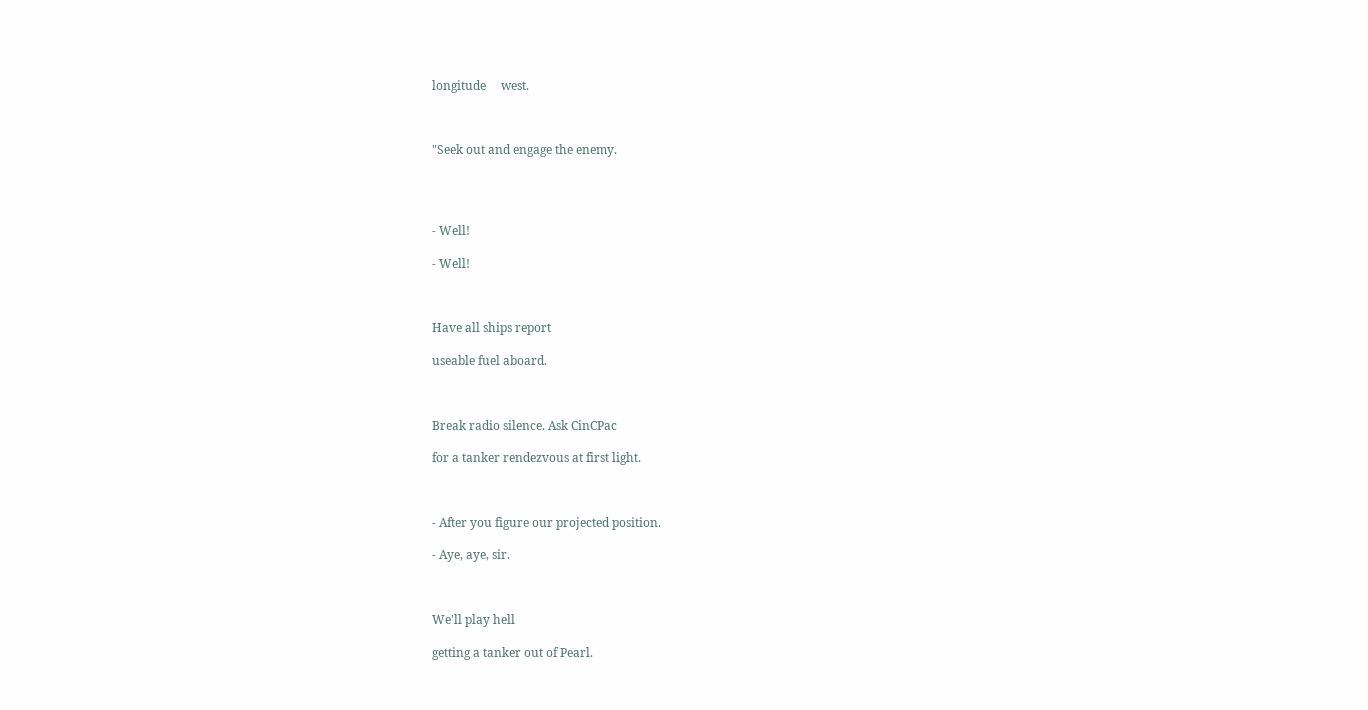longitude     west.



"Seek out and engage the enemy.




- Well!

- Well!



Have all ships report

useable fuel aboard.



Break radio silence. Ask CinCPac

for a tanker rendezvous at first light.



- After you figure our projected position.

- Aye, aye, sir.



We'll play hell

getting a tanker out of Pearl.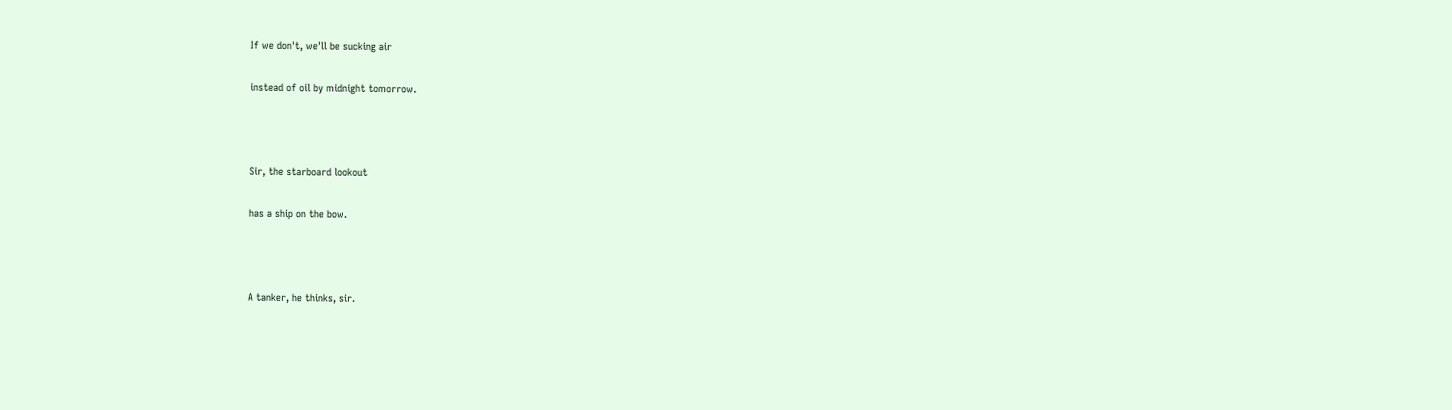If we don't, we'll be sucking air

instead of oil by midnight tomorrow.



Sir, the starboard lookout

has a ship on the bow.



A tanker, he thinks, sir.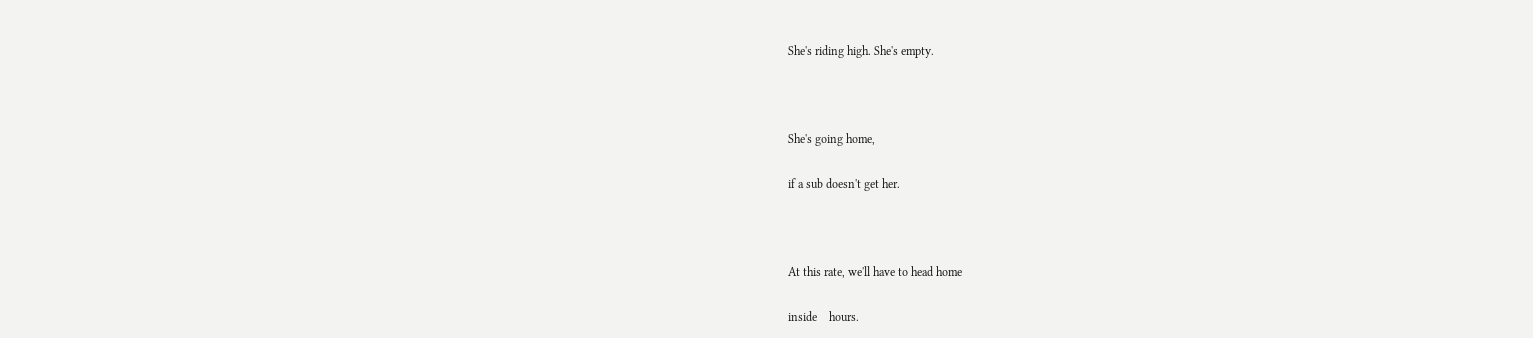She's riding high. She's empty.



She's going home,

if a sub doesn't get her.



At this rate, we'll have to head home

inside    hours.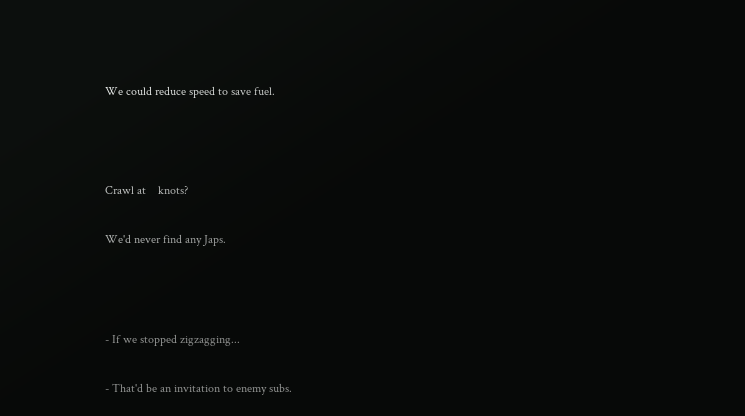We could reduce speed to save fuel.



Crawl at    knots?

We'd never find any Japs.



- If we stopped zigzagging...

- That'd be an invitation to enemy subs.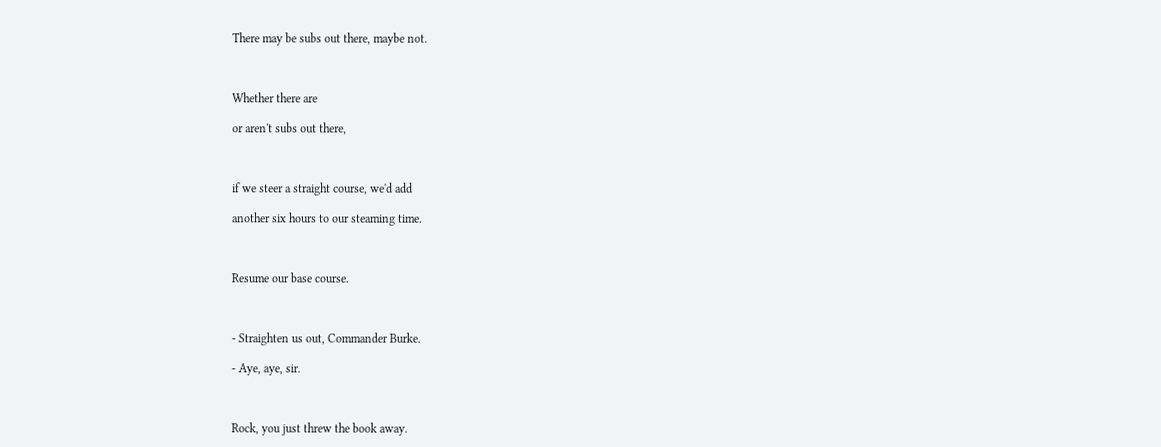There may be subs out there, maybe not.



Whether there are

or aren't subs out there,



if we steer a straight course, we'd add

another six hours to our steaming time.



Resume our base course.



- Straighten us out, Commander Burke.

- Aye, aye, sir.



Rock, you just threw the book away.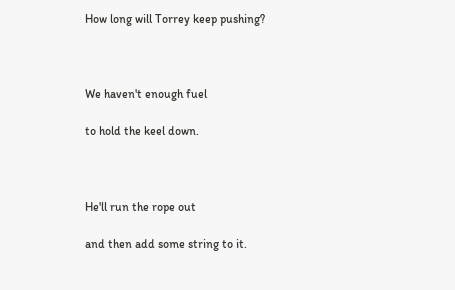How long will Torrey keep pushing?



We haven't enough fuel

to hold the keel down.



He'll run the rope out

and then add some string to it.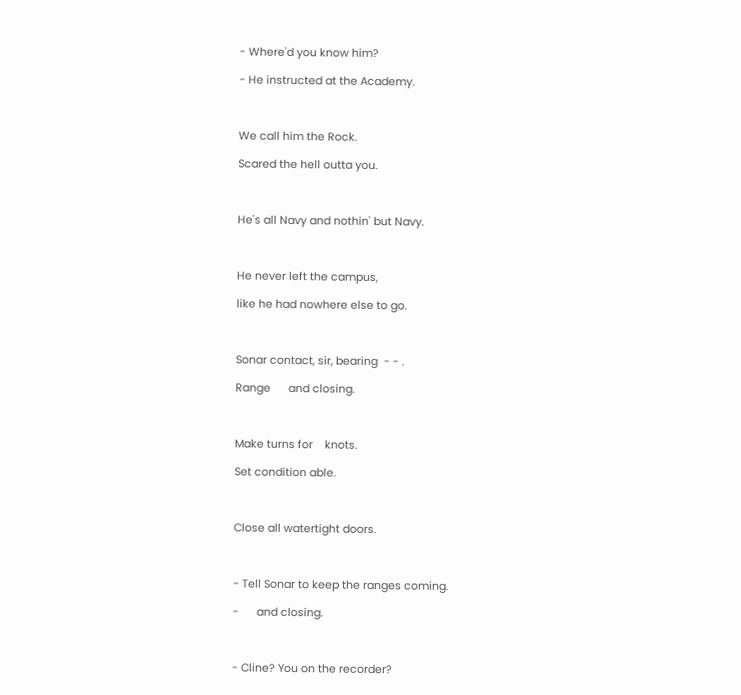- Where'd you know him?

- He instructed at the Academy.



We call him the Rock.

Scared the hell outta you.



He's all Navy and nothin' but Navy.



He never left the campus,

like he had nowhere else to go.



Sonar contact, sir, bearing  - - .

Range      and closing.



Make turns for    knots.

Set condition able.



Close all watertight doors.



- Tell Sonar to keep the ranges coming.

-      and closing.



- Cline? You on the recorder?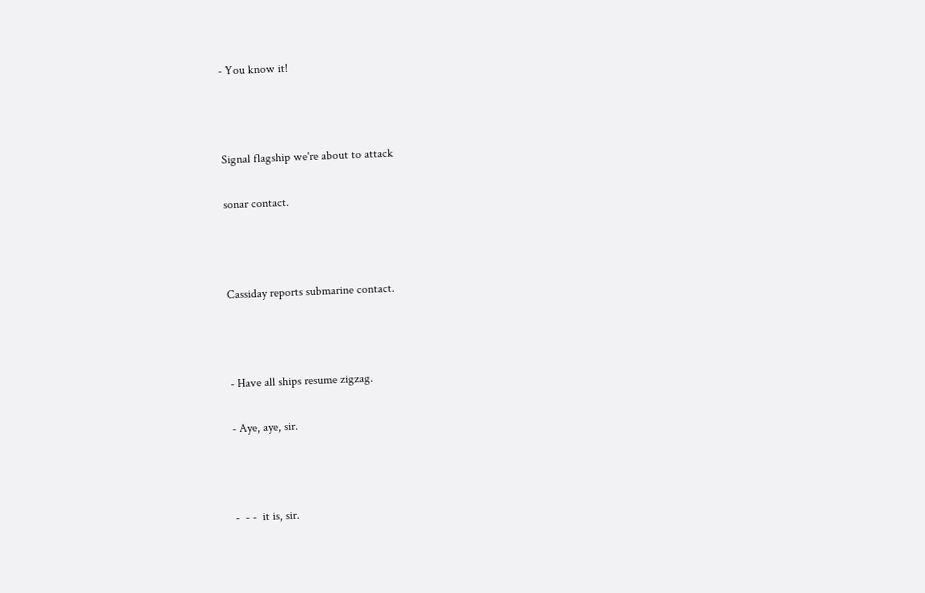- You know it!



Signal flagship we're about to attack

sonar contact.



Cassiday reports submarine contact.



- Have all ships resume zigzag.

- Aye, aye, sir.



-  - -  it is, sir.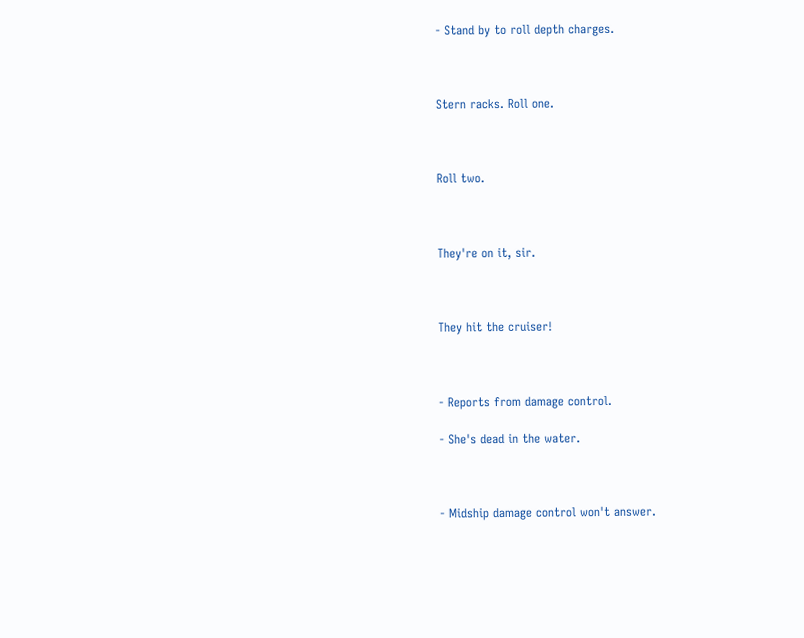- Stand by to roll depth charges.



Stern racks. Roll one.



Roll two.



They're on it, sir.



They hit the cruiser!



- Reports from damage control.

- She's dead in the water.



- Midship damage control won't answer.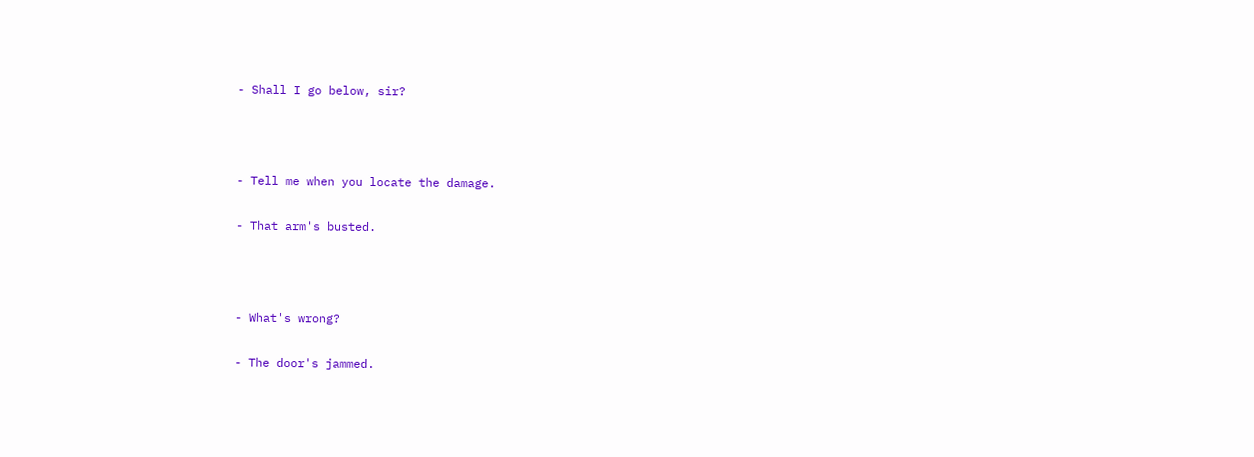- Shall I go below, sir?



- Tell me when you locate the damage.

- That arm's busted.



- What's wrong?

- The door's jammed.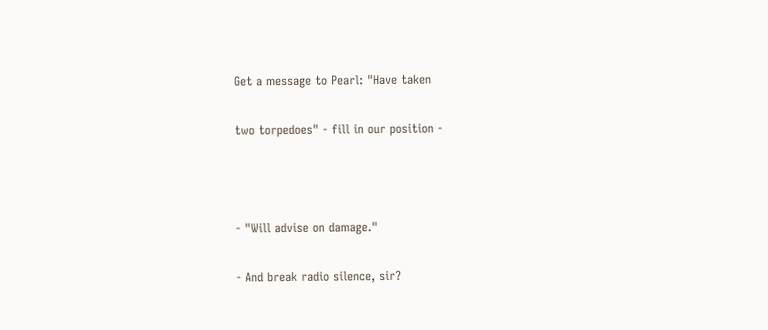Get a message to Pearl: "Have taken

two torpedoes" - fill in our position -



- "Will advise on damage."

- And break radio silence, sir?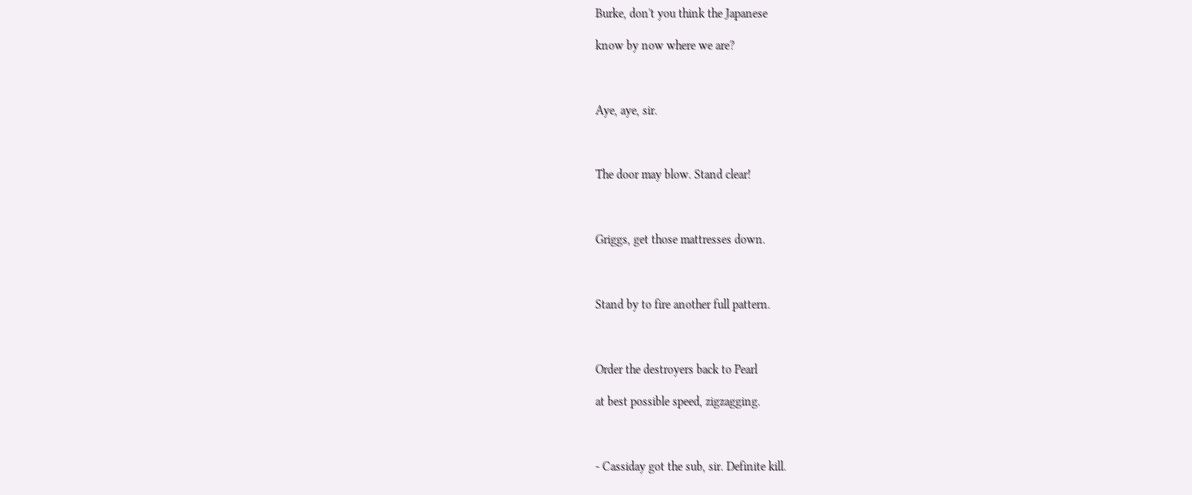Burke, don't you think the Japanese

know by now where we are?



Aye, aye, sir.



The door may blow. Stand clear!



Griggs, get those mattresses down.



Stand by to fire another full pattern.



Order the destroyers back to Pearl

at best possible speed, zigzagging.



- Cassiday got the sub, sir. Definite kill.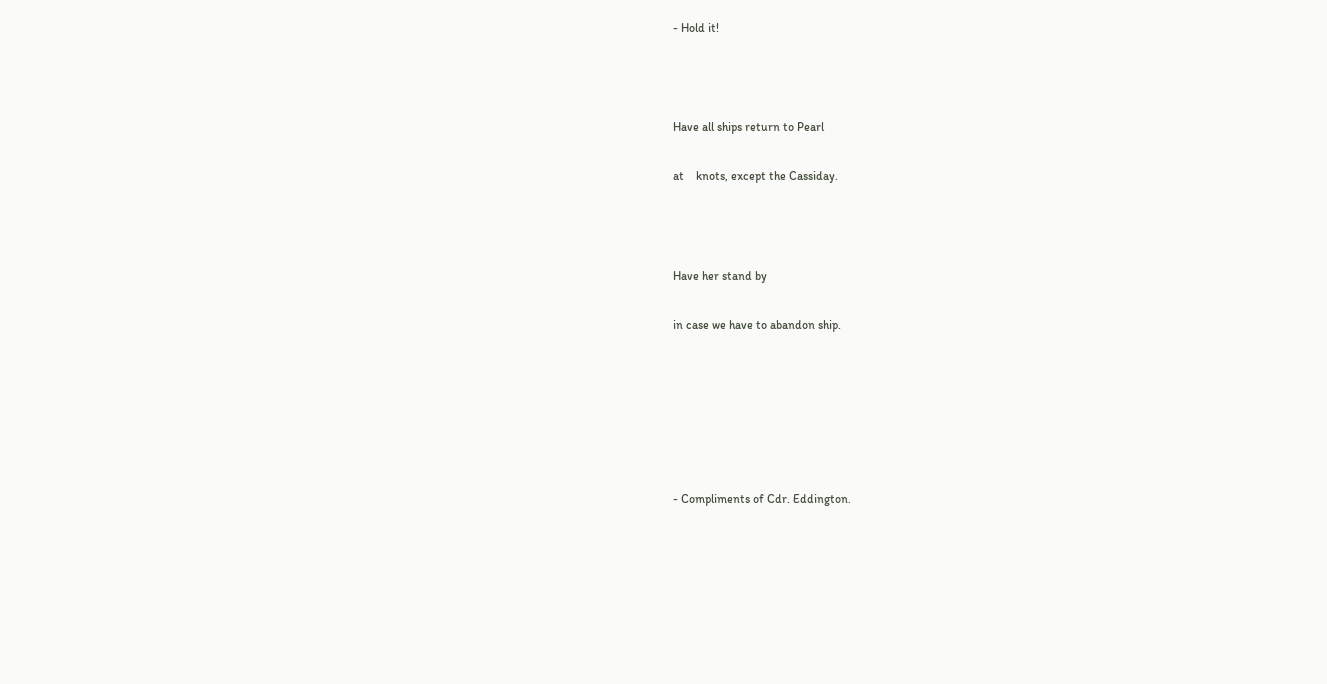- Hold it!



Have all ships return to Pearl

at    knots, except the Cassiday.



Have her stand by

in case we have to abandon ship.






- Compliments of Cdr. Eddington.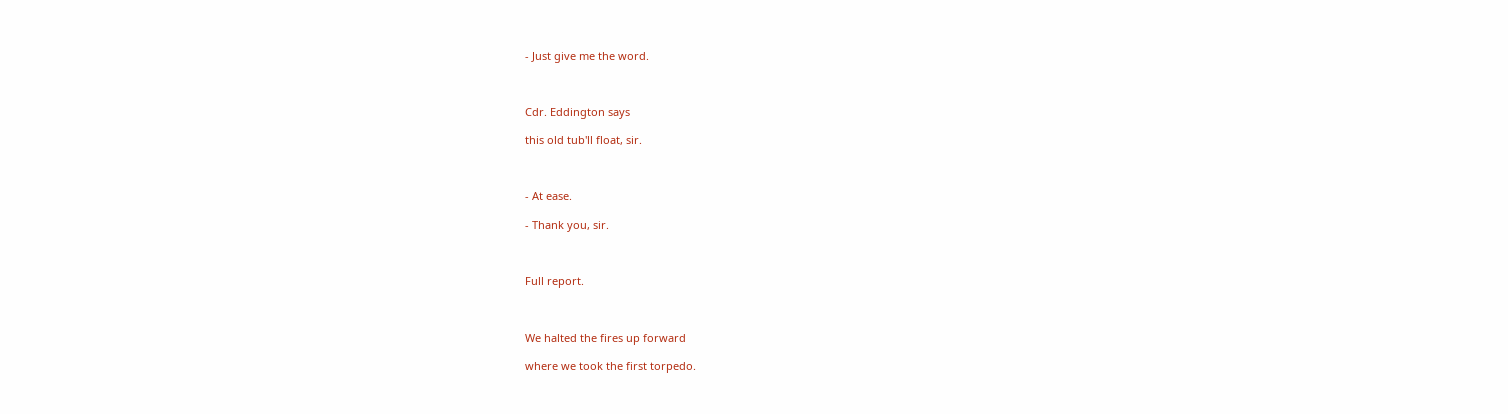- Just give me the word.



Cdr. Eddington says

this old tub'll float, sir.



- At ease.

- Thank you, sir.



Full report.



We halted the fires up forward

where we took the first torpedo.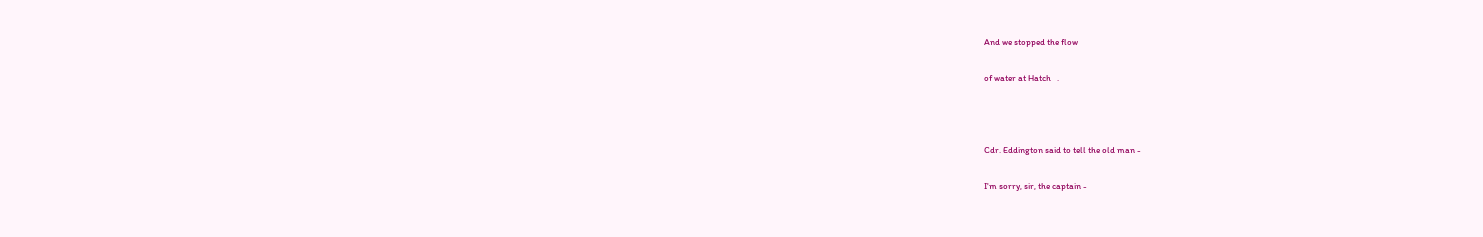And we stopped the flow

of water at Hatch   .



Cdr. Eddington said to tell the old man -

I'm sorry, sir, the captain -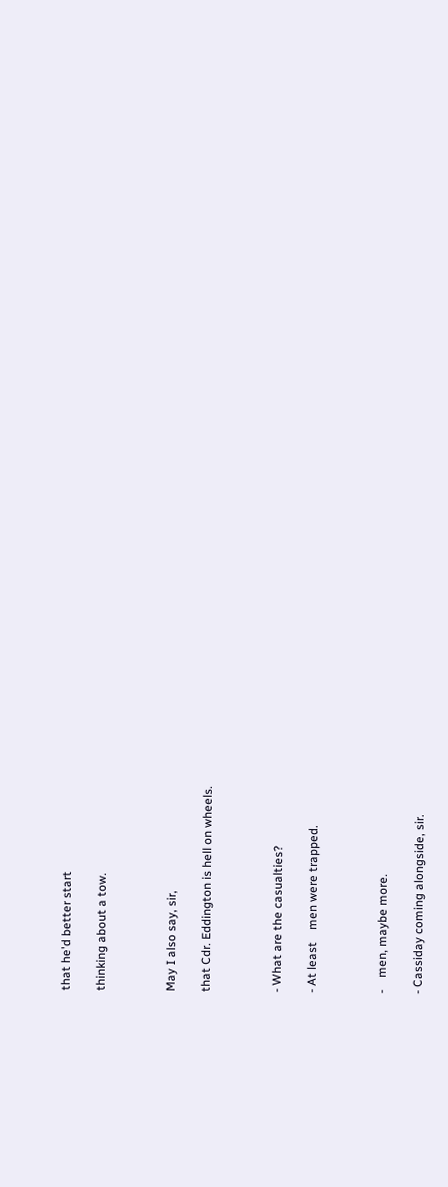that he'd better start

thinking about a tow.



May I also say, sir,

that Cdr. Eddington is hell on wheels.



- What are the casualties?

- At least    men were trapped.



-    men, maybe more.

- Cassiday coming alongside, sir.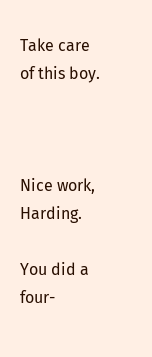Take care of this boy.



Nice work, Harding.

You did a four-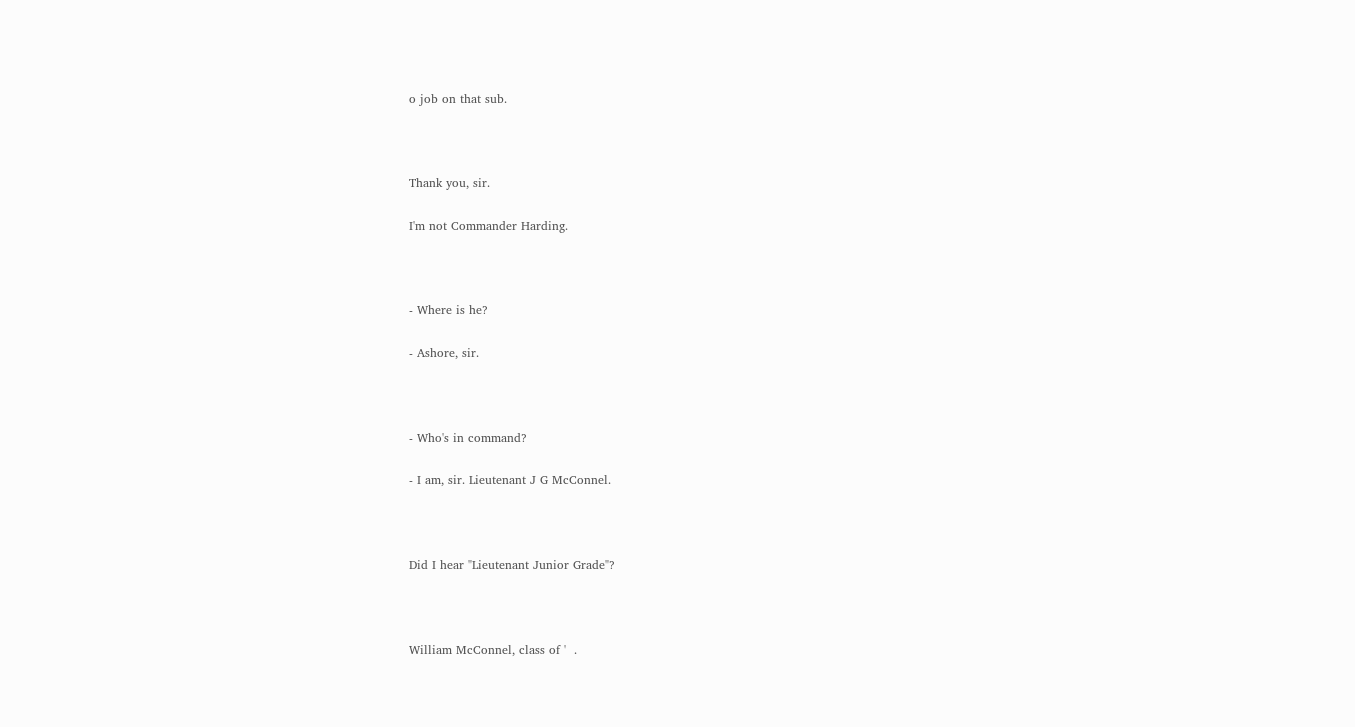o job on that sub.



Thank you, sir.

I'm not Commander Harding.



- Where is he?

- Ashore, sir.



- Who's in command?

- I am, sir. Lieutenant J G McConnel.



Did I hear "Lieutenant Junior Grade"?



William McConnel, class of '  .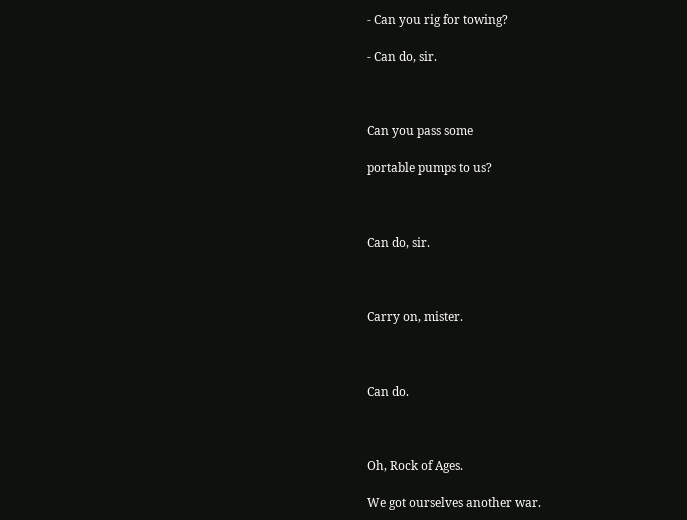- Can you rig for towing?

- Can do, sir.



Can you pass some

portable pumps to us?



Can do, sir.



Carry on, mister.



Can do.



Oh, Rock of Ages.

We got ourselves another war.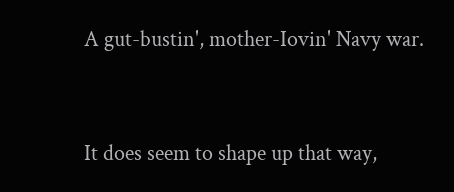A gut-bustin', mother-Iovin' Navy war.



It does seem to shape up that way,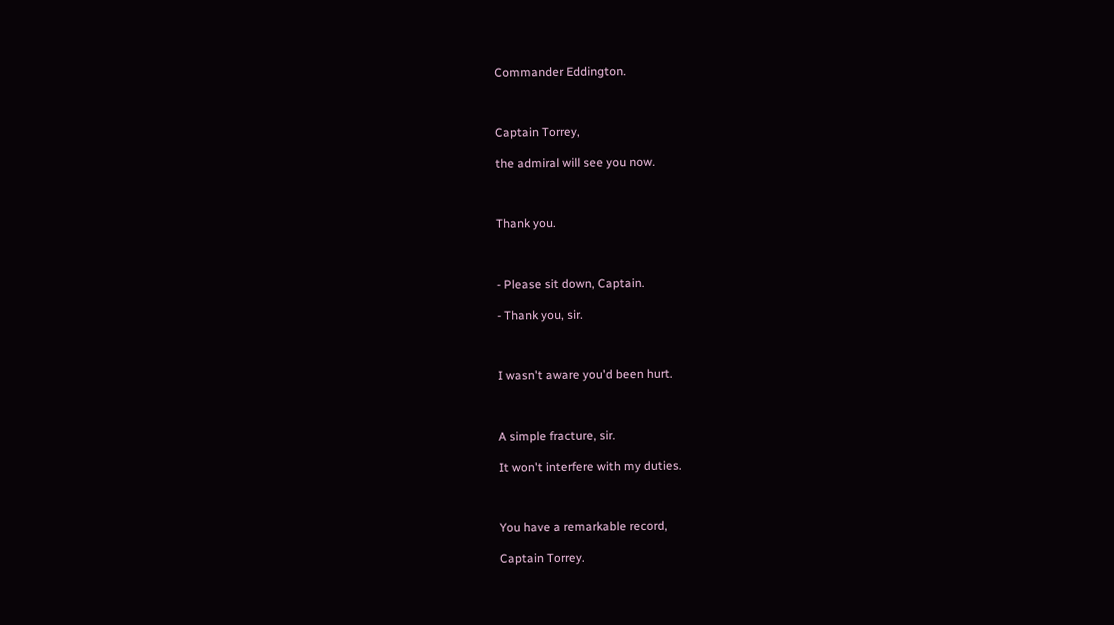Commander Eddington.



Captain Torrey,

the admiral will see you now.



Thank you.



- Please sit down, Captain.

- Thank you, sir.



I wasn't aware you'd been hurt.



A simple fracture, sir.

It won't interfere with my duties.



You have a remarkable record,

Captain Torrey.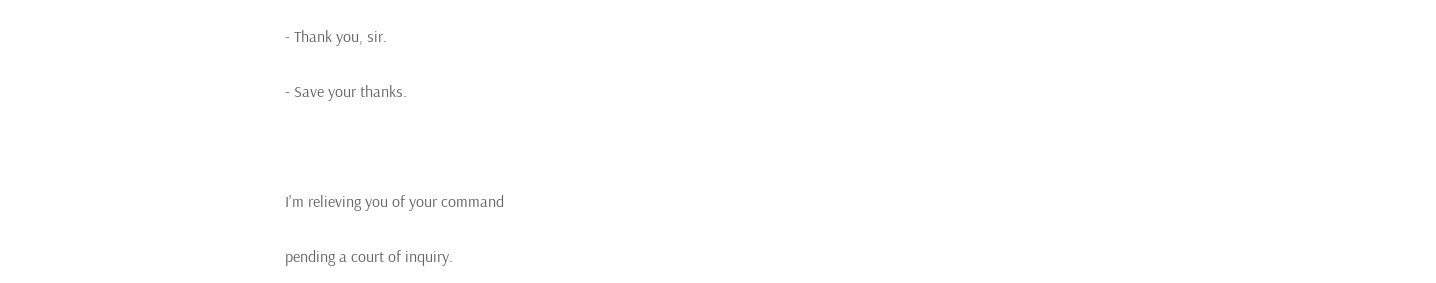- Thank you, sir.

- Save your thanks.



I'm relieving you of your command

pending a court of inquiry.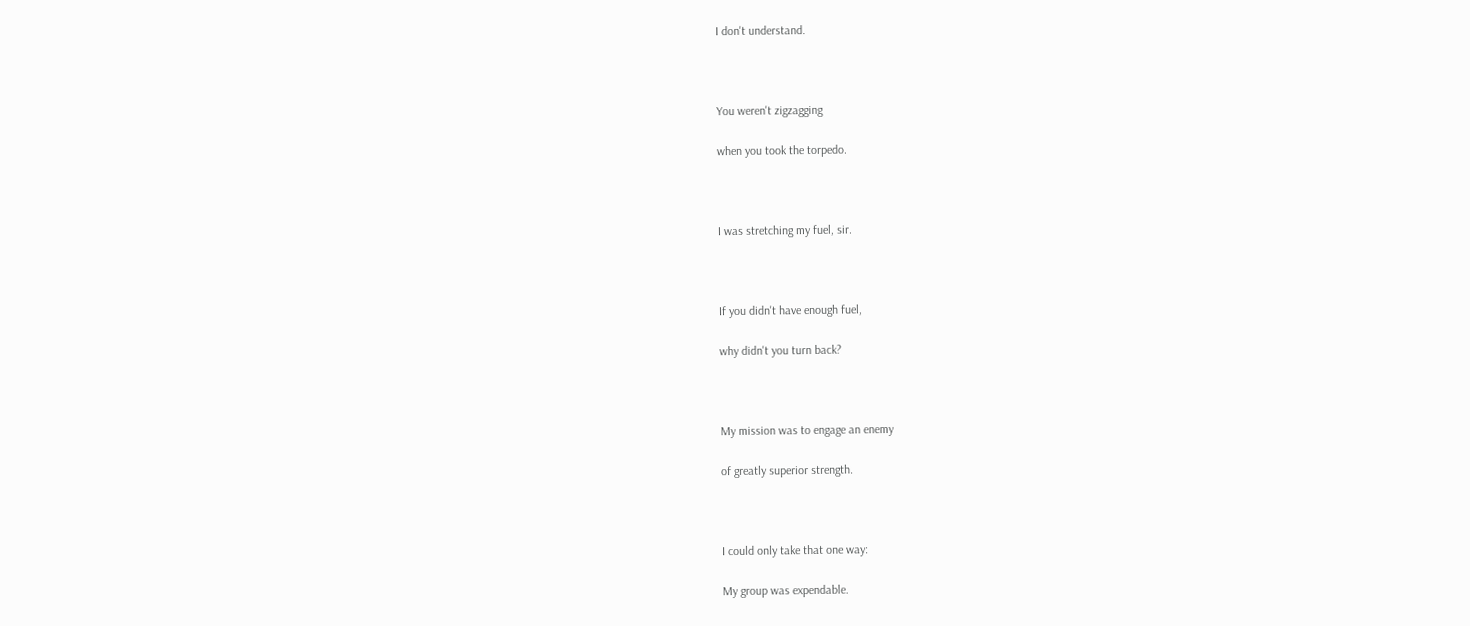I don't understand.



You weren't zigzagging

when you took the torpedo.



I was stretching my fuel, sir.



If you didn't have enough fuel,

why didn't you turn back?



My mission was to engage an enemy

of greatly superior strength.



I could only take that one way:

My group was expendable.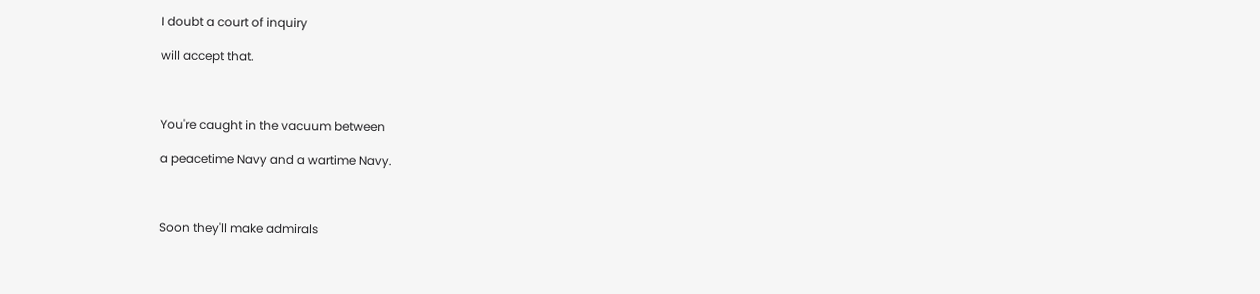I doubt a court of inquiry

will accept that.



You're caught in the vacuum between

a peacetime Navy and a wartime Navy.



Soon they'll make admirals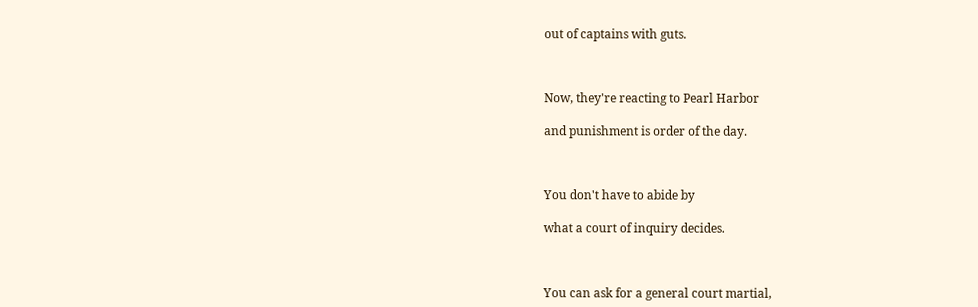out of captains with guts.



Now, they're reacting to Pearl Harbor

and punishment is order of the day.



You don't have to abide by

what a court of inquiry decides.



You can ask for a general court martial,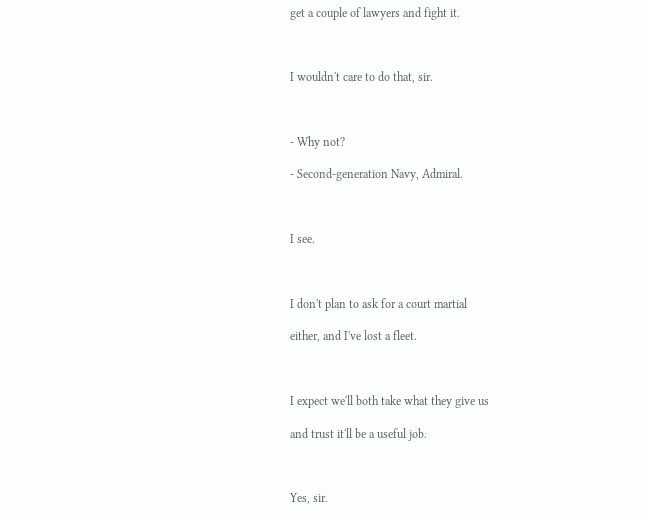get a couple of lawyers and fight it.



I wouldn't care to do that, sir.



- Why not?

- Second-generation Navy, Admiral.



I see.



I don't plan to ask for a court martial

either, and I've lost a fleet.



I expect we'll both take what they give us

and trust it'll be a useful job.



Yes, sir.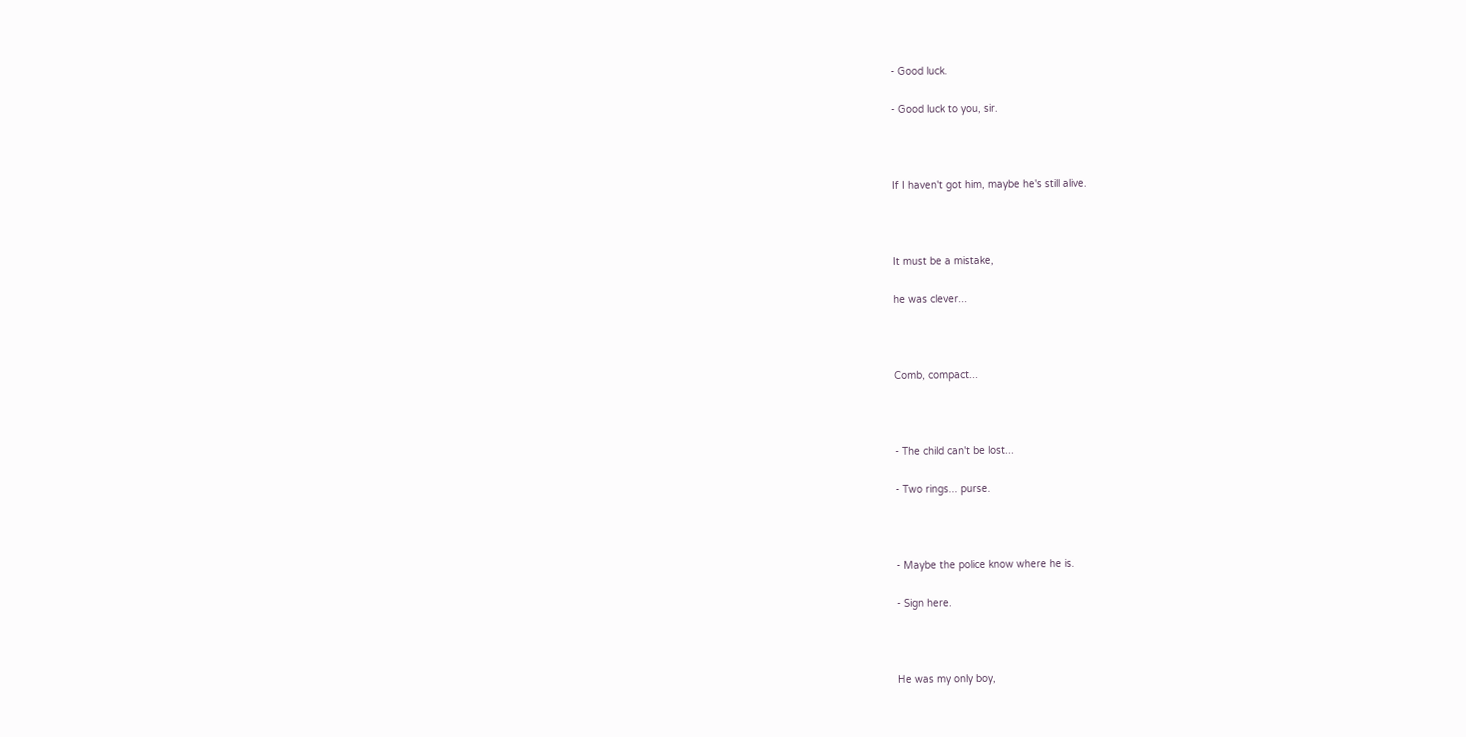- Good luck.

- Good luck to you, sir.



If I haven't got him, maybe he's still alive.



It must be a mistake,

he was clever...



Comb, compact...



- The child can't be lost...

- Two rings... purse.



- Maybe the police know where he is.

- Sign here.



He was my only boy,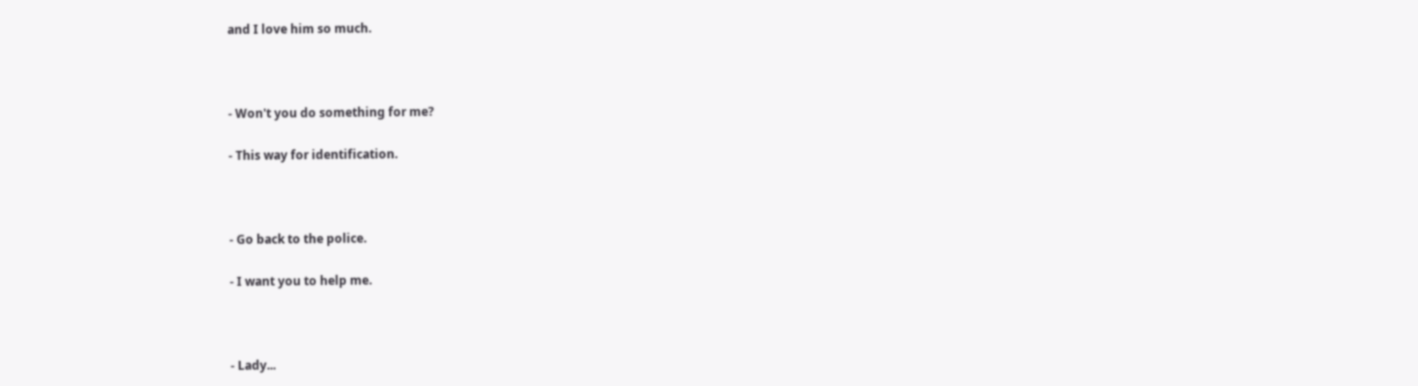and I love him so much.



- Won't you do something for me?

- This way for identification.



- Go back to the police.

- I want you to help me.



- Lady...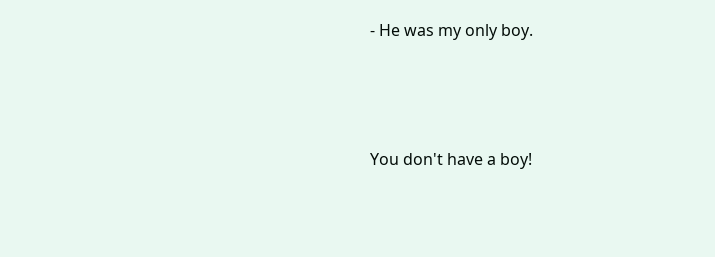- He was my only boy.



You don't have a boy!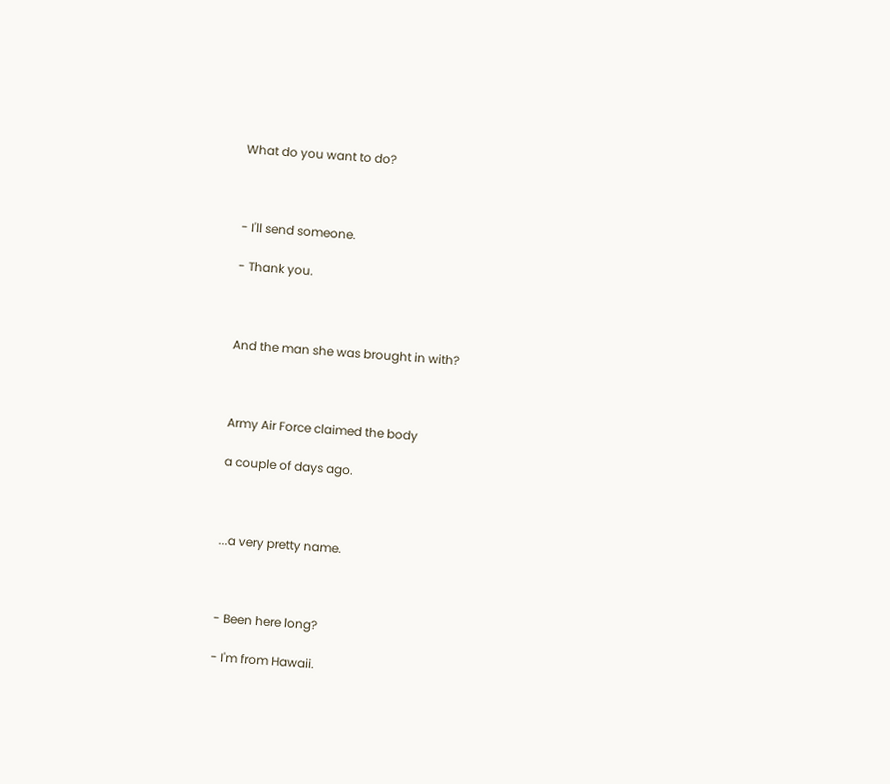What do you want to do?



- I'll send someone.

- Thank you.



And the man she was brought in with?



Army Air Force claimed the body

a couple of days ago.



...a very pretty name.



- Been here long?

- I'm from Hawaii.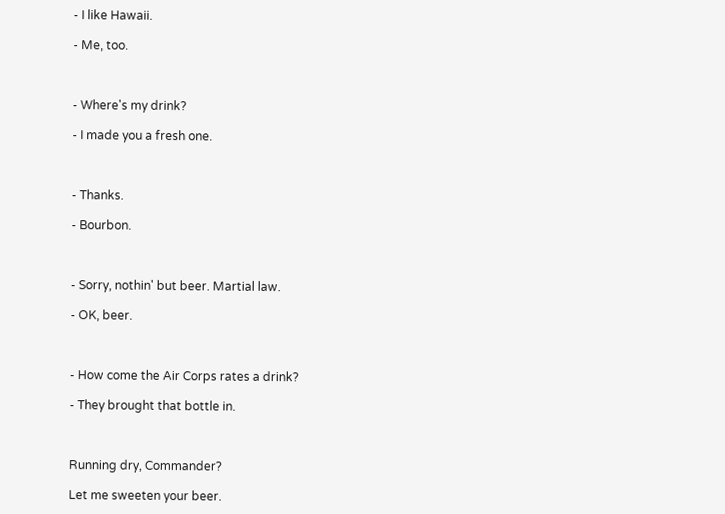- I like Hawaii.

- Me, too.



- Where's my drink?

- I made you a fresh one.



- Thanks.

- Bourbon.



- Sorry, nothin' but beer. Martial law.

- OK, beer.



- How come the Air Corps rates a drink?

- They brought that bottle in.



Running dry, Commander?

Let me sweeten your beer.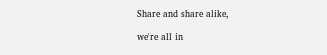Share and share alike,

we're all in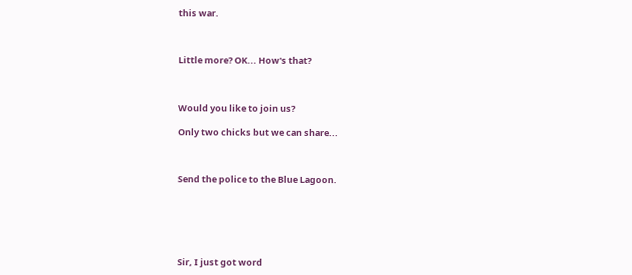this war.



Little more? OK... How's that?



Would you like to join us?

Only two chicks but we can share...



Send the police to the Blue Lagoon.






Sir, I just got word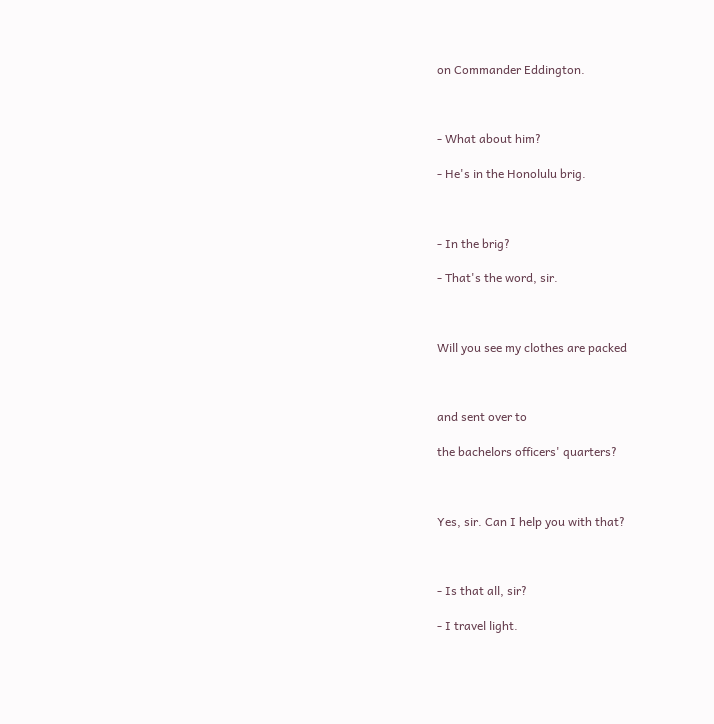on Commander Eddington.



- What about him?

- He's in the Honolulu brig.



- In the brig?

- That's the word, sir.



Will you see my clothes are packed



and sent over to

the bachelors officers' quarters?



Yes, sir. Can I help you with that?



- Is that all, sir?

- I travel light.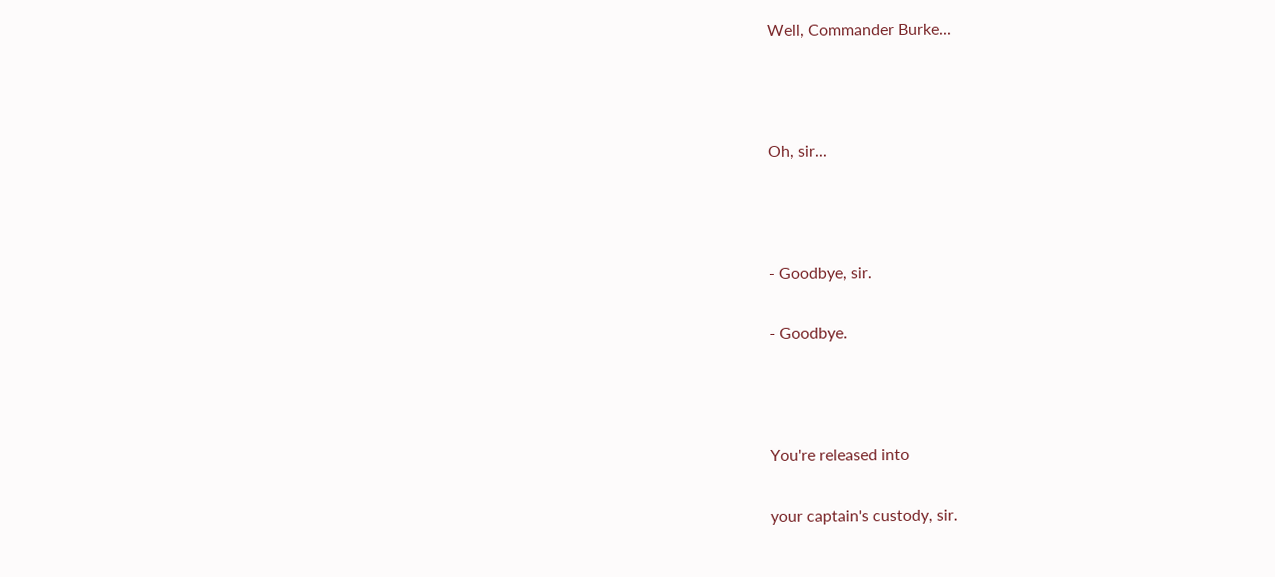Well, Commander Burke...



Oh, sir...



- Goodbye, sir.

- Goodbye.



You're released into

your captain's custody, sir.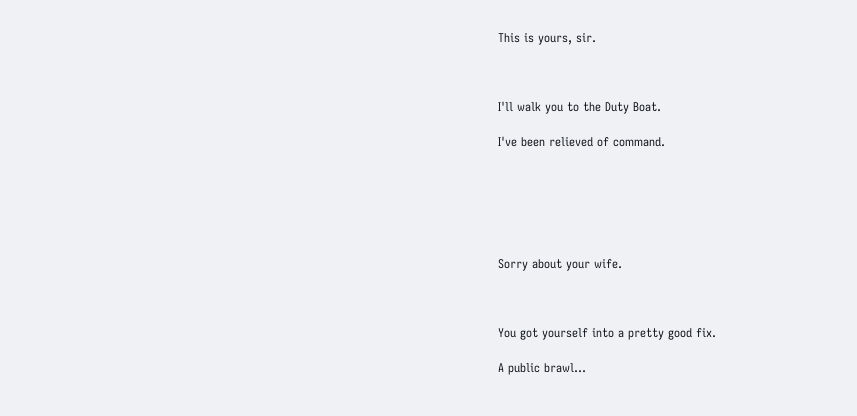This is yours, sir.



I'll walk you to the Duty Boat.

I've been relieved of command.






Sorry about your wife.



You got yourself into a pretty good fix.

A public brawl...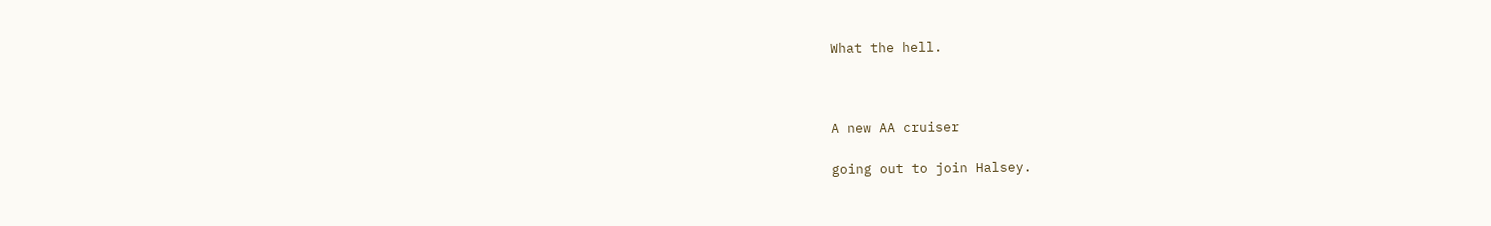What the hell.



A new AA cruiser

going out to join Halsey.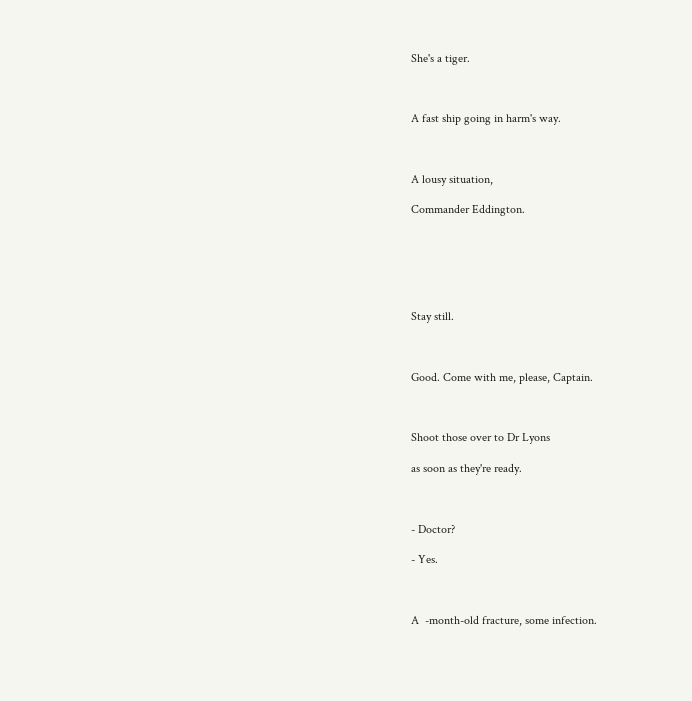She's a tiger.



A fast ship going in harm's way.



A lousy situation,

Commander Eddington.






Stay still.



Good. Come with me, please, Captain.



Shoot those over to Dr Lyons

as soon as they're ready.



- Doctor?

- Yes.



A  -month-old fracture, some infection.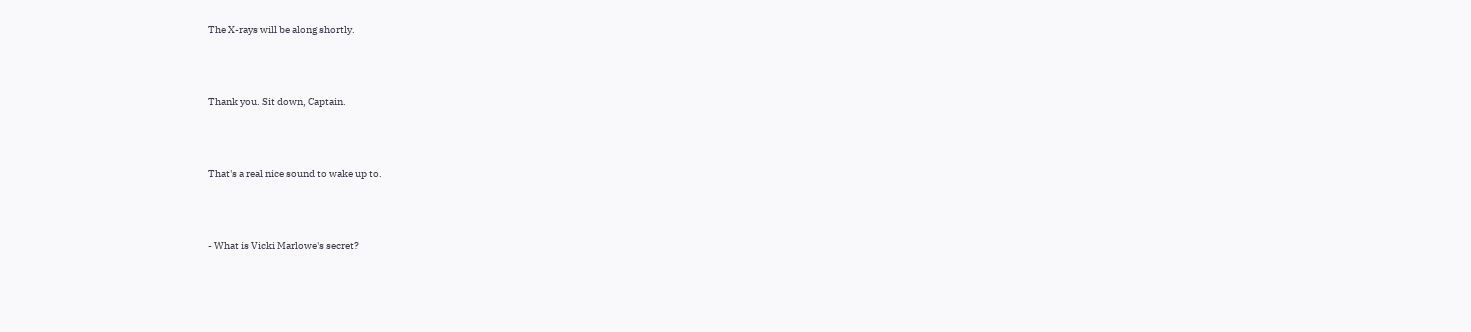The X-rays will be along shortly.



Thank you. Sit down, Captain.



That's a real nice sound to wake up to.



- What is Vicki Marlowe's secret?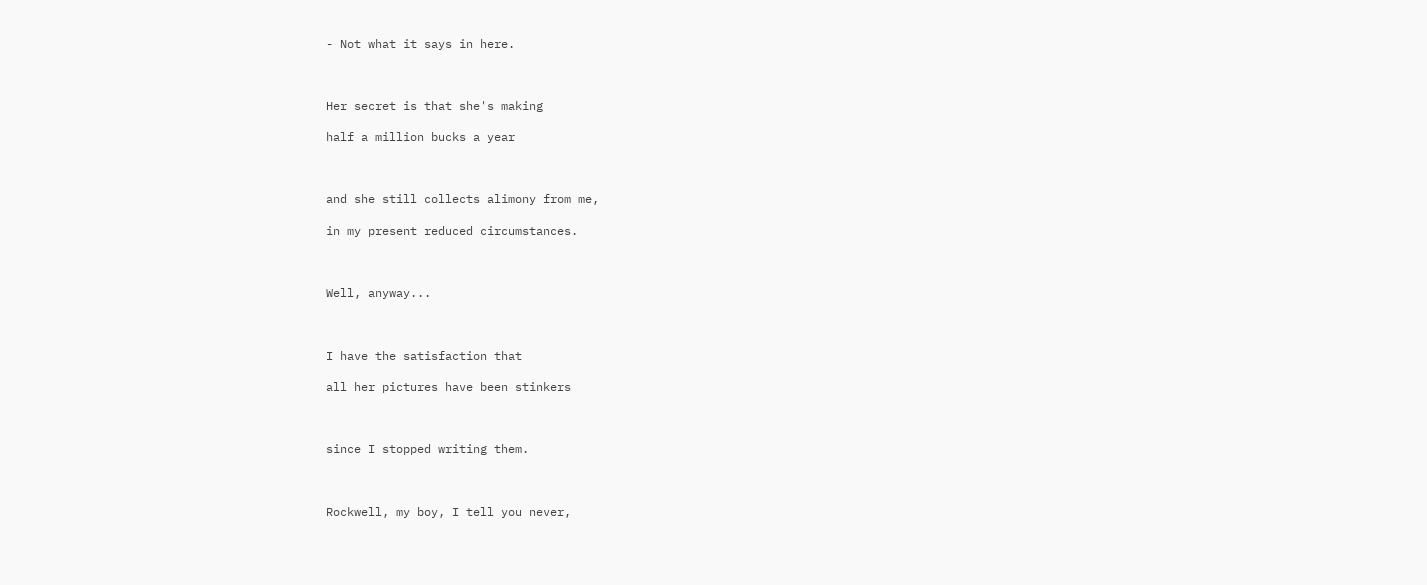- Not what it says in here.



Her secret is that she's making

half a million bucks a year



and she still collects alimony from me,

in my present reduced circumstances.



Well, anyway...



I have the satisfaction that

all her pictures have been stinkers



since I stopped writing them.



Rockwell, my boy, I tell you never,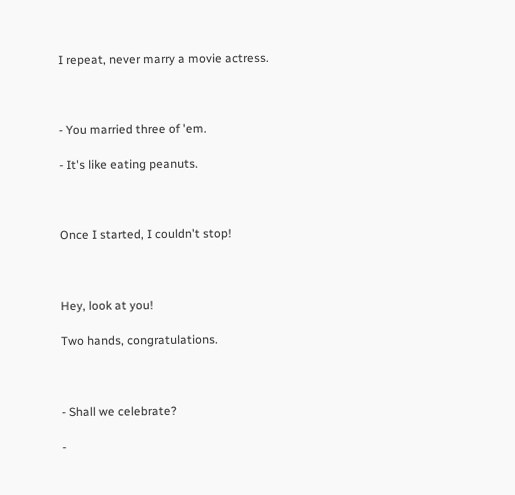I repeat, never marry a movie actress.



- You married three of 'em.

- It's like eating peanuts.



Once I started, I couldn't stop!



Hey, look at you!

Two hands, congratulations.



- Shall we celebrate?

-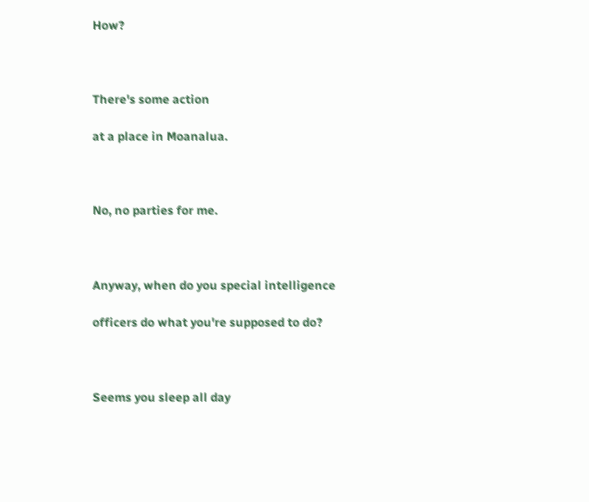How?



There's some action

at a place in Moanalua.



No, no parties for me.



Anyway, when do you special intelligence

officers do what you're supposed to do?



Seems you sleep all day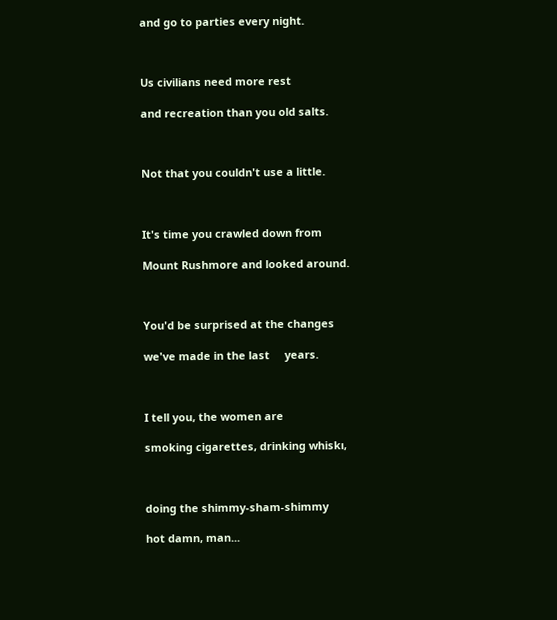and go to parties every night.



Us civilians need more rest

and recreation than you old salts.



Not that you couldn't use a little.



It's time you crawled down from

Mount Rushmore and looked around.



You'd be surprised at the changes

we've made in the last     years.



I tell you, the women are

smoking cigarettes, drinking whiskı,



doing the shimmy-sham-shimmy

hot damn, man...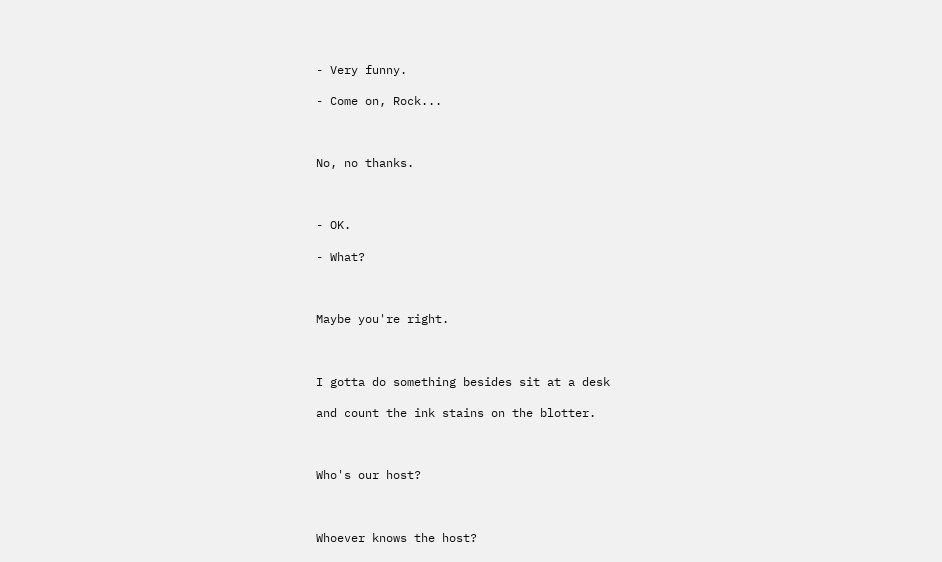- Very funny.

- Come on, Rock...



No, no thanks.



- OK.

- What?



Maybe you're right.



I gotta do something besides sit at a desk

and count the ink stains on the blotter.



Who's our host?



Whoever knows the host?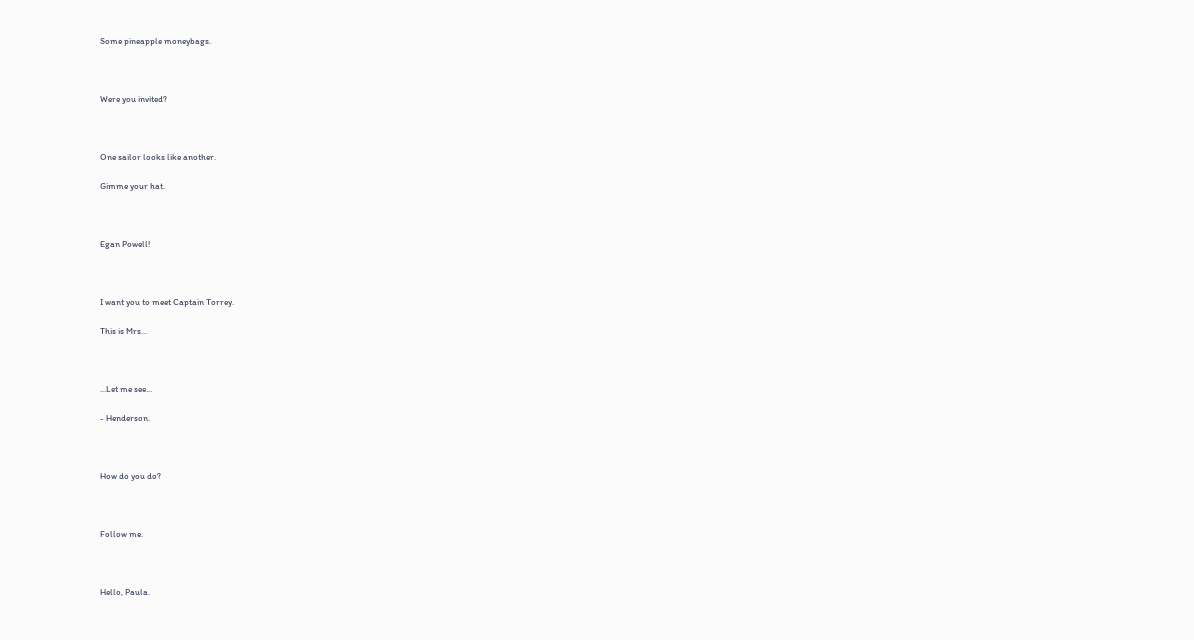Some pineapple moneybags.



Were you invited?



One sailor looks like another.

Gimme your hat.



Egan Powell!



I want you to meet Captain Torrey.

This is Mrs...



...Let me see...

- Henderson.



How do you do?



Follow me.



Hello, Paula.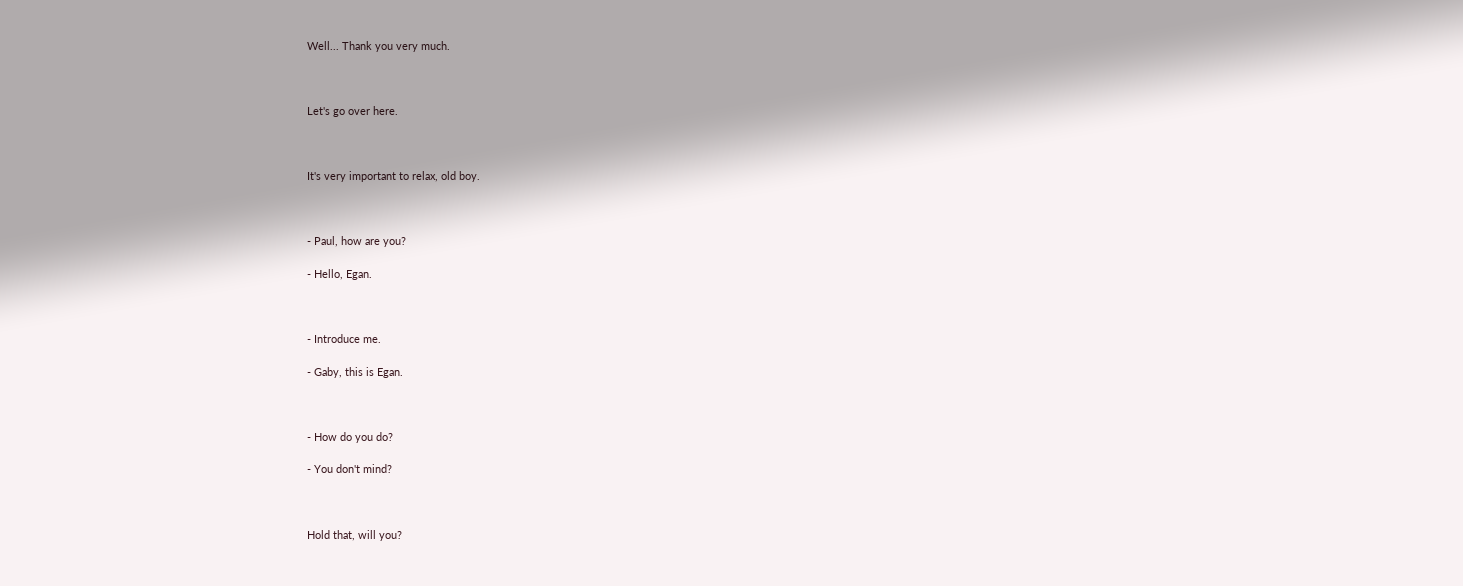Well... Thank you very much.



Let's go over here.



It's very important to relax, old boy.



- Paul, how are you?

- Hello, Egan.



- Introduce me.

- Gaby, this is Egan.



- How do you do?

- You don't mind?



Hold that, will you?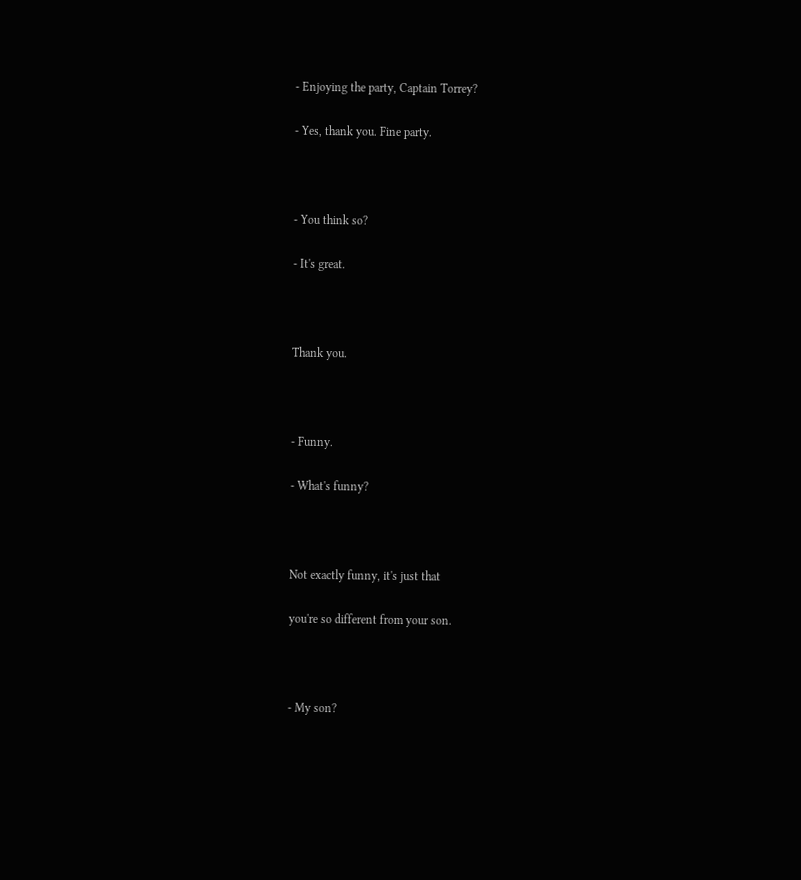- Enjoying the party, Captain Torrey?

- Yes, thank you. Fine party.



- You think so?

- It's great.



Thank you.



- Funny.

- What's funny?



Not exactly funny, it's just that

you're so different from your son.



- My son?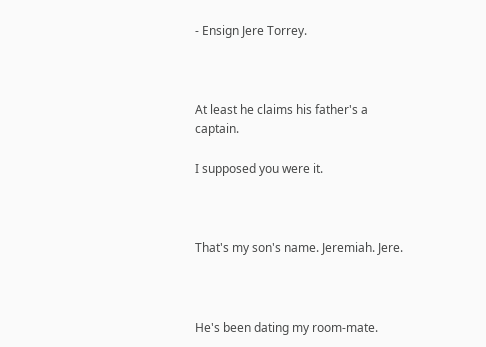- Ensign Jere Torrey.



At least he claims his father's a captain.

I supposed you were it.



That's my son's name. Jeremiah. Jere.



He's been dating my room-mate.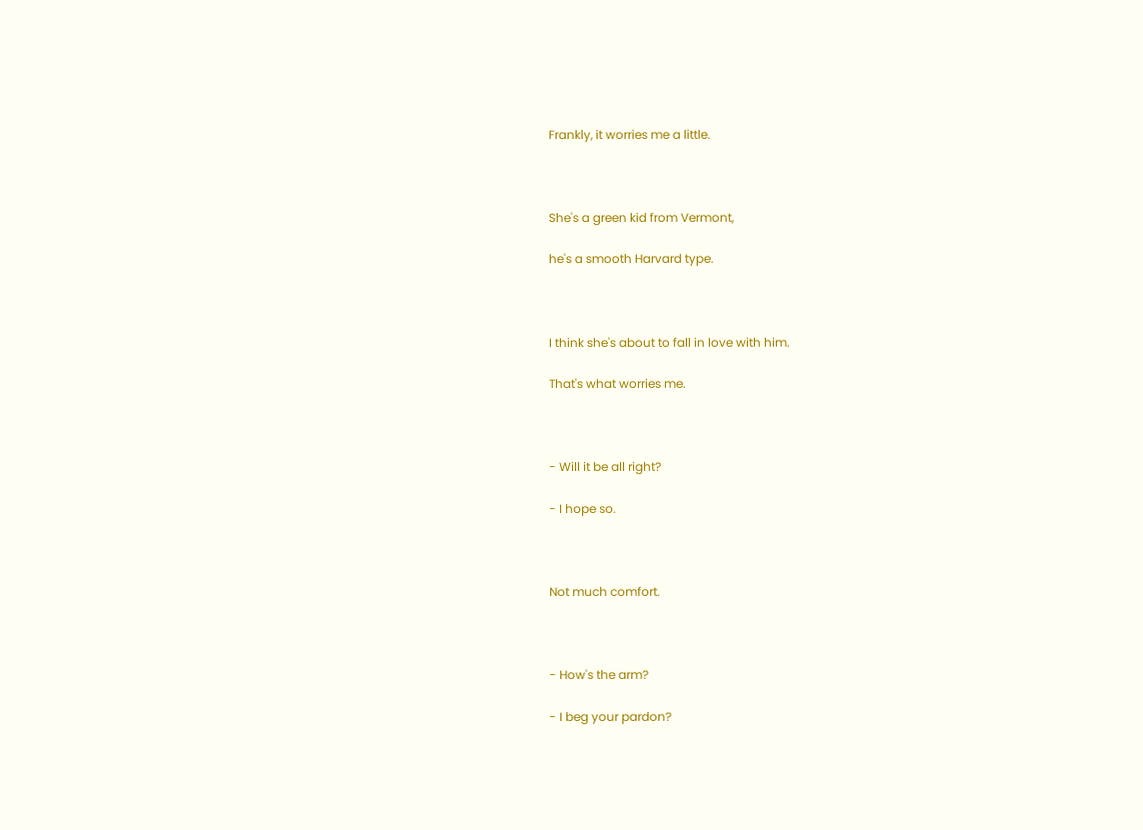Frankly, it worries me a little.



She's a green kid from Vermont,

he's a smooth Harvard type.



I think she's about to fall in love with him.

That's what worries me.



- Will it be all right?

- I hope so.



Not much comfort.



- How's the arm?

- I beg your pardon?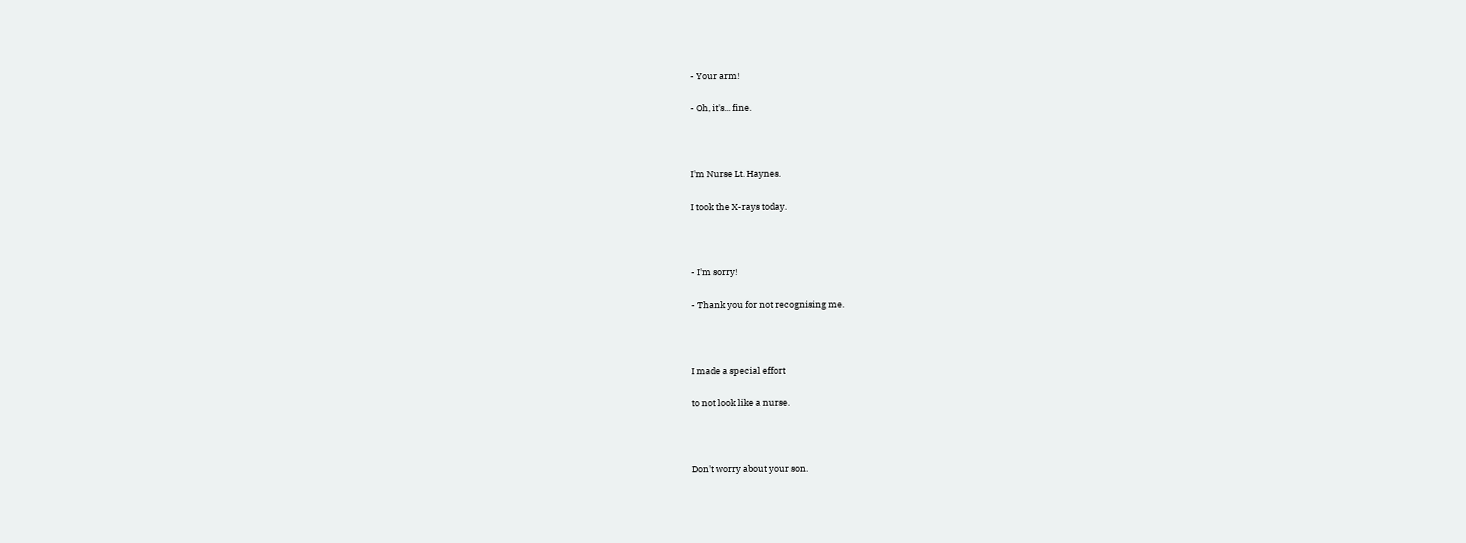- Your arm!

- Oh, it's... fine.



I'm Nurse Lt. Haynes.

I took the X-rays today.



- I'm sorry!

- Thank you for not recognising me.



I made a special effort

to not look like a nurse.



Don't worry about your son.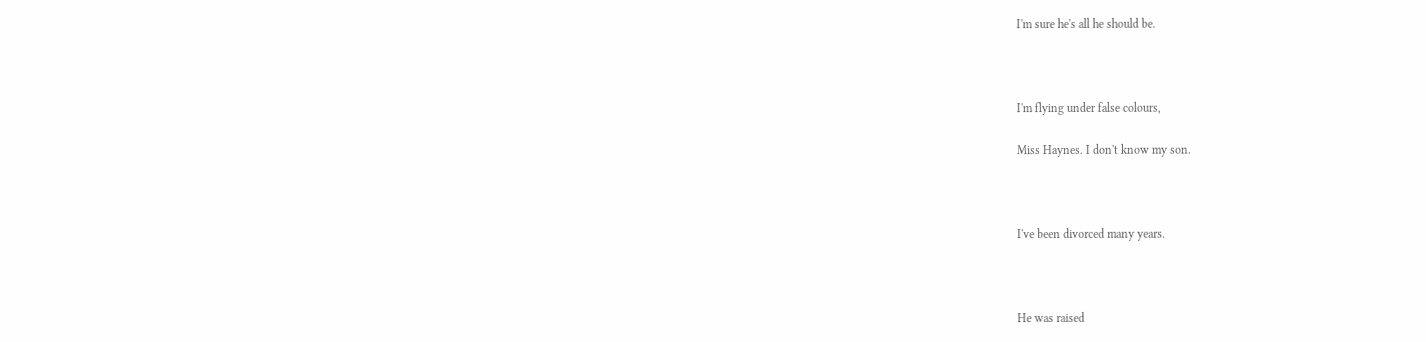I'm sure he's all he should be.



I'm flying under false colours,

Miss Haynes. I don't know my son.



I've been divorced many years.



He was raised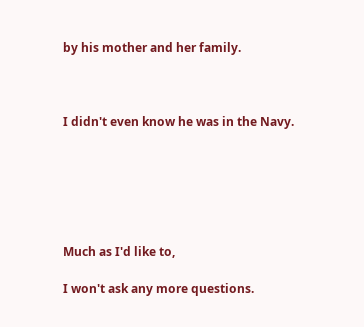by his mother and her family.



I didn't even know he was in the Navy.






Much as I'd like to,

I won't ask any more questions.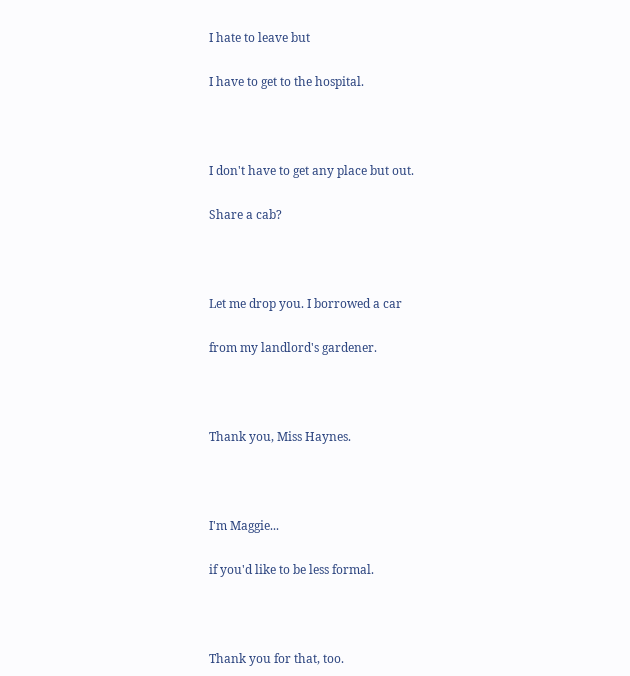I hate to leave but

I have to get to the hospital.



I don't have to get any place but out.

Share a cab?



Let me drop you. I borrowed a car

from my landlord's gardener.



Thank you, Miss Haynes.



I'm Maggie...

if you'd like to be less formal.



Thank you for that, too.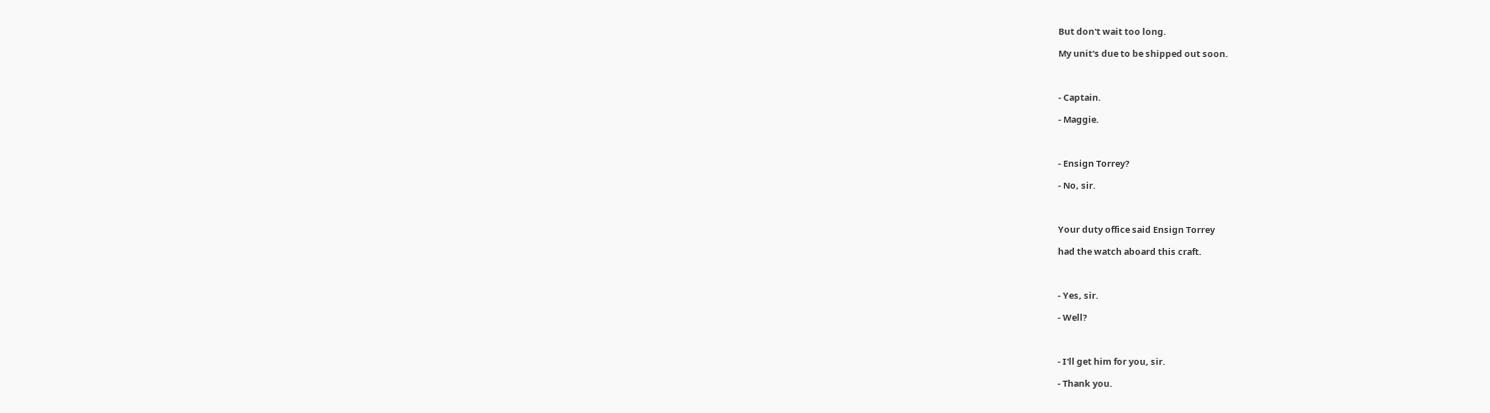But don't wait too long.

My unit's due to be shipped out soon.



- Captain.

- Maggie.



- Ensign Torrey?

- No, sir.



Your duty office said Ensign Torrey

had the watch aboard this craft.



- Yes, sir.

- Well?



- I'll get him for you, sir.

- Thank you.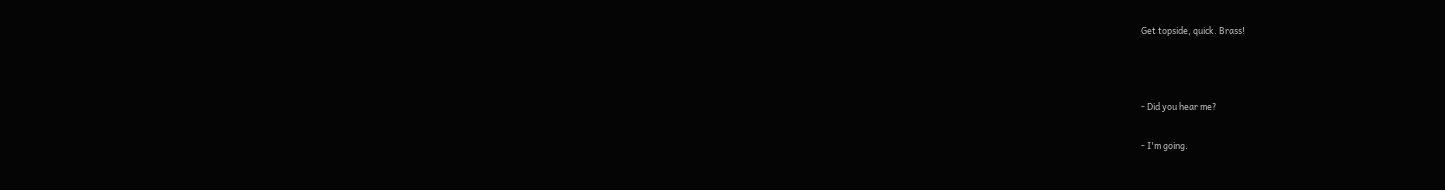Get topside, quick. Brass!



- Did you hear me?

- I'm going.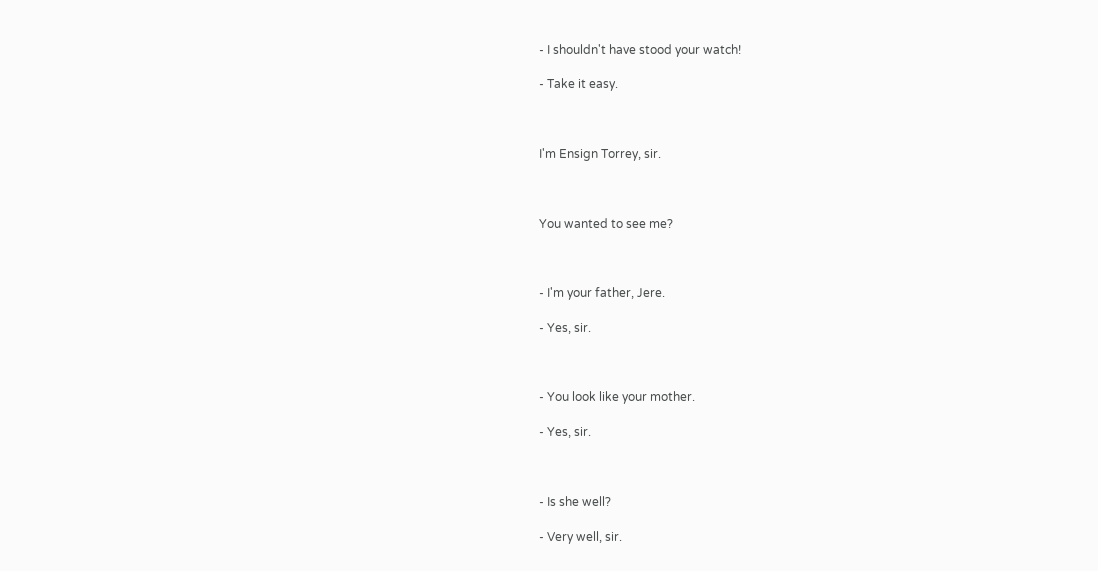- I shouldn't have stood your watch!

- Take it easy.



I'm Ensign Torrey, sir.



You wanted to see me?



- I'm your father, Jere.

- Yes, sir.



- You look like your mother.

- Yes, sir.



- Is she well?

- Very well, sir.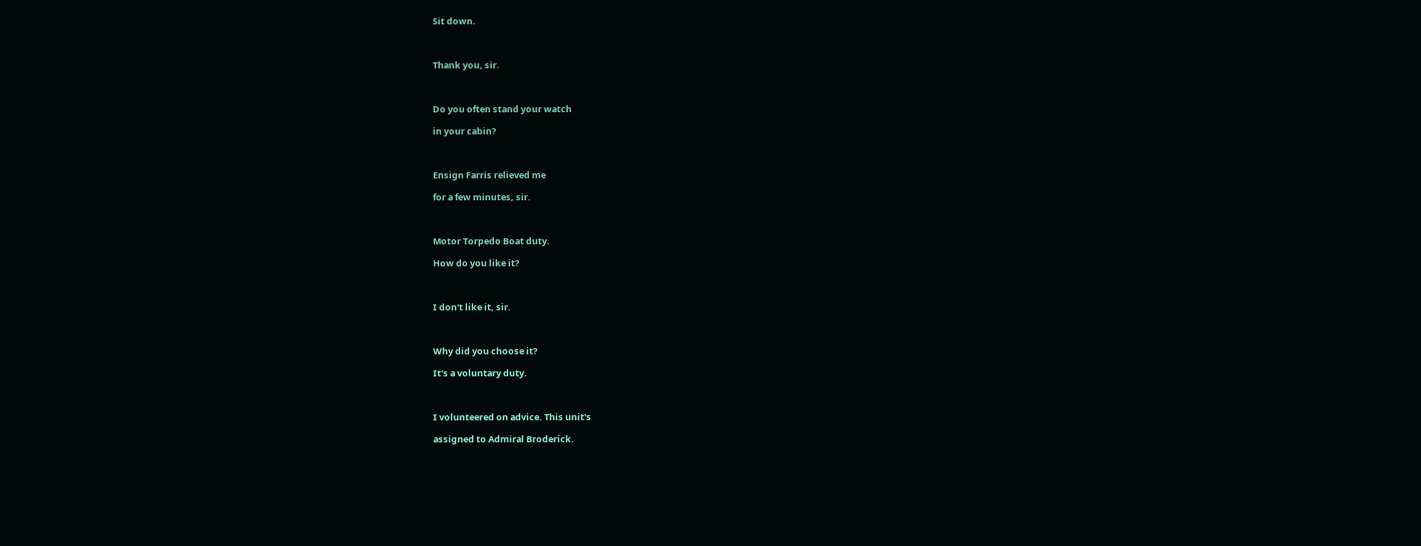Sit down.



Thank you, sir.



Do you often stand your watch

in your cabin?



Ensign Farris relieved me

for a few minutes, sir.



Motor Torpedo Boat duty.

How do you like it?



I don't like it, sir.



Why did you choose it?

It's a voluntary duty.



I volunteered on advice. This unit's

assigned to Admiral Broderick.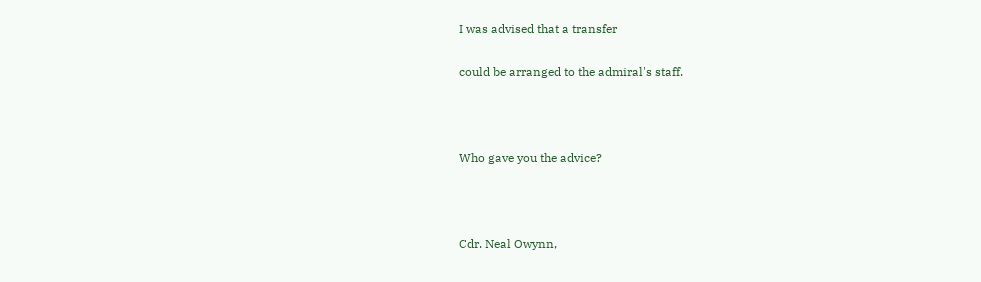I was advised that a transfer

could be arranged to the admiral's staff.



Who gave you the advice?



Cdr. Neal Owynn,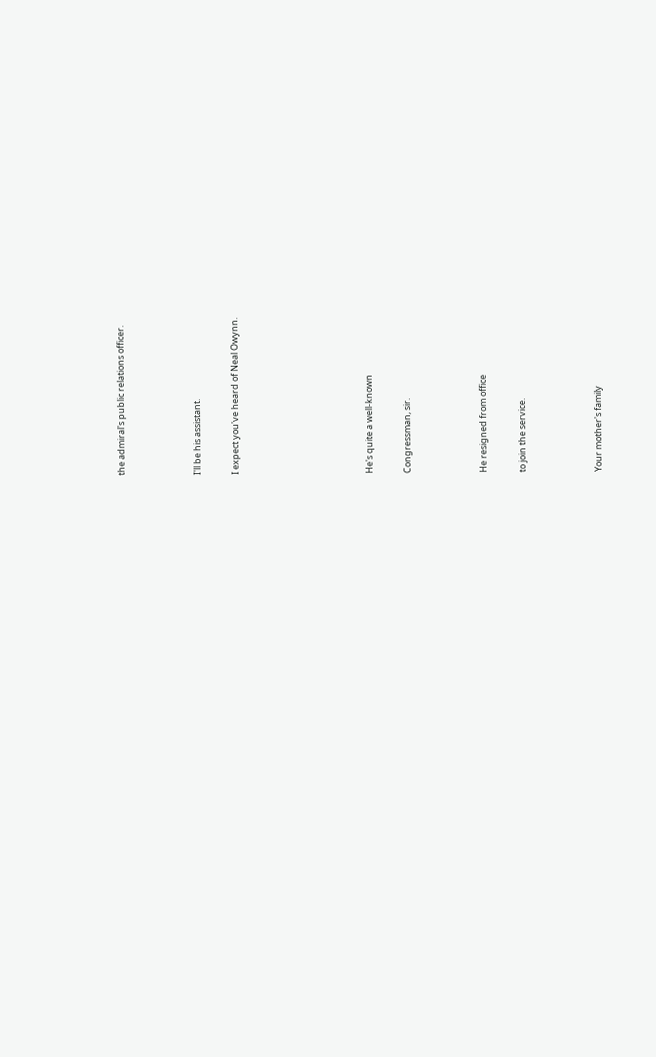the admiral's public relations officer.



I'll be his assistant.

I expect you've heard of Neal Owynn.






He's quite a well-known

Congressman, sir.



He resigned from office

to join the service.



Your mother's family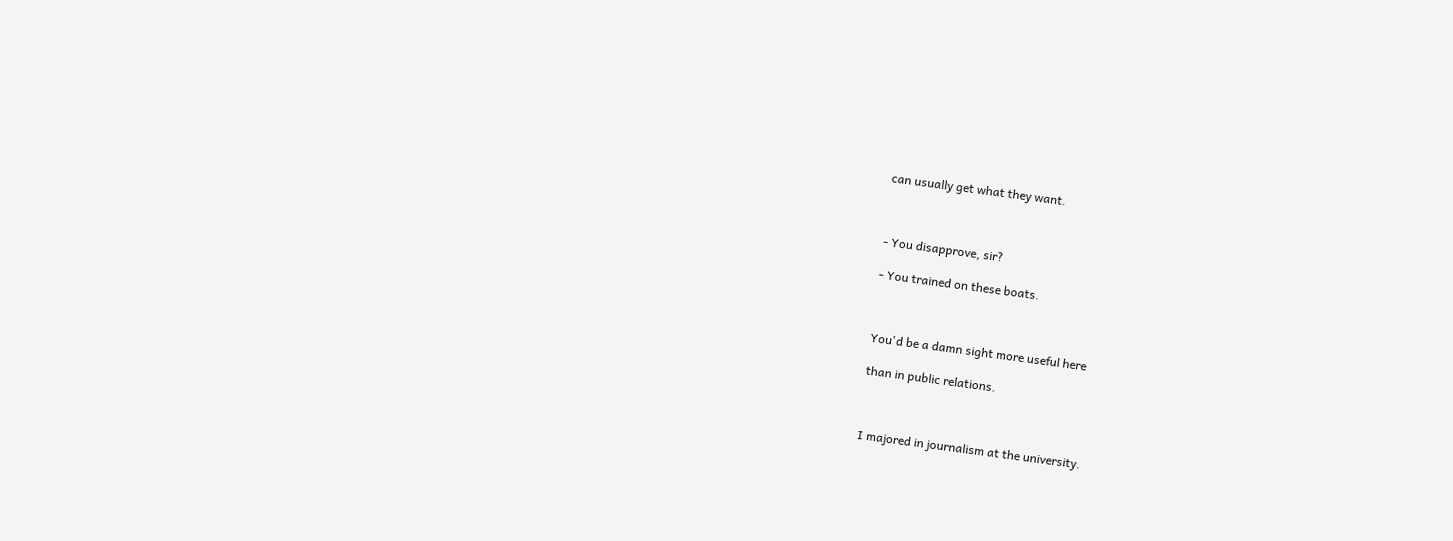can usually get what they want.



- You disapprove, sir?

- You trained on these boats.



You'd be a damn sight more useful here

than in public relations.



I majored in journalism at the university.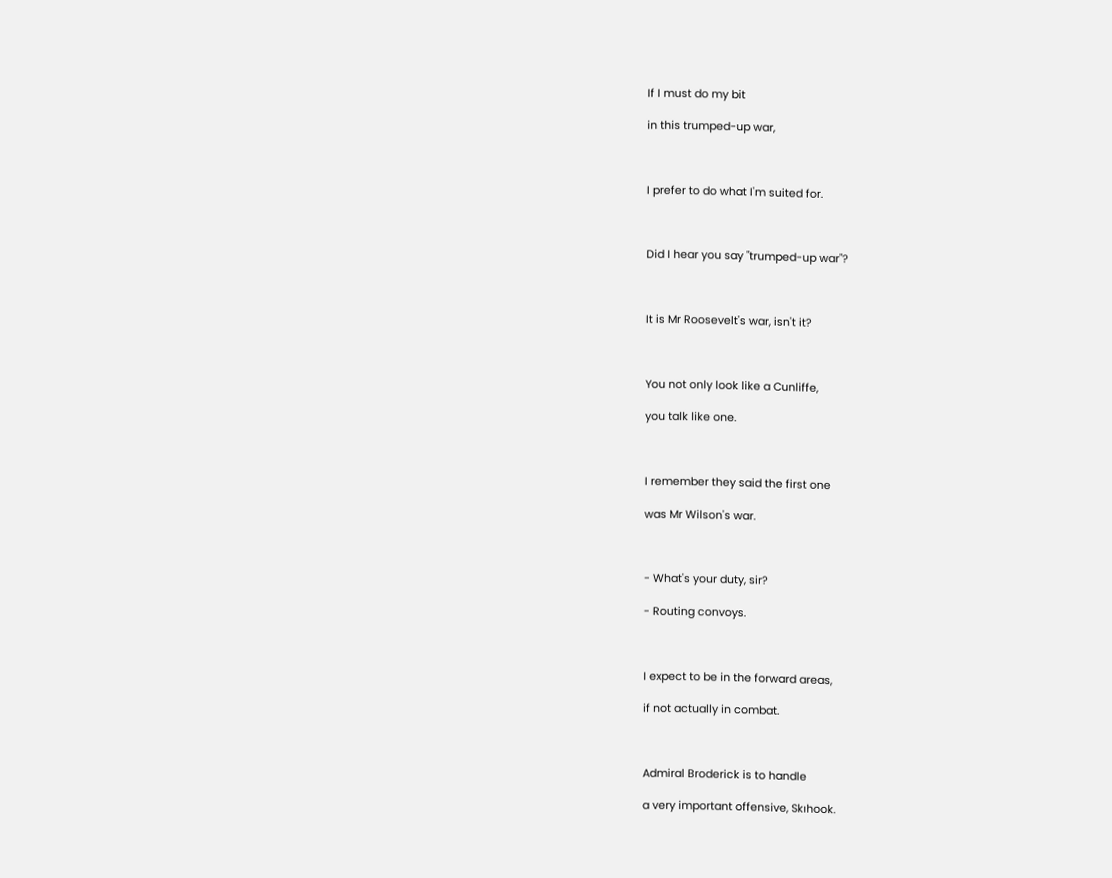If I must do my bit

in this trumped-up war,



I prefer to do what I'm suited for.



Did I hear you say "trumped-up war"?



It is Mr Roosevelt's war, isn't it?



You not only look like a Cunliffe,

you talk like one.



I remember they said the first one

was Mr Wilson's war.



- What's your duty, sir?

- Routing convoys.



I expect to be in the forward areas,

if not actually in combat.



Admiral Broderick is to handle

a very important offensive, Skıhook.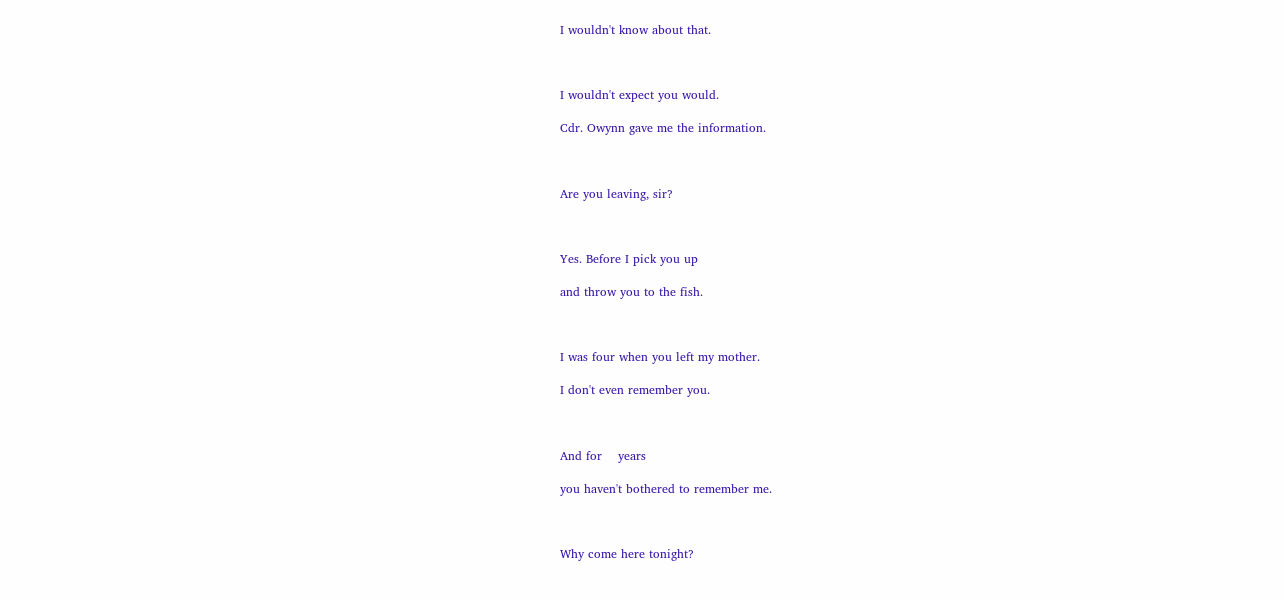I wouldn't know about that.



I wouldn't expect you would.

Cdr. Owynn gave me the information.



Are you leaving, sir?



Yes. Before I pick you up

and throw you to the fish.



I was four when you left my mother.

I don't even remember you.



And for    years

you haven't bothered to remember me.



Why come here tonight?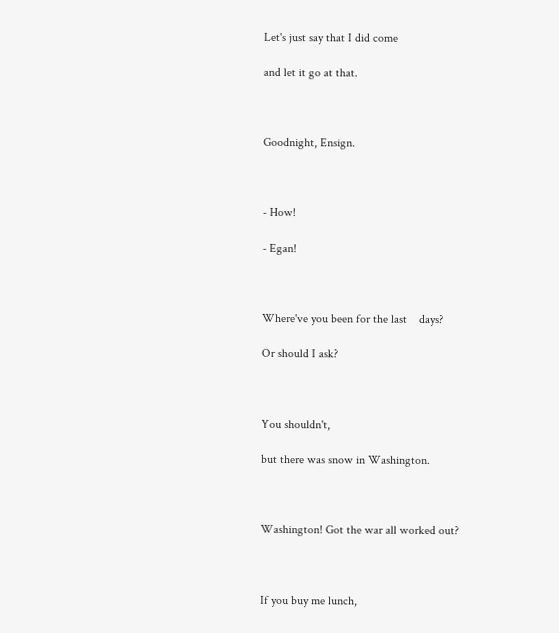Let's just say that I did come

and let it go at that.



Goodnight, Ensign.



- How!

- Egan!



Where've you been for the last    days?

Or should I ask?



You shouldn't,

but there was snow in Washington.



Washington! Got the war all worked out?



If you buy me lunch,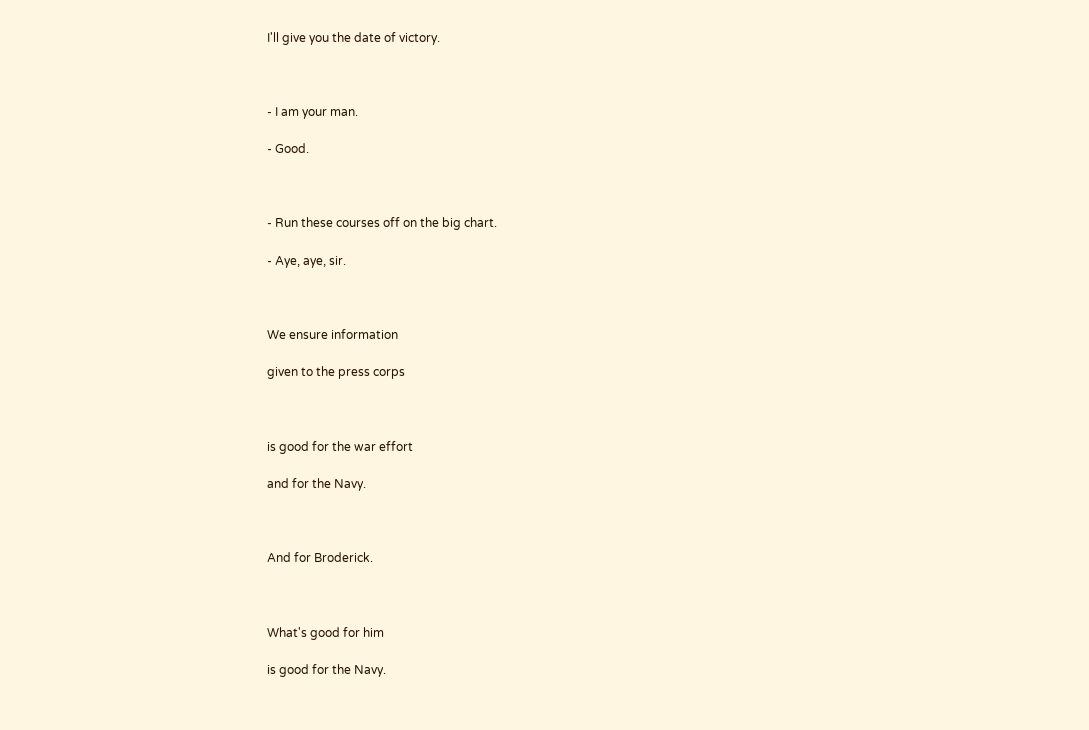I'll give you the date of victory.



- I am your man.

- Good.



- Run these courses off on the big chart.

- Aye, aye, sir.



We ensure information

given to the press corps



is good for the war effort

and for the Navy.



And for Broderick.



What's good for him

is good for the Navy.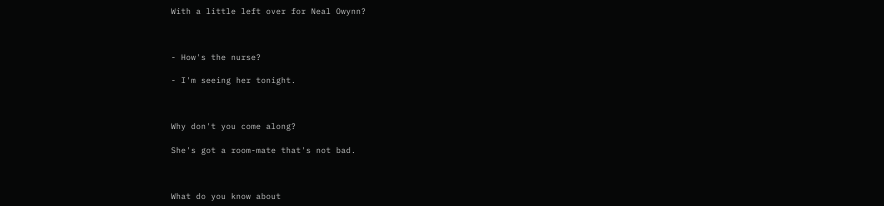With a little left over for Neal Owynn?



- How's the nurse?

- I'm seeing her tonight.



Why don't you come along?

She's got a room-mate that's not bad.



What do you know about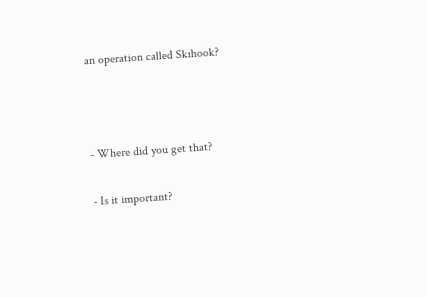an operation called Skıhook?



- Where did you get that?

- Is it important?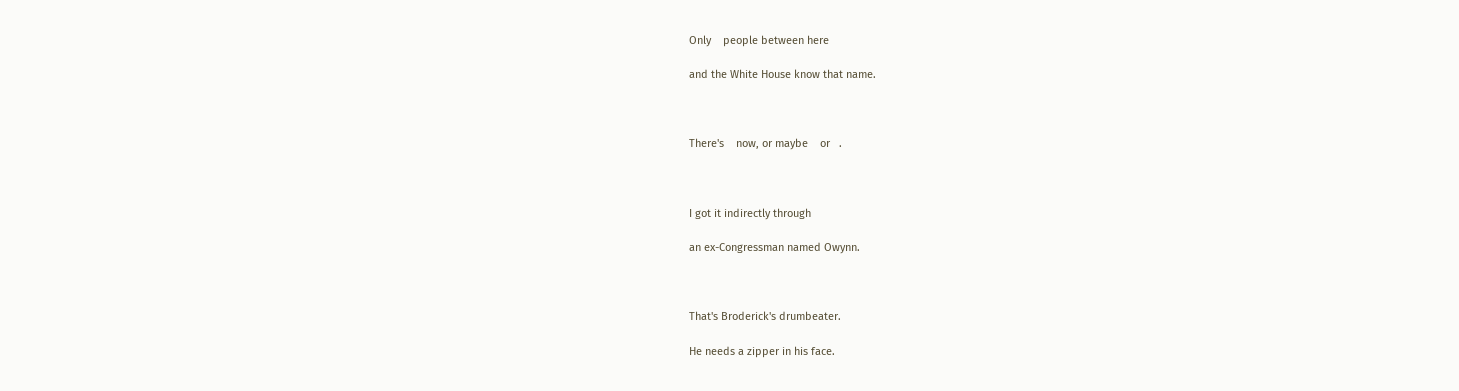Only    people between here

and the White House know that name.



There's    now, or maybe    or   .



I got it indirectly through

an ex-Congressman named Owynn.



That's Broderick's drumbeater.

He needs a zipper in his face.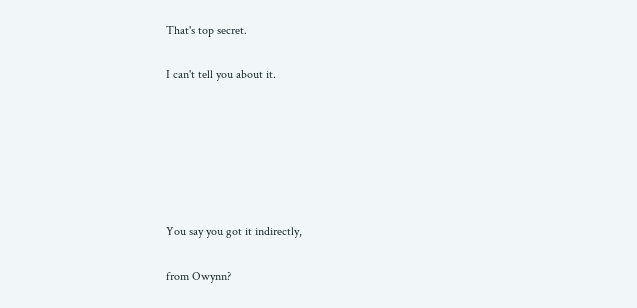That's top secret.

I can't tell you about it.






You say you got it indirectly,

from Owynn?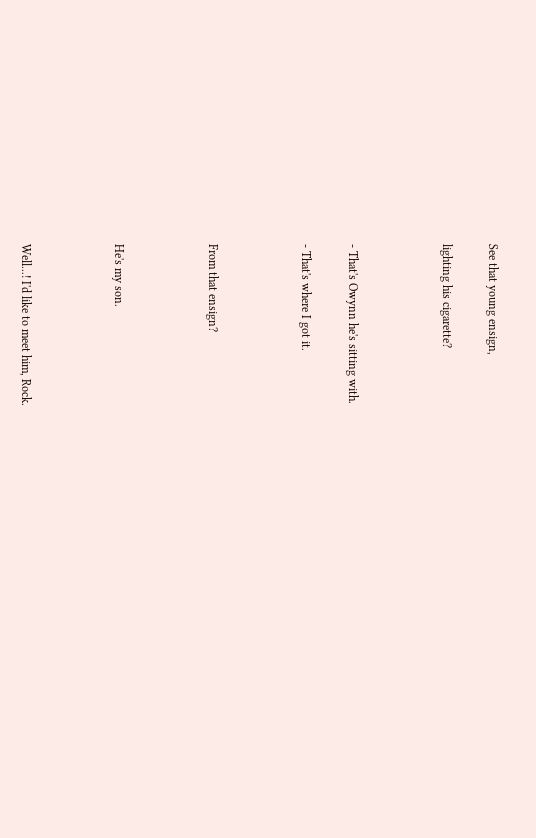See that young ensign,

lighting his cigarette?



- That's Owynn he's sitting with.

- That's where I got it.



From that ensign?



He's my son.



Well...! I'd like to meet him, Rock.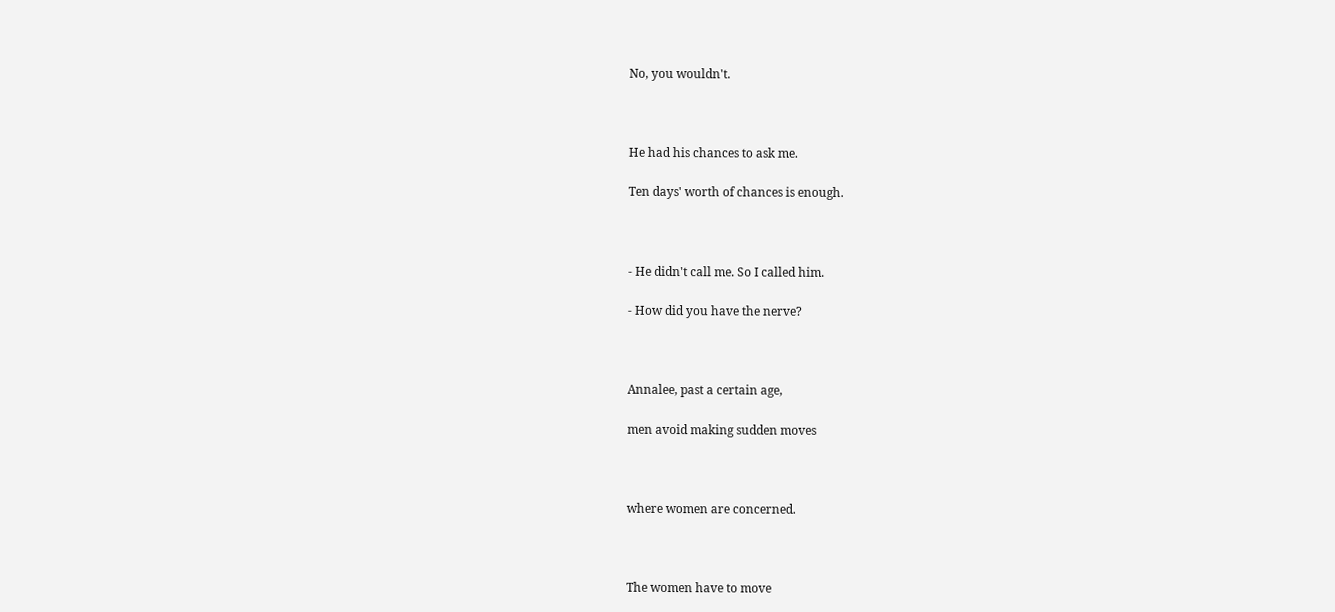No, you wouldn't.



He had his chances to ask me.

Ten days' worth of chances is enough.



- He didn't call me. So I called him.

- How did you have the nerve?



Annalee, past a certain age,

men avoid making sudden moves



where women are concerned.



The women have to move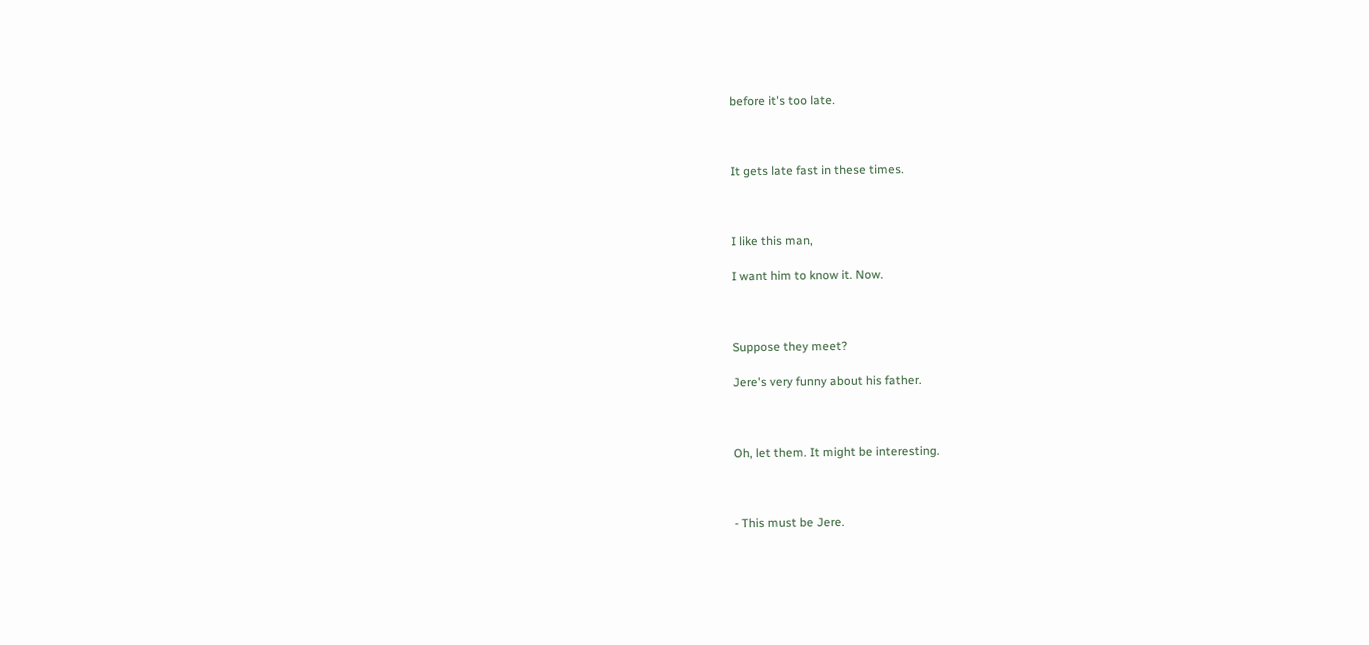before it's too late.



It gets late fast in these times.



I like this man,

I want him to know it. Now.



Suppose they meet?

Jere's very funny about his father.



Oh, let them. It might be interesting.



- This must be Jere.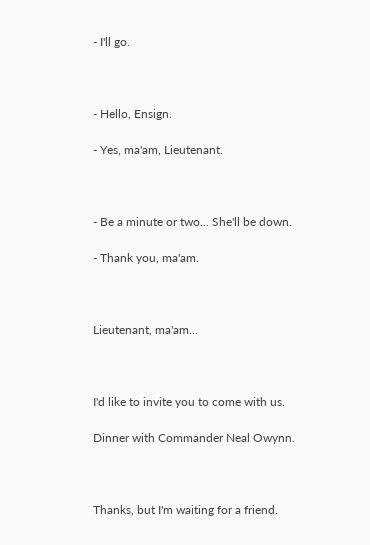- I'll go.



- Hello, Ensign.

- Yes, ma'am, Lieutenant.



- Be a minute or two... She'll be down.

- Thank you, ma'am.



Lieutenant, ma'am...



I'd like to invite you to come with us.

Dinner with Commander Neal Owynn.



Thanks, but I'm waiting for a friend.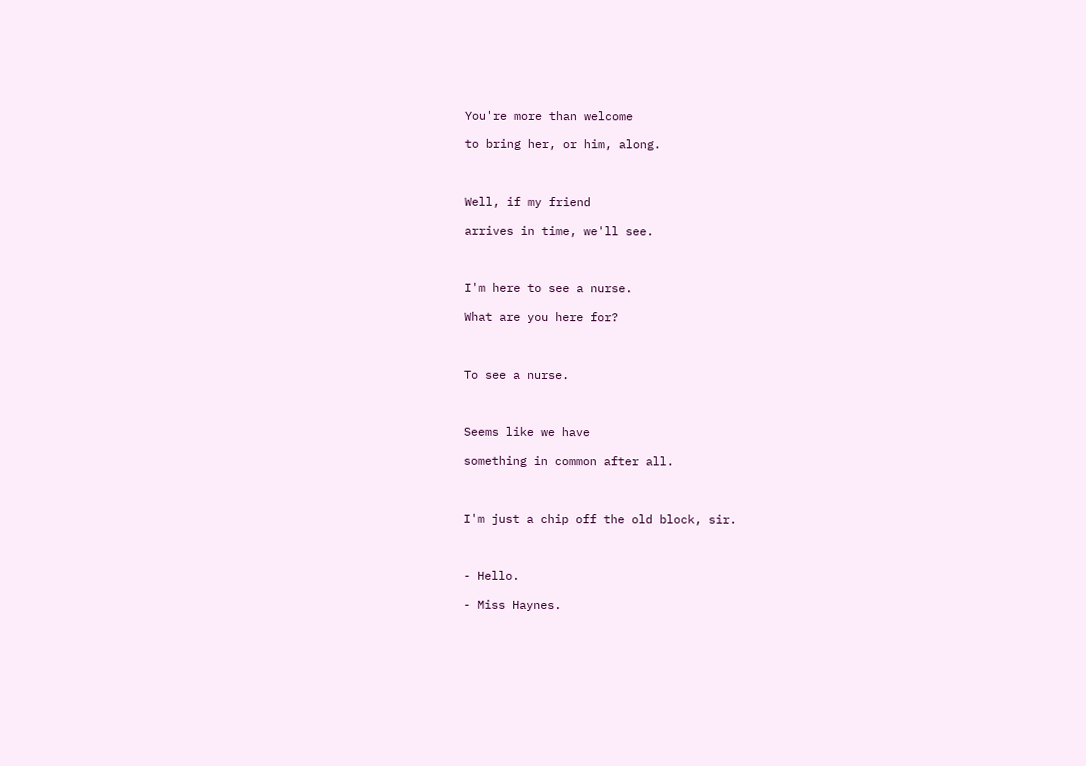You're more than welcome

to bring her, or him, along.



Well, if my friend

arrives in time, we'll see.



I'm here to see a nurse.

What are you here for?



To see a nurse.



Seems like we have

something in common after all.



I'm just a chip off the old block, sir.



- Hello.

- Miss Haynes.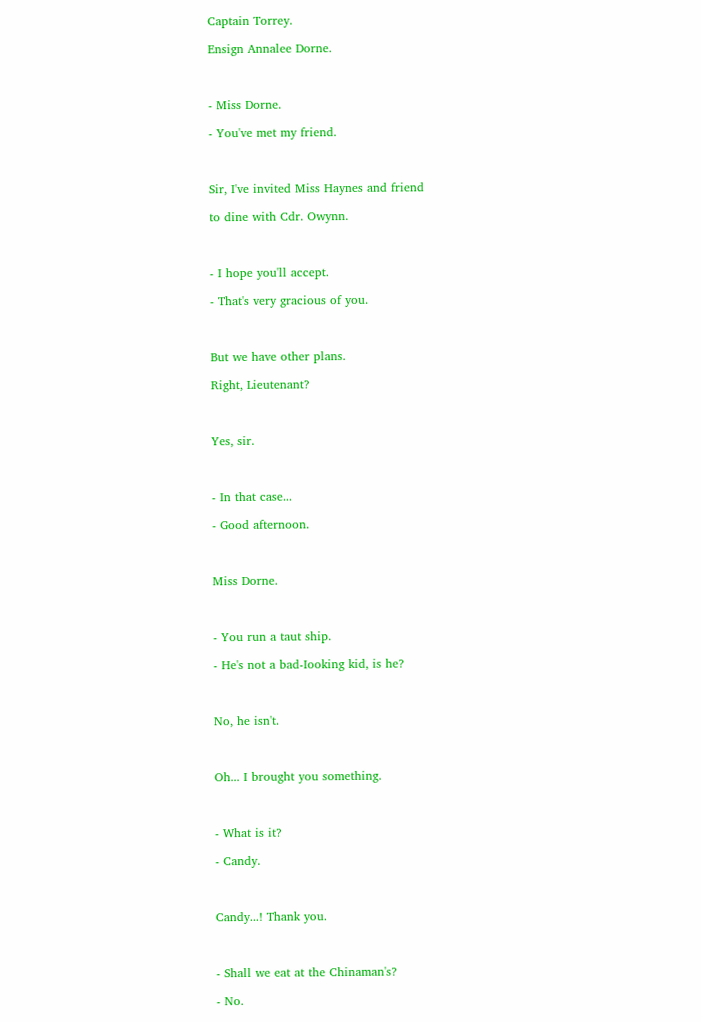Captain Torrey.

Ensign Annalee Dorne.



- Miss Dorne.

- You've met my friend.



Sir, I've invited Miss Haynes and friend

to dine with Cdr. Owynn.



- I hope you'll accept.

- That's very gracious of you.



But we have other plans.

Right, Lieutenant?



Yes, sir.



- In that case...

- Good afternoon.



Miss Dorne.



- You run a taut ship.

- He's not a bad-Iooking kid, is he?



No, he isn't.



Oh... I brought you something.



- What is it?

- Candy.



Candy...! Thank you.



- Shall we eat at the Chinaman's?

- No.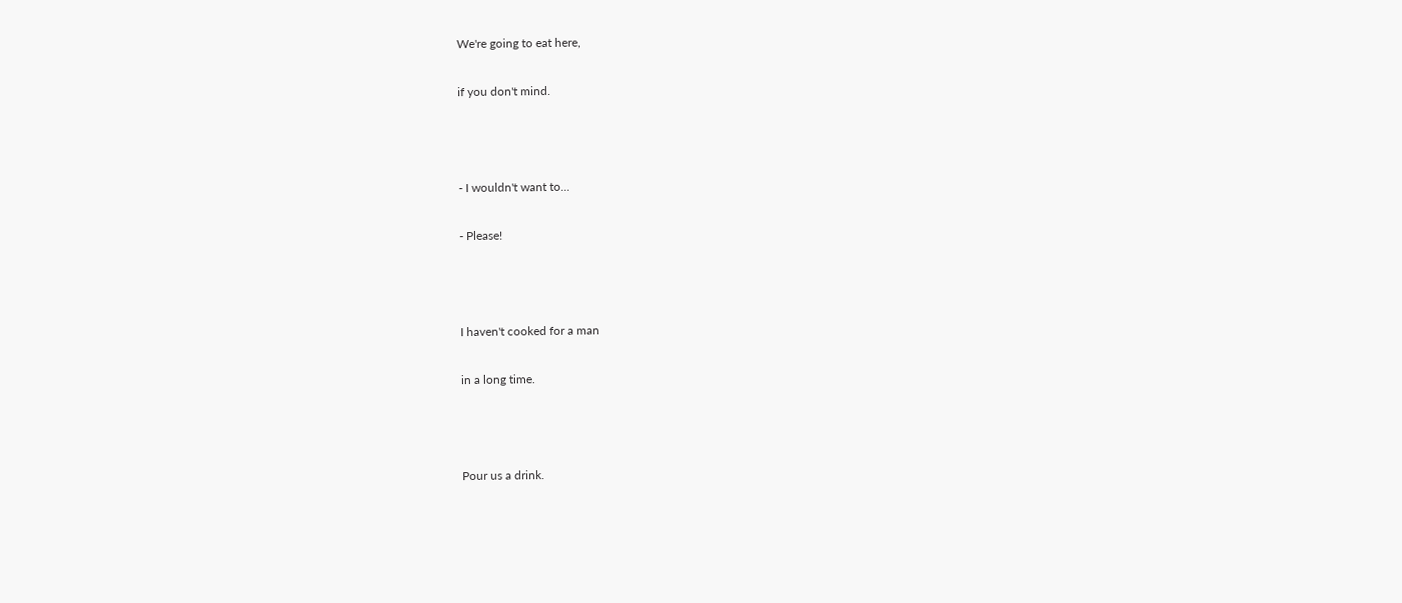We're going to eat here,

if you don't mind.



- I wouldn't want to...

- Please!



I haven't cooked for a man

in a long time.



Pour us a drink.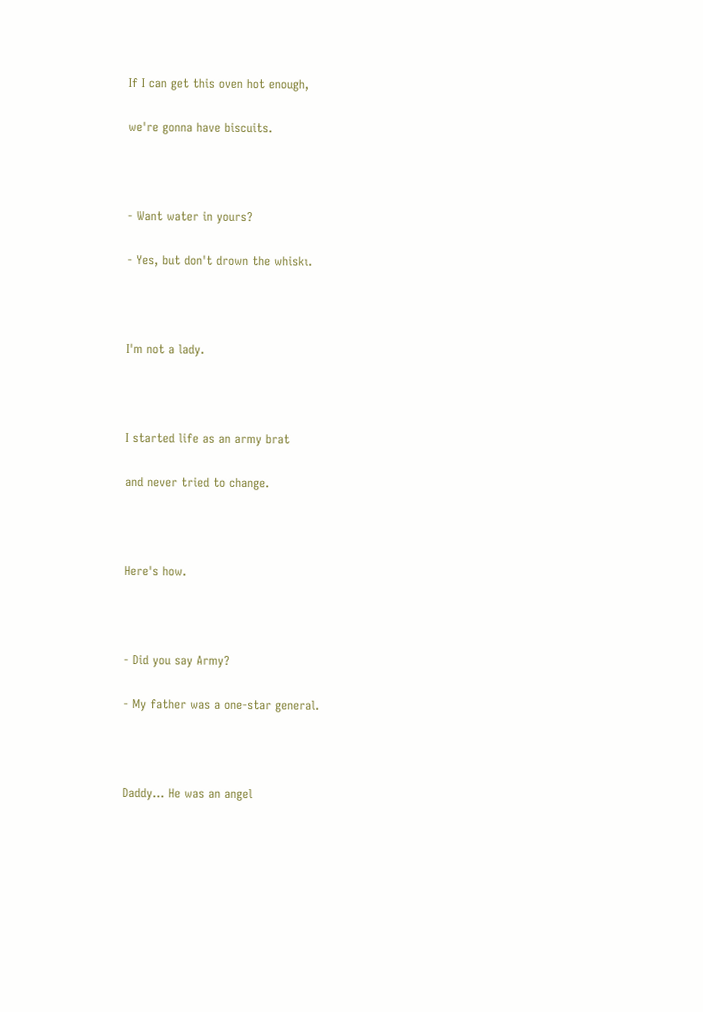If I can get this oven hot enough,

we're gonna have biscuits.



- Want water in yours?

- Yes, but don't drown the whiskı.



I'm not a lady.



I started life as an army brat

and never tried to change.



Here's how.



- Did you say Army?

- My father was a one-star general.



Daddy... He was an angel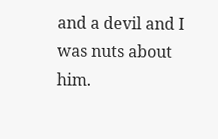and a devil and I was nuts about him.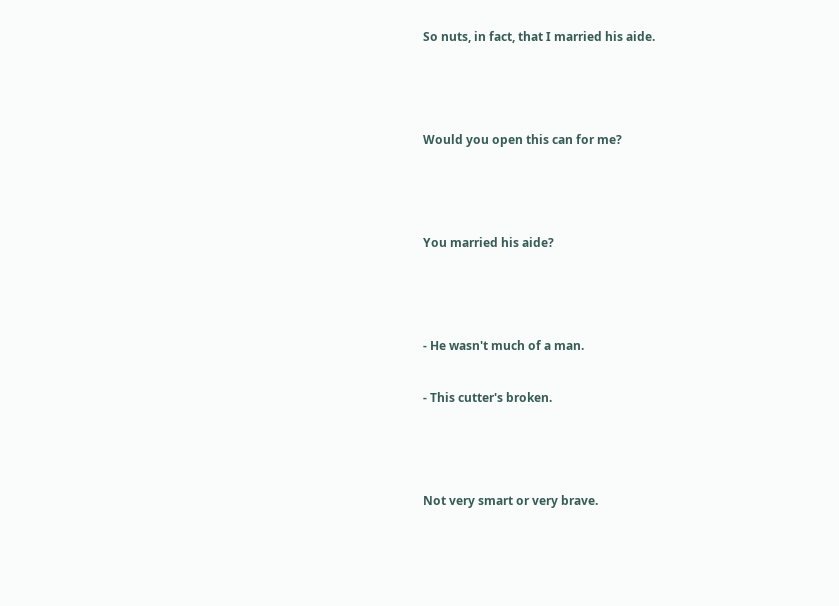So nuts, in fact, that I married his aide.



Would you open this can for me?



You married his aide?



- He wasn't much of a man.

- This cutter's broken.



Not very smart or very brave.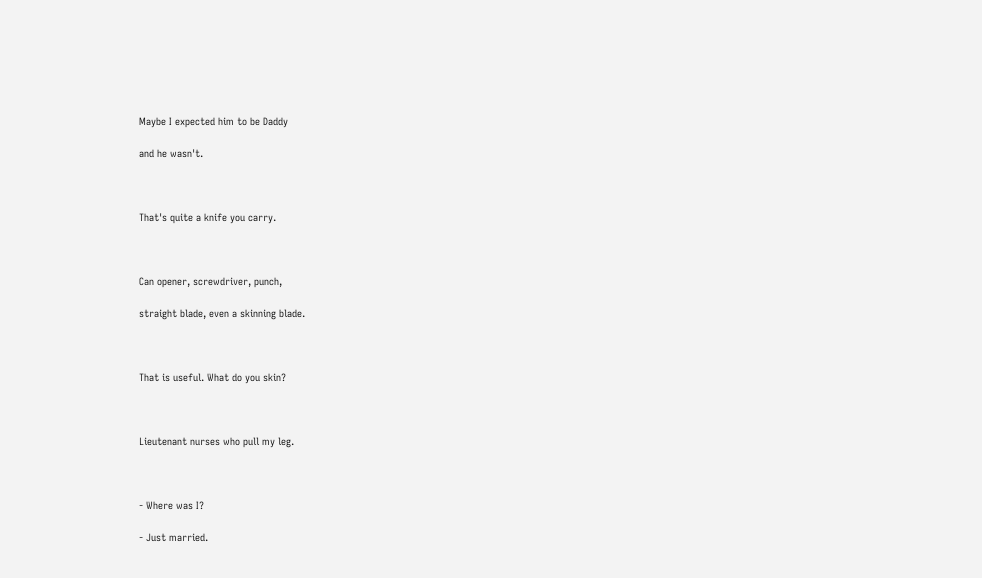Maybe I expected him to be Daddy

and he wasn't.



That's quite a knife you carry.



Can opener, screwdriver, punch,

straight blade, even a skinning blade.



That is useful. What do you skin?



Lieutenant nurses who pull my leg.



- Where was I?

- Just married.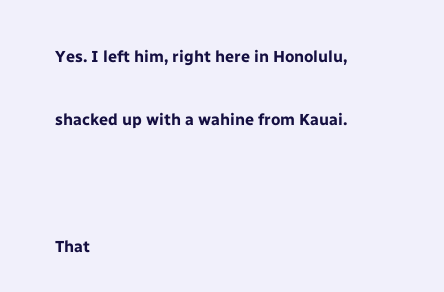Yes. I left him, right here in Honolulu,

shacked up with a wahine from Kauai.



That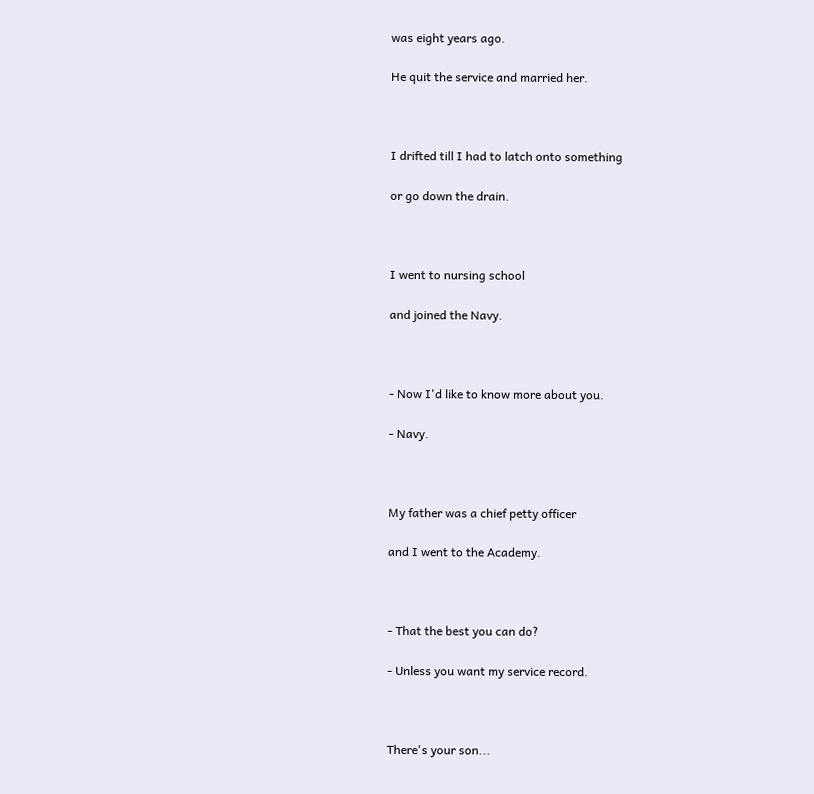was eight years ago.

He quit the service and married her.



I drifted till I had to latch onto something

or go down the drain.



I went to nursing school

and joined the Navy.



- Now I'd like to know more about you.

- Navy.



My father was a chief petty officer

and I went to the Academy.



- That the best you can do?

- Unless you want my service record.



There's your son...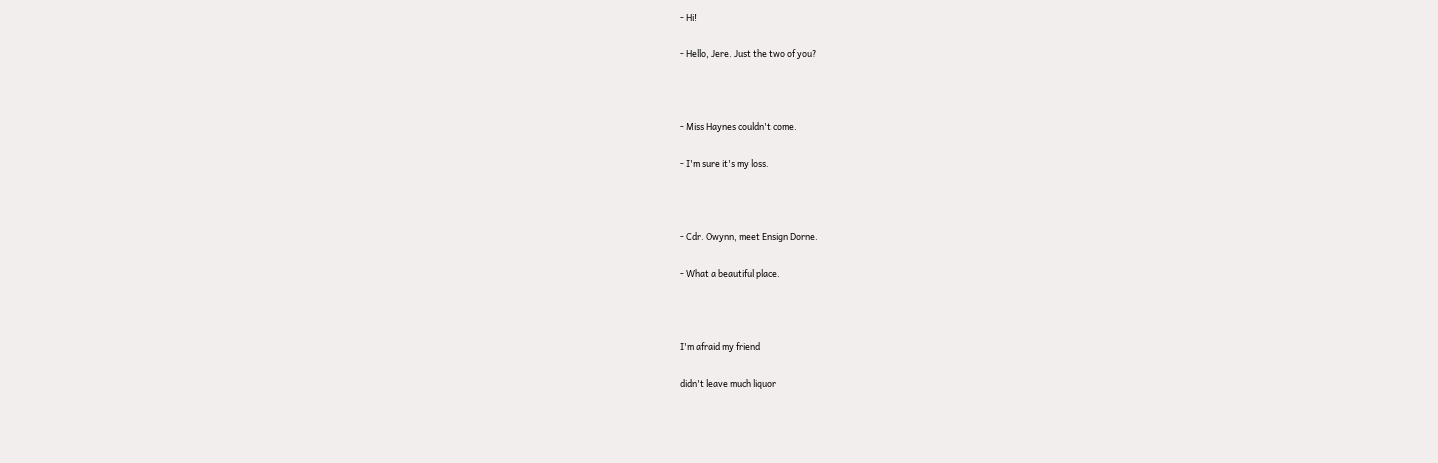- Hi!

- Hello, Jere. Just the two of you?



- Miss Haynes couldn't come.

- I'm sure it's my loss.



- Cdr. Owynn, meet Ensign Dorne.

- What a beautiful place.



I'm afraid my friend

didn't leave much liquor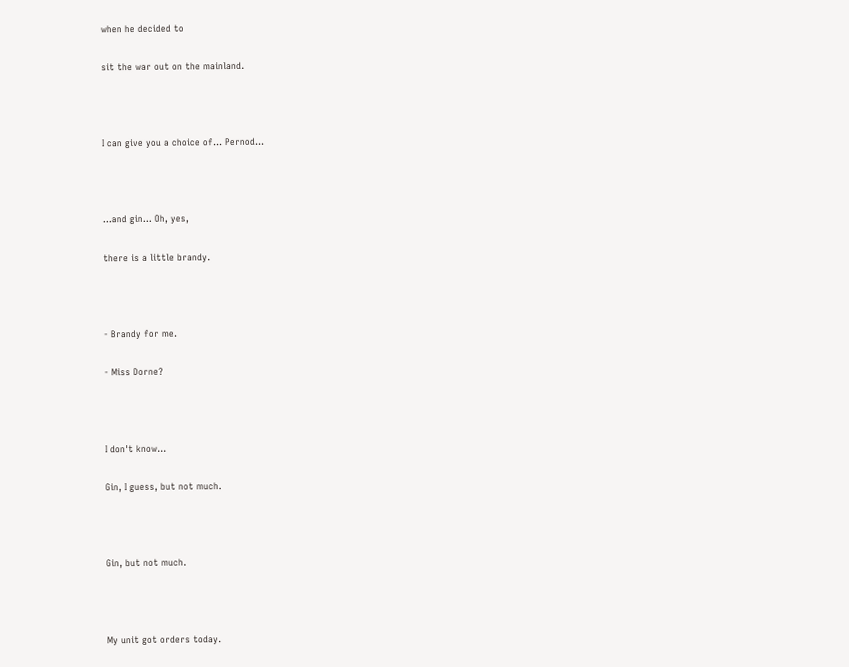when he decided to

sit the war out on the mainland.



I can give you a choice of... Pernod...



...and gin... Oh, yes,

there is a little brandy.



- Brandy for me.

- Miss Dorne?



I don't know...

Gin, I guess, but not much.



Gin, but not much.



My unit got orders today.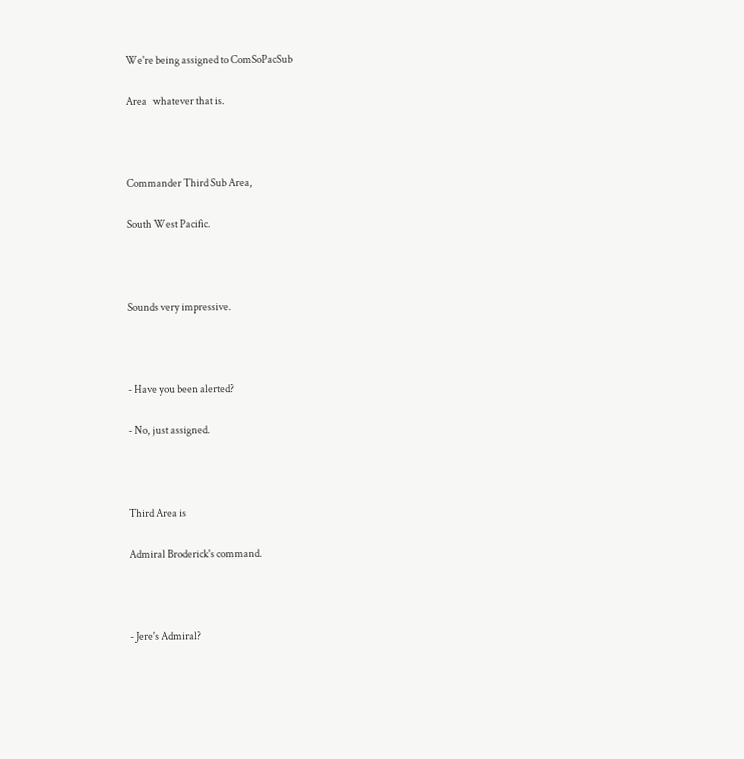We're being assigned to ComSoPacSub

Area   whatever that is.



Commander Third Sub Area,

South West Pacific.



Sounds very impressive.



- Have you been alerted?

- No, just assigned.



Third Area is

Admiral Broderick's command.



- Jere's Admiral?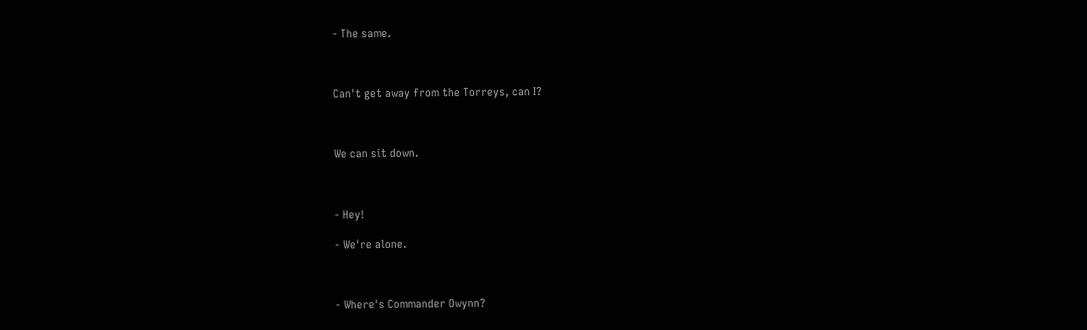- The same.



Can't get away from the Torreys, can I?



We can sit down.



- Hey!

- We're alone.



- Where's Commander Owynn?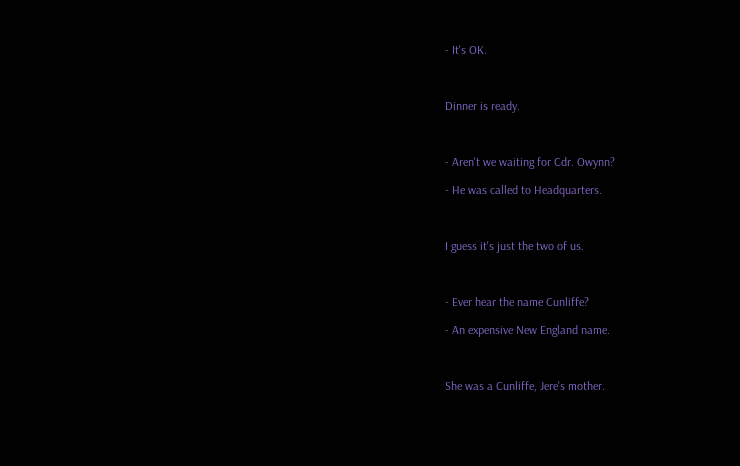- It's OK.



Dinner is ready.



- Aren't we waiting for Cdr. Owynn?

- He was called to Headquarters.



I guess it's just the two of us.



- Ever hear the name Cunliffe?

- An expensive New England name.



She was a Cunliffe, Jere's mother.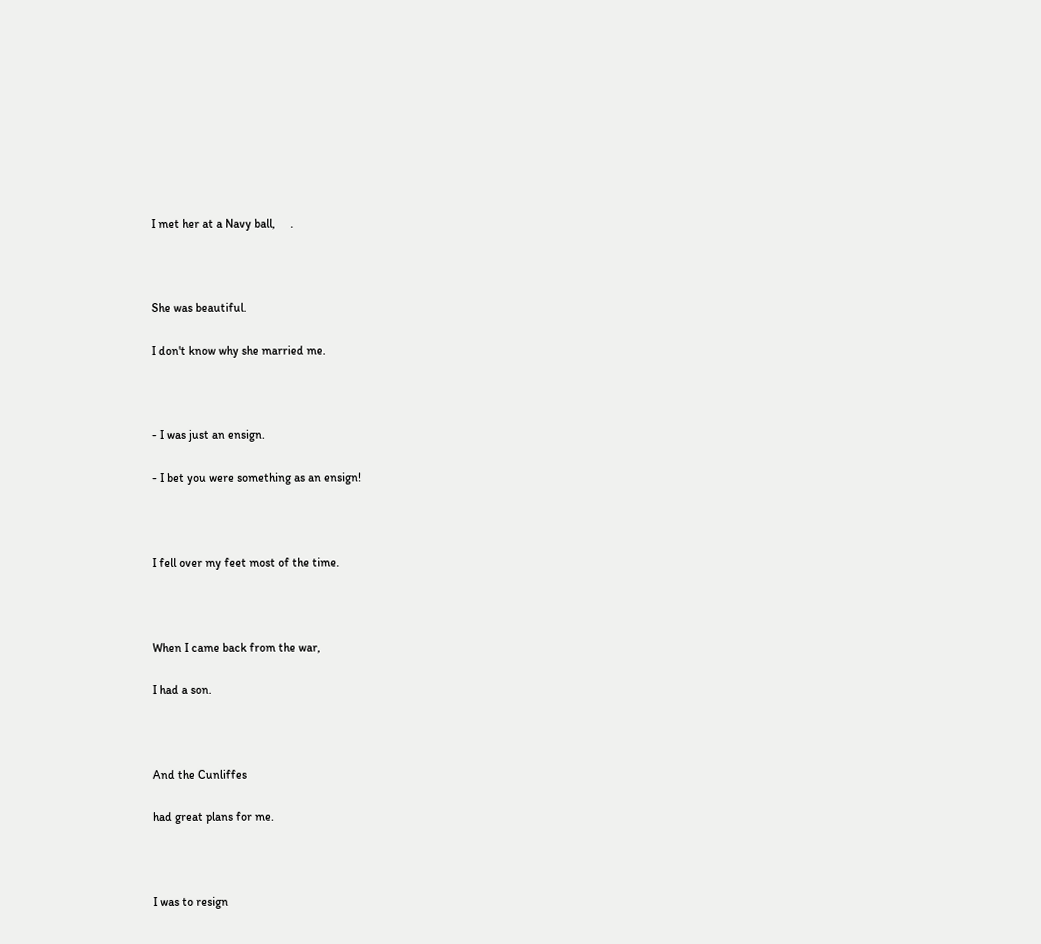I met her at a Navy ball,     .



She was beautiful.

I don't know why she married me.



- I was just an ensign.

- I bet you were something as an ensign!



I fell over my feet most of the time.



When I came back from the war,

I had a son.



And the Cunliffes

had great plans for me.



I was to resign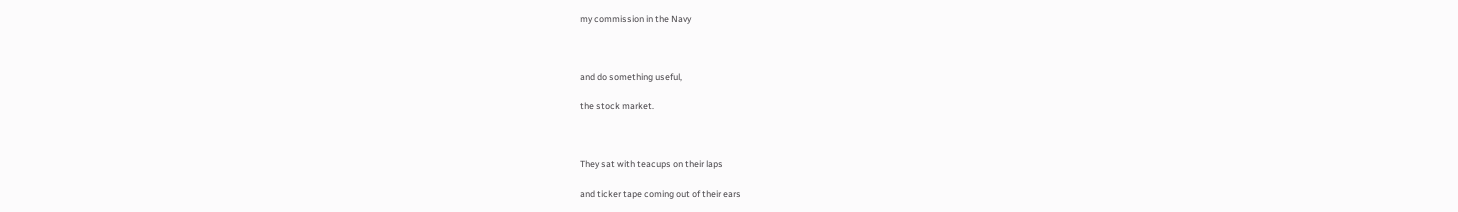my commission in the Navy



and do something useful,

the stock market.



They sat with teacups on their laps

and ticker tape coming out of their ears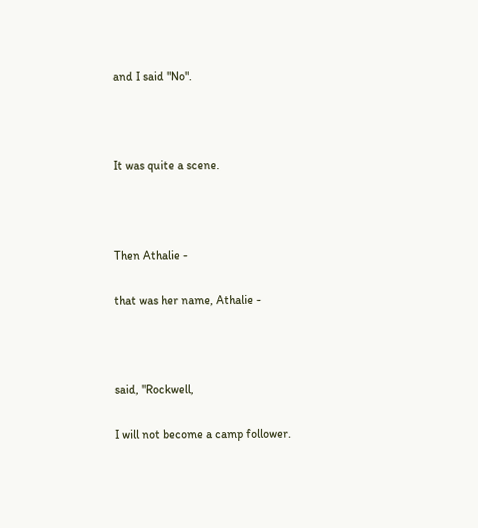and I said "No".



It was quite a scene.



Then Athalie -

that was her name, Athalie -



said, "Rockwell,

I will not become a camp follower.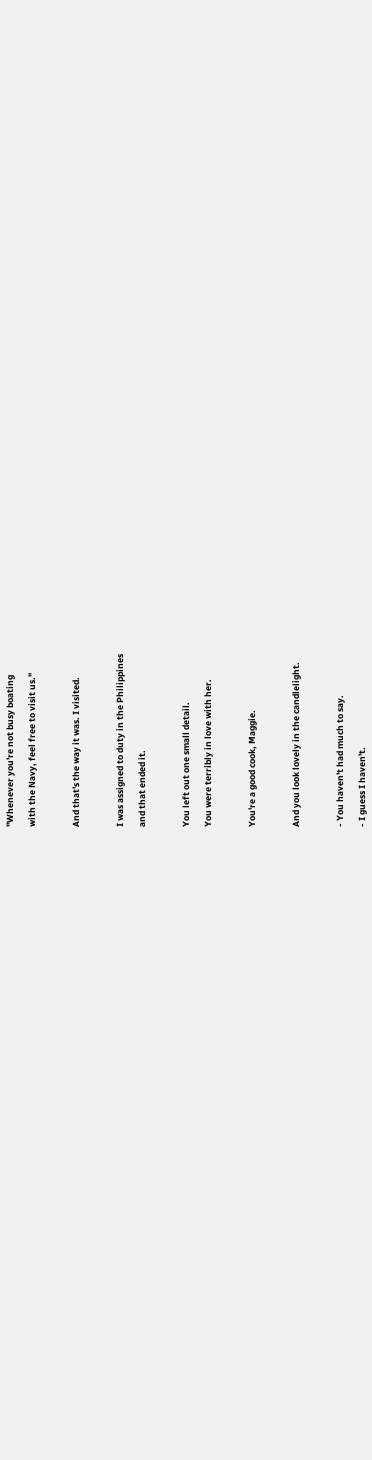"Whenever you're not busy boating

with the Navy, feel free to visit us."



And that's the way it was. I visited.



I was assigned to duty in the Philippines

and that ended it.



You left out one small detail.

You were terribly in love with her.



You're a good cook, Maggie.



And you look lovely in the candlelight.



- You haven't had much to say.

- I guess I haven't.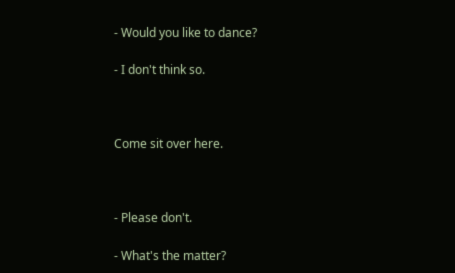- Would you like to dance?

- I don't think so.



Come sit over here.



- Please don't.

- What's the matter?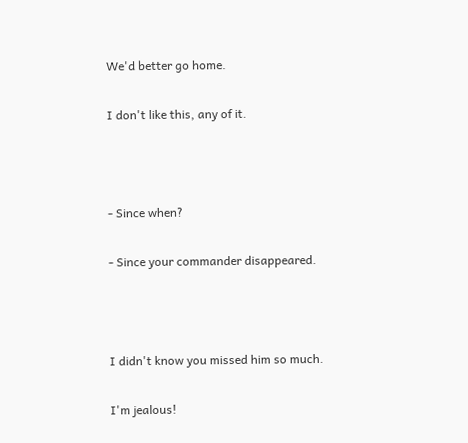We'd better go home.

I don't like this, any of it.



- Since when?

- Since your commander disappeared.



I didn't know you missed him so much.

I'm jealous!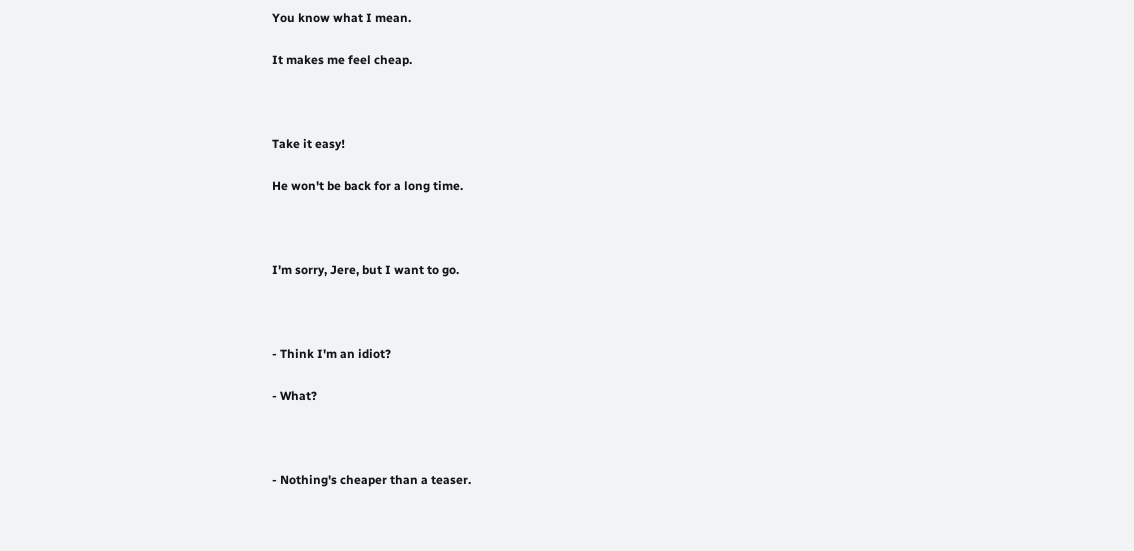You know what I mean.

It makes me feel cheap.



Take it easy!

He won't be back for a long time.



I'm sorry, Jere, but I want to go.



- Think I'm an idiot?

- What?



- Nothing's cheaper than a teaser.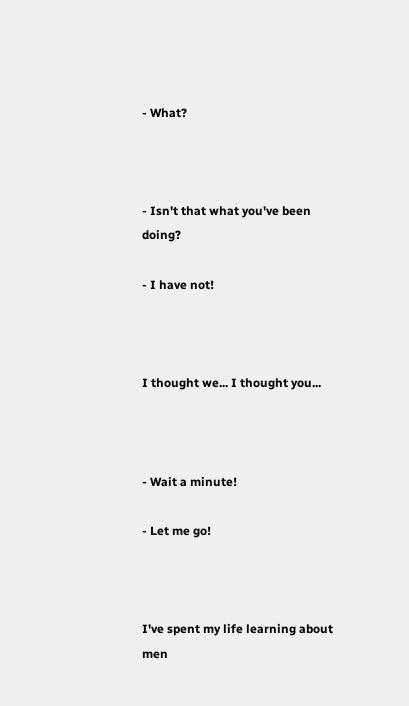- What?



- Isn't that what you've been doing?

- I have not!



I thought we... I thought you...



- Wait a minute!

- Let me go!



I've spent my life learning about men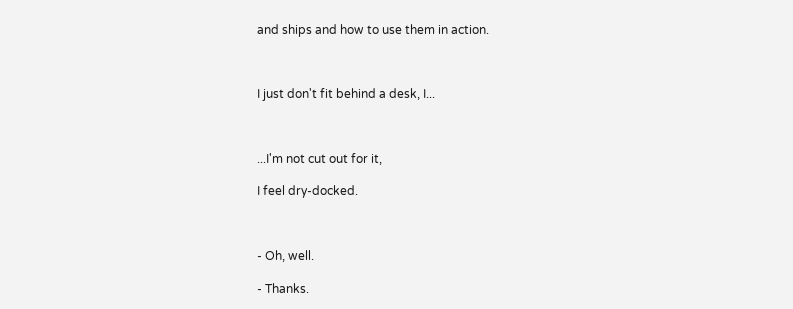and ships and how to use them in action.



I just don't fit behind a desk, I...



...I'm not cut out for it,

I feel dry-docked.



- Oh, well.

- Thanks.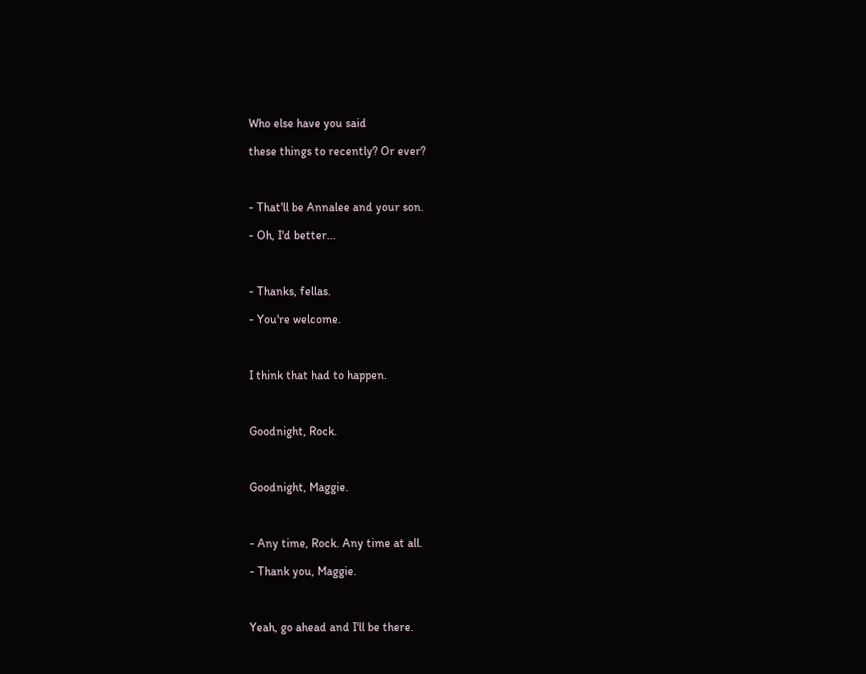Who else have you said

these things to recently? Or ever?



- That'll be Annalee and your son.

- Oh, I'd better...



- Thanks, fellas.

- You're welcome.



I think that had to happen.



Goodnight, Rock.



Goodnight, Maggie.



- Any time, Rock. Any time at all.

- Thank you, Maggie.



Yeah, go ahead and I'll be there.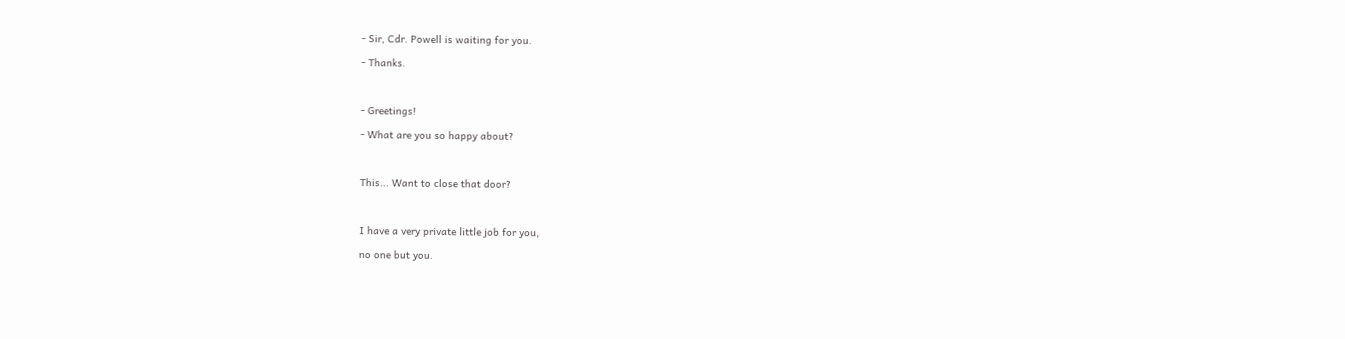- Sir, Cdr. Powell is waiting for you.

- Thanks.



- Greetings!

- What are you so happy about?



This... Want to close that door?



I have a very private little job for you,

no one but you.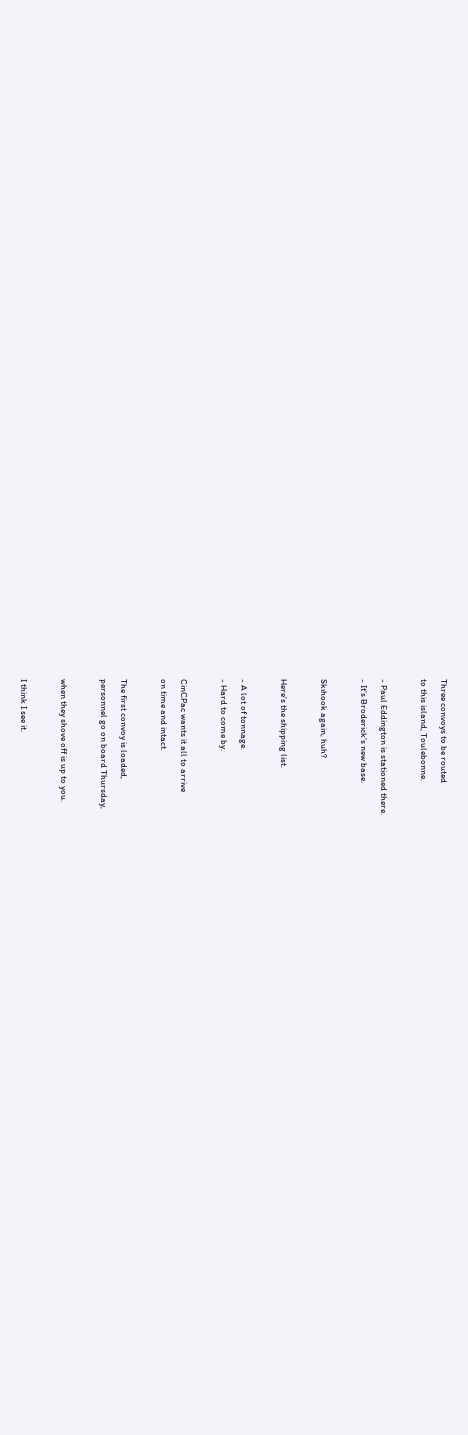Three convoys to be routed

to this island, Toulebonne.



- Paul Eddington is stationed there.

- It's Broderick's new base.



Skıhook again, huh?



Here's the shipping list.



- A lot of tonnage.

- Hard to come by.



CinCPac wants it all to arrive

on time and intact.



The first convoy is loaded,

personnel go on board Thursday,



when they shove off is up to you.



I think I see it.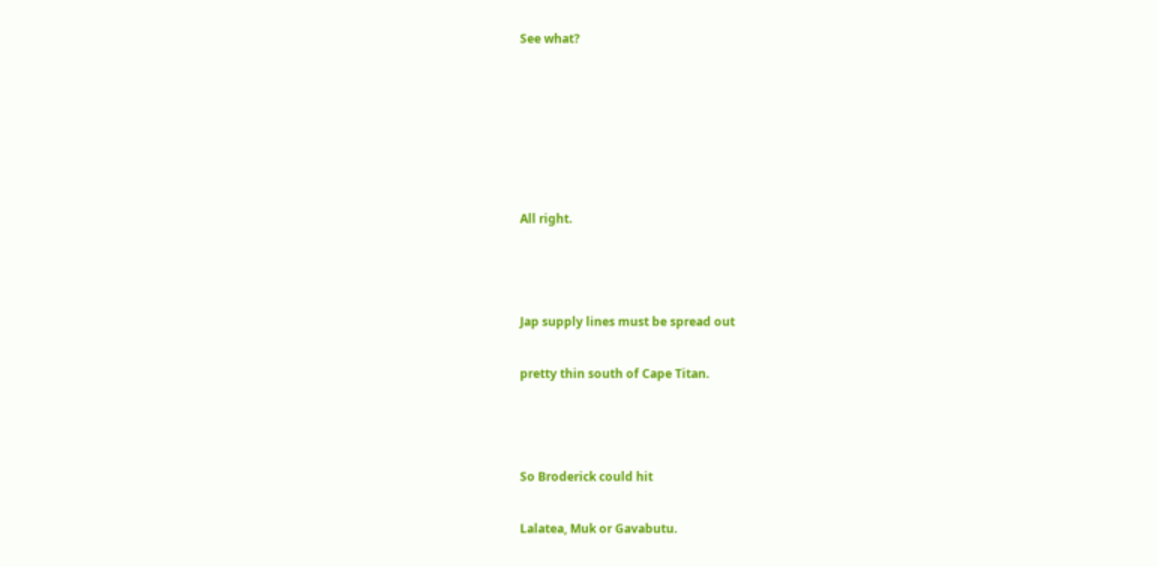See what?






All right.



Jap supply lines must be spread out

pretty thin south of Cape Titan.



So Broderick could hit

Lalatea, Muk or Gavabutu.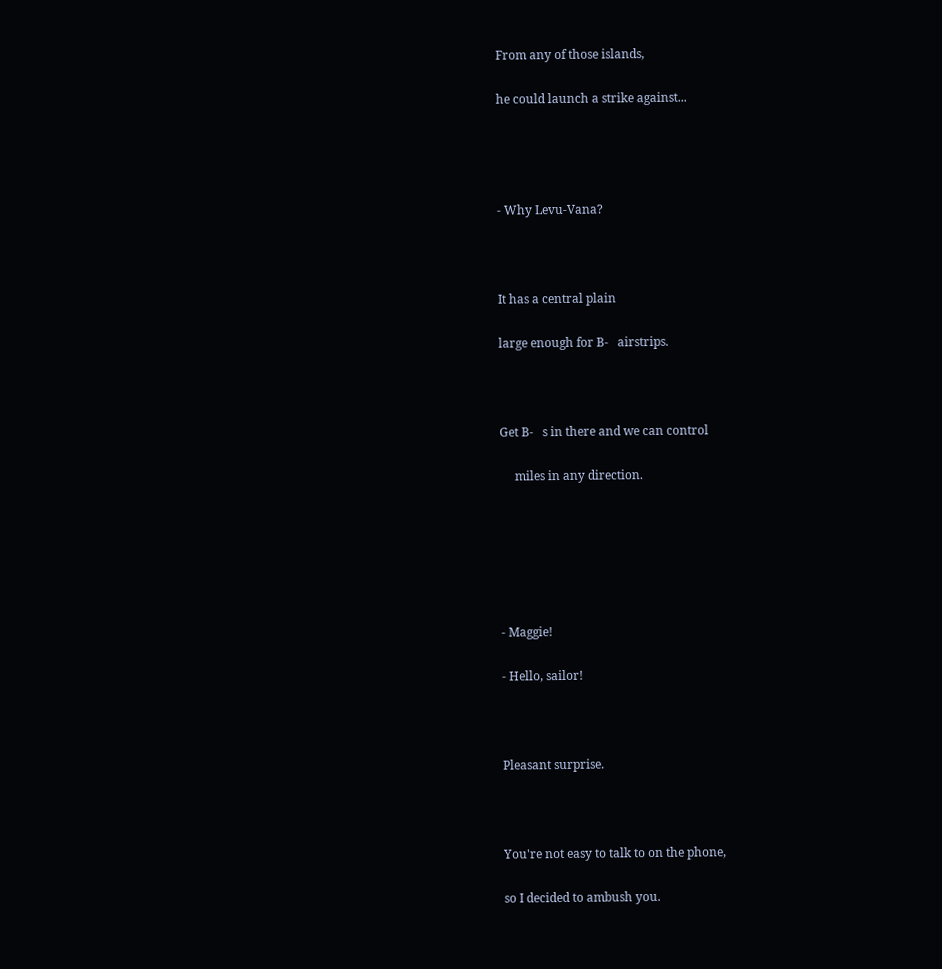From any of those islands,

he could launch a strike against...




- Why Levu-Vana?



It has a central plain

large enough for B-   airstrips.



Get B-   s in there and we can control

     miles in any direction.






- Maggie!

- Hello, sailor!



Pleasant surprise.



You're not easy to talk to on the phone,

so I decided to ambush you.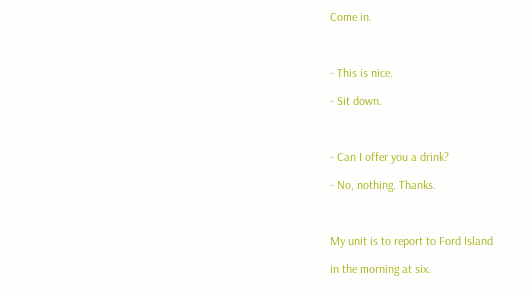Come in.



- This is nice.

- Sit down.



- Can I offer you a drink?

- No, nothing. Thanks.



My unit is to report to Ford Island

in the morning at six.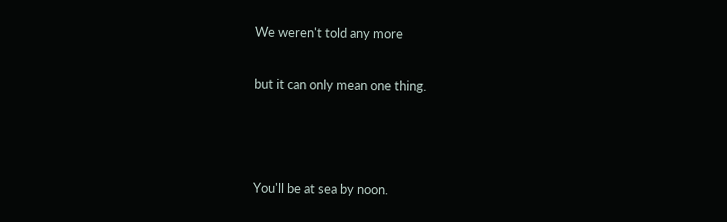We weren't told any more

but it can only mean one thing.



You'll be at sea by noon.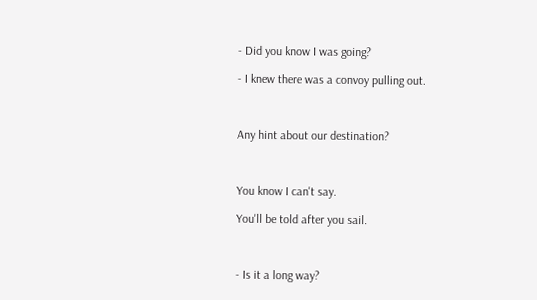- Did you know I was going?

- I knew there was a convoy pulling out.



Any hint about our destination?



You know I can't say.

You'll be told after you sail.



- Is it a long way?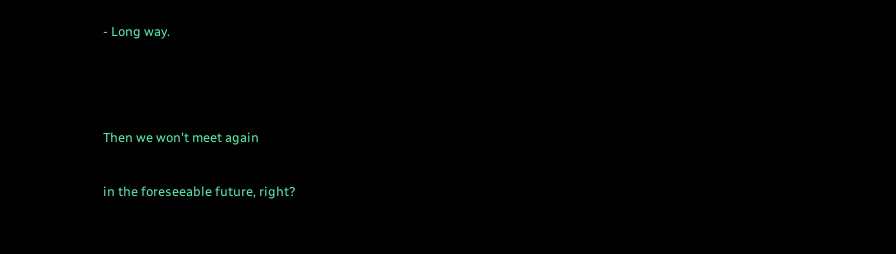- Long way.



Then we won't meet again

in the foreseeable future, right?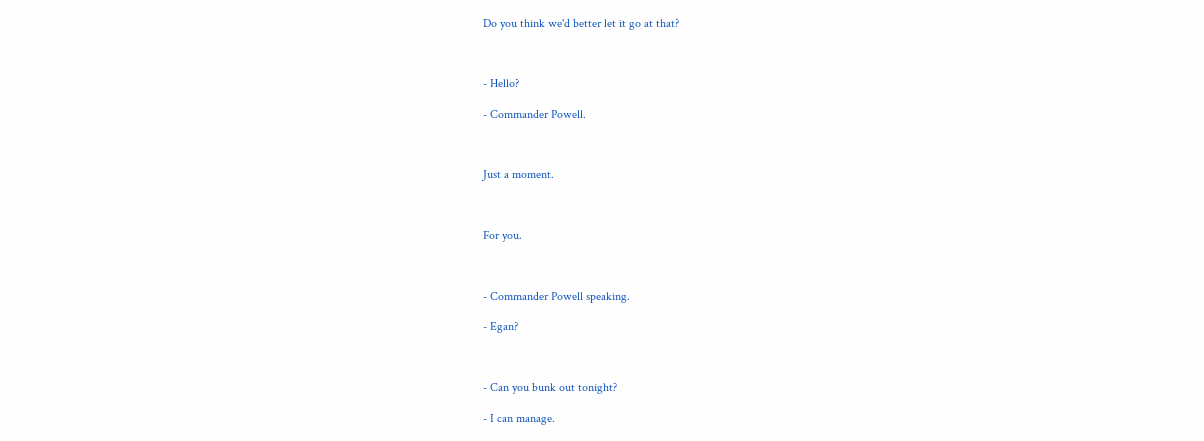Do you think we'd better let it go at that?



- Hello?

- Commander Powell.



Just a moment.



For you.



- Commander Powell speaking.

- Egan?



- Can you bunk out tonight?

- I can manage.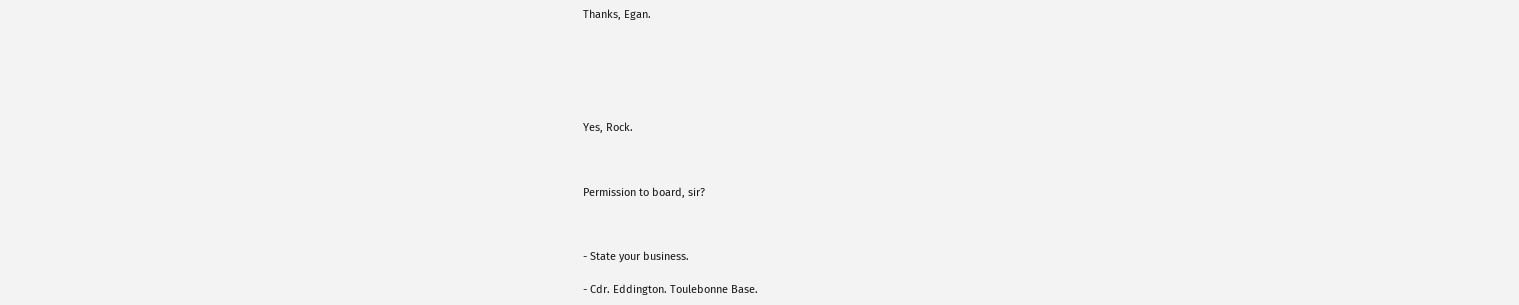Thanks, Egan.






Yes, Rock.



Permission to board, sir?



- State your business.

- Cdr. Eddington. Toulebonne Base.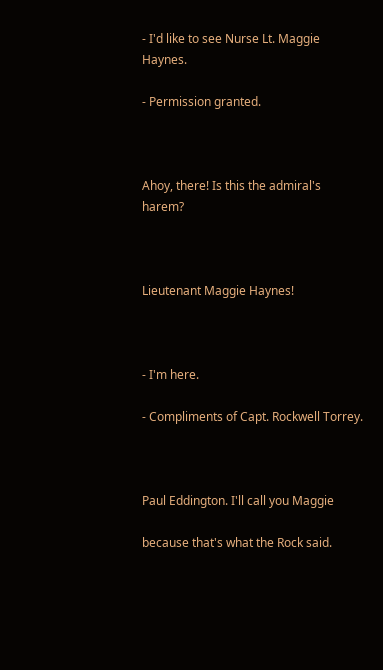- I'd like to see Nurse Lt. Maggie Haynes.

- Permission granted.



Ahoy, there! Is this the admiral's harem?



Lieutenant Maggie Haynes!



- I'm here.

- Compliments of Capt. Rockwell Torrey.



Paul Eddington. I'll call you Maggie

because that's what the Rock said.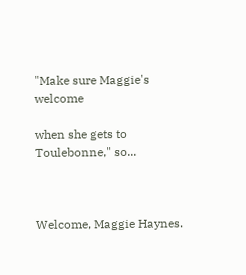"Make sure Maggie's welcome

when she gets to Toulebonne," so...



Welcome, Maggie Haynes.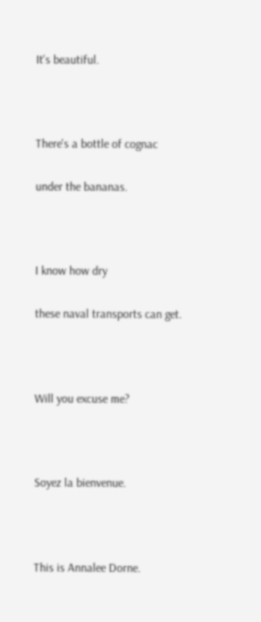It's beautiful.



There's a bottle of cognac

under the bananas.



I know how dry

these naval transports can get.



Will you excuse me?



Soyez la bienvenue.



This is Annalee Dorne.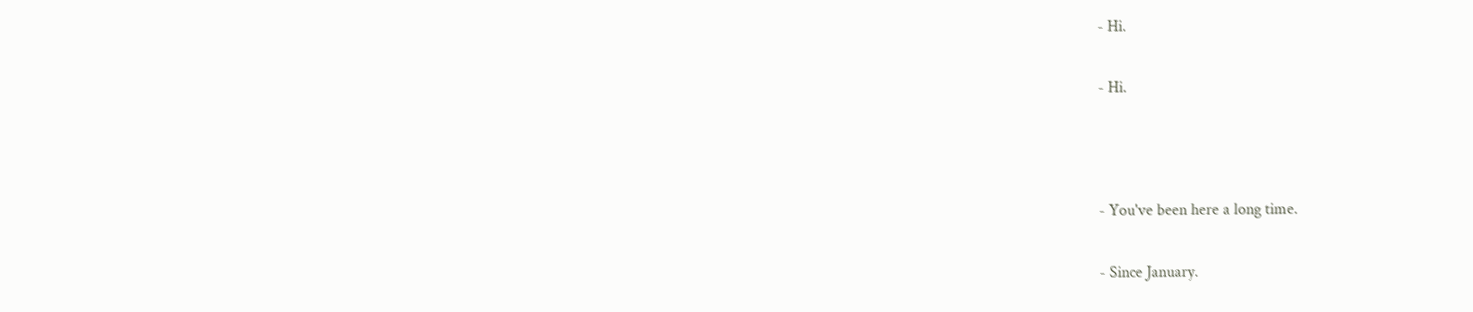- Hi.

- Hi.



- You've been here a long time.

- Since January.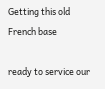Getting this old French base

ready to service our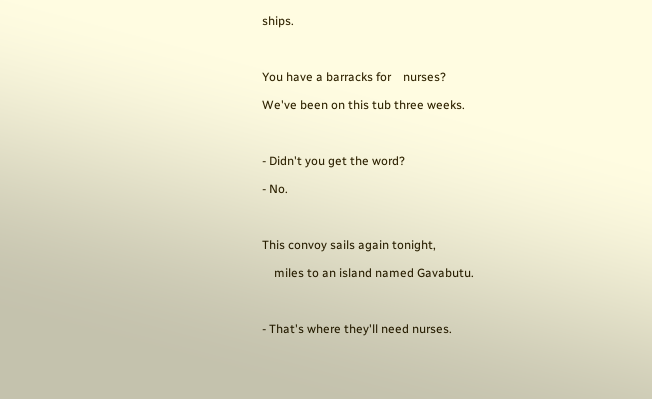ships.



You have a barracks for    nurses?

We've been on this tub three weeks.



- Didn't you get the word?

- No.



This convoy sails again tonight,

    miles to an island named Gavabutu.



- That's where they'll need nurses.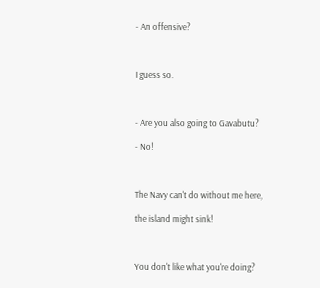- An offensive?



I guess so.



- Are you also going to Gavabutu?

- No!



The Navy can't do without me here,

the island might sink!



You don't like what you're doing?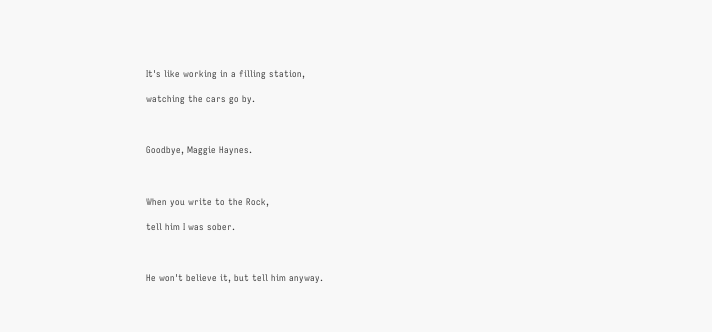It's like working in a filling station,

watching the cars go by.



Goodbye, Maggie Haynes.



When you write to the Rock,

tell him I was sober.



He won't believe it, but tell him anyway.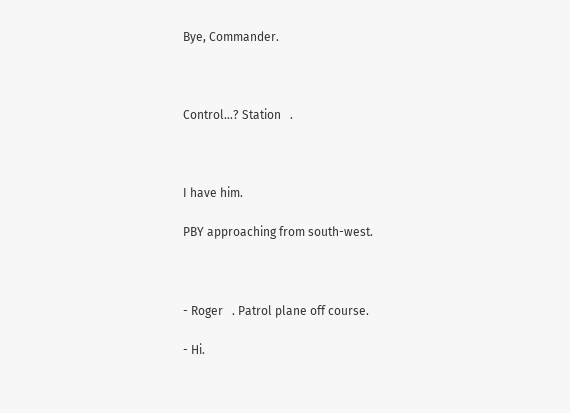Bye, Commander.



Control...? Station   .



I have him.

PBY approaching from south-west.



- Roger   . Patrol plane off course.

- Hi.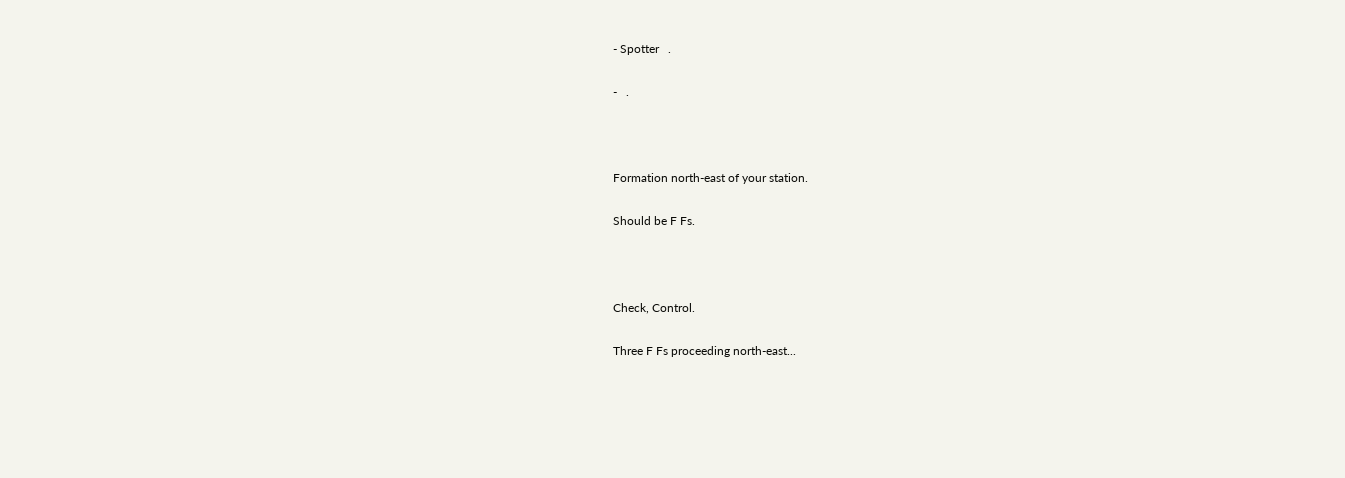- Spotter   .

-   .



Formation north-east of your station.

Should be F Fs.



Check, Control.

Three F Fs proceeding north-east...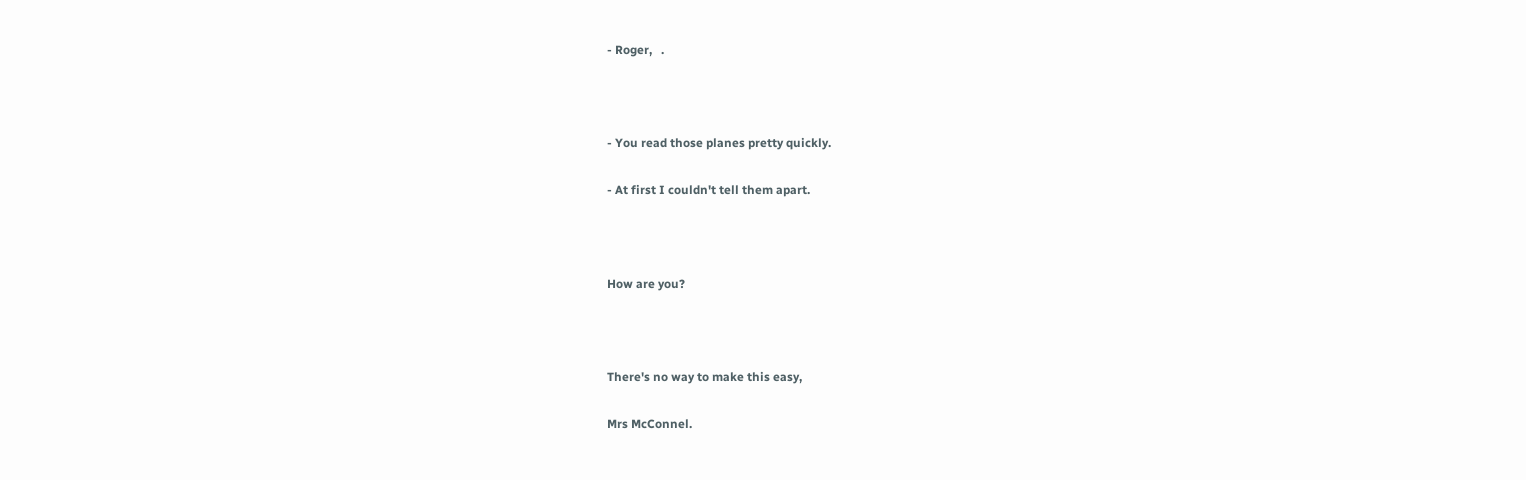- Roger,   .



- You read those planes pretty quickly.

- At first I couldn't tell them apart.



How are you?



There's no way to make this easy,

Mrs McConnel.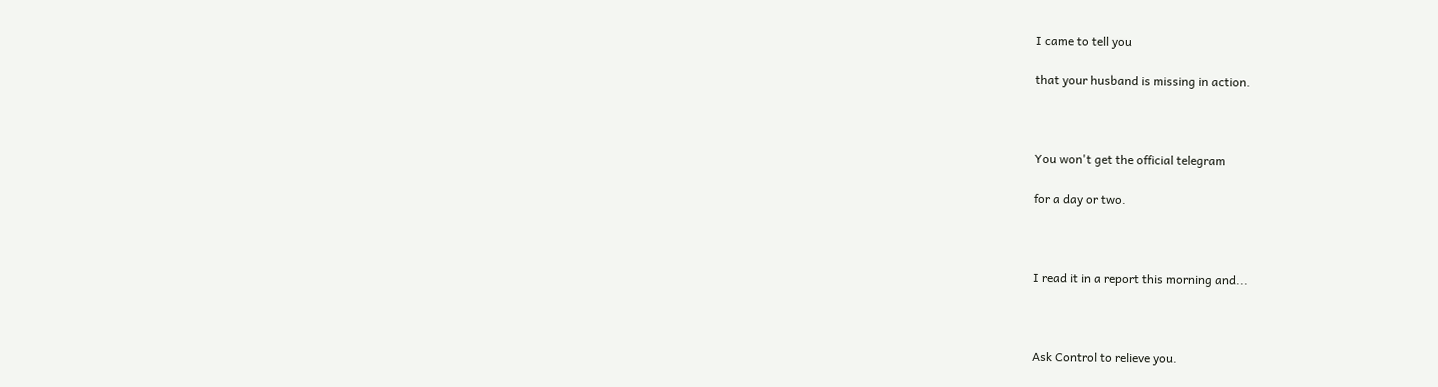I came to tell you

that your husband is missing in action.



You won't get the official telegram

for a day or two.



I read it in a report this morning and...



Ask Control to relieve you.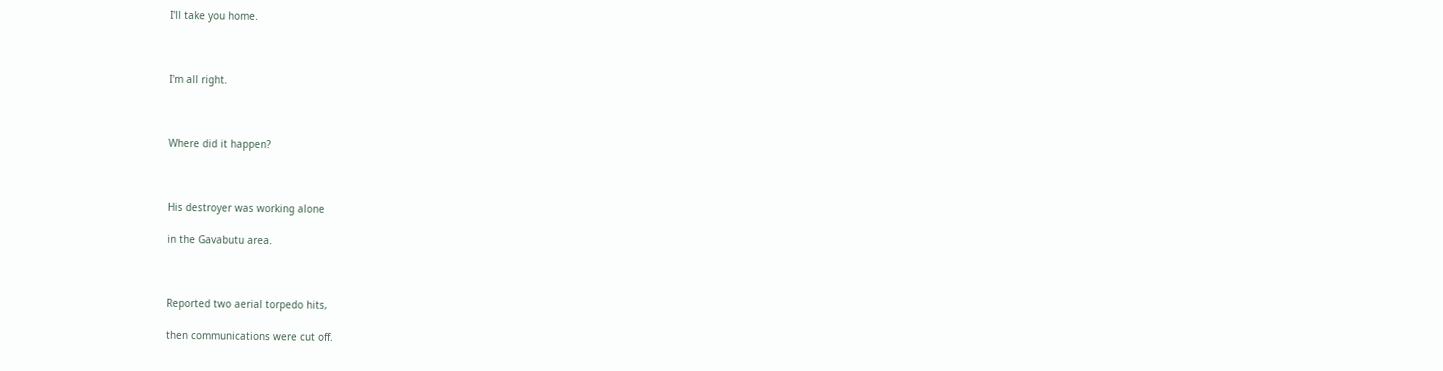I'll take you home.



I'm all right.



Where did it happen?



His destroyer was working alone

in the Gavabutu area.



Reported two aerial torpedo hits,

then communications were cut off.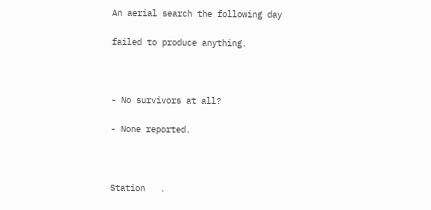An aerial search the following day

failed to produce anything.



- No survivors at all?

- None reported.



Station   .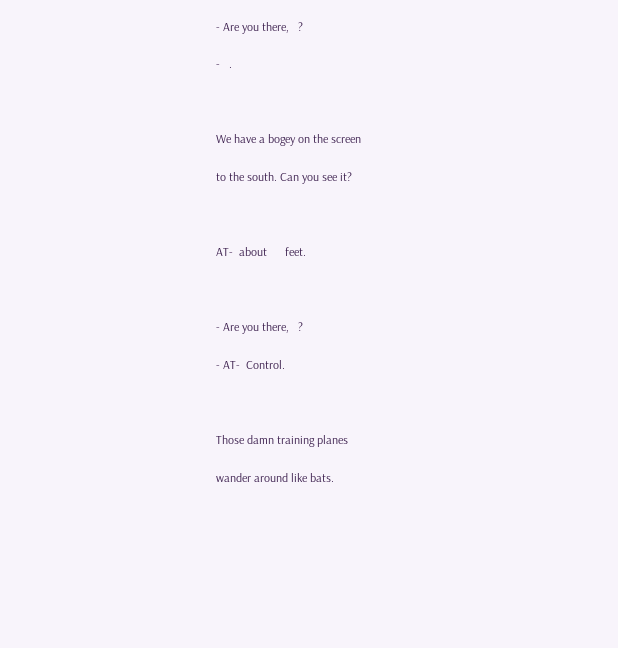- Are you there,   ?

-   .



We have a bogey on the screen

to the south. Can you see it?



AT-  about      feet.



- Are you there,   ?

- AT-  Control.



Those damn training planes

wander around like bats.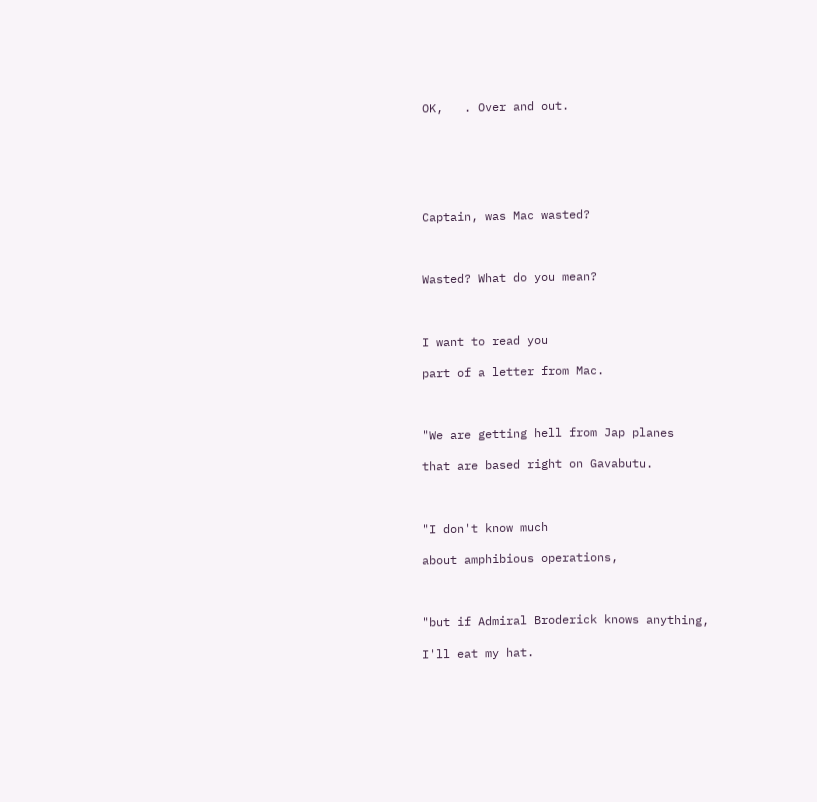OK,   . Over and out.






Captain, was Mac wasted?



Wasted? What do you mean?



I want to read you

part of a letter from Mac.



"We are getting hell from Jap planes

that are based right on Gavabutu.



"I don't know much

about amphibious operations,



"but if Admiral Broderick knows anything,

I'll eat my hat.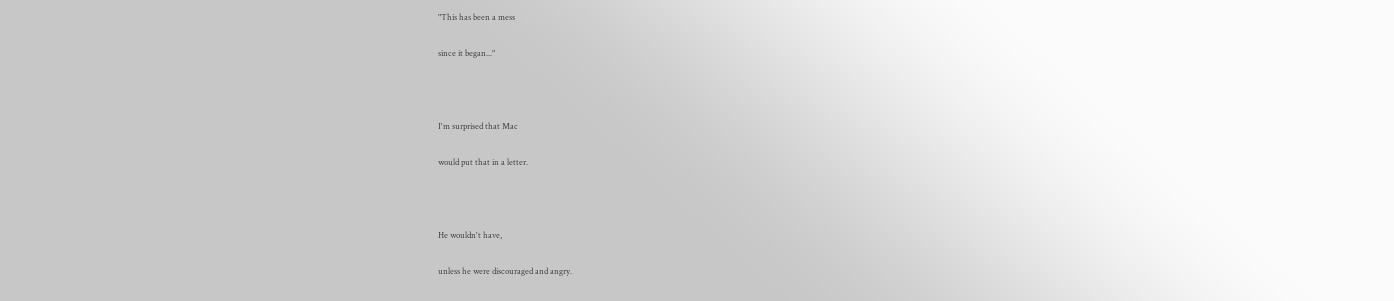"This has been a mess

since it began..."



I'm surprised that Mac

would put that in a letter.



He wouldn't have,

unless he were discouraged and angry.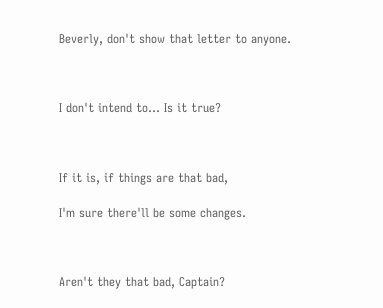Beverly, don't show that letter to anyone.



I don't intend to... Is it true?



If it is, if things are that bad,

I'm sure there'll be some changes.



Aren't they that bad, Captain?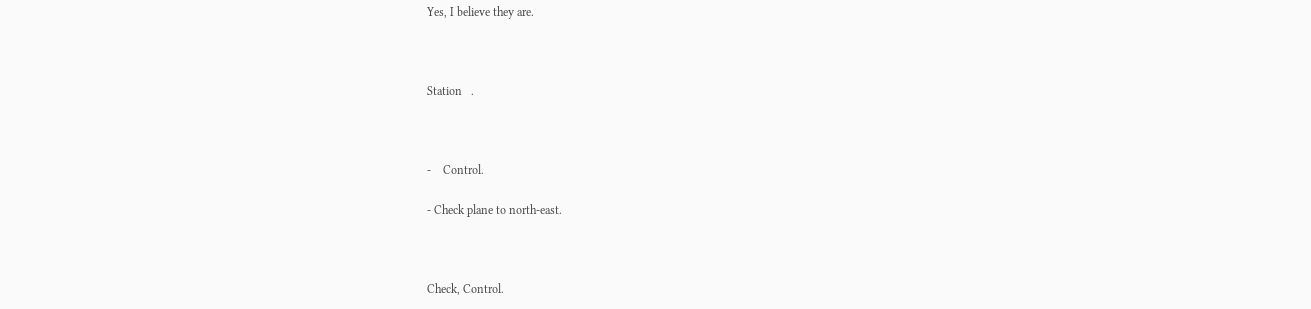Yes, I believe they are.



Station   .



-    Control.

- Check plane to north-east.



Check, Control.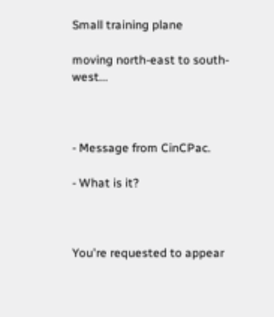Small training plane

moving north-east to south-west...



- Message from CinCPac.

- What is it?



You're requested to appear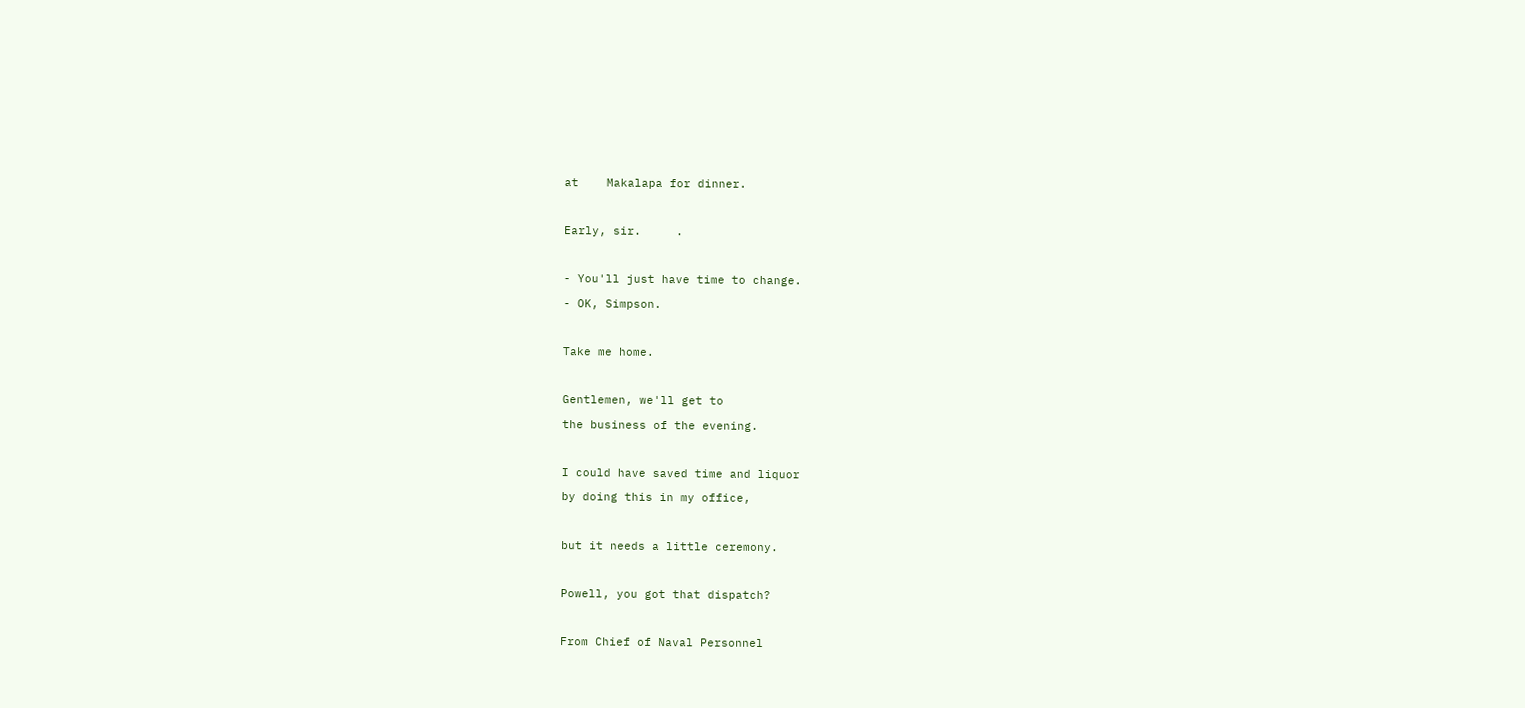at    Makalapa for dinner.



Early, sir.     .



- You'll just have time to change.

- OK, Simpson.



Take me home.



Gentlemen, we'll get to

the business of the evening.



I could have saved time and liquor

by doing this in my office,



but it needs a little ceremony.



Powell, you got that dispatch?



From Chief of Naval Personnel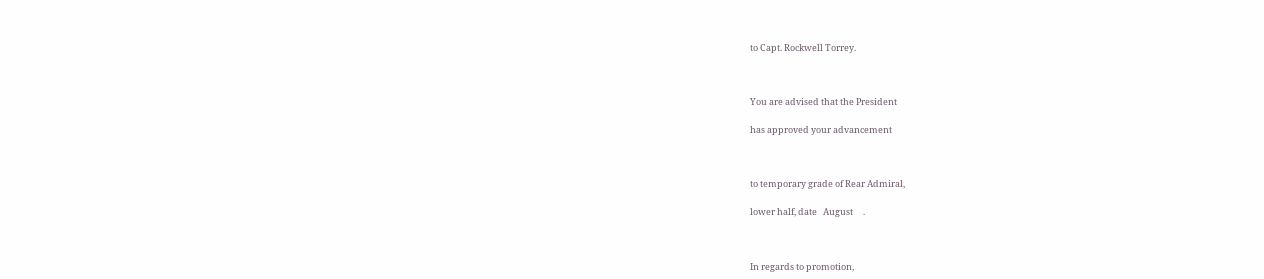to Capt. Rockwell Torrey.



You are advised that the President

has approved your advancement



to temporary grade of Rear Admiral,

lower half, date   August     .



In regards to promotion,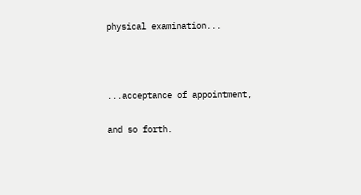physical examination...



...acceptance of appointment,

and so forth.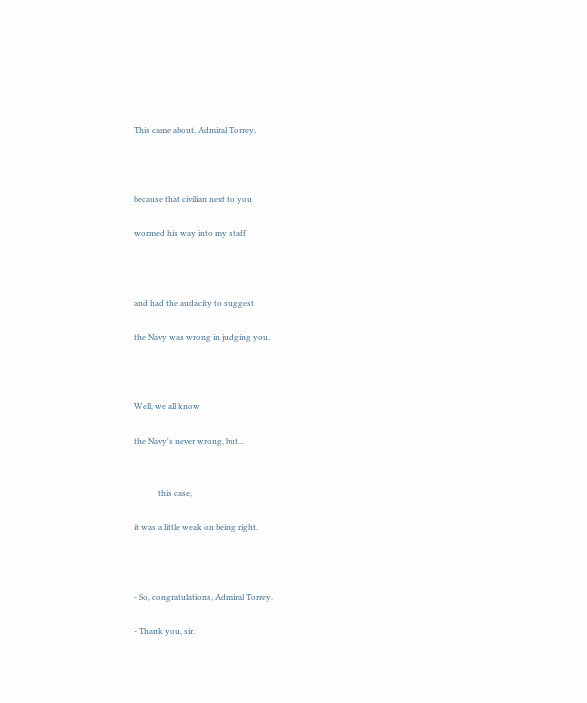This came about, Admiral Torrey,



because that civilian next to you

wormed his way into my staff



and had the audacity to suggest

the Navy was wrong in judging you.



Well, we all know

the Navy's never wrong, but...


            this case,

it was a little weak on being right.



- So, congratulations, Admiral Torrey.

- Thank you, sir.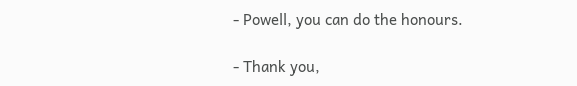- Powell, you can do the honours.

- Thank you,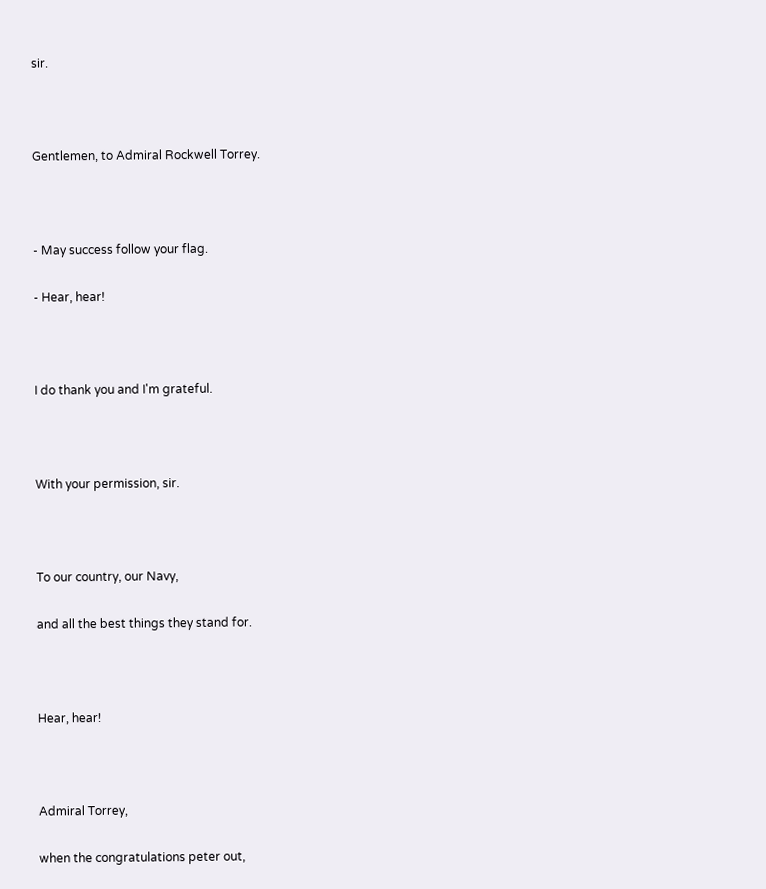sir.



Gentlemen, to Admiral Rockwell Torrey.



- May success follow your flag.

- Hear, hear!



I do thank you and I'm grateful.



With your permission, sir.



To our country, our Navy,

and all the best things they stand for.



Hear, hear!



Admiral Torrey,

when the congratulations peter out,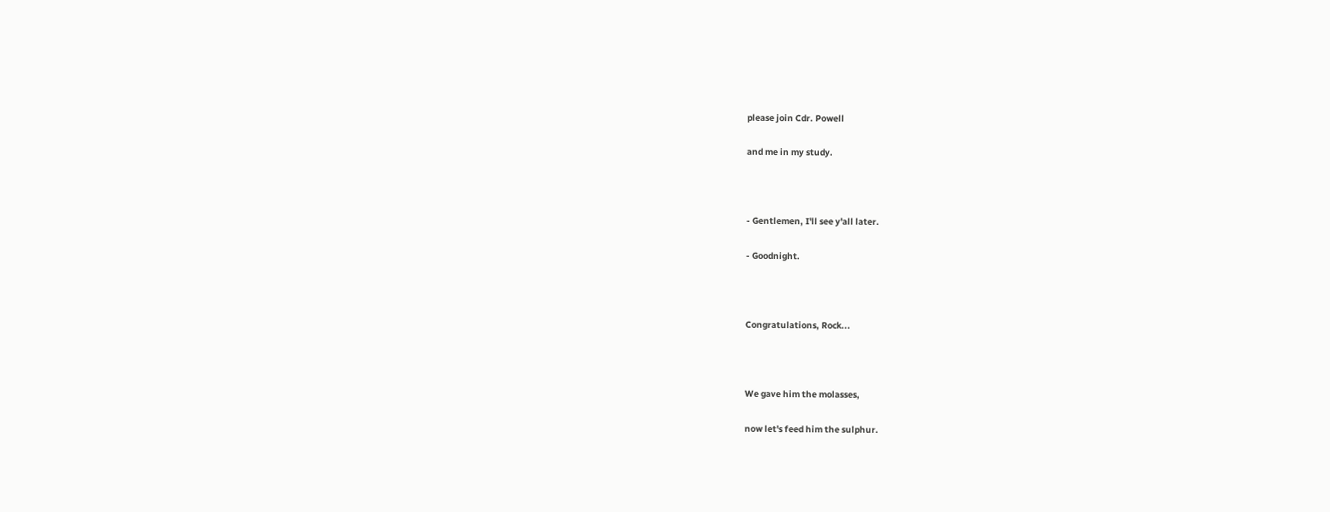please join Cdr. Powell

and me in my study.



- Gentlemen, I'll see y'all later.

- Goodnight.



Congratulations, Rock...



We gave him the molasses,

now let's feed him the sulphur.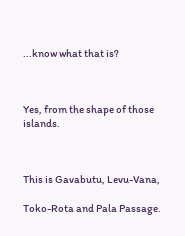...know what that is?



Yes, from the shape of those islands.



This is Gavabutu, Levu-Vana,

Toko-Rota and Pala Passage.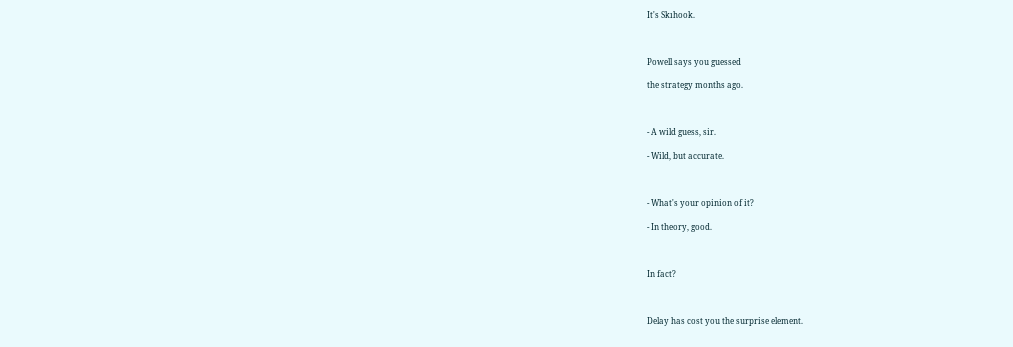It's Skıhook.



Powell says you guessed

the strategy months ago.



- A wild guess, sir.

- Wild, but accurate.



- What's your opinion of it?

- In theory, good.



In fact?



Delay has cost you the surprise element.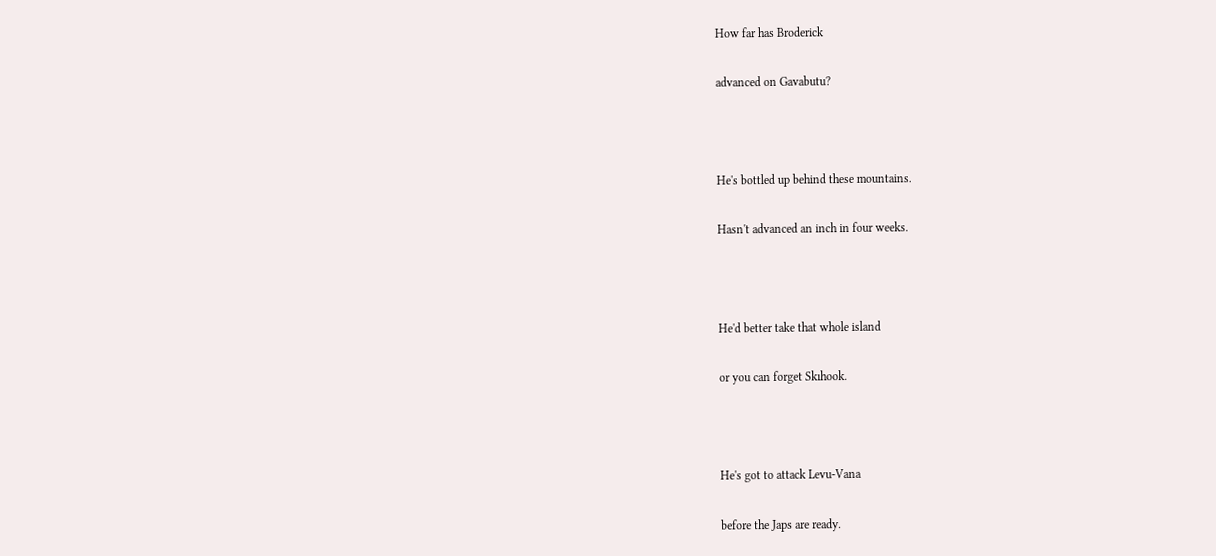How far has Broderick

advanced on Gavabutu?



He's bottled up behind these mountains.

Hasn't advanced an inch in four weeks.



He'd better take that whole island

or you can forget Skıhook.



He's got to attack Levu-Vana

before the Japs are ready.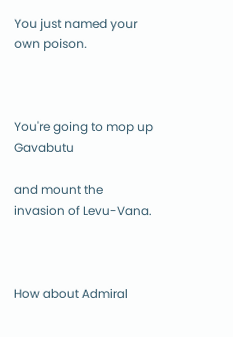You just named your own poison.



You're going to mop up Gavabutu

and mount the invasion of Levu-Vana.



How about Admiral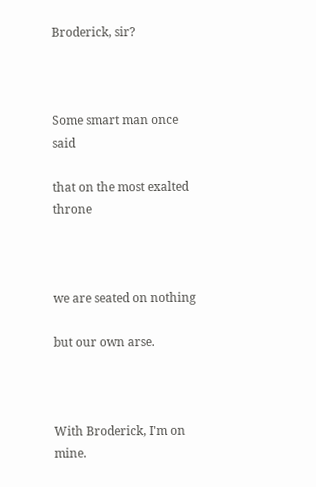Broderick, sir?



Some smart man once said

that on the most exalted throne



we are seated on nothing

but our own arse.



With Broderick, I'm on mine.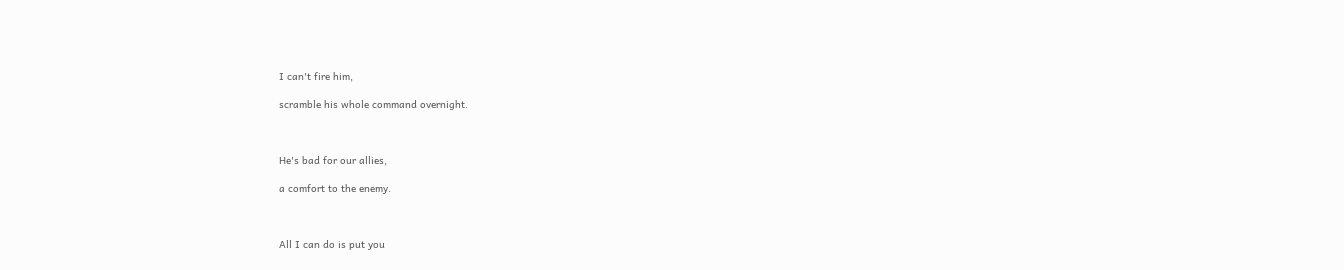I can't fire him,

scramble his whole command overnight.



He's bad for our allies,

a comfort to the enemy.



All I can do is put you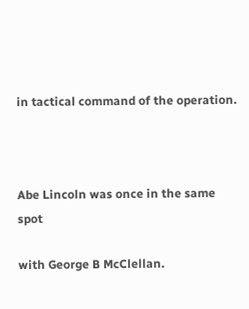in tactical command of the operation.



Abe Lincoln was once in the same spot

with George B McClellan.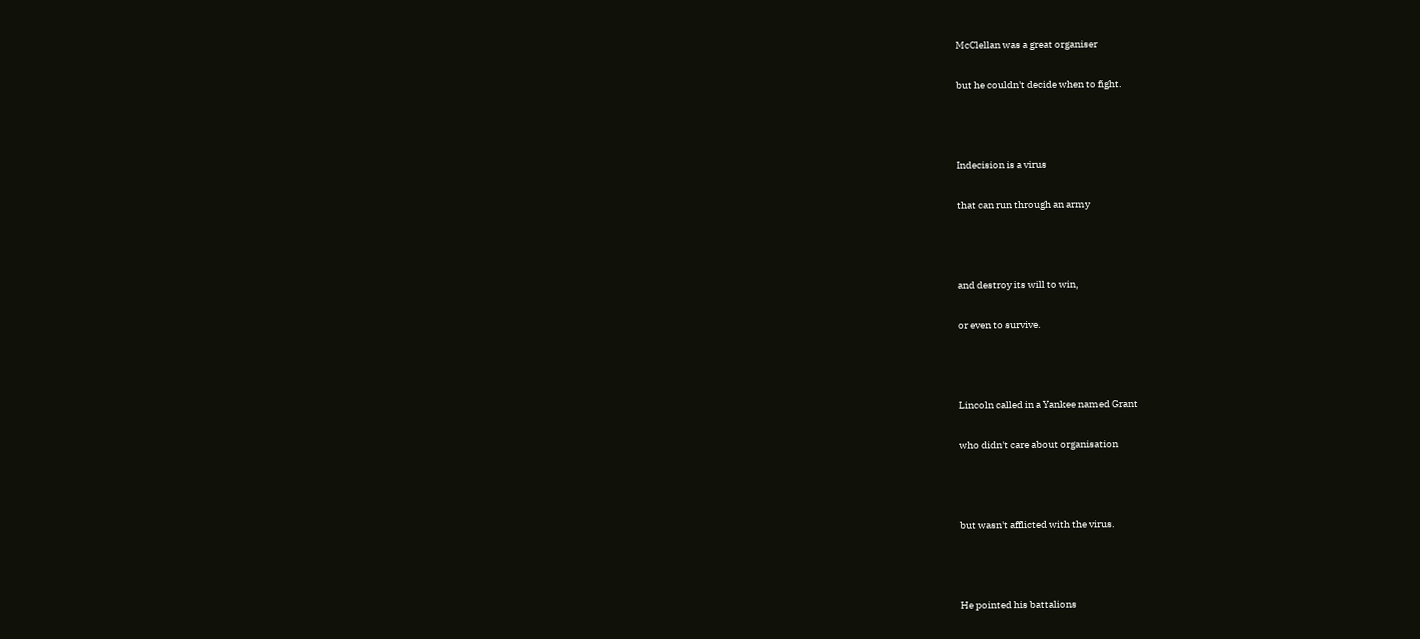McClellan was a great organiser

but he couldn't decide when to fight.



Indecision is a virus

that can run through an army



and destroy its will to win,

or even to survive.



Lincoln called in a Yankee named Grant

who didn't care about organisation



but wasn't afflicted with the virus.



He pointed his battalions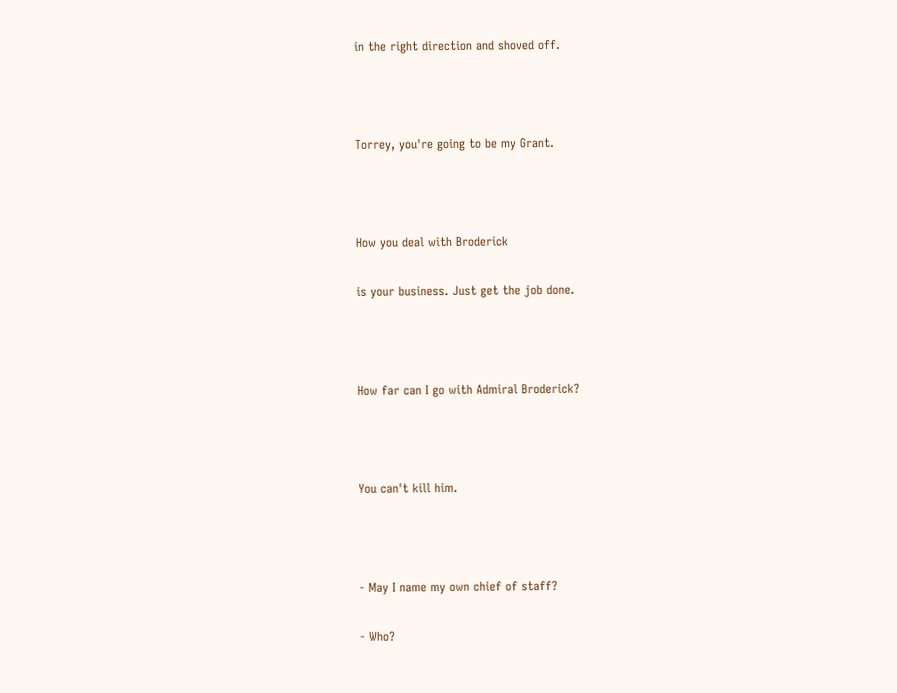in the right direction and shoved off.



Torrey, you're going to be my Grant.



How you deal with Broderick

is your business. Just get the job done.



How far can I go with Admiral Broderick?



You can't kill him.



- May I name my own chief of staff?

- Who?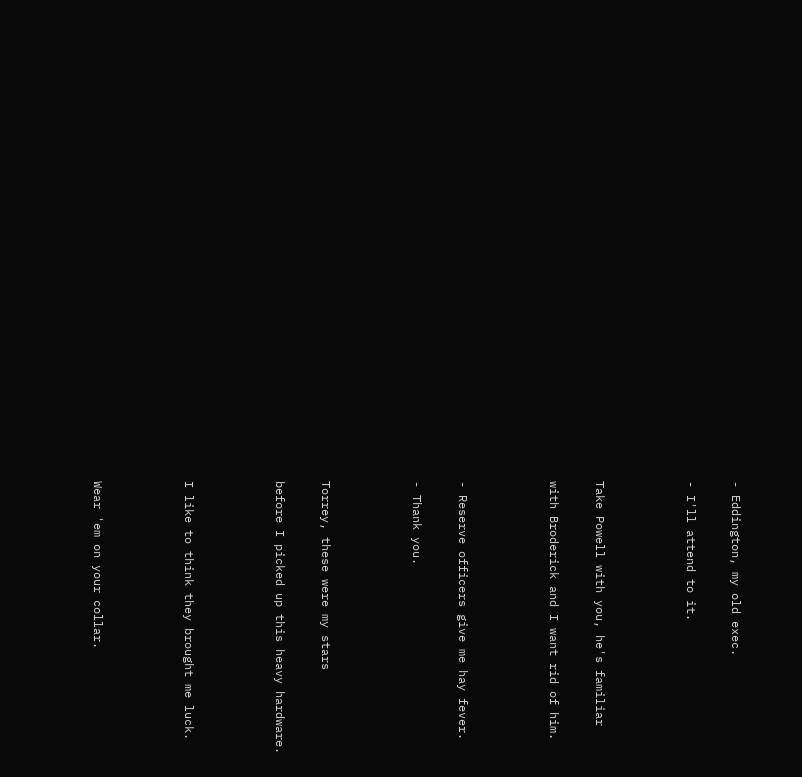- Eddington, my old exec.

- I'll attend to it.



Take Powell with you, he's familiar

with Broderick and I want rid of him.



- Reserve officers give me hay fever.

- Thank you.



Torrey, these were my stars

before I picked up this heavy hardware.



I like to think they brought me luck.



Wear 'em on your collar.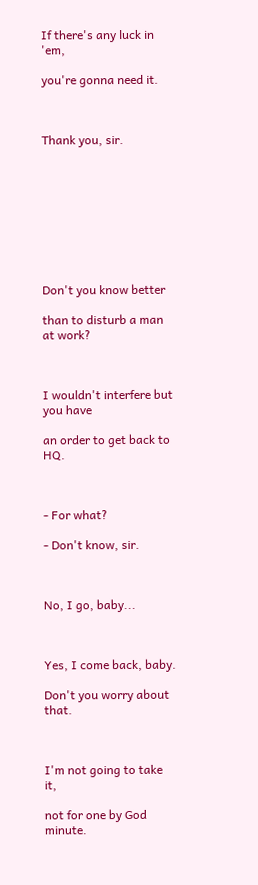If there's any luck in 'em,

you're gonna need it.



Thank you, sir.









Don't you know better

than to disturb a man at work?



I wouldn't interfere but you have

an order to get back to HQ.



- For what?

- Don't know, sir.



No, I go, baby...



Yes, I come back, baby.

Don't you worry about that.



I'm not going to take it,

not for one by God minute.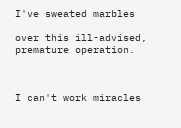I've sweated marbles

over this ill-advised, premature operation.



I can't work miracles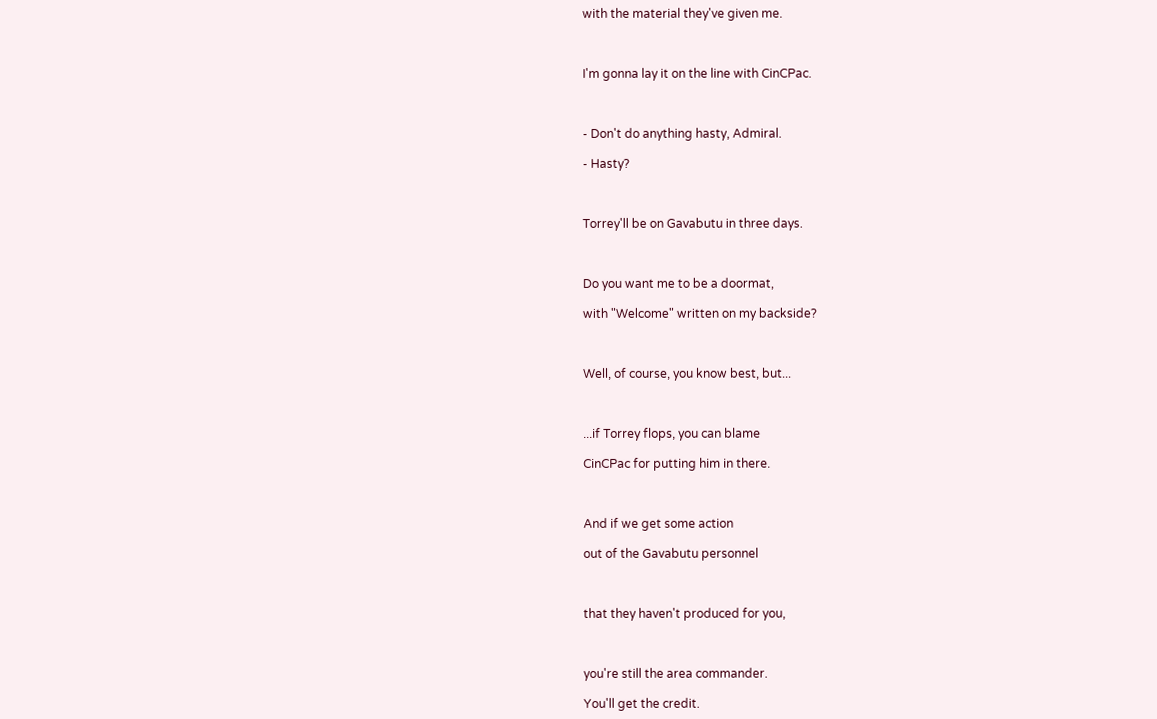with the material they've given me.



I'm gonna lay it on the line with CinCPac.



- Don't do anything hasty, Admiral.

- Hasty?



Torrey'll be on Gavabutu in three days.



Do you want me to be a doormat,

with "Welcome" written on my backside?



Well, of course, you know best, but...



...if Torrey flops, you can blame

CinCPac for putting him in there.



And if we get some action

out of the Gavabutu personnel



that they haven't produced for you,



you're still the area commander.

You'll get the credit.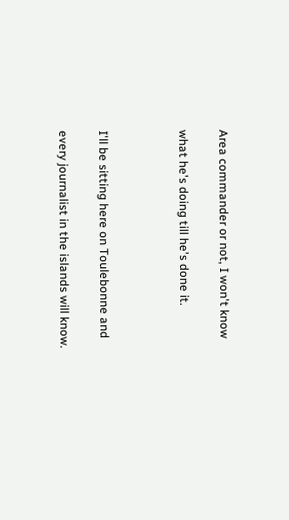Area commander or not, I won't know

what he's doing till he's done it.



I'll be sitting here on Toulebonne and

every journalist in the islands will know.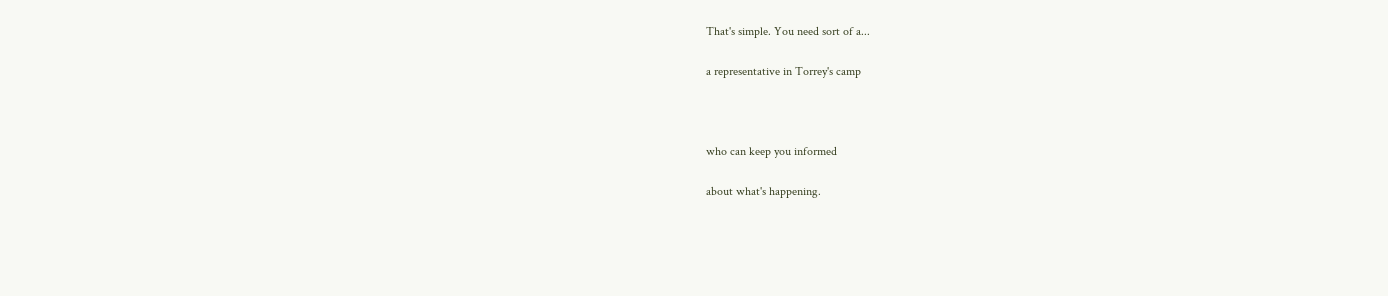That's simple. You need sort of a...

a representative in Torrey's camp



who can keep you informed

about what's happening.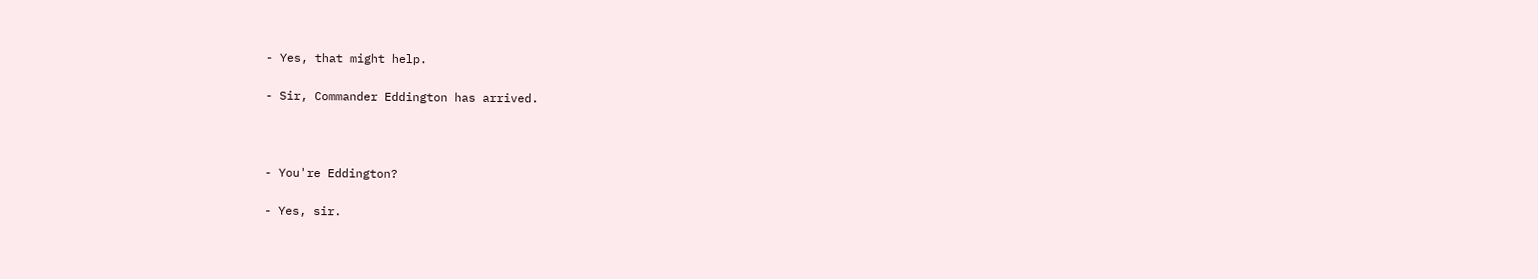- Yes, that might help.

- Sir, Commander Eddington has arrived.



- You're Eddington?

- Yes, sir.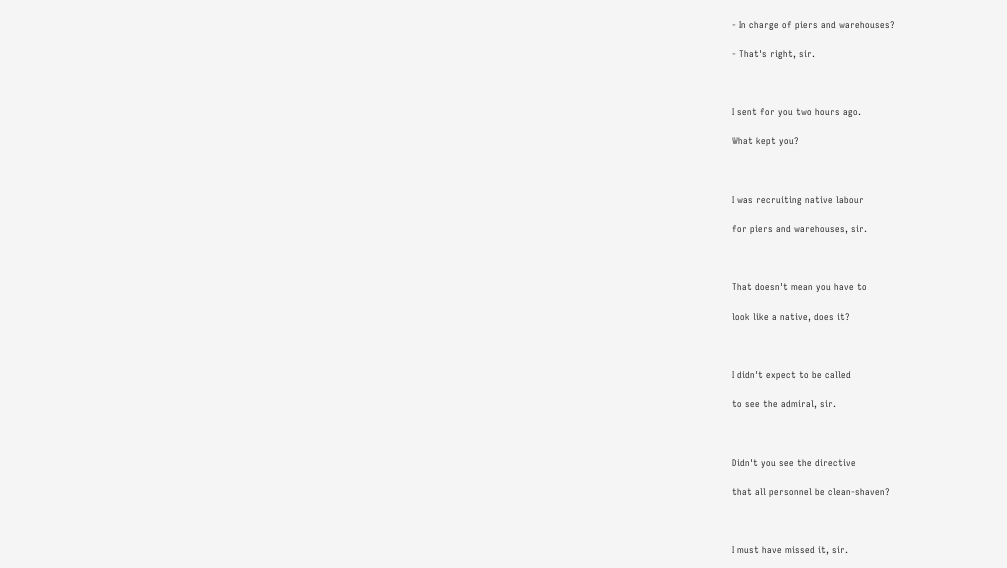- In charge of piers and warehouses?

- That's right, sir.



I sent for you two hours ago.

What kept you?



I was recruiting native labour

for piers and warehouses, sir.



That doesn't mean you have to

look like a native, does it?



I didn't expect to be called

to see the admiral, sir.



Didn't you see the directive

that all personnel be clean-shaven?



I must have missed it, sir.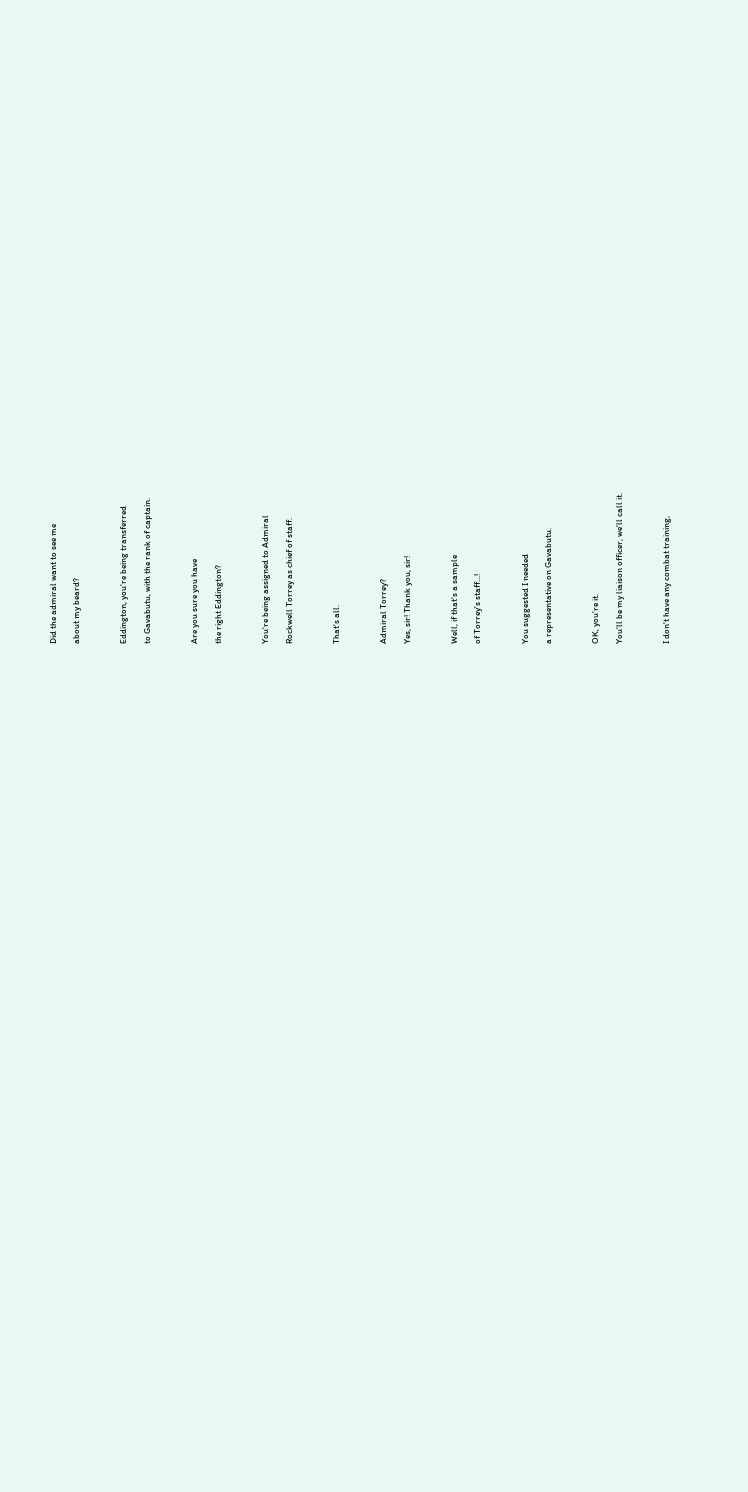Did the admiral want to see me

about my beard?



Eddington, you're being transferred

to Gavabutu, with the rank of captain.



Are you sure you have

the right Eddington?



You're being assigned to Admiral

Rockwell Torrey as chief of staff.



That's all.



Admiral Torrey?

Yes, sir! Thank you, sir!



Well, if that's a sample

of Torrey's staff...!



You suggested I needed

a representative on Gavabutu.



OK, you're it.

You'll be my liaison officer, we'll call it.



I don't have any combat training,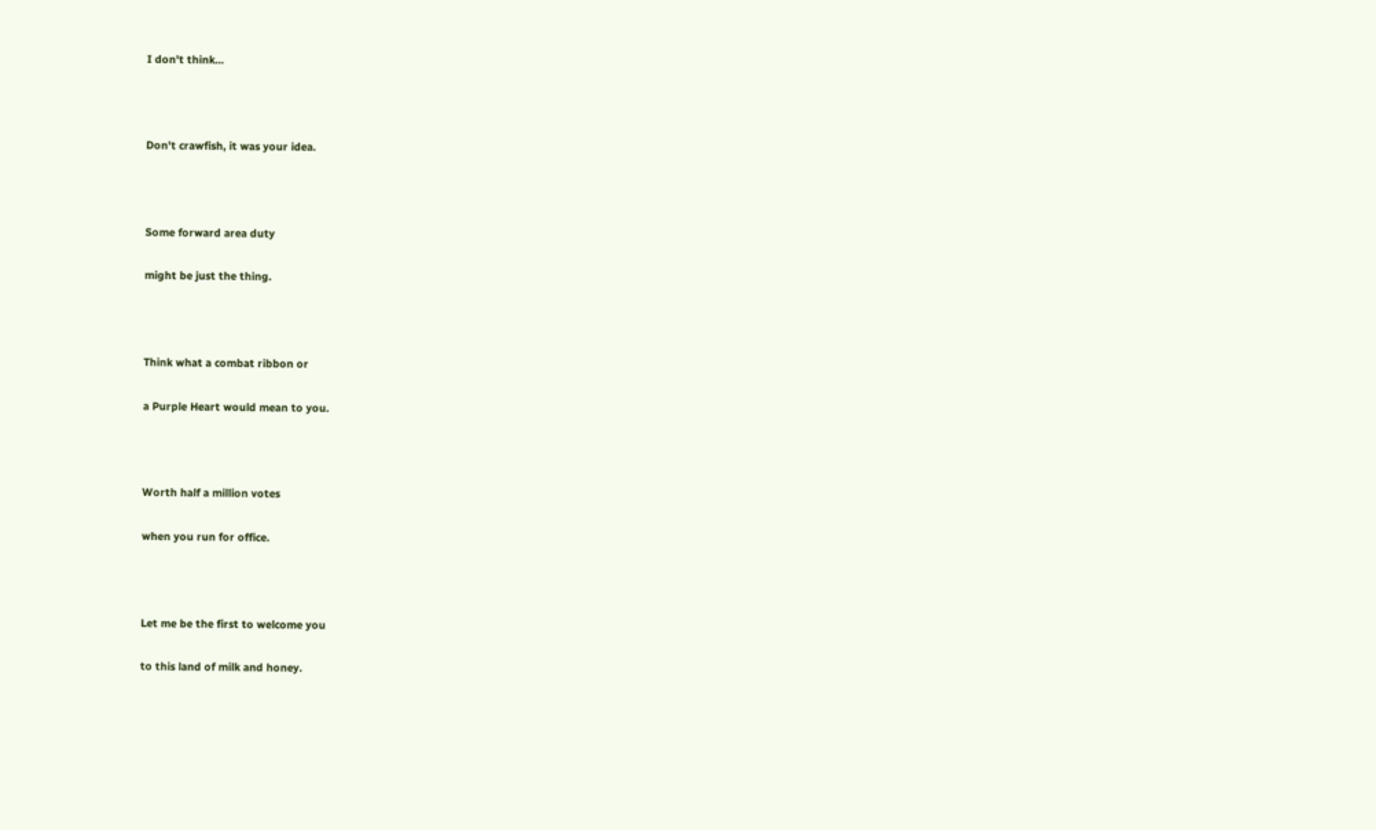I don't think...



Don't crawfish, it was your idea.



Some forward area duty

might be just the thing.



Think what a combat ribbon or

a Purple Heart would mean to you.



Worth half a million votes

when you run for office.



Let me be the first to welcome you

to this land of milk and honey.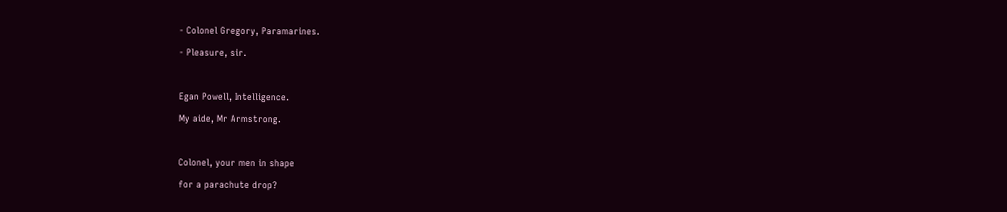- Colonel Gregory, Paramarines.

- Pleasure, sir.



Egan Powell, Intelligence.

My aide, Mr Armstrong.



Colonel, your men in shape

for a parachute drop?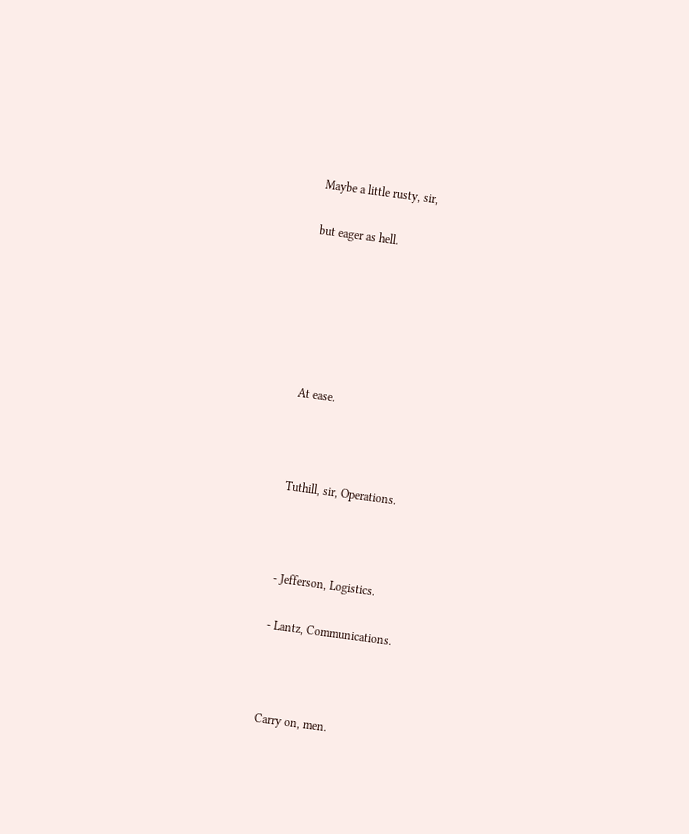Maybe a little rusty, sir,

but eager as hell.






At ease.



Tuthill, sir, Operations.



- Jefferson, Logistics.

- Lantz, Communications.



Carry on, men.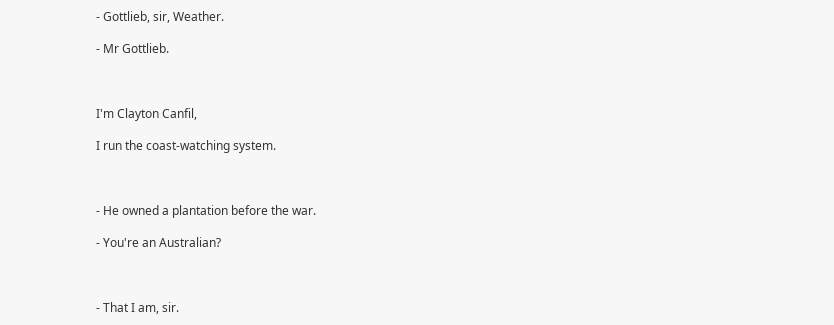- Gottlieb, sir, Weather.

- Mr Gottlieb.



I'm Clayton Canfil,

I run the coast-watching system.



- He owned a plantation before the war.

- You're an Australian?



- That I am, sir.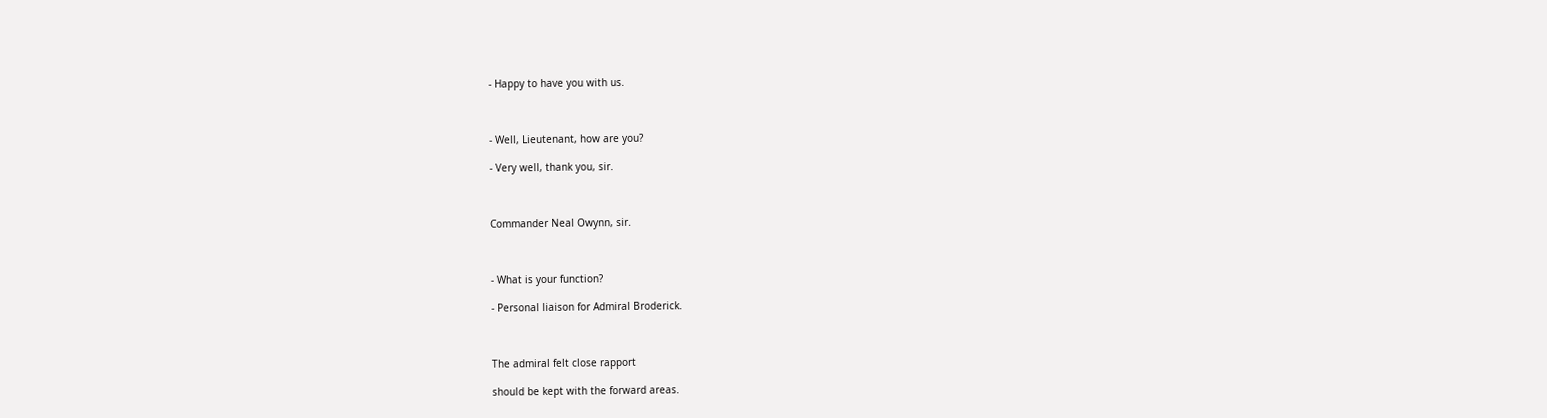- Happy to have you with us.



- Well, Lieutenant, how are you?

- Very well, thank you, sir.



Commander Neal Owynn, sir.



- What is your function?

- Personal liaison for Admiral Broderick.



The admiral felt close rapport

should be kept with the forward areas.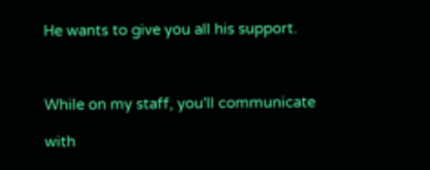He wants to give you all his support.



While on my staff, you'll communicate

with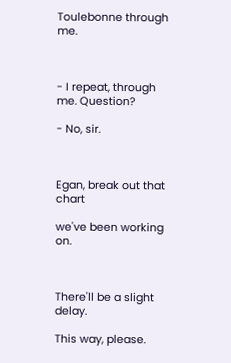Toulebonne through me.



- I repeat, through me. Question?

- No, sir.



Egan, break out that chart

we've been working on.



There'll be a slight delay.

This way, please.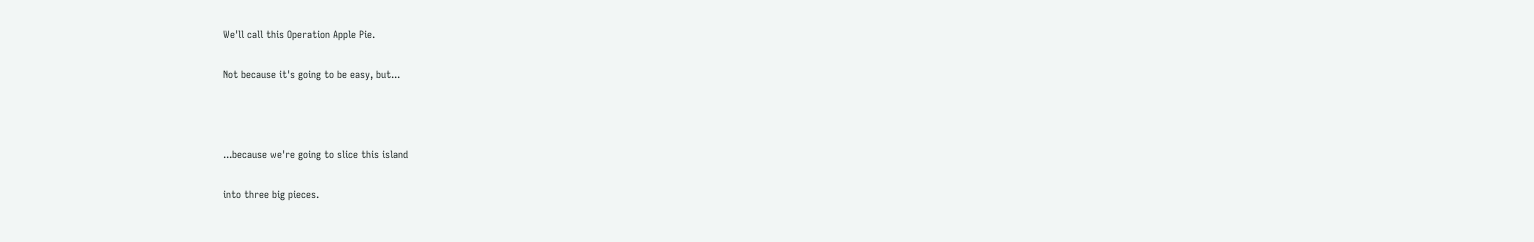We'll call this Operation Apple Pie.

Not because it's going to be easy, but...



...because we're going to slice this island

into three big pieces.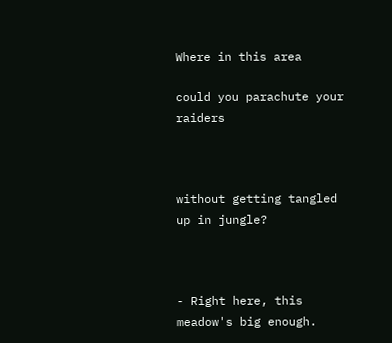Where in this area

could you parachute your raiders



without getting tangled up in jungle?



- Right here, this meadow's big enough.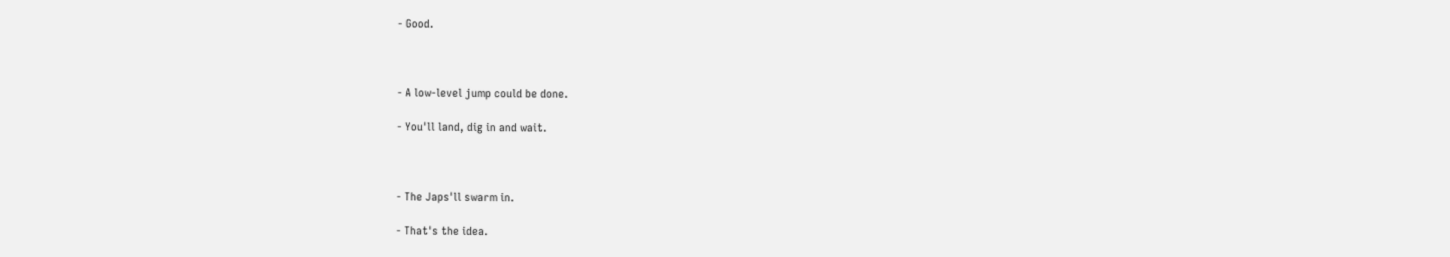- Good.



- A low-level jump could be done.

- You'll land, dig in and wait.



- The Japs'll swarm in.

- That's the idea.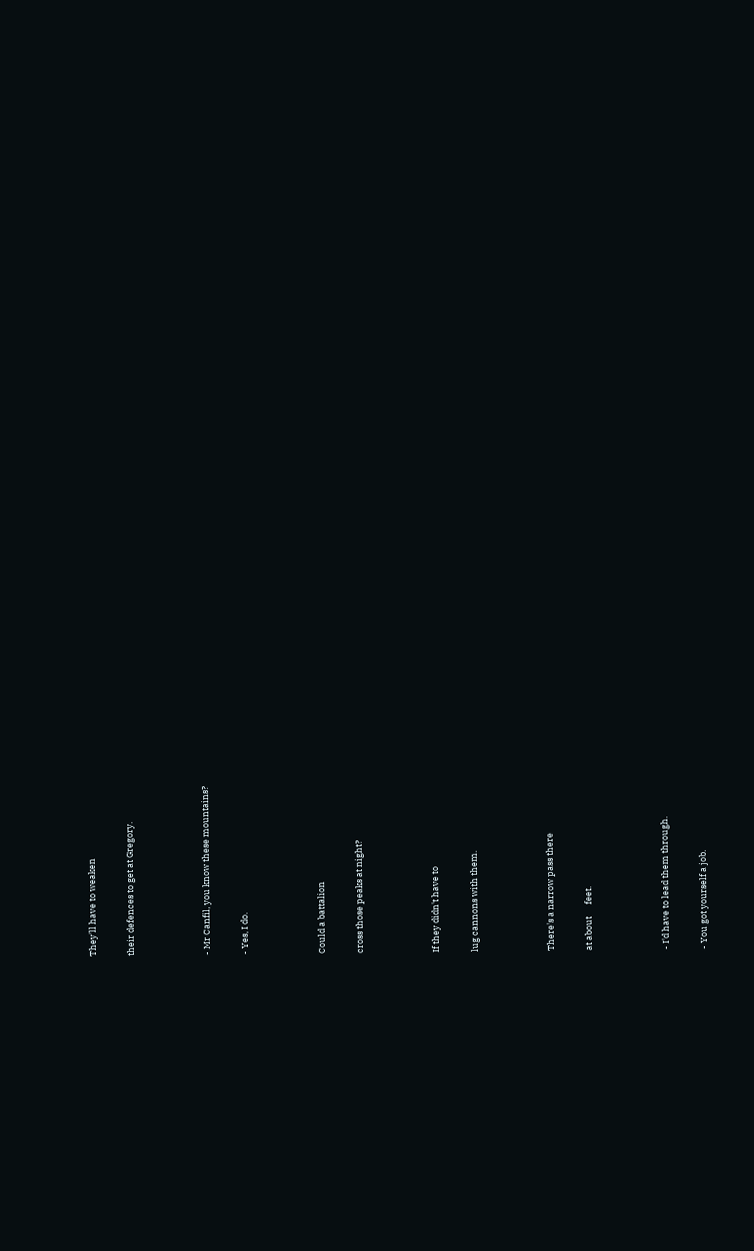They'll have to weaken

their defences to get at Gregory.



- Mr Canfil, you know these mountains?

- Yes, I do.



Could a battalion

cross those peaks at night?



If they didn't have to

lug cannons with them.



There's a narrow pass there

at about      feet.



- I'd have to lead them through.

- You got yourself a job.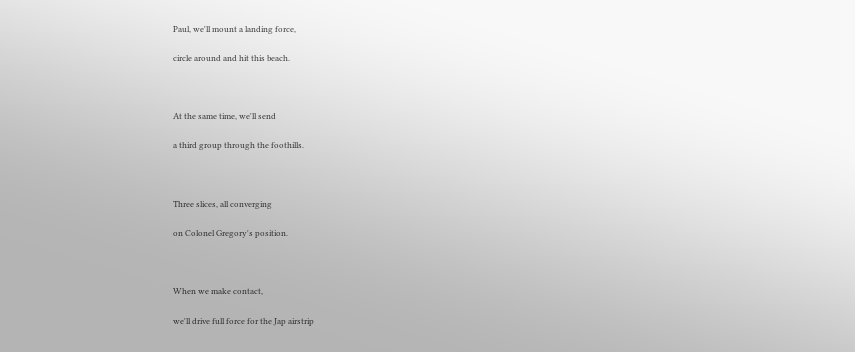Paul, we'll mount a landing force,

circle around and hit this beach.



At the same time, we'll send

a third group through the foothills.



Three slices, all converging

on Colonel Gregory's position.



When we make contact,

we'll drive full force for the Jap airstrip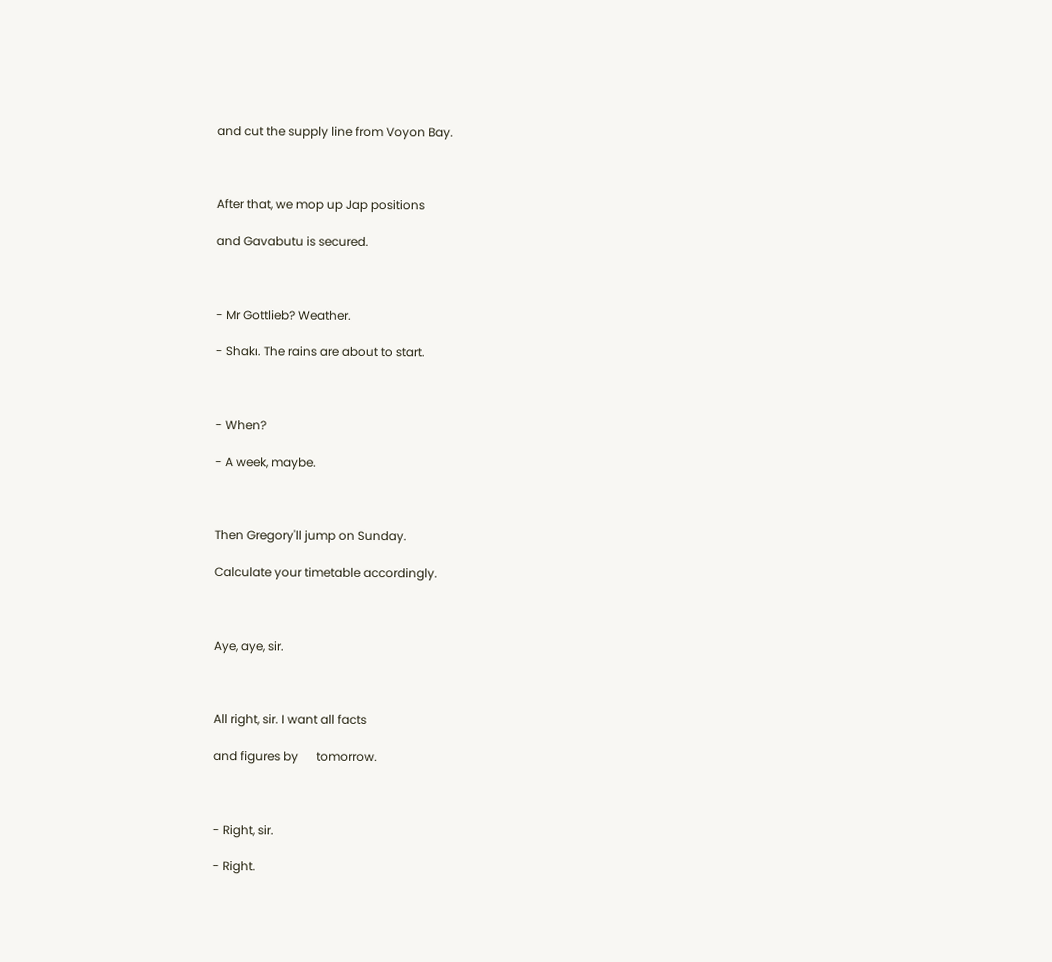and cut the supply line from Voyon Bay.



After that, we mop up Jap positions

and Gavabutu is secured.



- Mr Gottlieb? Weather.

- Shakı. The rains are about to start.



- When?

- A week, maybe.



Then Gregory'll jump on Sunday.

Calculate your timetable accordingly.



Aye, aye, sir.



All right, sir. I want all facts

and figures by      tomorrow.



- Right, sir.

- Right.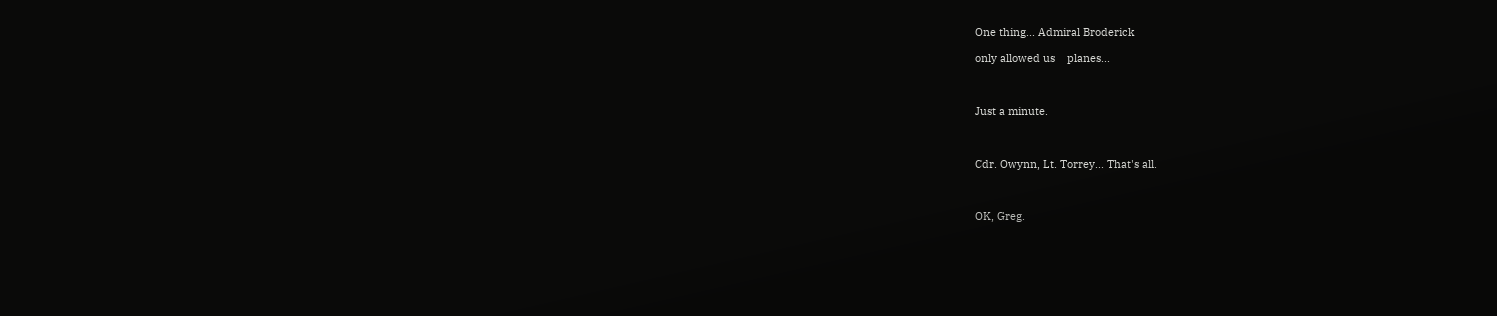One thing... Admiral Broderick

only allowed us    planes...



Just a minute.



Cdr. Owynn, Lt. Torrey... That's all.



OK, Greg.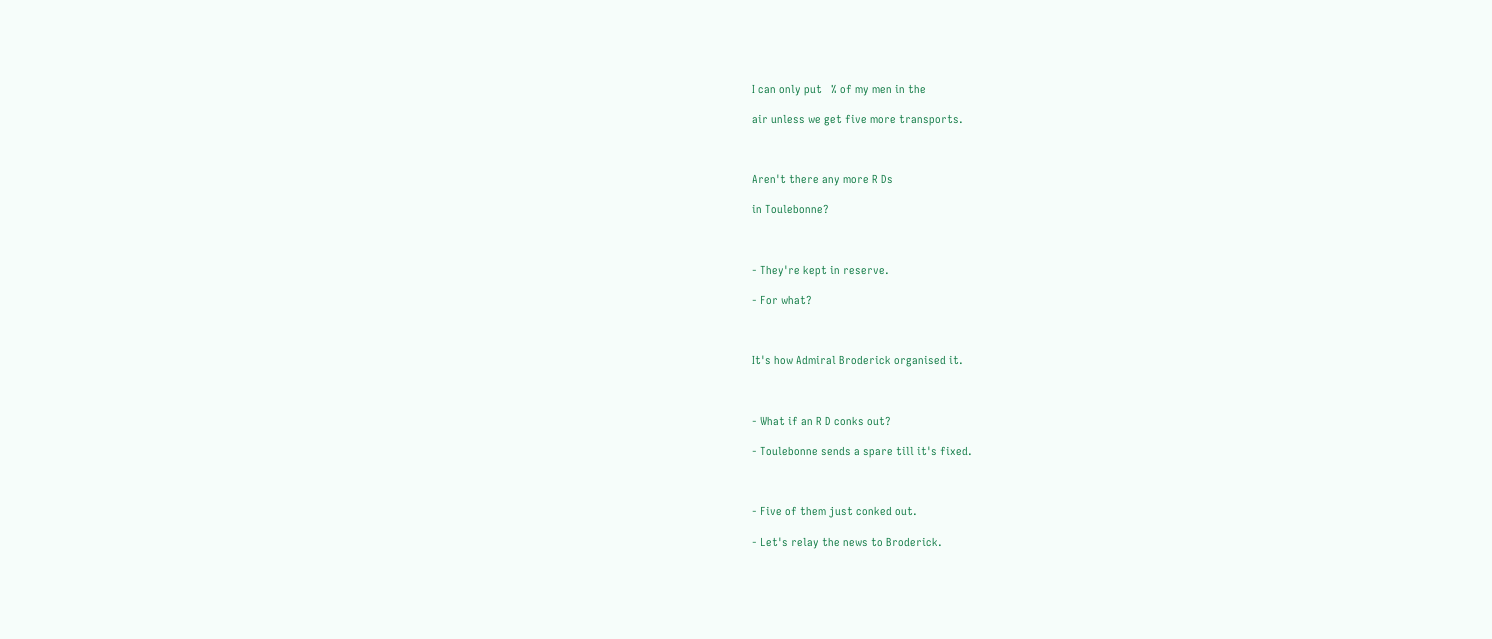I can only put   % of my men in the

air unless we get five more transports.



Aren't there any more R Ds

in Toulebonne?



- They're kept in reserve.

- For what?



It's how Admiral Broderick organised it.



- What if an R D conks out?

- Toulebonne sends a spare till it's fixed.



- Five of them just conked out.

- Let's relay the news to Broderick.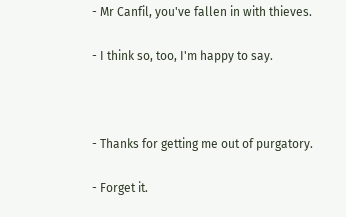- Mr Canfil, you've fallen in with thieves.

- I think so, too, I'm happy to say.



- Thanks for getting me out of purgatory.

- Forget it.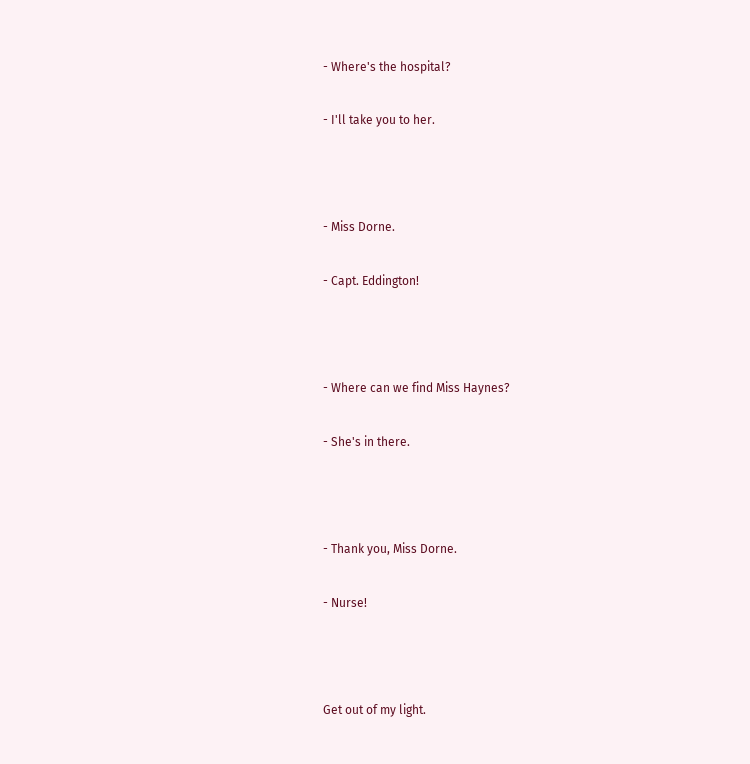- Where's the hospital?

- I'll take you to her.



- Miss Dorne.

- Capt. Eddington!



- Where can we find Miss Haynes?

- She's in there.



- Thank you, Miss Dorne.

- Nurse!



Get out of my light.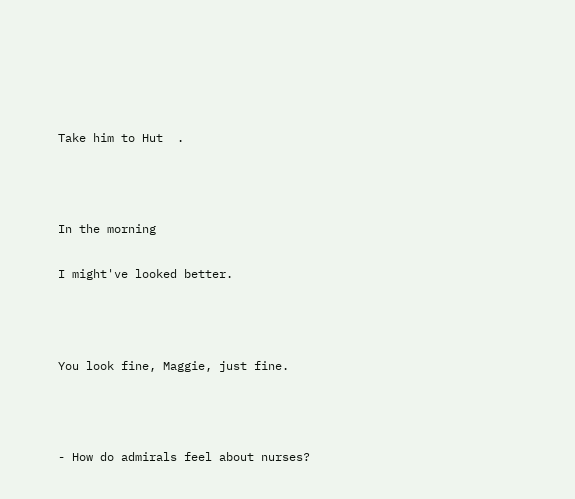Take him to Hut  .



In the morning

I might've looked better.



You look fine, Maggie, just fine.



- How do admirals feel about nurses?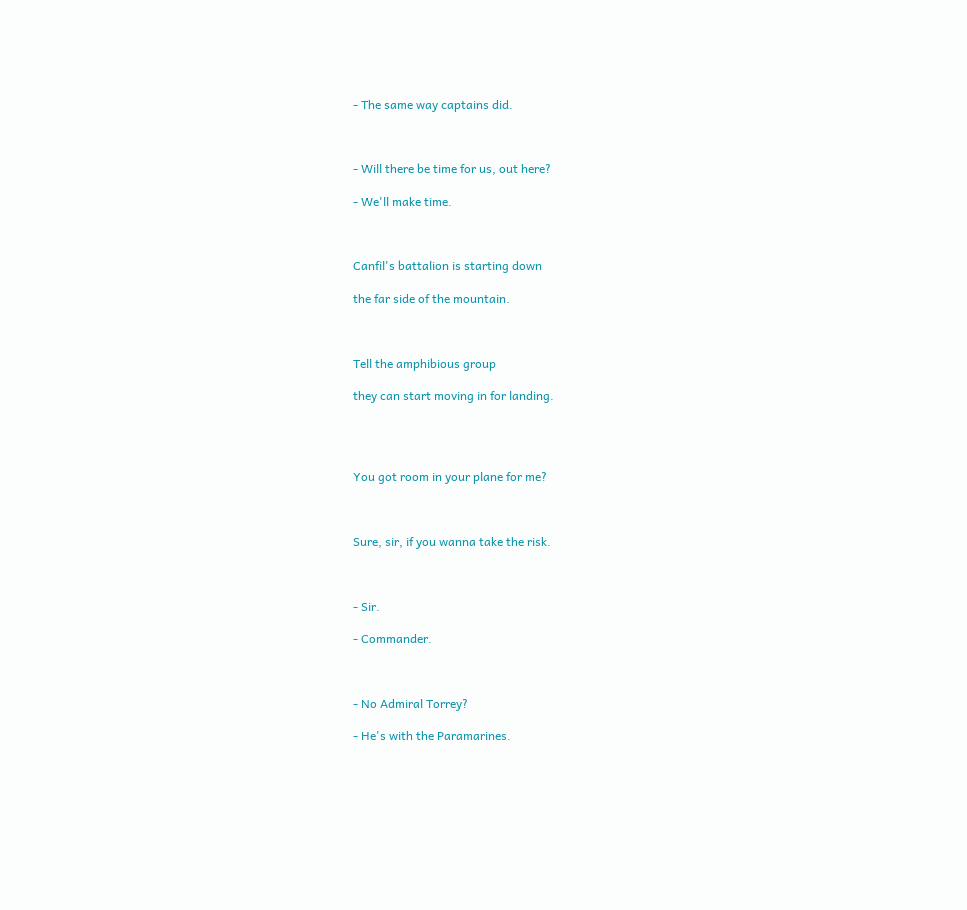- The same way captains did.



- Will there be time for us, out here?

- We'll make time.



Canfil's battalion is starting down

the far side of the mountain.



Tell the amphibious group

they can start moving in for landing.




You got room in your plane for me?



Sure, sir, if you wanna take the risk.



- Sir.

- Commander.



- No Admiral Torrey?

- He's with the Paramarines.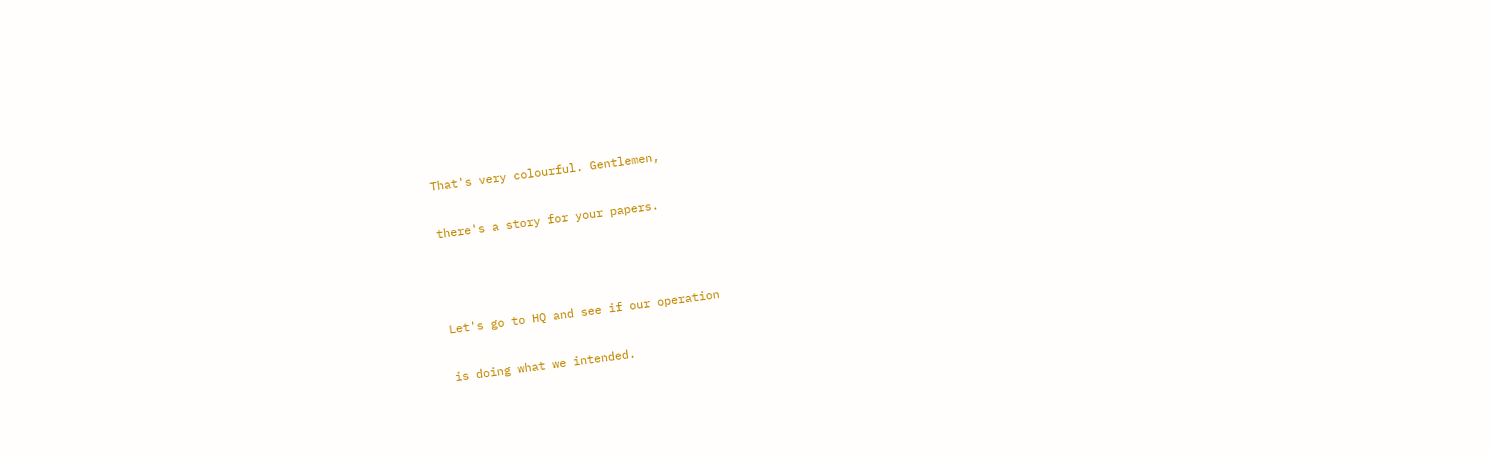That's very colourful. Gentlemen,

there's a story for your papers.



Let's go to HQ and see if our operation

is doing what we intended.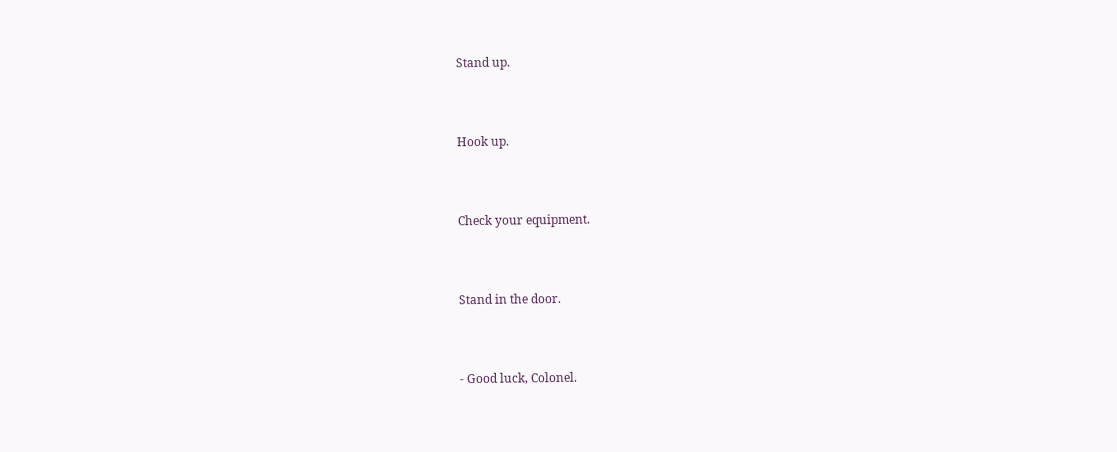Stand up.



Hook up.



Check your equipment.



Stand in the door.



- Good luck, Colonel.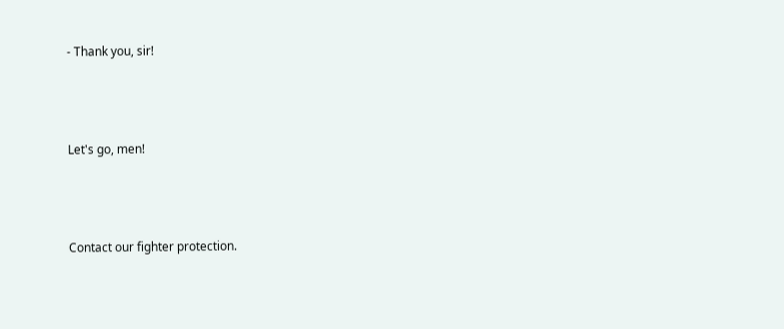- Thank you, sir!



Let's go, men!



Contact our fighter protection.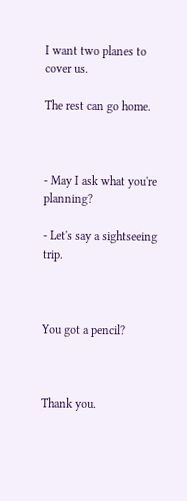I want two planes to cover us.

The rest can go home.



- May I ask what you're planning?

- Let's say a sightseeing trip.



You got a pencil?



Thank you.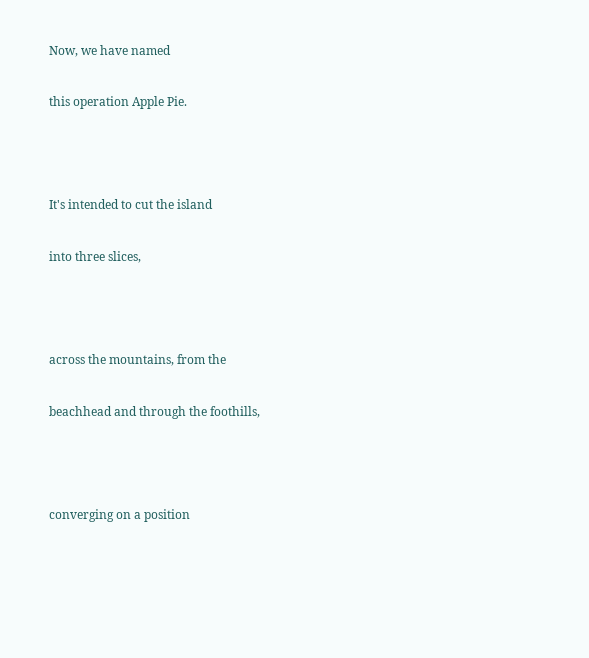Now, we have named

this operation Apple Pie.



It's intended to cut the island

into three slices,



across the mountains, from the

beachhead and through the foothills,



converging on a position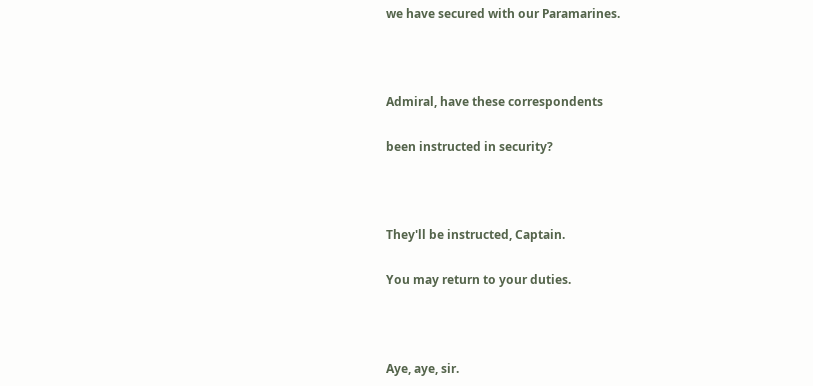we have secured with our Paramarines.



Admiral, have these correspondents

been instructed in security?



They'll be instructed, Captain.

You may return to your duties.



Aye, aye, sir.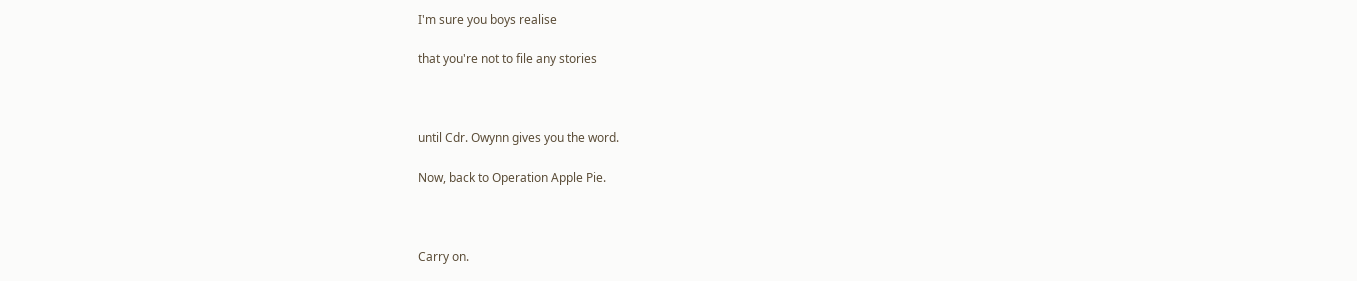I'm sure you boys realise

that you're not to file any stories



until Cdr. Owynn gives you the word.

Now, back to Operation Apple Pie.



Carry on.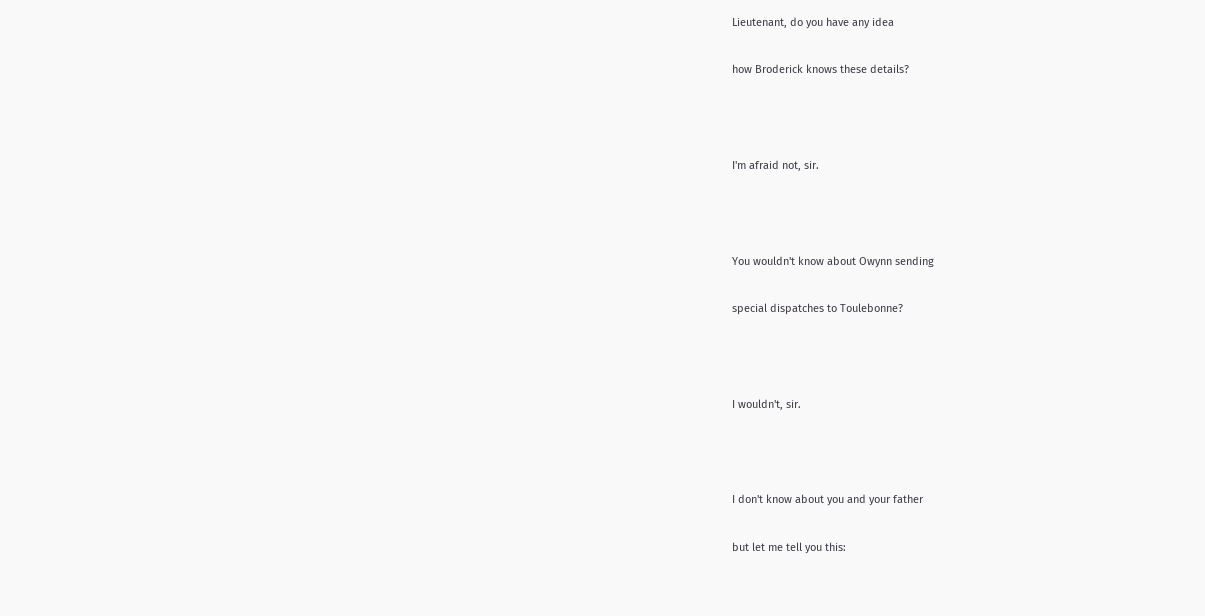Lieutenant, do you have any idea

how Broderick knows these details?



I'm afraid not, sir.



You wouldn't know about Owynn sending

special dispatches to Toulebonne?



I wouldn't, sir.



I don't know about you and your father

but let me tell you this: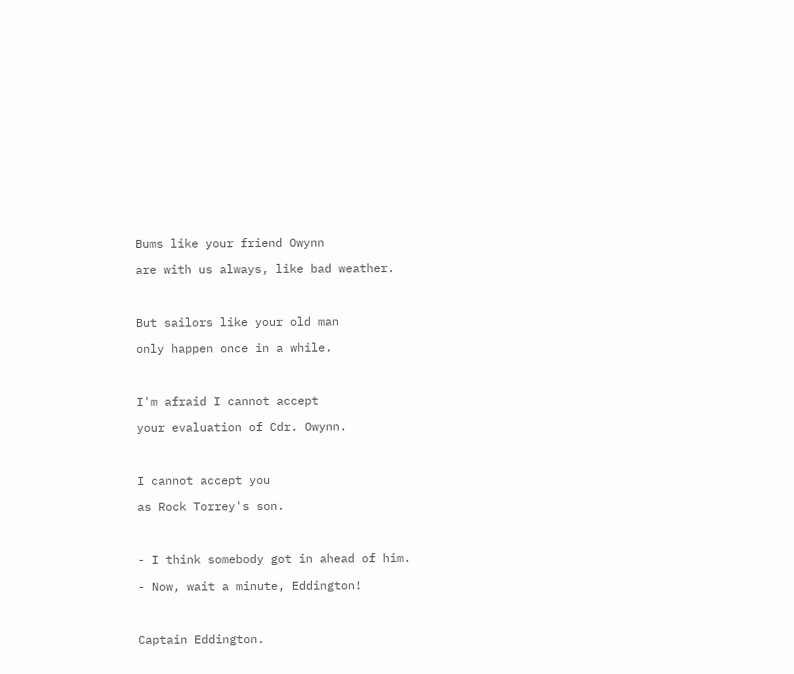Bums like your friend Owynn

are with us always, like bad weather.



But sailors like your old man

only happen once in a while.



I'm afraid I cannot accept

your evaluation of Cdr. Owynn.



I cannot accept you

as Rock Torrey's son.



- I think somebody got in ahead of him.

- Now, wait a minute, Eddington!



Captain Eddington.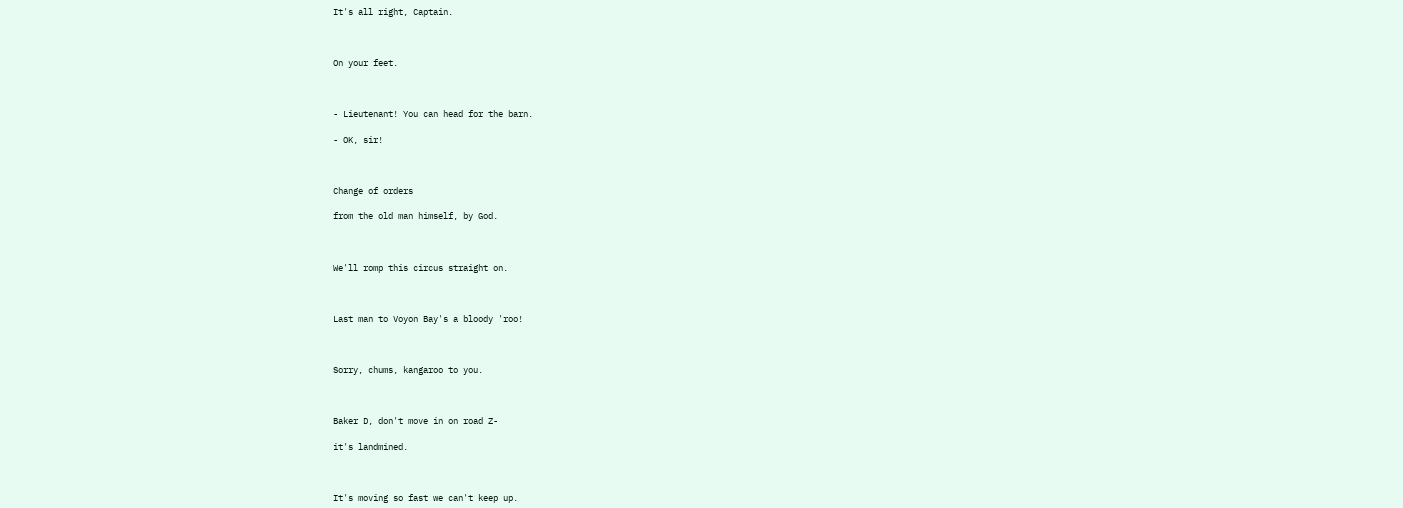It's all right, Captain.



On your feet.



- Lieutenant! You can head for the barn.

- OK, sir!



Change of orders

from the old man himself, by God.



We'll romp this circus straight on.



Last man to Voyon Bay's a bloody 'roo!



Sorry, chums, kangaroo to you.



Baker D, don't move in on road Z-

it's landmined.



It's moving so fast we can't keep up.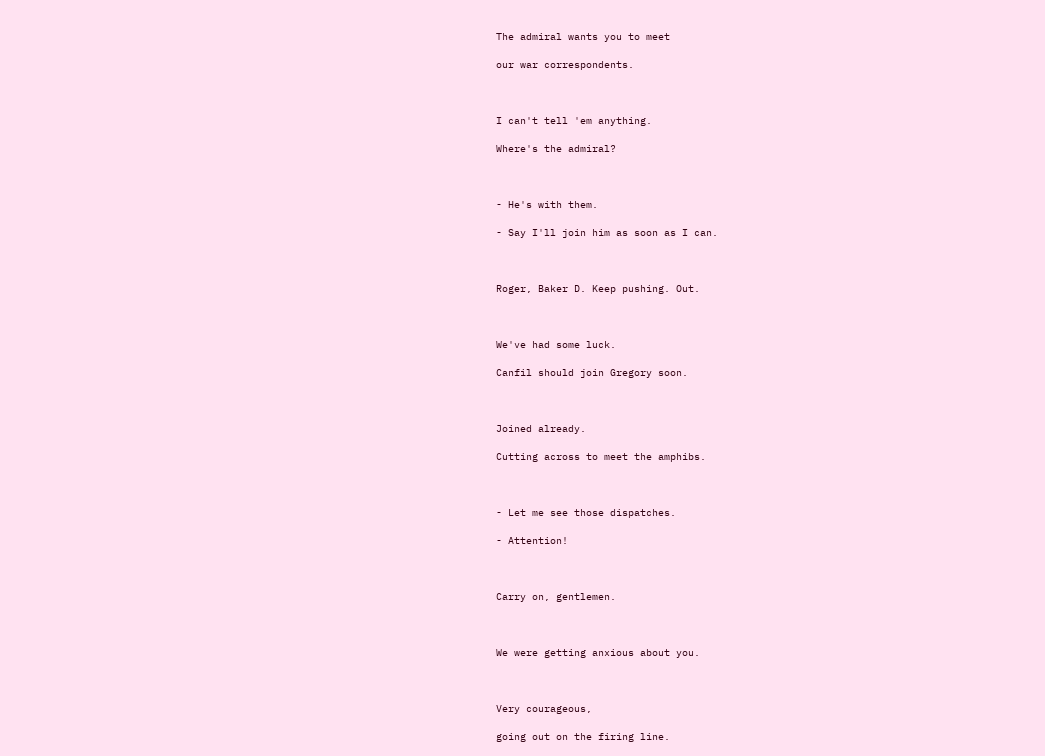The admiral wants you to meet

our war correspondents.



I can't tell 'em anything.

Where's the admiral?



- He's with them.

- Say I'll join him as soon as I can.



Roger, Baker D. Keep pushing. Out.



We've had some luck.

Canfil should join Gregory soon.



Joined already.

Cutting across to meet the amphibs.



- Let me see those dispatches.

- Attention!



Carry on, gentlemen.



We were getting anxious about you.



Very courageous,

going out on the firing line.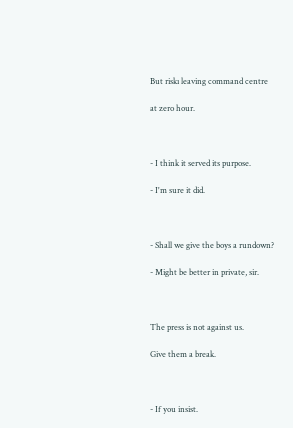But riskı leaving command centre

at zero hour.



- I think it served its purpose.

- I'm sure it did.



- Shall we give the boys a rundown?

- Might be better in private, sir.



The press is not against us.

Give them a break.



- If you insist.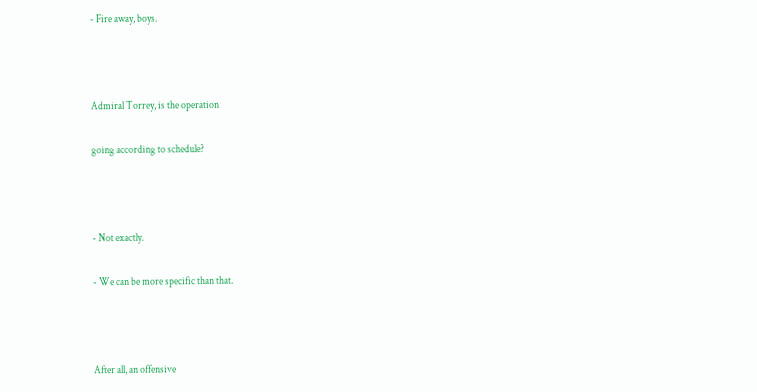- Fire away, boys.



Admiral Torrey, is the operation

going according to schedule?



- Not exactly.

- We can be more specific than that.



After all, an offensive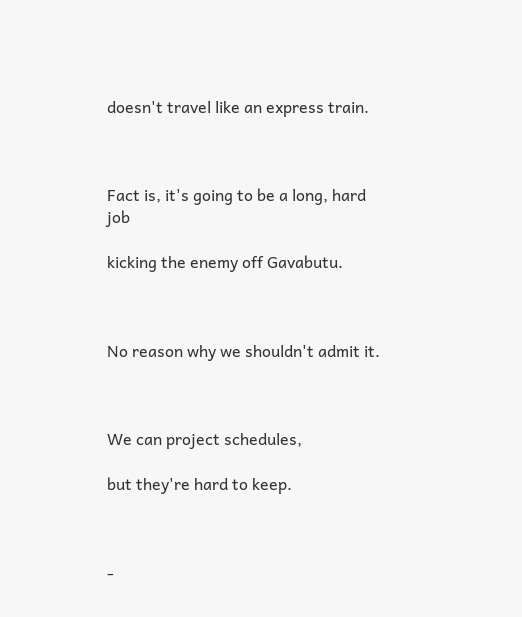doesn't travel like an express train.



Fact is, it's going to be a long, hard job

kicking the enemy off Gavabutu.



No reason why we shouldn't admit it.



We can project schedules,

but they're hard to keep.



-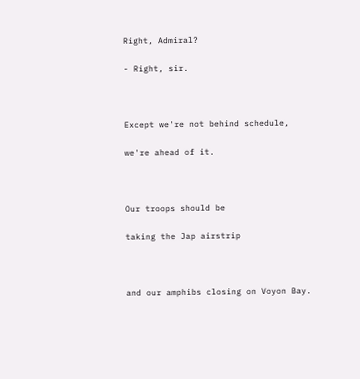Right, Admiral?

- Right, sir.



Except we're not behind schedule,

we're ahead of it.



Our troops should be

taking the Jap airstrip



and our amphibs closing on Voyon Bay.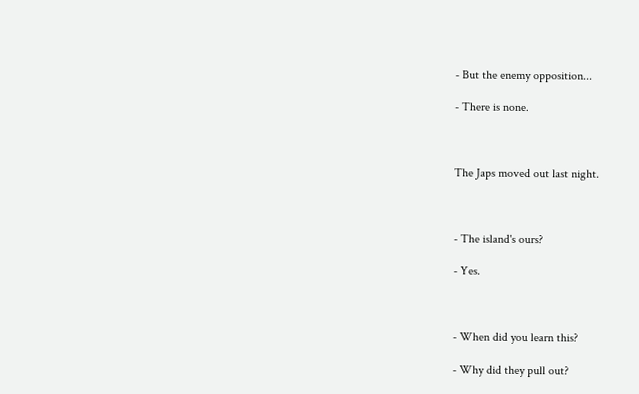- But the enemy opposition...

- There is none.



The Japs moved out last night.



- The island's ours?

- Yes.



- When did you learn this?

- Why did they pull out?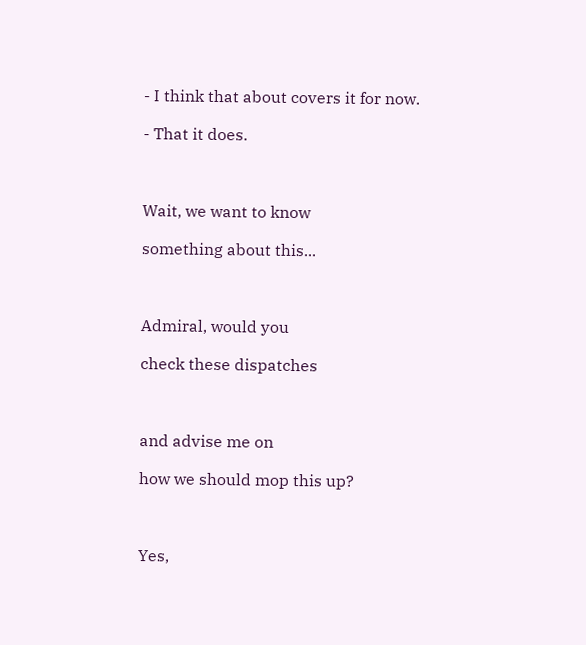- I think that about covers it for now.

- That it does.



Wait, we want to know

something about this...



Admiral, would you

check these dispatches



and advise me on

how we should mop this up?



Yes,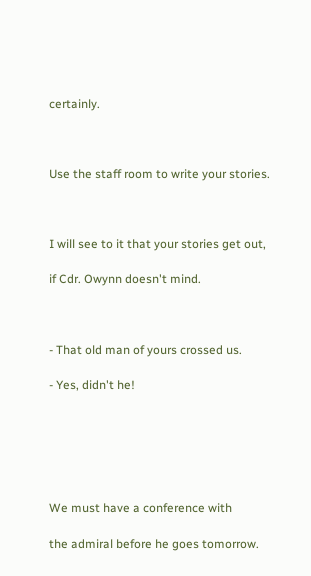certainly.



Use the staff room to write your stories.



I will see to it that your stories get out,

if Cdr. Owynn doesn't mind.



- That old man of yours crossed us.

- Yes, didn't he!






We must have a conference with

the admiral before he goes tomorrow.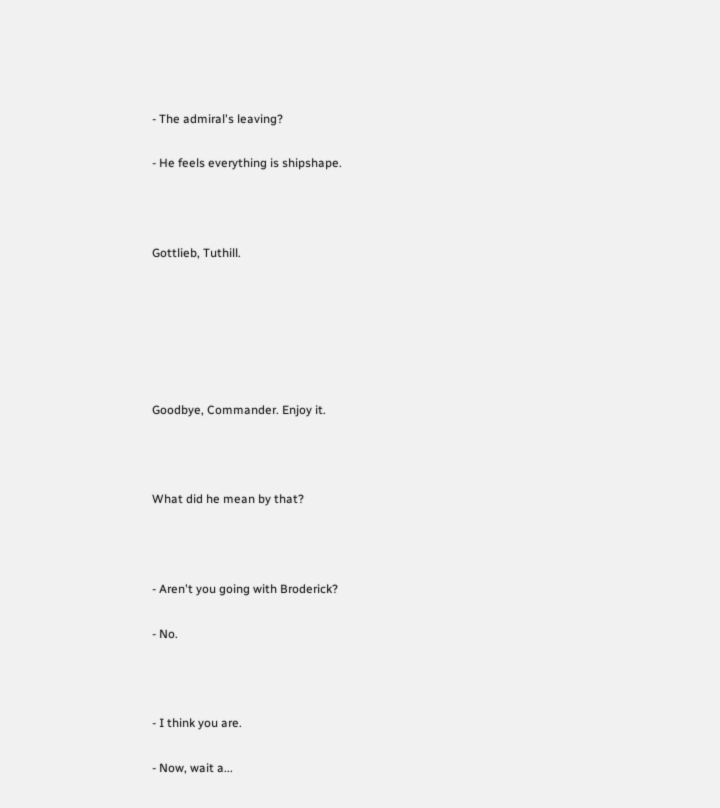- The admiral's leaving?

- He feels everything is shipshape.



Gottlieb, Tuthill.






Goodbye, Commander. Enjoy it.



What did he mean by that?



- Aren't you going with Broderick?

- No.



- I think you are.

- Now, wait a...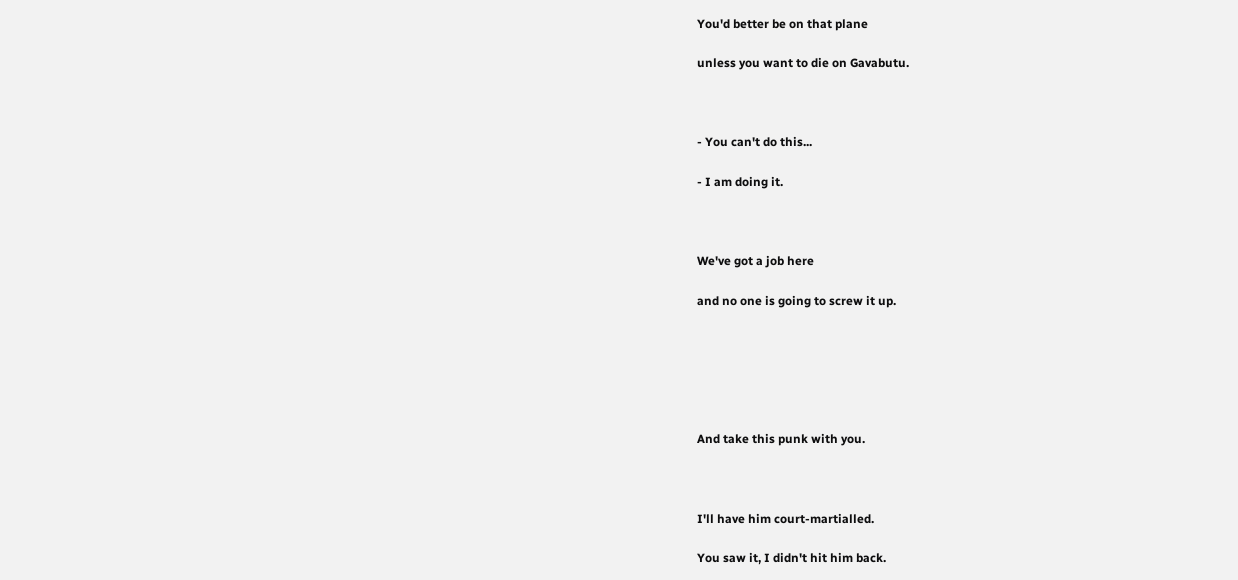You'd better be on that plane

unless you want to die on Gavabutu.



- You can't do this...

- I am doing it.



We've got a job here

and no one is going to screw it up.






And take this punk with you.



I'll have him court-martialled.

You saw it, I didn't hit him back.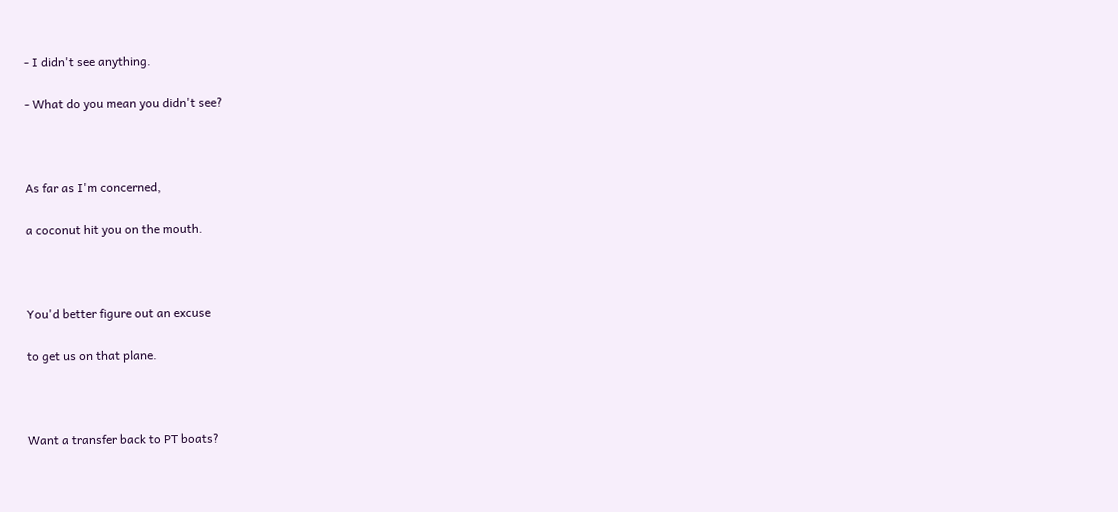- I didn't see anything.

- What do you mean you didn't see?



As far as I'm concerned,

a coconut hit you on the mouth.



You'd better figure out an excuse

to get us on that plane.



Want a transfer back to PT boats?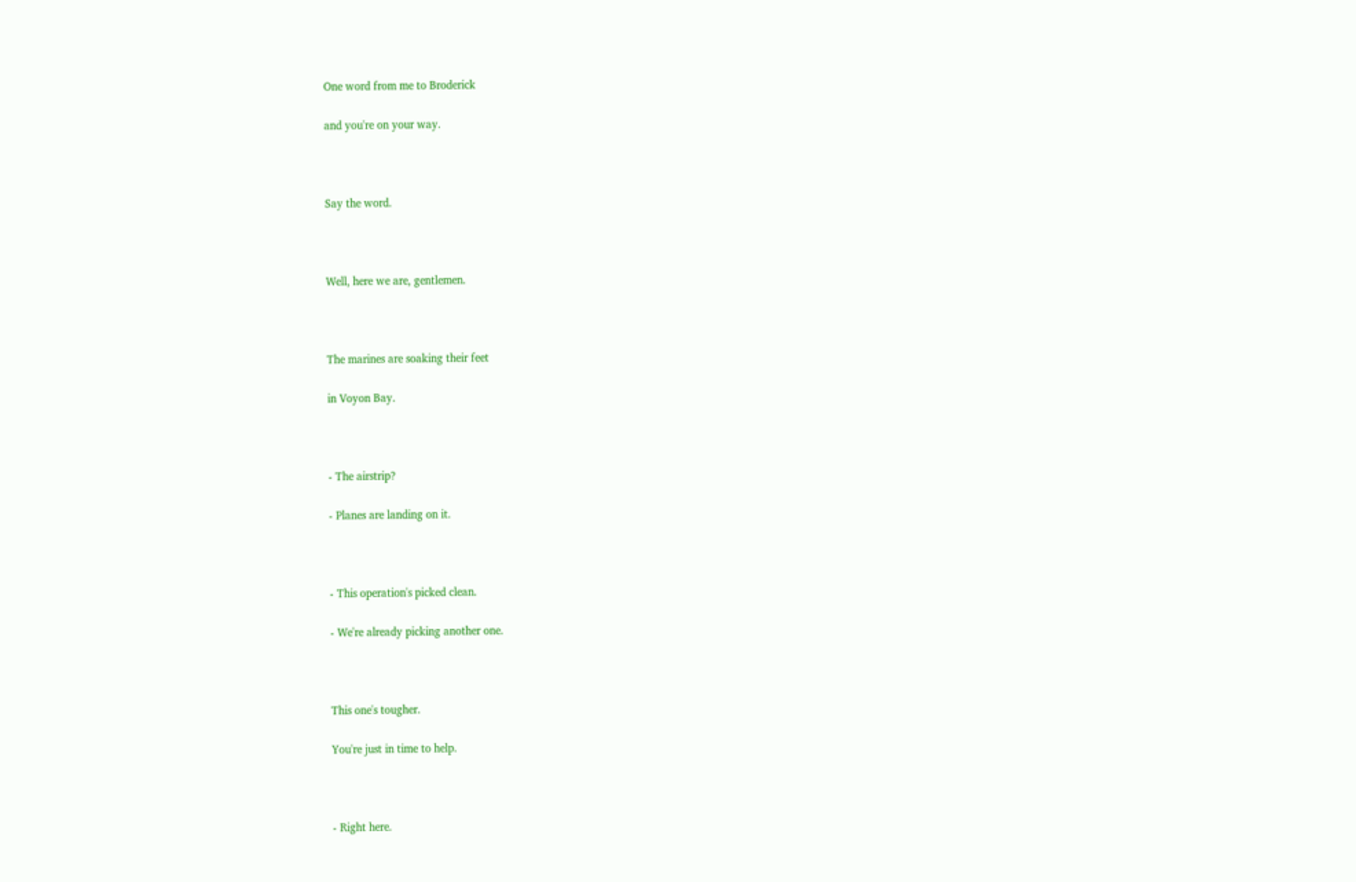One word from me to Broderick

and you're on your way.



Say the word.



Well, here we are, gentlemen.



The marines are soaking their feet

in Voyon Bay.



- The airstrip?

- Planes are landing on it.



- This operation's picked clean.

- We're already picking another one.



This one's tougher.

You're just in time to help.



- Right here.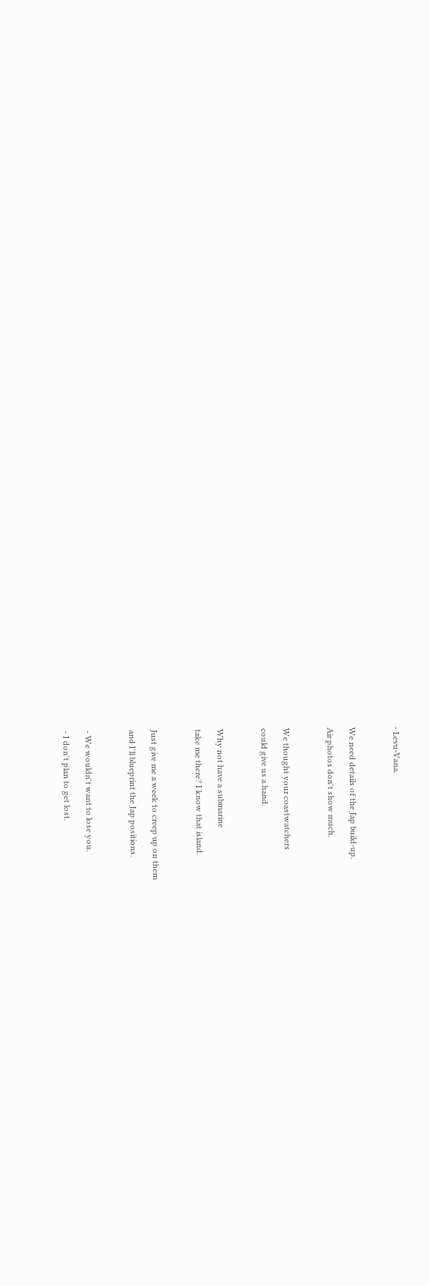- Levu-Vana.



We need details of the Jap build-up.

Air photos don't show much.



We thought your coastwatchers

could give us a hand.



Why not have a submarine

take me there? I know that island.



Just give me a week to creep up on them

and I'll blueprint the Jap positions.



- We wouldn't want to lose you.

- I don't plan to get lost.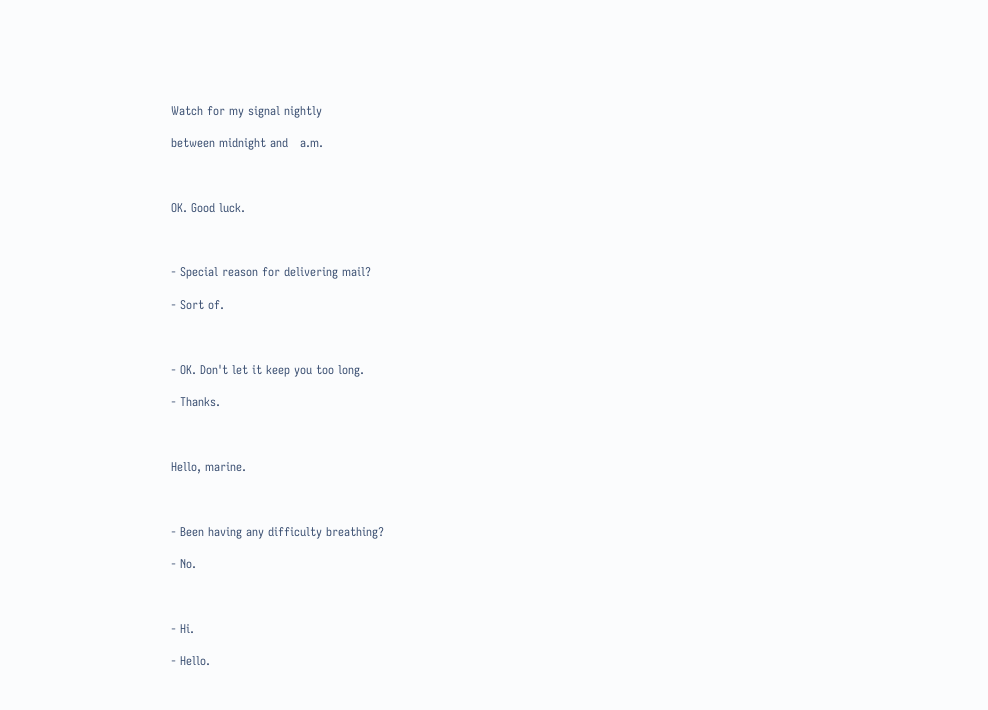Watch for my signal nightly

between midnight and   a.m.



OK. Good luck.



- Special reason for delivering mail?

- Sort of.



- OK. Don't let it keep you too long.

- Thanks.



Hello, marine.



- Been having any difficulty breathing?

- No.



- Hi.

- Hello.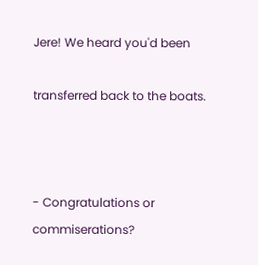Jere! We heard you'd been

transferred back to the boats.



- Congratulations or commiserations?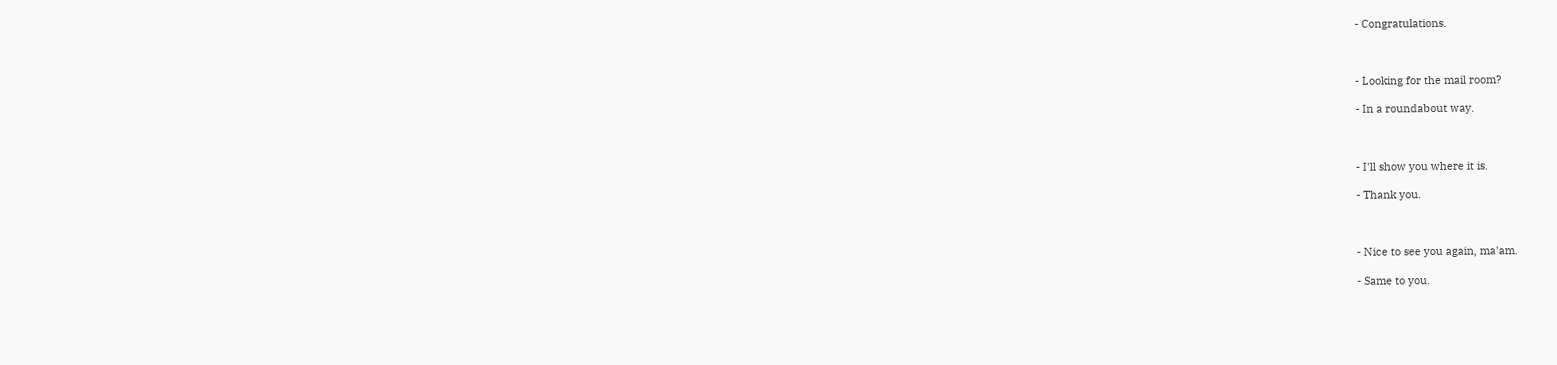- Congratulations.



- Looking for the mail room?

- In a roundabout way.



- I'll show you where it is.

- Thank you.



- Nice to see you again, ma'am.

- Same to you.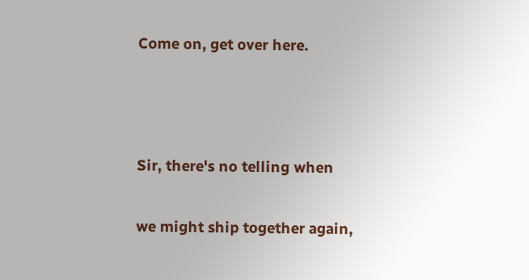Come on, get over here.



Sir, there's no telling when

we might ship together again,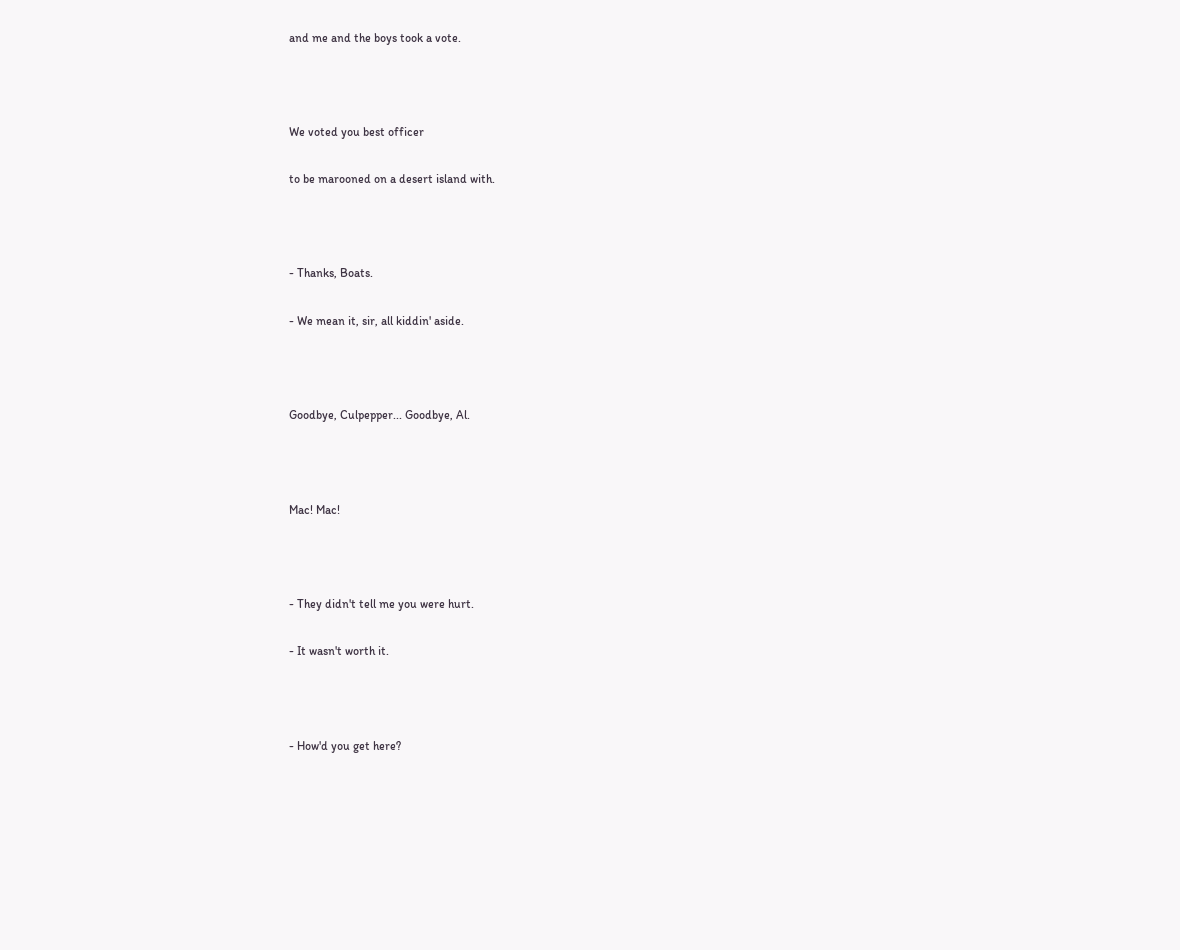and me and the boys took a vote.



We voted you best officer

to be marooned on a desert island with.



- Thanks, Boats.

- We mean it, sir, all kiddin' aside.



Goodbye, Culpepper... Goodbye, Al.



Mac! Mac!



- They didn't tell me you were hurt.

- It wasn't worth it.



- How'd you get here?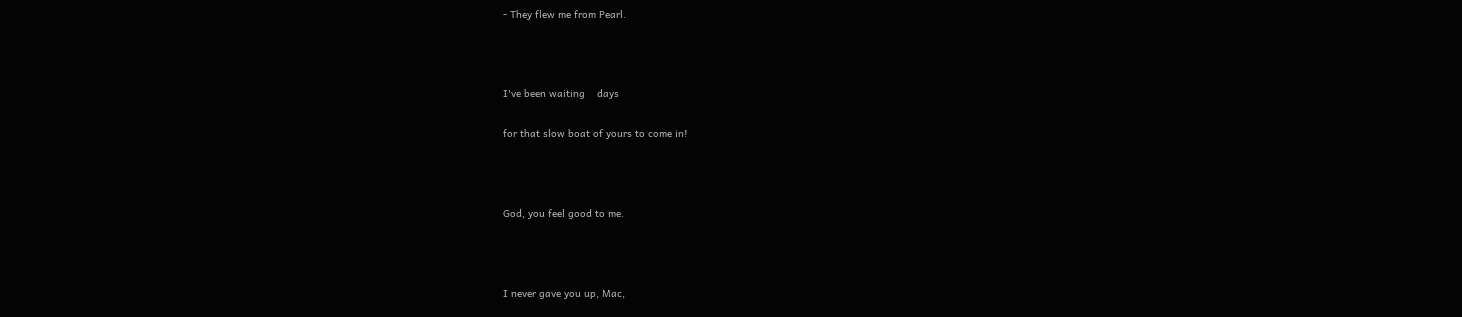- They flew me from Pearl.



I've been waiting    days

for that slow boat of yours to come in!



God, you feel good to me.



I never gave you up, Mac,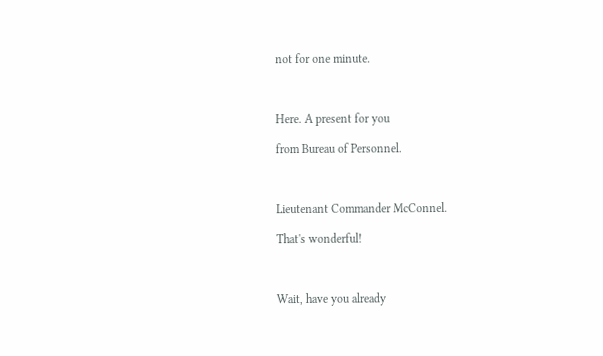not for one minute.



Here. A present for you

from Bureau of Personnel.



Lieutenant Commander McConnel.

That's wonderful!



Wait, have you already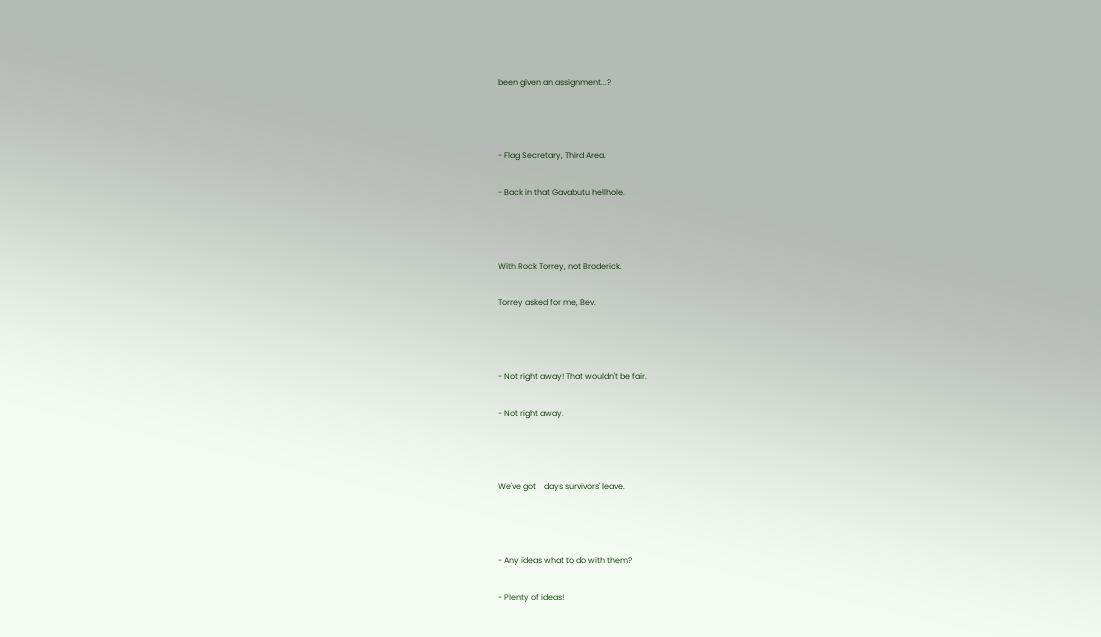been given an assignment...?



- Flag Secretary, Third Area.

- Back in that Gavabutu hellhole.



With Rock Torrey, not Broderick.

Torrey asked for me, Bev.



- Not right away! That wouldn't be fair.

- Not right away.



We've got    days survivors' leave.



- Any ideas what to do with them?

- Plenty of ideas!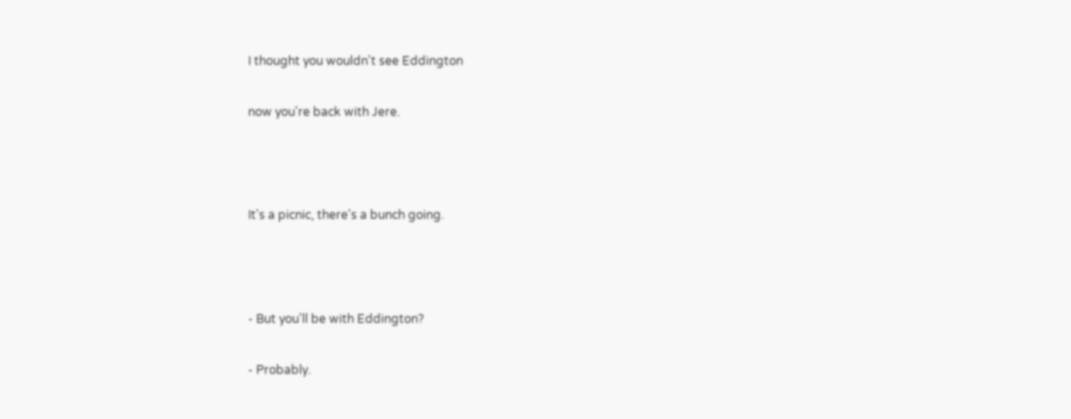I thought you wouldn't see Eddington

now you're back with Jere.



It's a picnic, there's a bunch going.



- But you'll be with Eddington?

- Probably.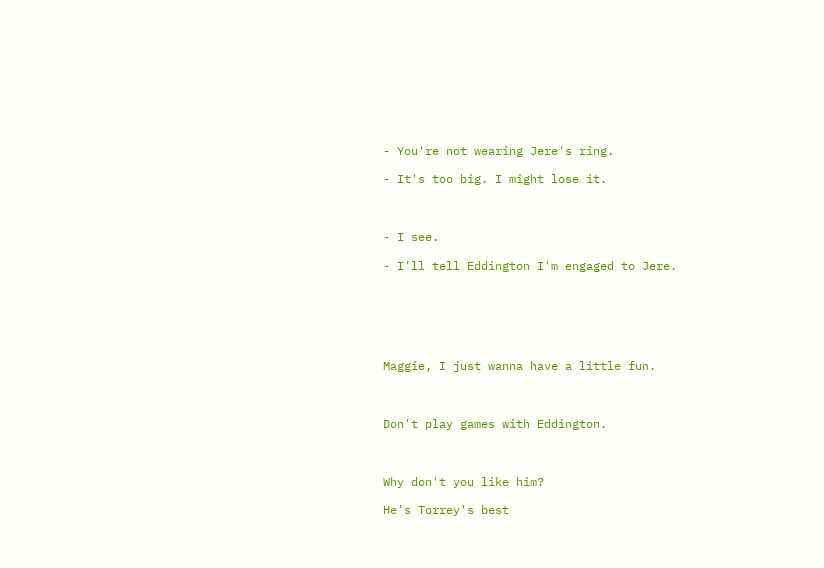- You're not wearing Jere's ring.

- It's too big. I might lose it.



- I see.

- I'll tell Eddington I'm engaged to Jere.






Maggie, I just wanna have a little fun.



Don't play games with Eddington.



Why don't you like him?

He's Torrey's best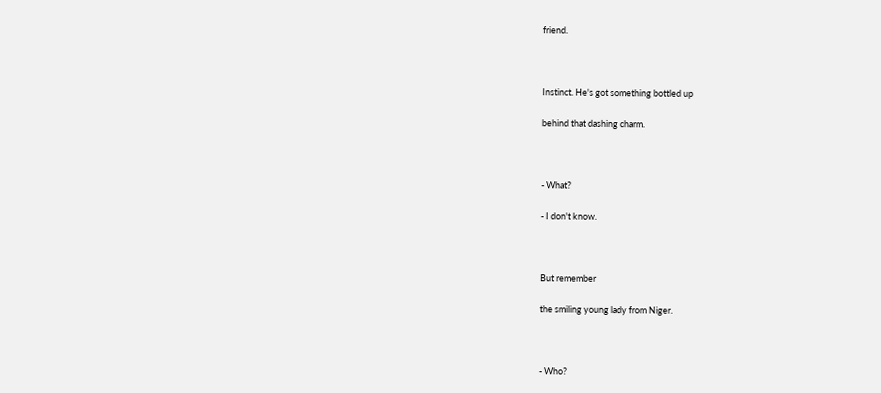friend.



Instinct. He's got something bottled up

behind that dashing charm.



- What?

- I don't know.



But remember

the smiling young lady from Niger.



- Who?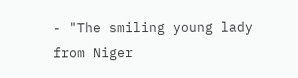- "The smiling young lady from Niger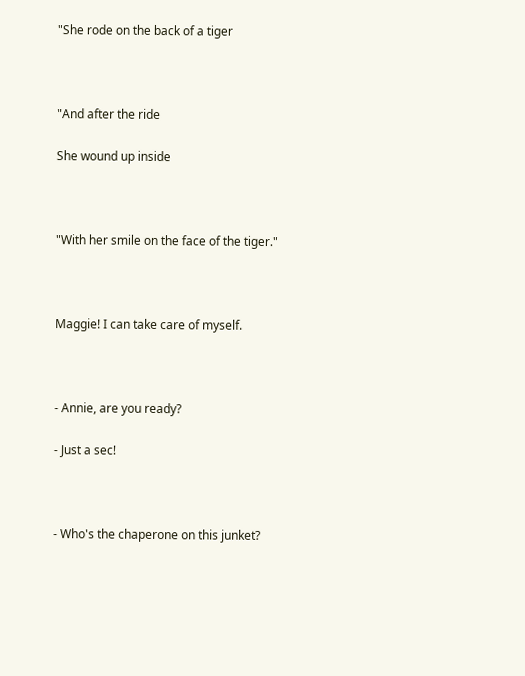"She rode on the back of a tiger



"And after the ride

She wound up inside



"With her smile on the face of the tiger."



Maggie! I can take care of myself.



- Annie, are you ready?

- Just a sec!



- Who's the chaperone on this junket?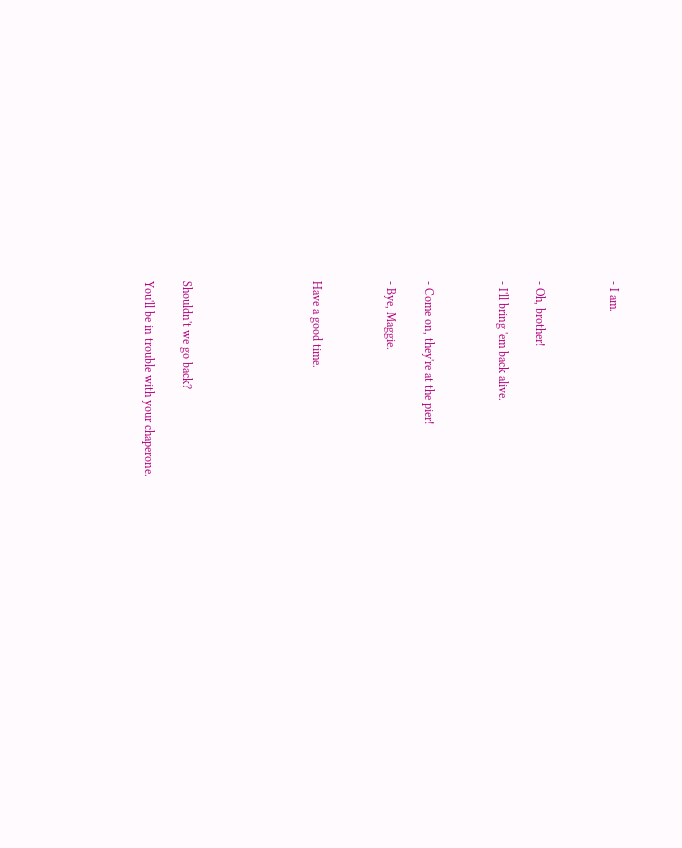- I am.



- Oh, brother!

- I'll bring 'em back alive.



- Come on, they're at the pier!

- Bye, Maggie.



Have a good time.






Shouldn't we go back?

You'll be in trouble with your chaperone.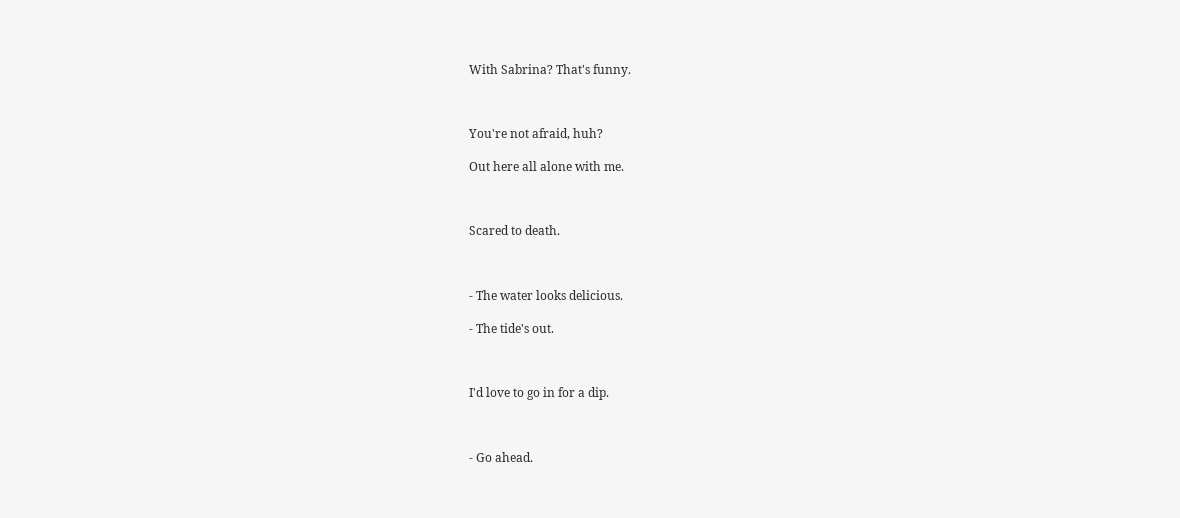With Sabrina? That's funny.



You're not afraid, huh?

Out here all alone with me.



Scared to death.



- The water looks delicious.

- The tide's out.



I'd love to go in for a dip.



- Go ahead.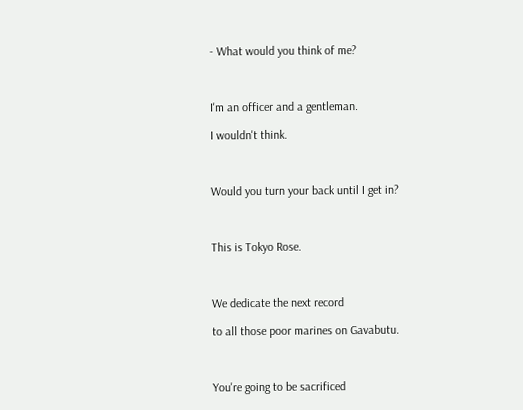- What would you think of me?



I'm an officer and a gentleman.

I wouldn't think.



Would you turn your back until I get in?



This is Tokyo Rose.



We dedicate the next record

to all those poor marines on Gavabutu.



You're going to be sacrificed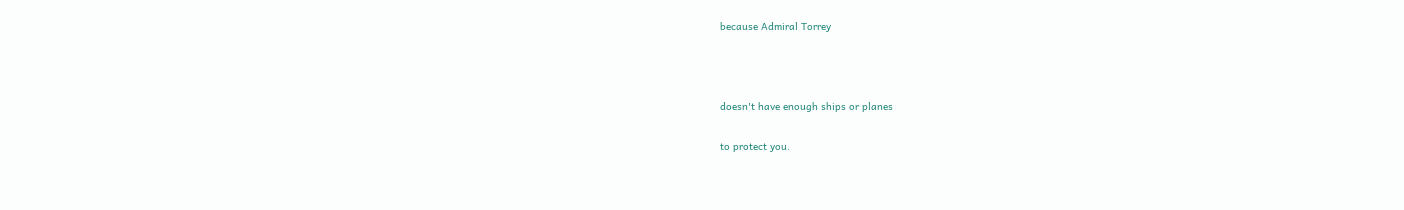because Admiral Torrey



doesn't have enough ships or planes

to protect you.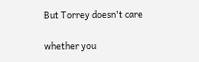But Torrey doesn't care

whether you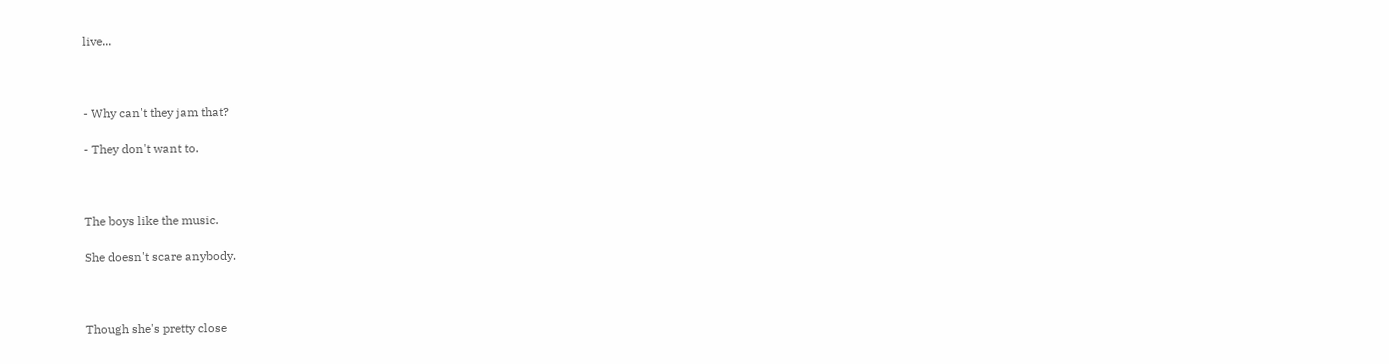live...



- Why can't they jam that?

- They don't want to.



The boys like the music.

She doesn't scare anybody.



Though she's pretty close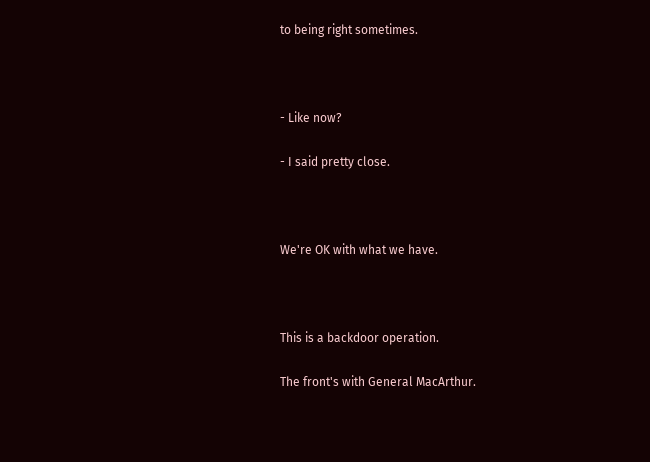to being right sometimes.



- Like now?

- I said pretty close.



We're OK with what we have.



This is a backdoor operation.

The front's with General MacArthur.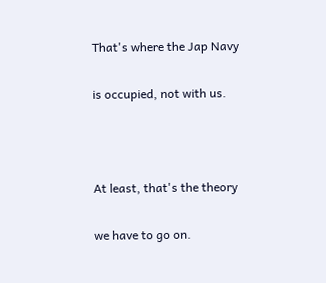That's where the Jap Navy

is occupied, not with us.



At least, that's the theory

we have to go on.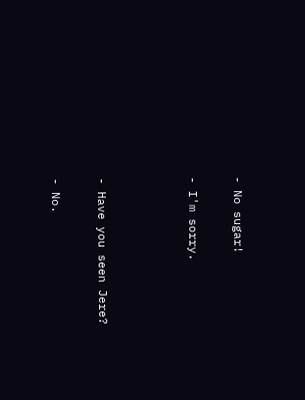- No sugar!

- I'm sorry.



- Have you seen Jere?

- No.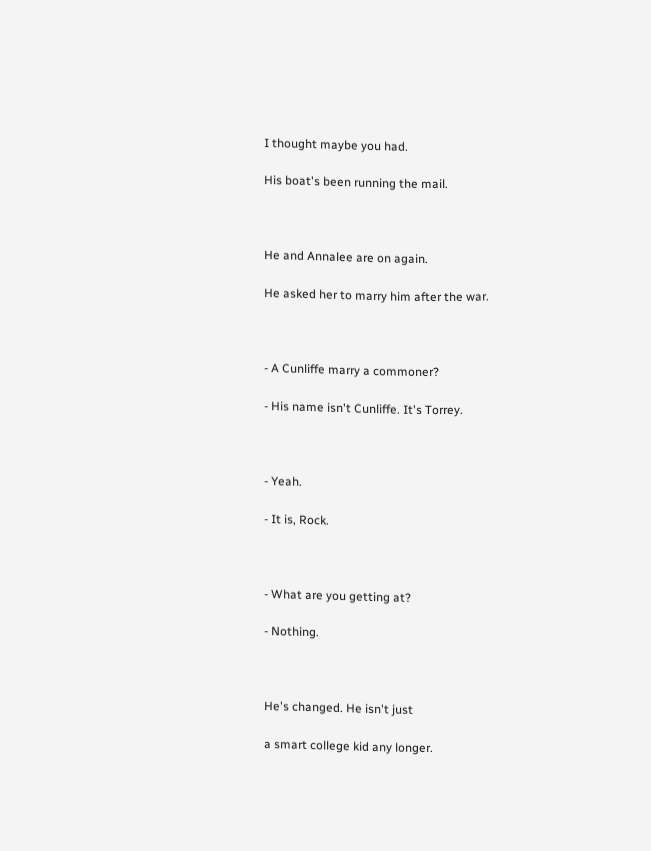I thought maybe you had.

His boat's been running the mail.



He and Annalee are on again.

He asked her to marry him after the war.



- A Cunliffe marry a commoner?

- His name isn't Cunliffe. It's Torrey.



- Yeah.

- It is, Rock.



- What are you getting at?

- Nothing.



He's changed. He isn't just

a smart college kid any longer.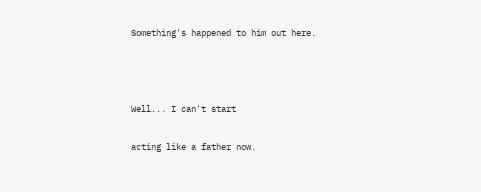Something's happened to him out here.



Well... I can't start

acting like a father now.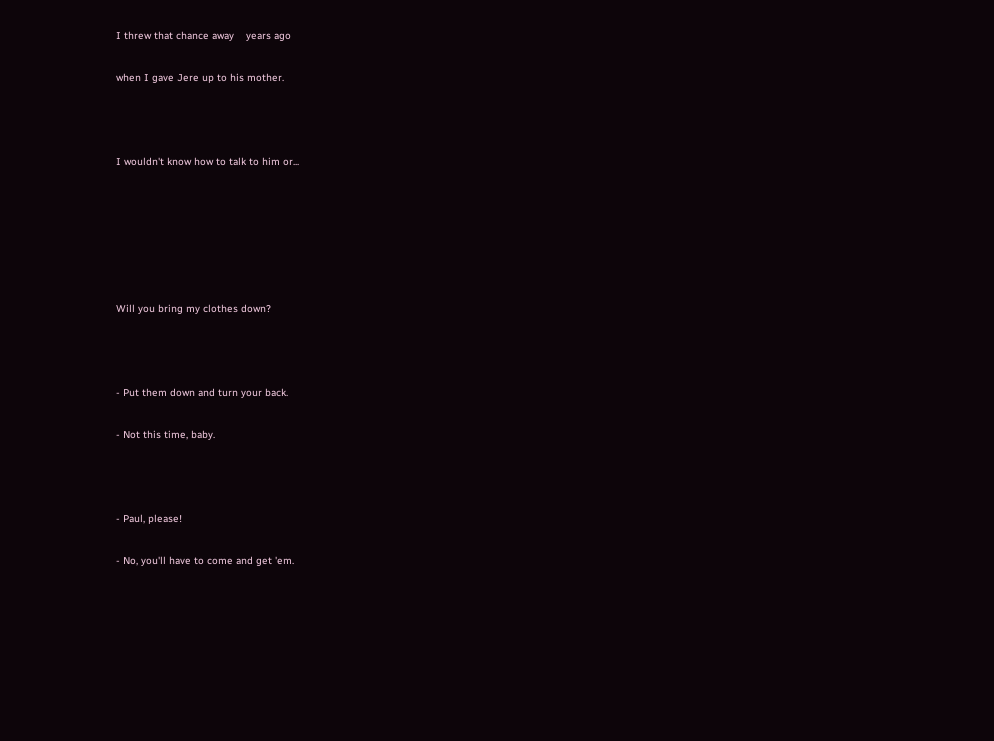I threw that chance away    years ago

when I gave Jere up to his mother.



I wouldn't know how to talk to him or...






Will you bring my clothes down?



- Put them down and turn your back.

- Not this time, baby.



- Paul, please!

- No, you'll have to come and get 'em.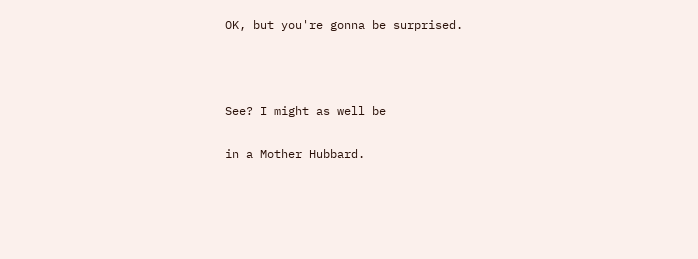OK, but you're gonna be surprised.



See? I might as well be

in a Mother Hubbard.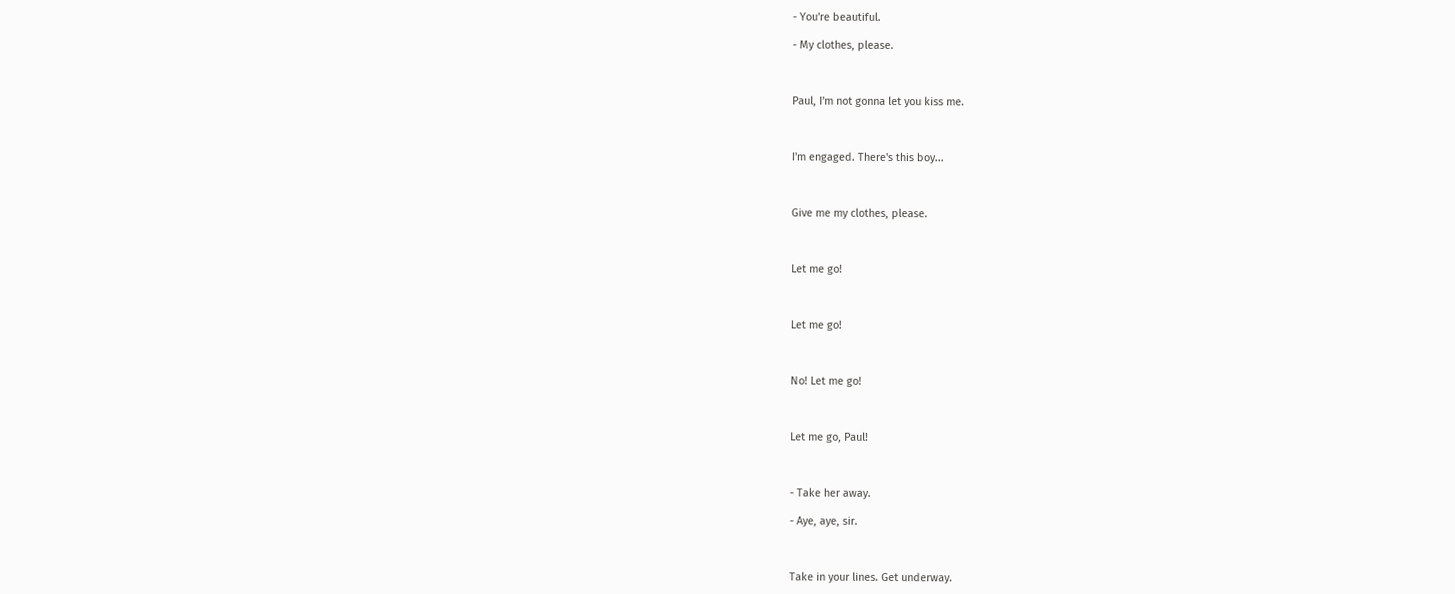- You're beautiful.

- My clothes, please.



Paul, I'm not gonna let you kiss me.



I'm engaged. There's this boy...



Give me my clothes, please.



Let me go!



Let me go!



No! Let me go!



Let me go, Paul!



- Take her away.

- Aye, aye, sir.



Take in your lines. Get underway.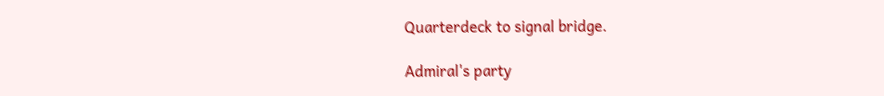Quarterdeck to signal bridge.

Admiral's party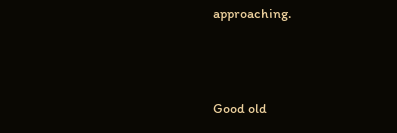approaching.



Good old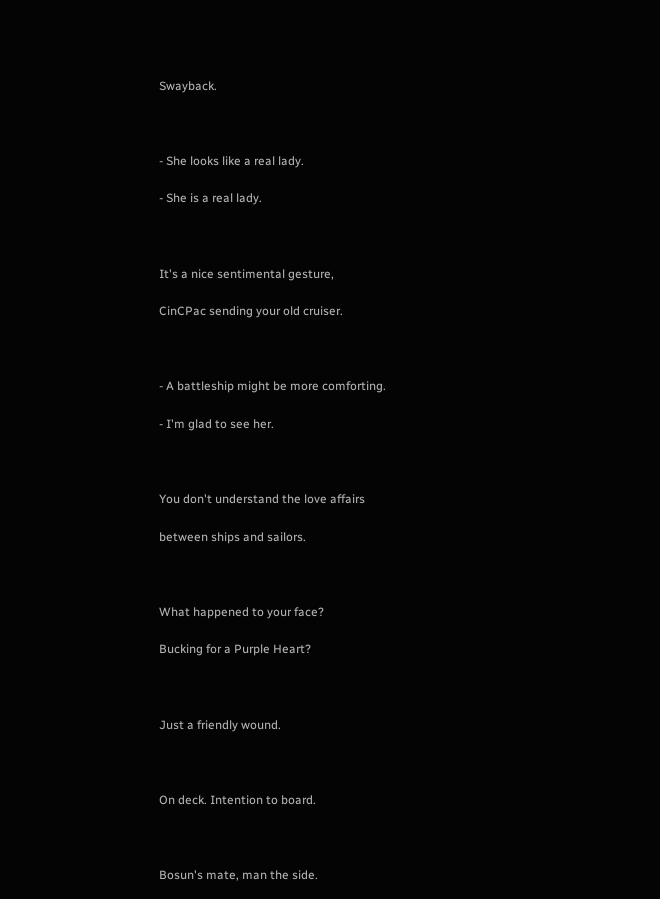Swayback.



- She looks like a real lady.

- She is a real lady.



It's a nice sentimental gesture,

CinCPac sending your old cruiser.



- A battleship might be more comforting.

- I'm glad to see her.



You don't understand the love affairs

between ships and sailors.



What happened to your face?

Bucking for a Purple Heart?



Just a friendly wound.



On deck. Intention to board.



Bosun's mate, man the side.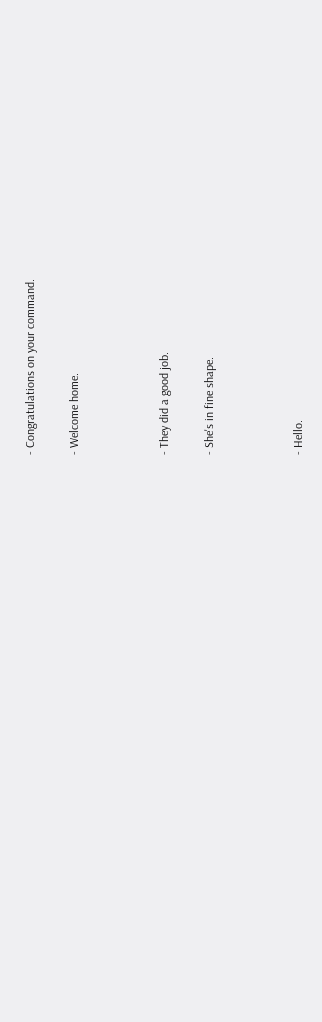- Congratulations on your command.

- Welcome home.



- They did a good job.

- She's in fine shape.



- Hello.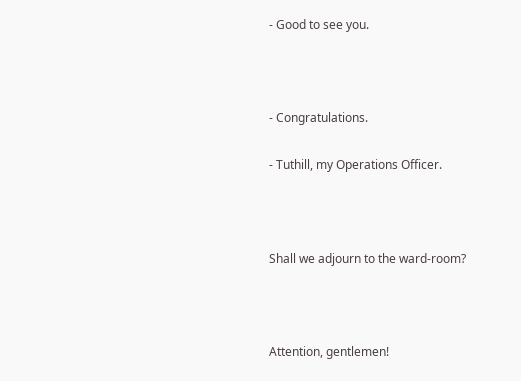- Good to see you.



- Congratulations.

- Tuthill, my Operations Officer.



Shall we adjourn to the ward-room?



Attention, gentlemen!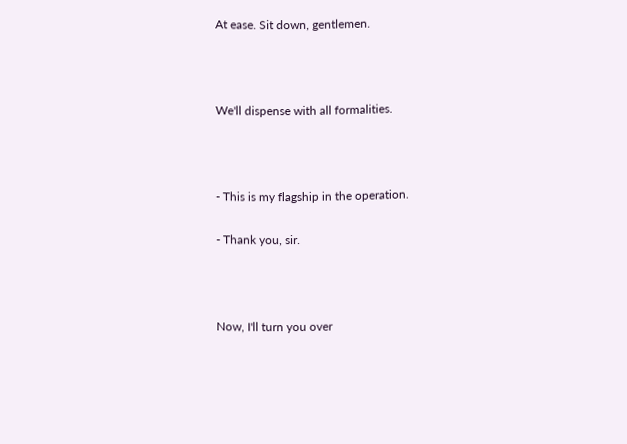At ease. Sit down, gentlemen.



We'll dispense with all formalities.



- This is my flagship in the operation.

- Thank you, sir.



Now, I'll turn you over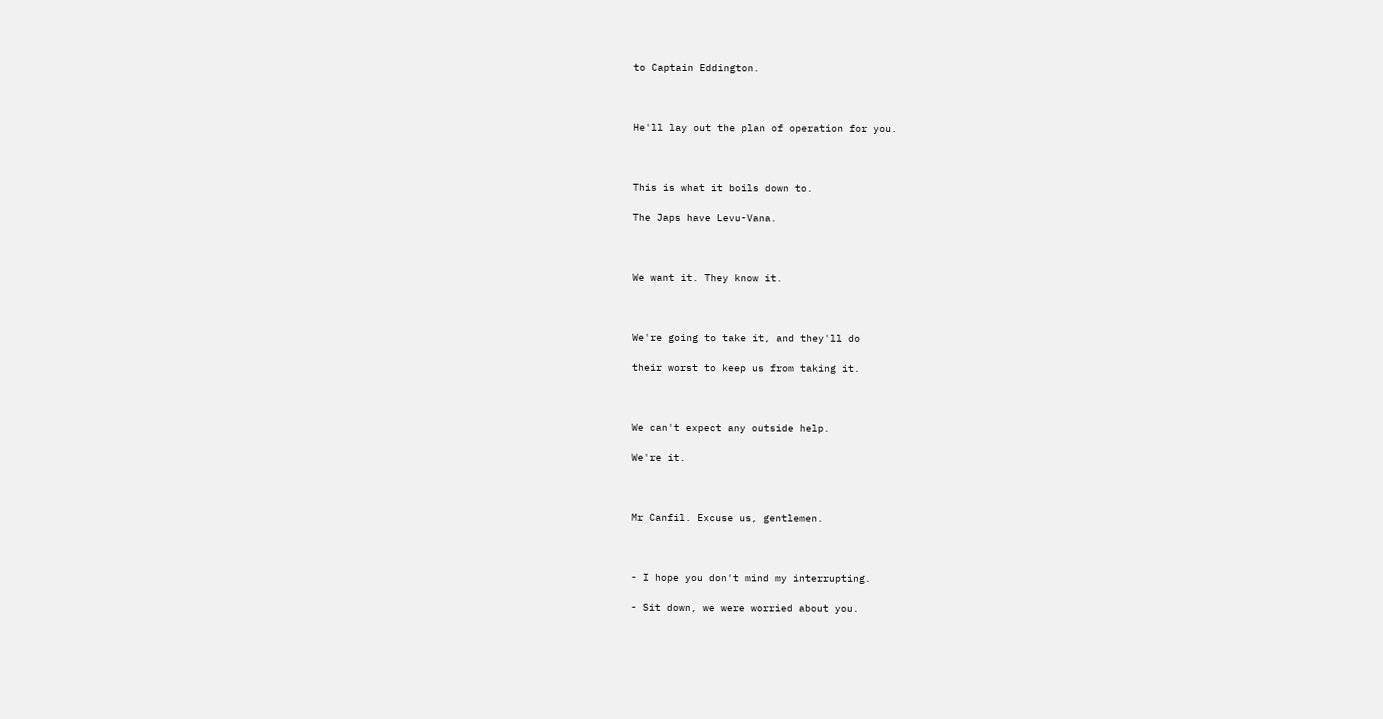to Captain Eddington.



He'll lay out the plan of operation for you.



This is what it boils down to.

The Japs have Levu-Vana.



We want it. They know it.



We're going to take it, and they'll do

their worst to keep us from taking it.



We can't expect any outside help.

We're it.



Mr Canfil. Excuse us, gentlemen.



- I hope you don't mind my interrupting.

- Sit down, we were worried about you.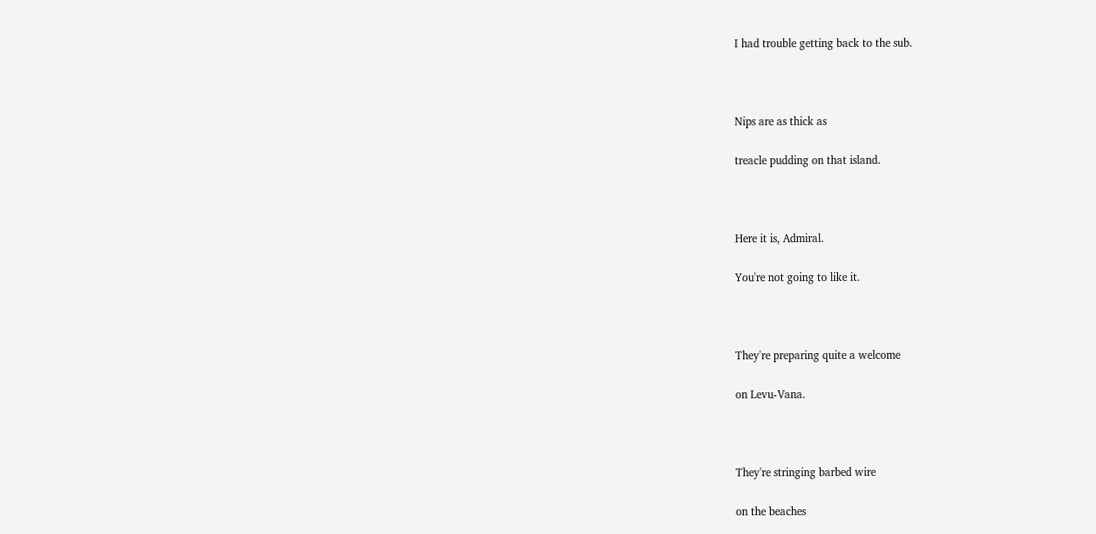I had trouble getting back to the sub.



Nips are as thick as

treacle pudding on that island.



Here it is, Admiral.

You're not going to like it.



They're preparing quite a welcome

on Levu-Vana.



They're stringing barbed wire

on the beaches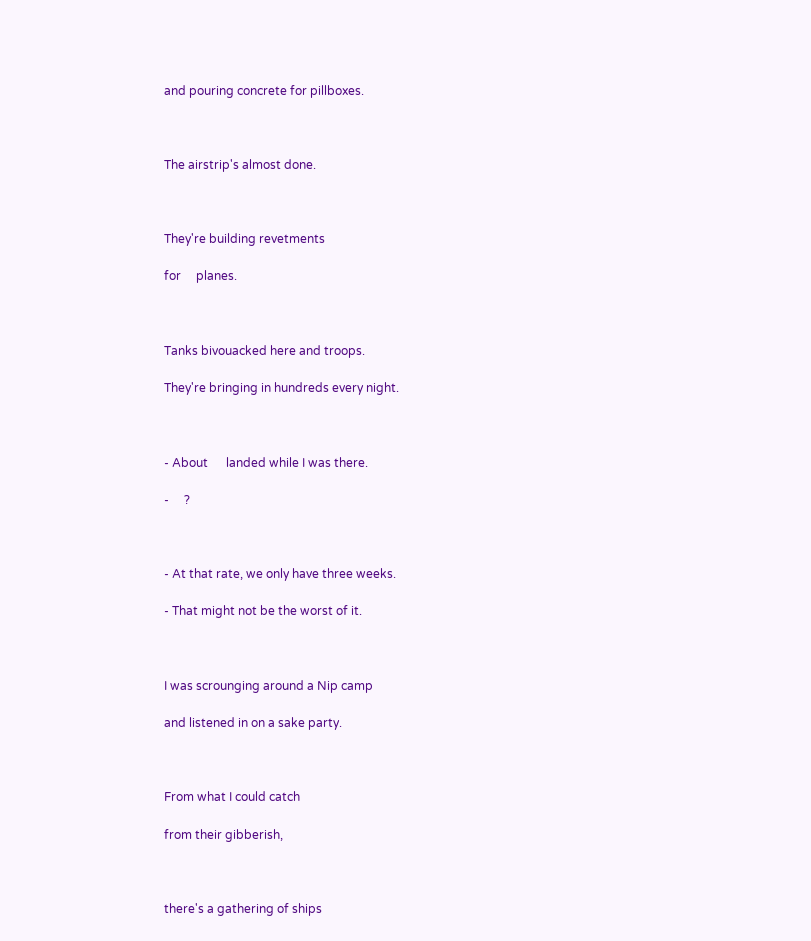and pouring concrete for pillboxes.



The airstrip's almost done.



They're building revetments

for     planes.



Tanks bivouacked here and troops.

They're bringing in hundreds every night.



- About      landed while I was there.

-     ?



- At that rate, we only have three weeks.

- That might not be the worst of it.



I was scrounging around a Nip camp

and listened in on a sake party.



From what I could catch

from their gibberish,



there's a gathering of ships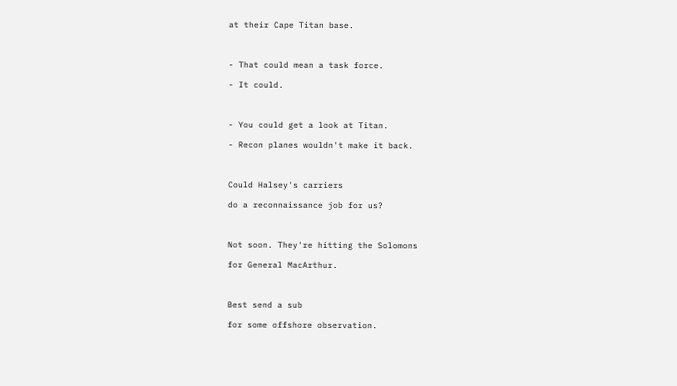at their Cape Titan base.



- That could mean a task force.

- It could.



- You could get a look at Titan.

- Recon planes wouldn't make it back.



Could Halsey's carriers

do a reconnaissance job for us?



Not soon. They're hitting the Solomons

for General MacArthur.



Best send a sub

for some offshore observation.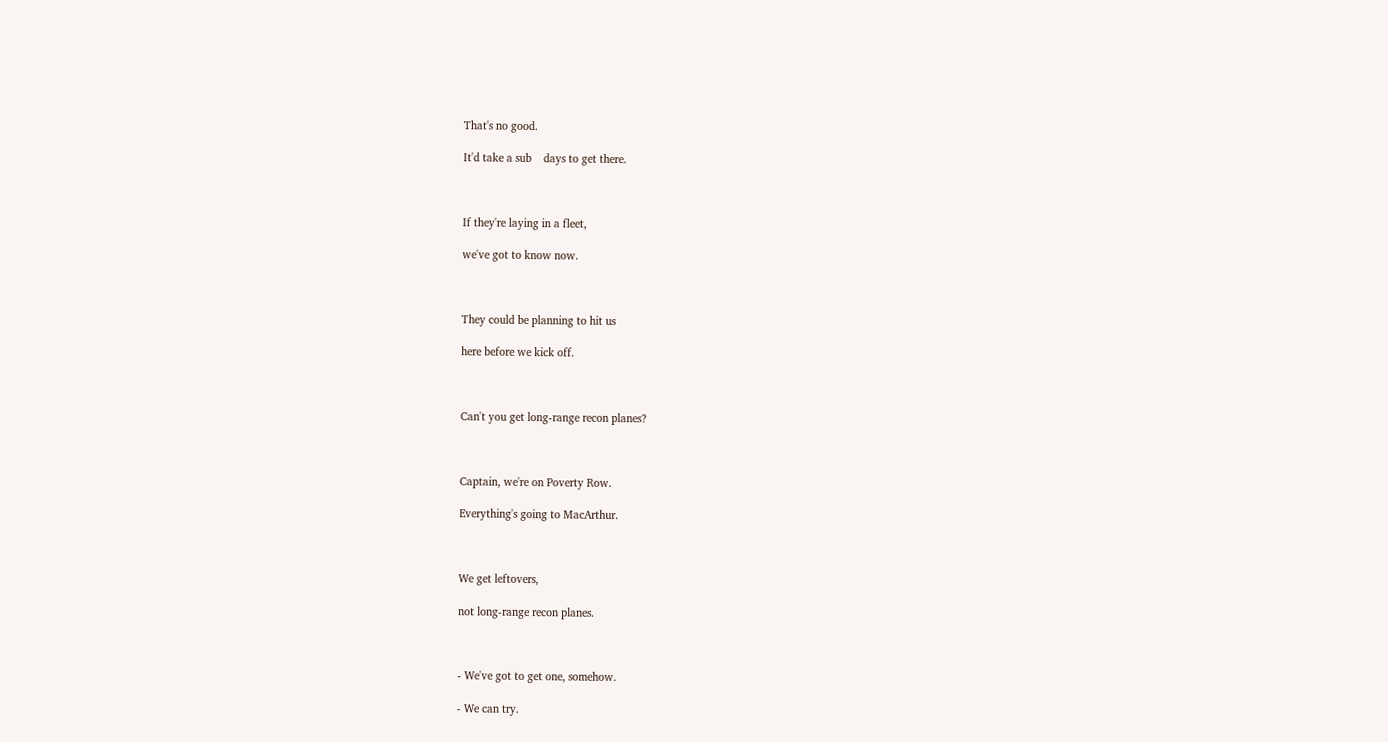That's no good.

It'd take a sub    days to get there.



If they're laying in a fleet,

we've got to know now.



They could be planning to hit us

here before we kick off.



Can't you get long-range recon planes?



Captain, we're on Poverty Row.

Everything's going to MacArthur.



We get leftovers,

not long-range recon planes.



- We've got to get one, somehow.

- We can try.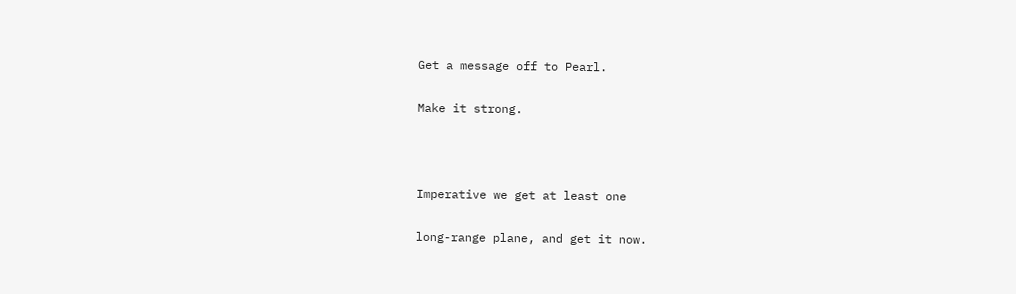Get a message off to Pearl.

Make it strong.



Imperative we get at least one

long-range plane, and get it now.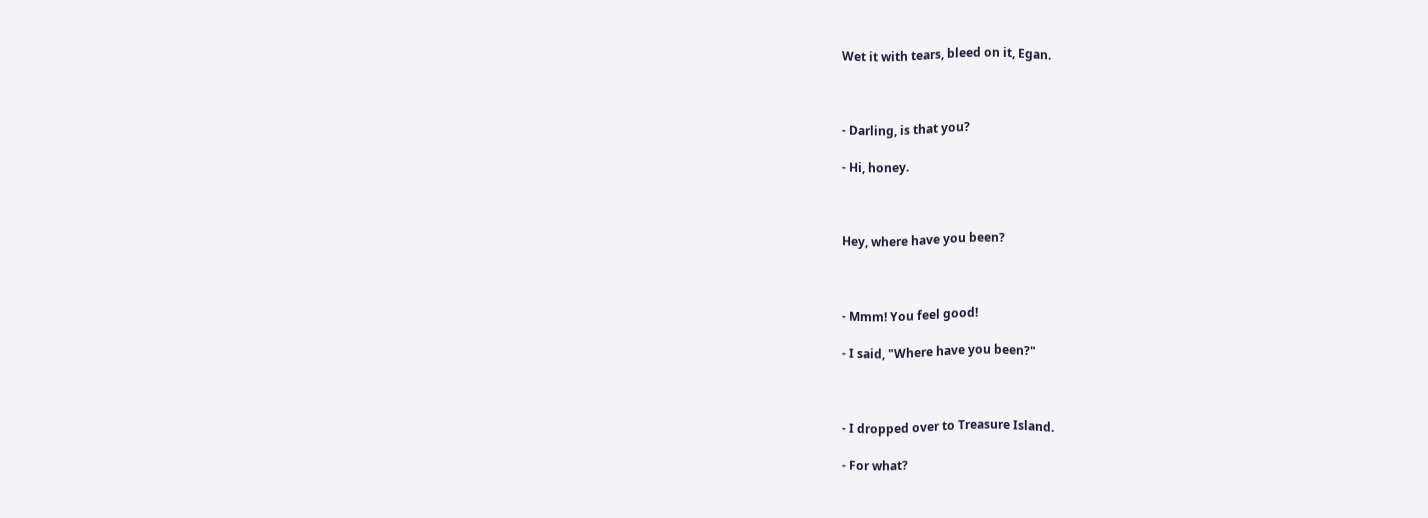Wet it with tears, bleed on it, Egan.



- Darling, is that you?

- Hi, honey.



Hey, where have you been?



- Mmm! You feel good!

- I said, "Where have you been?"



- I dropped over to Treasure Island.

- For what?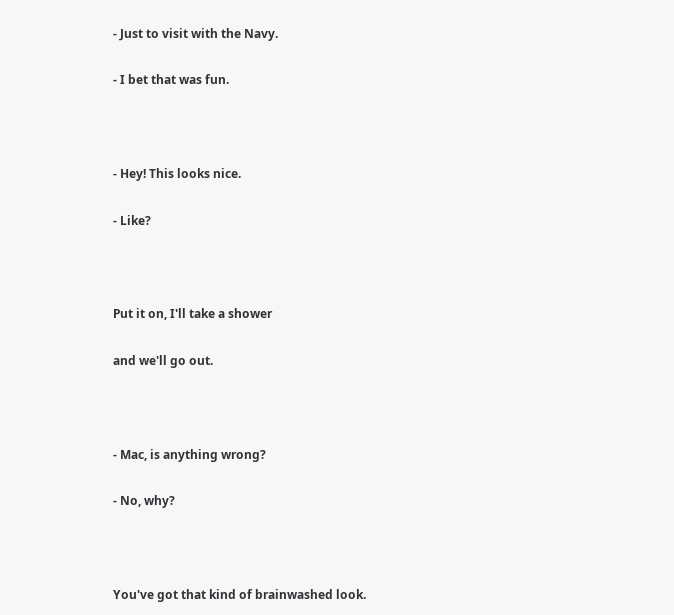- Just to visit with the Navy.

- I bet that was fun.



- Hey! This looks nice.

- Like?



Put it on, I'll take a shower

and we'll go out.



- Mac, is anything wrong?

- No, why?



You've got that kind of brainwashed look.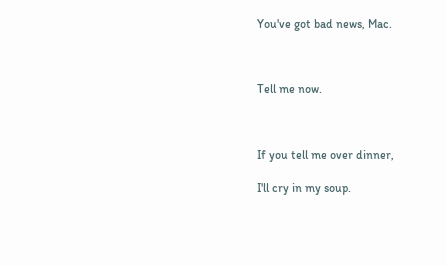You've got bad news, Mac.



Tell me now.



If you tell me over dinner,

I'll cry in my soup.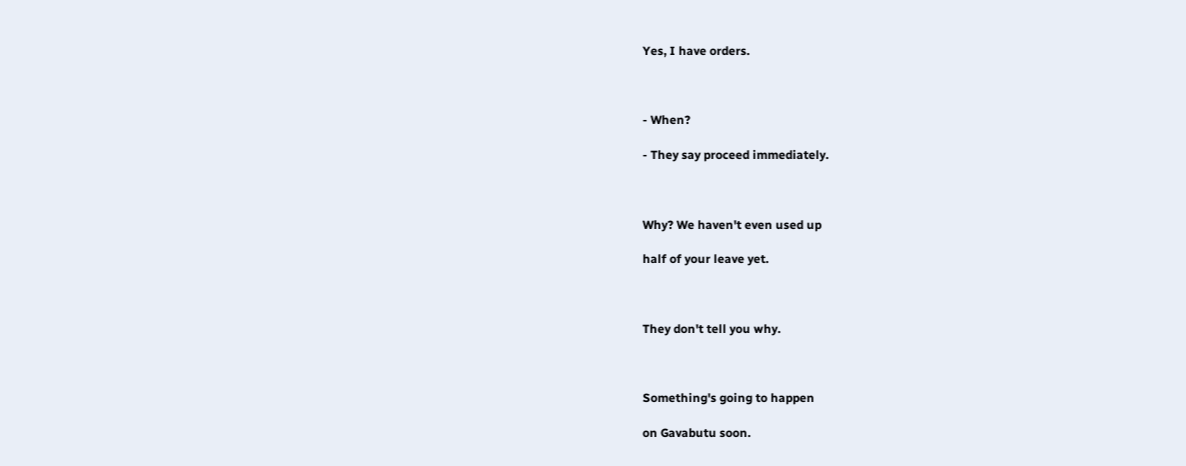Yes, I have orders.



- When?

- They say proceed immediately.



Why? We haven't even used up

half of your leave yet.



They don't tell you why.



Something's going to happen

on Gavabutu soon.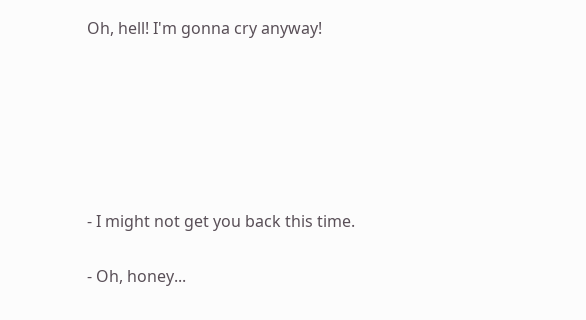Oh, hell! I'm gonna cry anyway!






- I might not get you back this time.

- Oh, honey...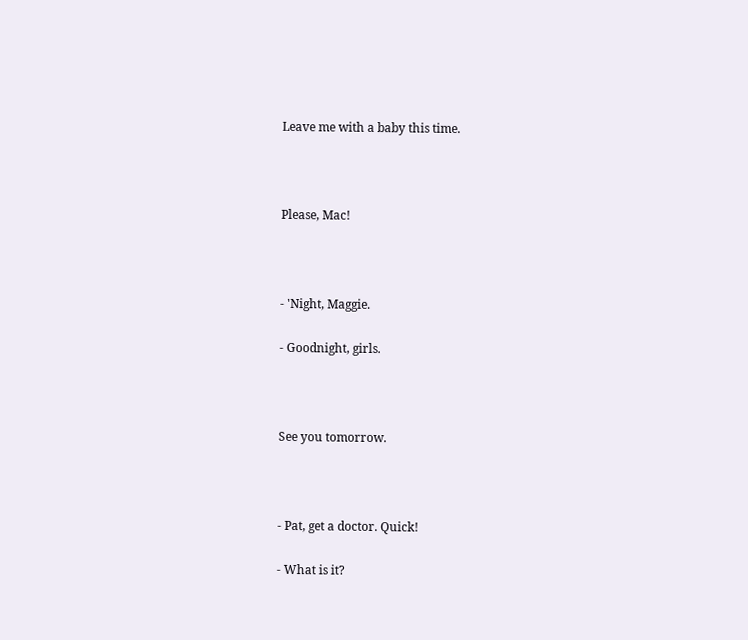Leave me with a baby this time.



Please, Mac!



- 'Night, Maggie.

- Goodnight, girls.



See you tomorrow.



- Pat, get a doctor. Quick!

- What is it?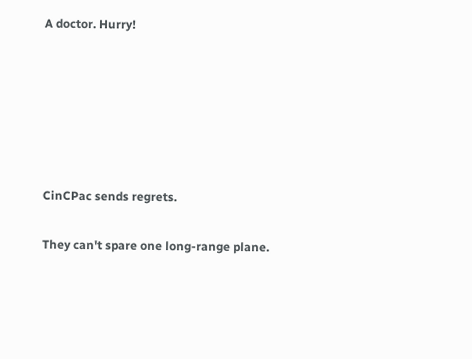A doctor. Hurry!






CinCPac sends regrets.

They can't spare one long-range plane.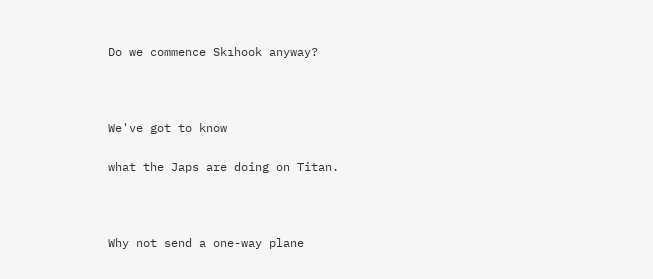Do we commence Skıhook anyway?



We've got to know

what the Japs are doing on Titan.



Why not send a one-way plane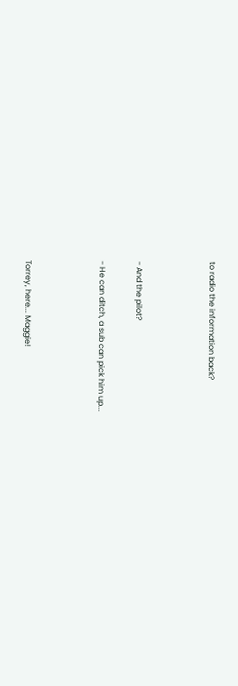to radio the information back?



- And the pilot?

- He can ditch, a sub can pick him up...



Torrey, here... Maggie!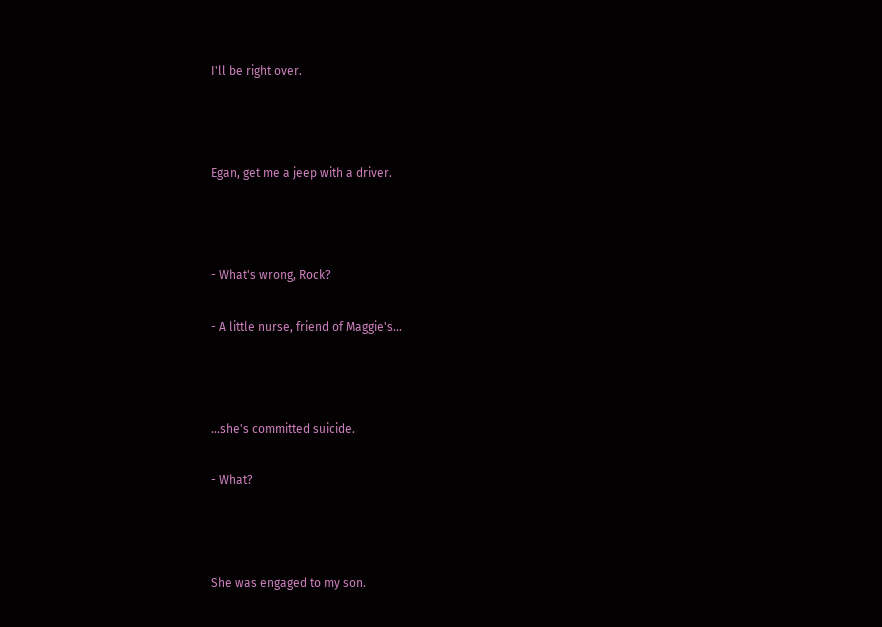I'll be right over.



Egan, get me a jeep with a driver.



- What's wrong, Rock?

- A little nurse, friend of Maggie's...



...she's committed suicide.

- What?



She was engaged to my son.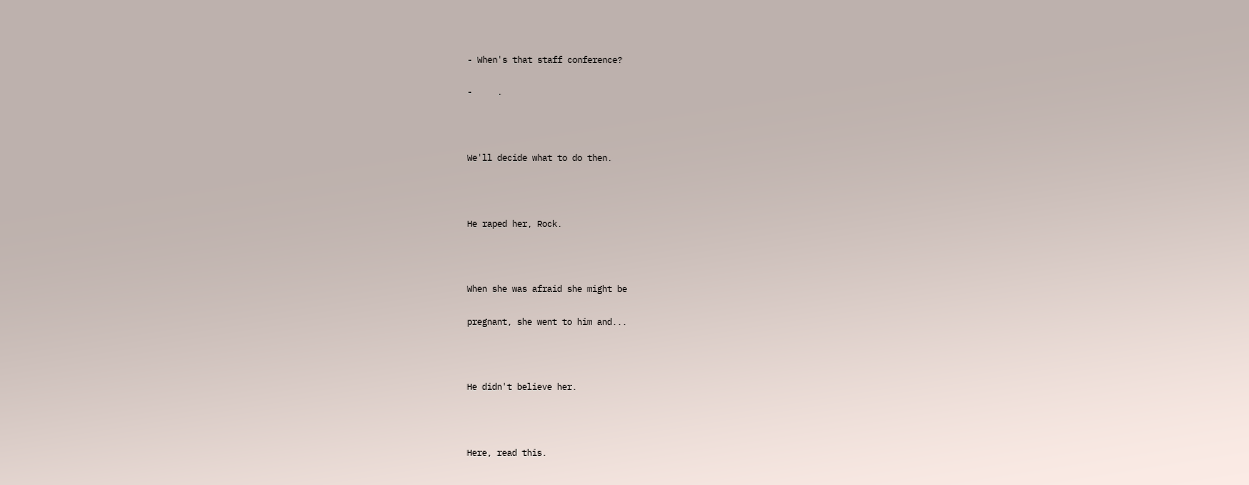- When's that staff conference?

-     .



We'll decide what to do then.



He raped her, Rock.



When she was afraid she might be

pregnant, she went to him and...



He didn't believe her.



Here, read this.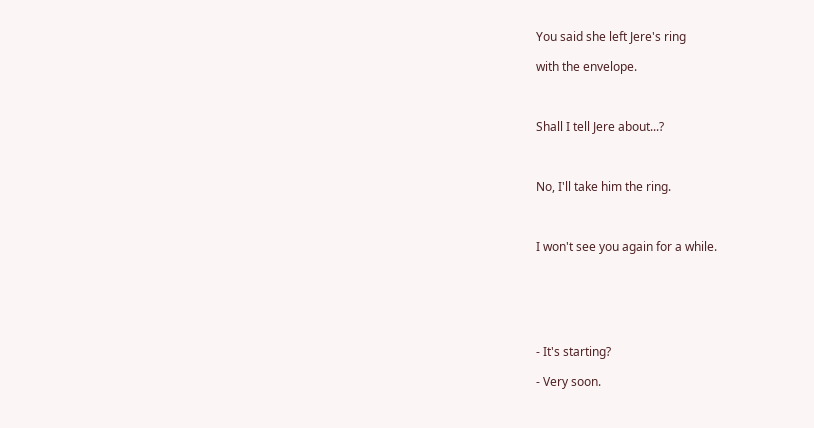You said she left Jere's ring

with the envelope.



Shall I tell Jere about...?



No, I'll take him the ring.



I won't see you again for a while.






- It's starting?

- Very soon.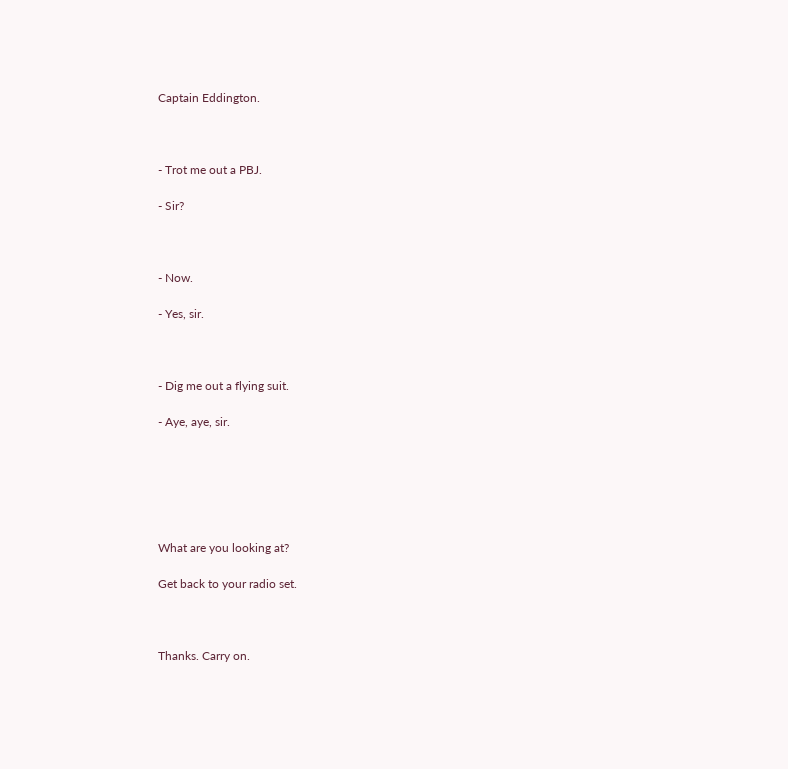Captain Eddington.



- Trot me out a PBJ.

- Sir?



- Now.

- Yes, sir.



- Dig me out a flying suit.

- Aye, aye, sir.






What are you looking at?

Get back to your radio set.



Thanks. Carry on.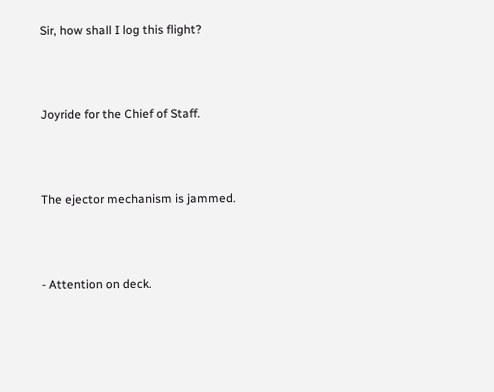Sir, how shall I log this flight?



Joyride for the Chief of Staff.



The ejector mechanism is jammed.



- Attention on deck.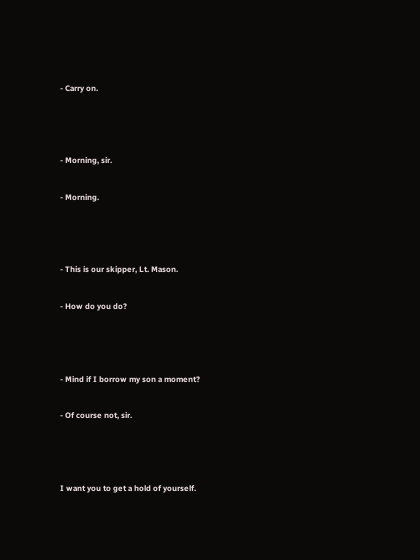- Carry on.



- Morning, sir.

- Morning.



- This is our skipper, Lt. Mason.

- How do you do?



- Mind if I borrow my son a moment?

- Of course not, sir.



I want you to get a hold of yourself.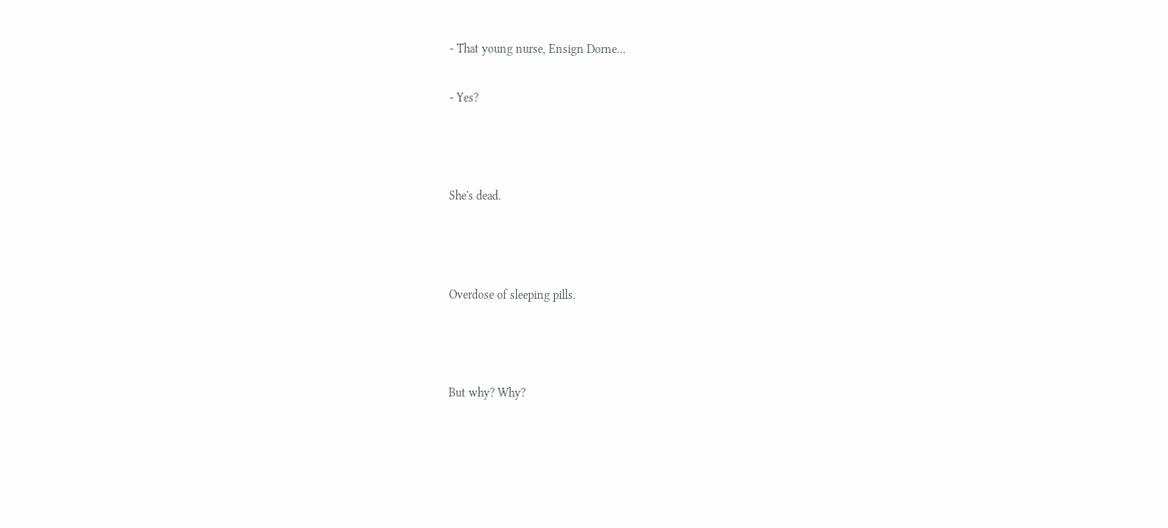- That young nurse, Ensign Dorne...

- Yes?



She's dead.



Overdose of sleeping pills.



But why? Why?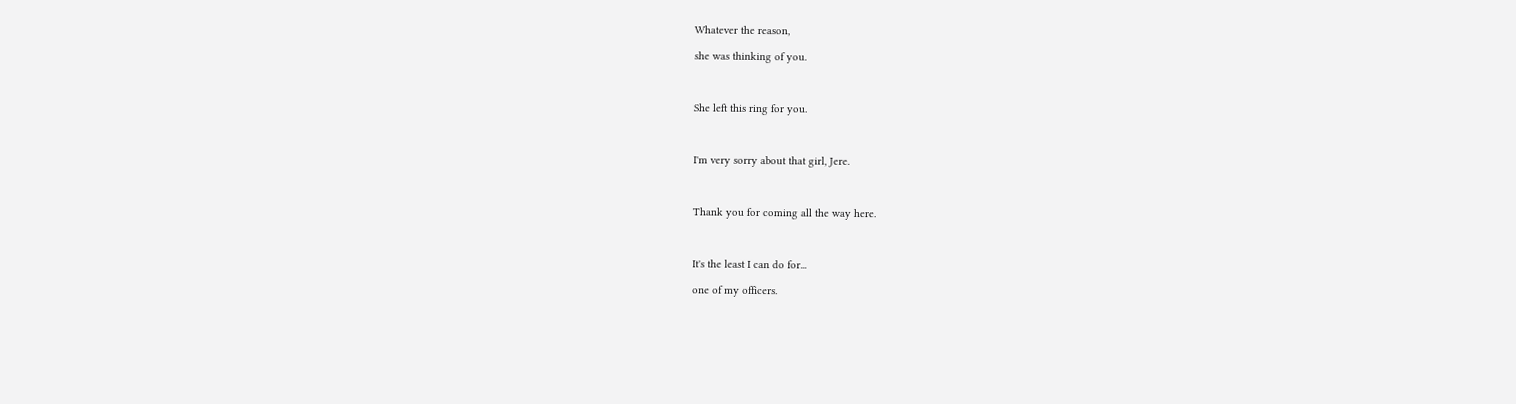Whatever the reason,

she was thinking of you.



She left this ring for you.



I'm very sorry about that girl, Jere.



Thank you for coming all the way here.



It's the least I can do for...

one of my officers.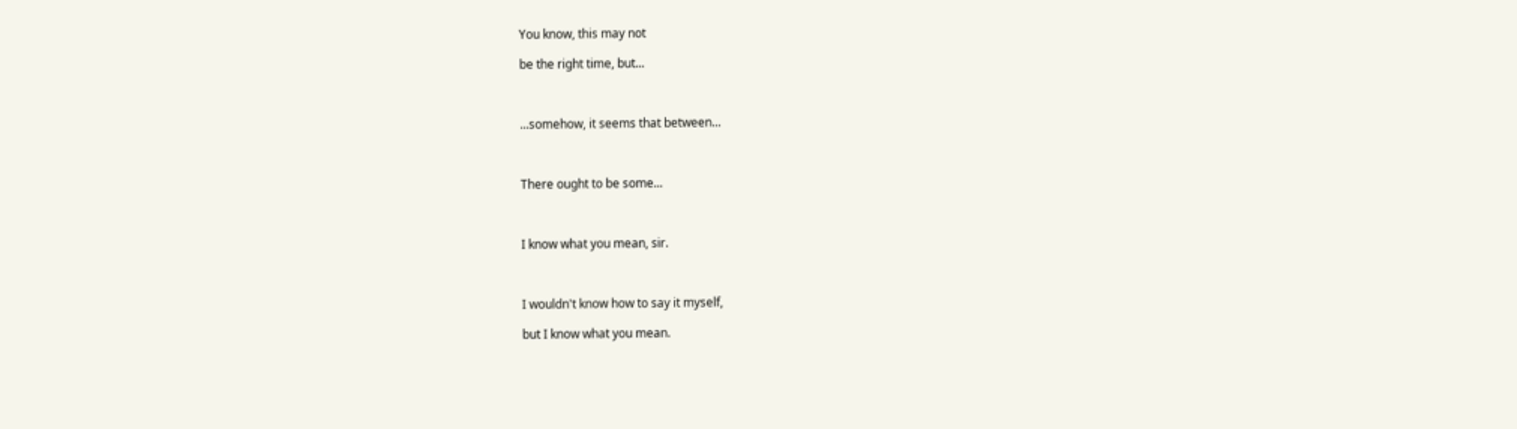You know, this may not

be the right time, but...



...somehow, it seems that between...



There ought to be some...



I know what you mean, sir.



I wouldn't know how to say it myself,

but I know what you mean.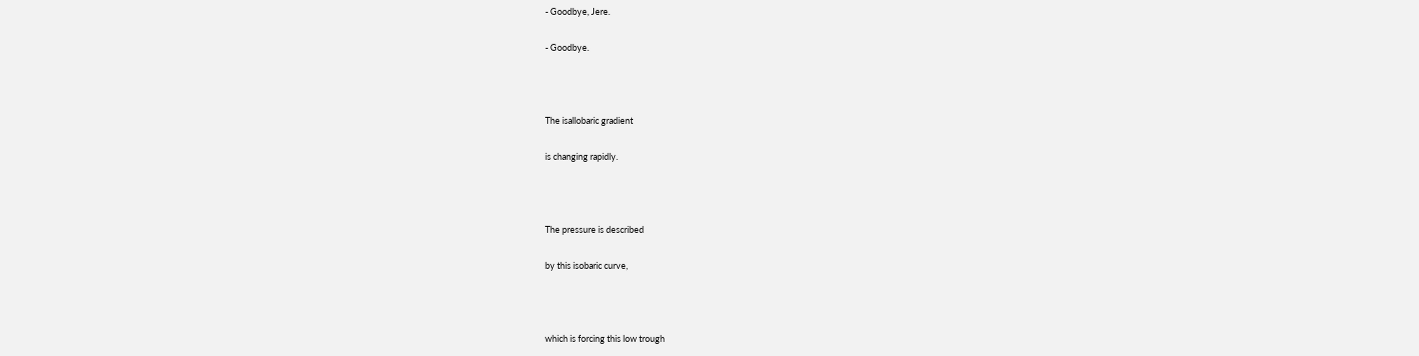- Goodbye, Jere.

- Goodbye.



The isallobaric gradient

is changing rapidly.



The pressure is described

by this isobaric curve,



which is forcing this low trough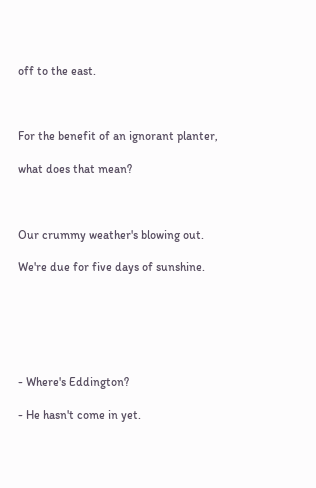off to the east.



For the benefit of an ignorant planter,

what does that mean?



Our crummy weather's blowing out.

We're due for five days of sunshine.






- Where's Eddington?

- He hasn't come in yet.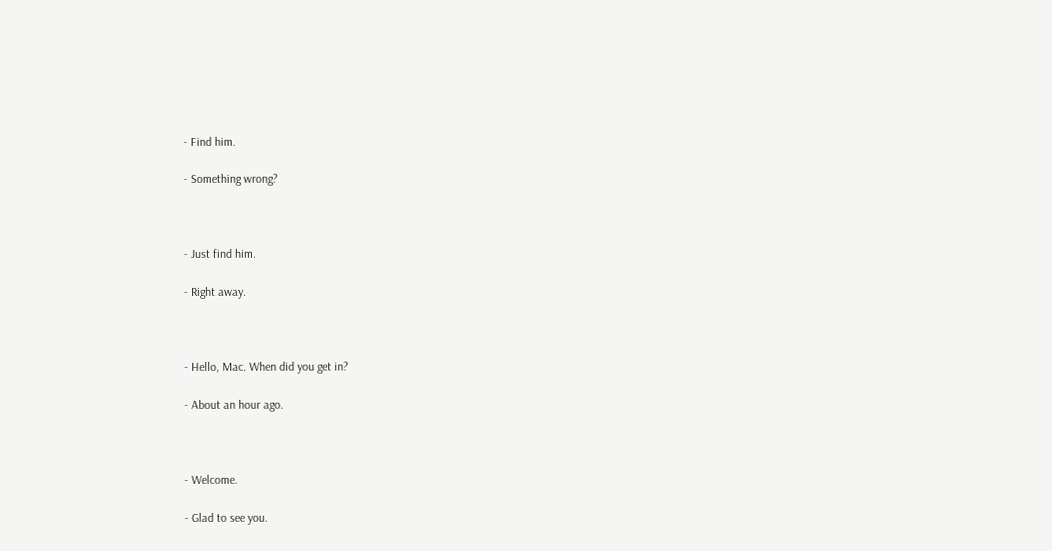- Find him.

- Something wrong?



- Just find him.

- Right away.



- Hello, Mac. When did you get in?

- About an hour ago.



- Welcome.

- Glad to see you.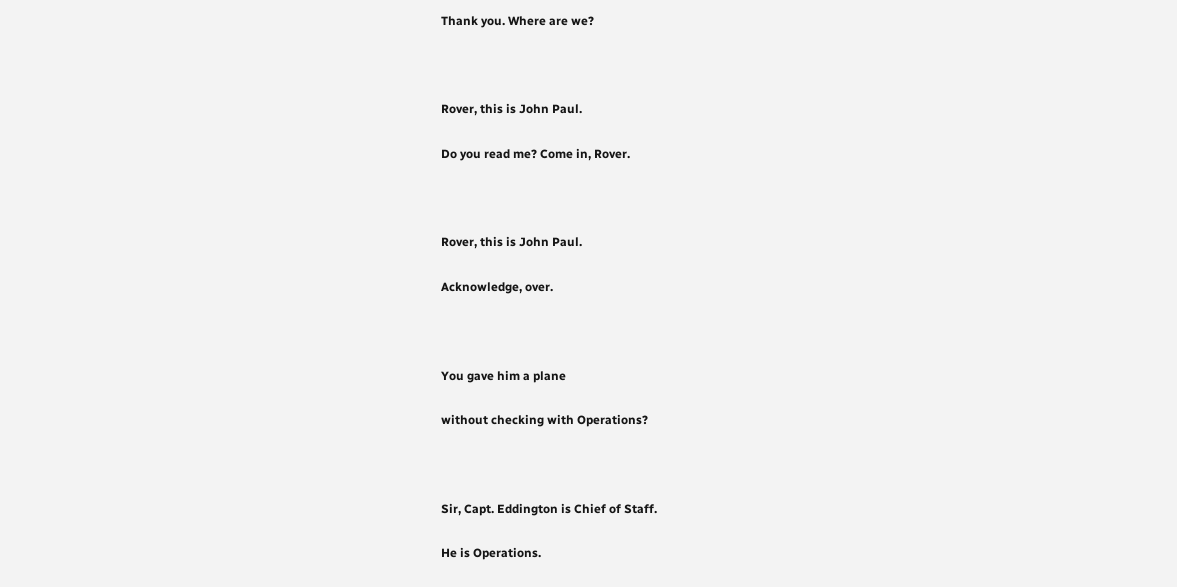Thank you. Where are we?



Rover, this is John Paul.

Do you read me? Come in, Rover.



Rover, this is John Paul.

Acknowledge, over.



You gave him a plane

without checking with Operations?



Sir, Capt. Eddington is Chief of Staff.

He is Operations.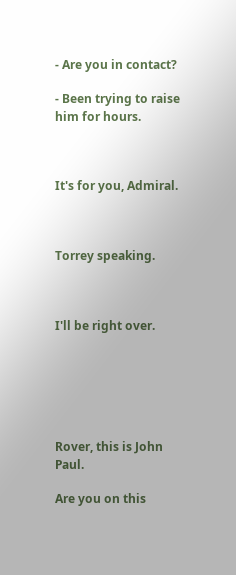- Are you in contact?

- Been trying to raise him for hours.



It's for you, Admiral.



Torrey speaking.



I'll be right over.






Rover, this is John Paul.

Are you on this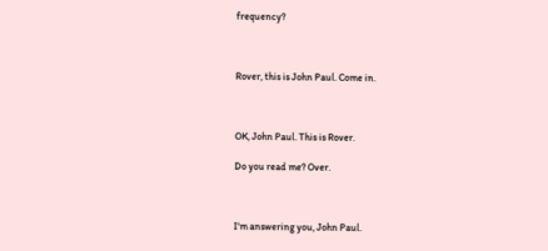frequency?



Rover, this is John Paul. Come in.



OK, John Paul. This is Rover.

Do you read me? Over.



I'm answering you, John Paul.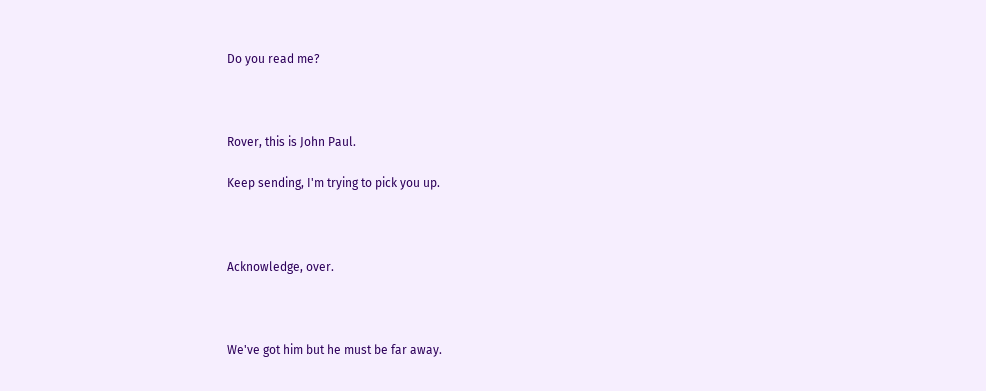Do you read me?



Rover, this is John Paul.

Keep sending, I'm trying to pick you up.



Acknowledge, over.



We've got him but he must be far away.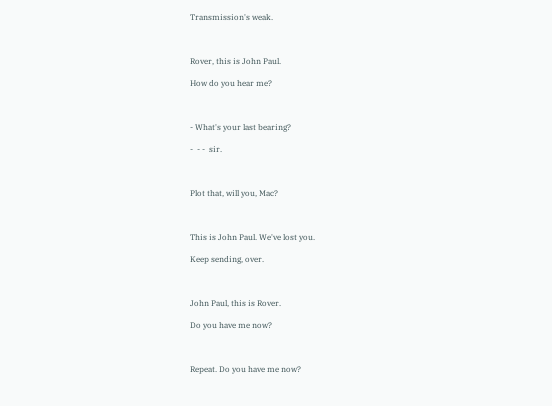Transmission's weak.



Rover, this is John Paul.

How do you hear me?



- What's your last bearing?

-  - -  sir.



Plot that, will you, Mac?



This is John Paul. We've lost you.

Keep sending, over.



John Paul, this is Rover.

Do you have me now?



Repeat. Do you have me now?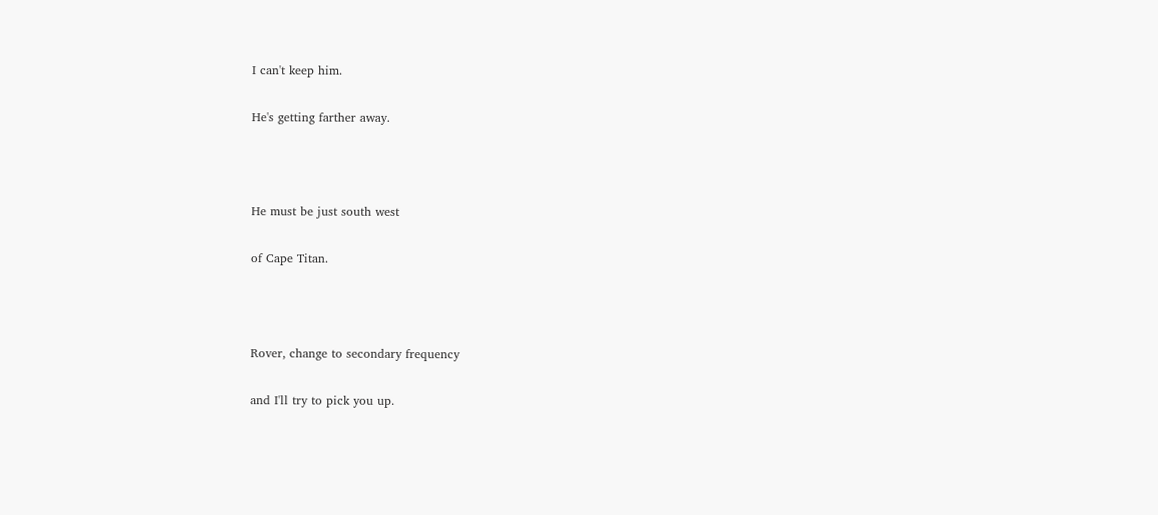I can't keep him.

He's getting farther away.



He must be just south west

of Cape Titan.



Rover, change to secondary frequency

and I'll try to pick you up.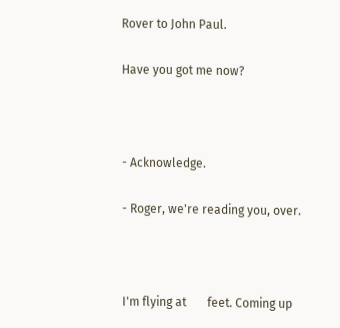Rover to John Paul.

Have you got me now?



- Acknowledge.

- Roger, we're reading you, over.



I'm flying at       feet. Coming up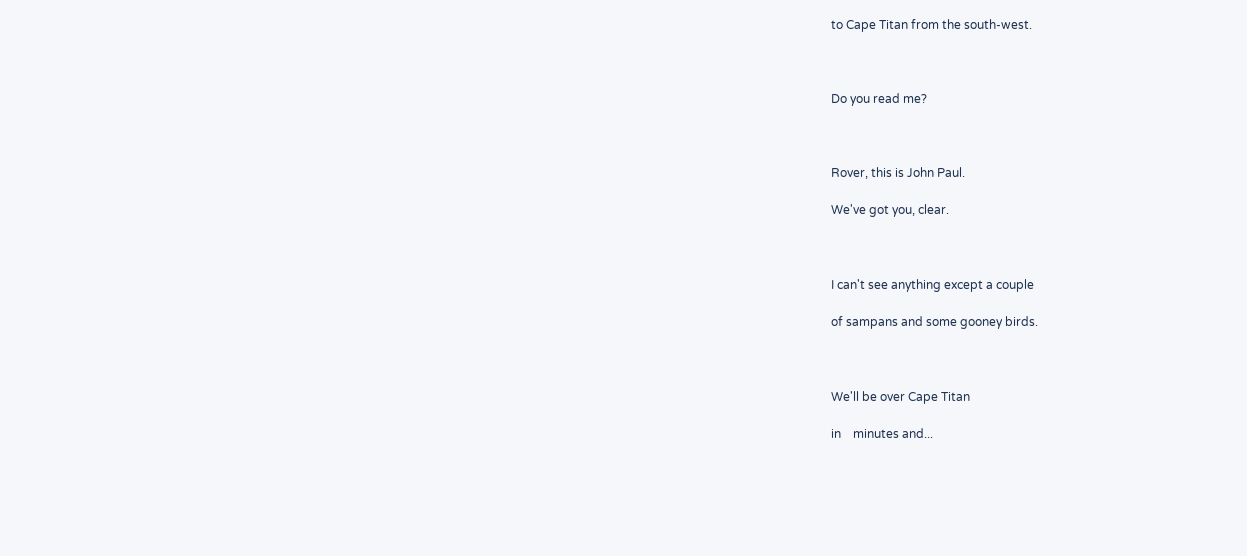to Cape Titan from the south-west.



Do you read me?



Rover, this is John Paul.

We've got you, clear.



I can't see anything except a couple

of sampans and some gooney birds.



We'll be over Cape Titan

in    minutes and...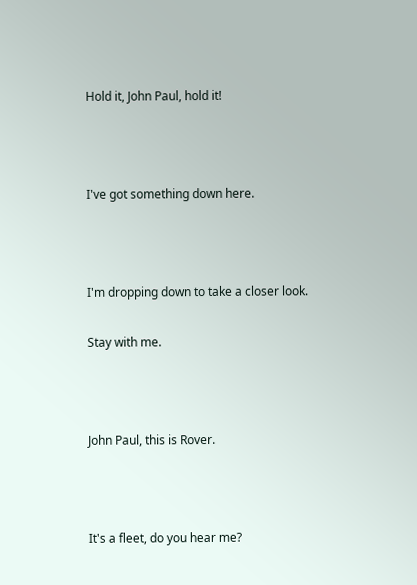Hold it, John Paul, hold it!



I've got something down here.



I'm dropping down to take a closer look.

Stay with me.



John Paul, this is Rover.



It's a fleet, do you hear me?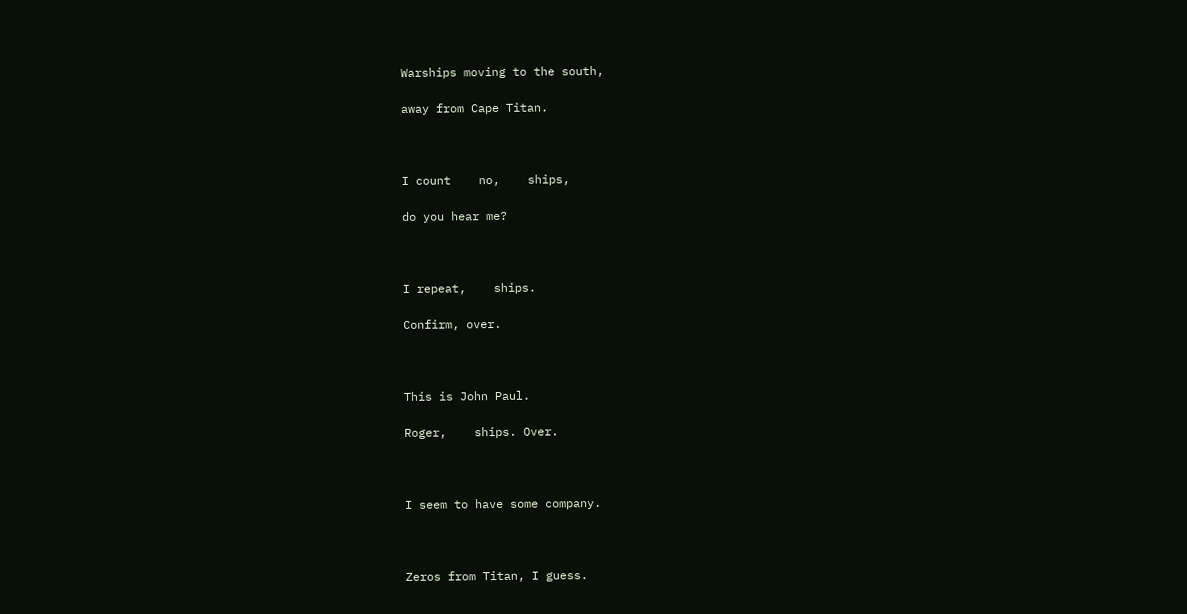Warships moving to the south,

away from Cape Titan.



I count    no,    ships,

do you hear me?



I repeat,    ships.

Confirm, over.



This is John Paul.

Roger,    ships. Over.



I seem to have some company.



Zeros from Titan, I guess.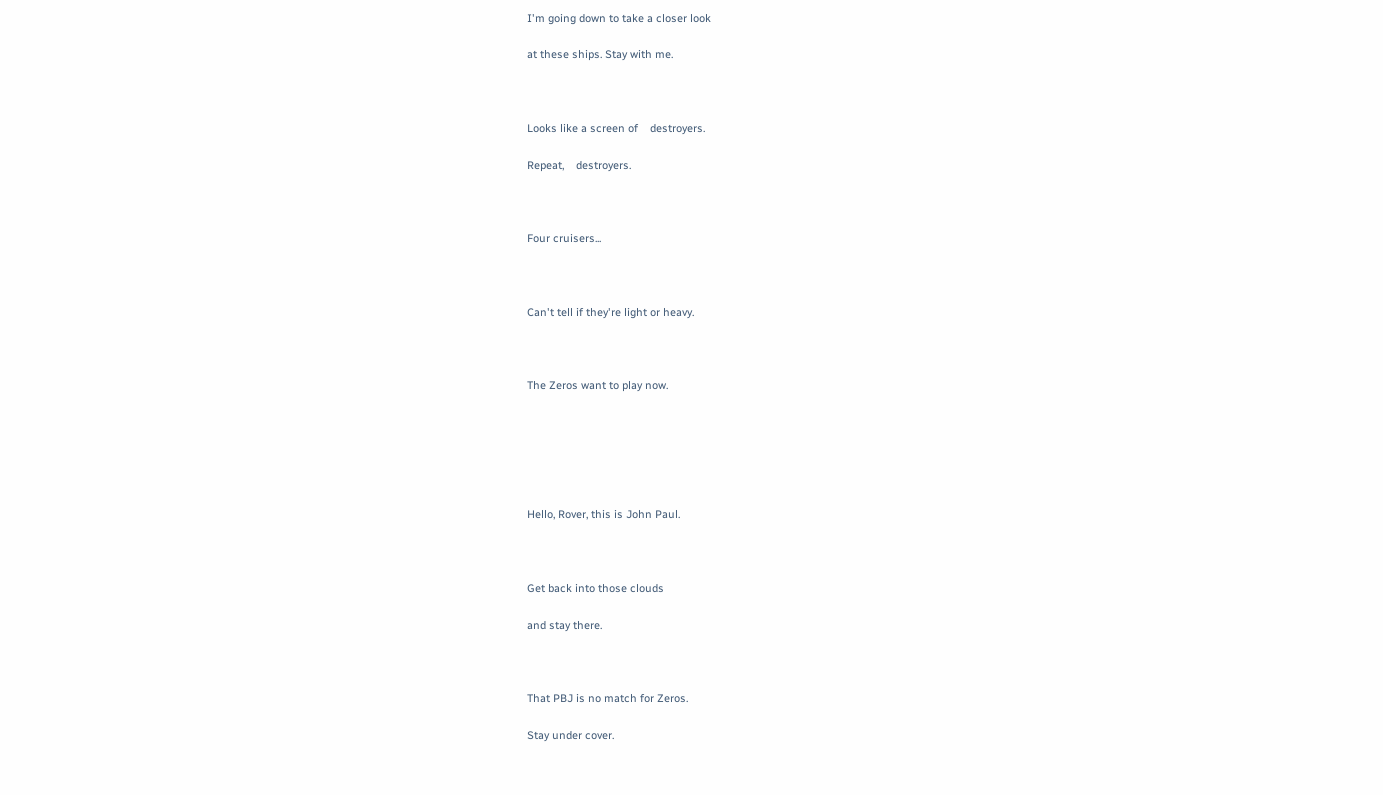I'm going down to take a closer look

at these ships. Stay with me.



Looks like a screen of    destroyers.

Repeat,    destroyers.



Four cruisers...



Can't tell if they're light or heavy.



The Zeros want to play now.






Hello, Rover, this is John Paul.



Get back into those clouds

and stay there.



That PBJ is no match for Zeros.

Stay under cover.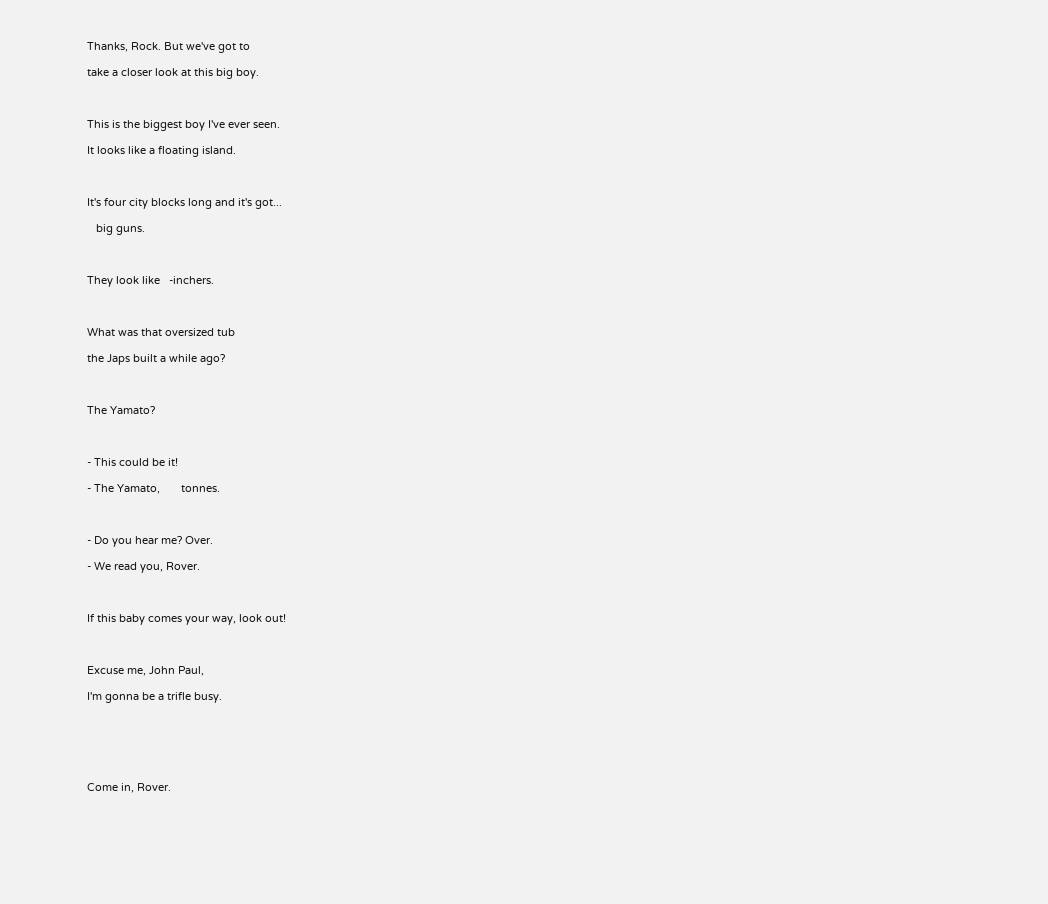Thanks, Rock. But we've got to

take a closer look at this big boy.



This is the biggest boy I've ever seen.

It looks like a floating island.



It's four city blocks long and it's got...

   big guns.



They look like   -inchers.



What was that oversized tub

the Japs built a while ago?



The Yamato?



- This could be it!

- The Yamato,       tonnes.



- Do you hear me? Over.

- We read you, Rover.



If this baby comes your way, look out!



Excuse me, John Paul,

I'm gonna be a trifle busy.






Come in, Rover.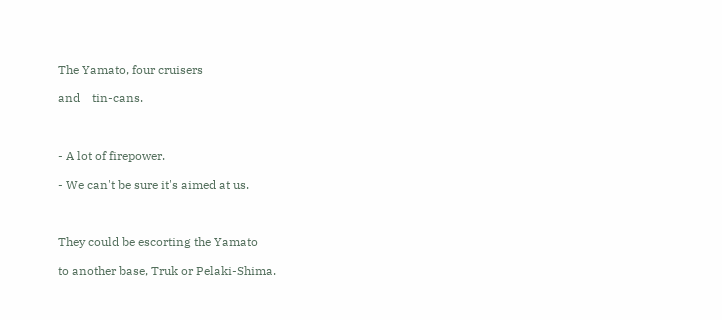The Yamato, four cruisers

and    tin-cans.



- A lot of firepower.

- We can't be sure it's aimed at us.



They could be escorting the Yamato

to another base, Truk or Pelaki-Shima.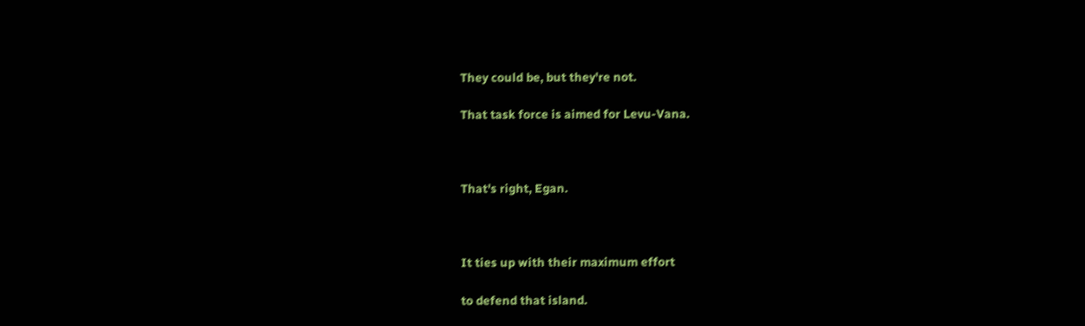They could be, but they're not.

That task force is aimed for Levu-Vana.



That's right, Egan.



It ties up with their maximum effort

to defend that island.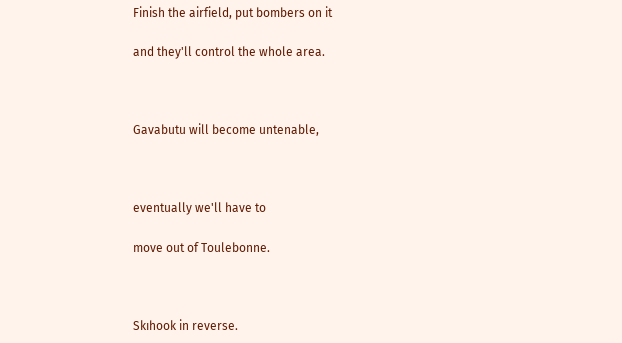Finish the airfield, put bombers on it

and they'll control the whole area.



Gavabutu will become untenable,



eventually we'll have to

move out of Toulebonne.



Skıhook in reverse.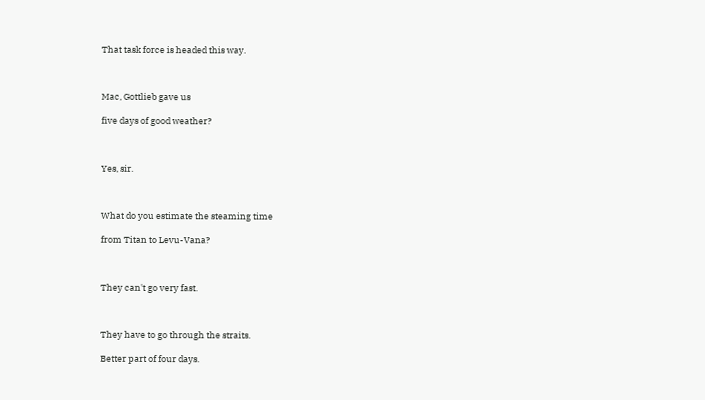That task force is headed this way.



Mac, Gottlieb gave us

five days of good weather?



Yes, sir.



What do you estimate the steaming time

from Titan to Levu-Vana?



They can't go very fast.



They have to go through the straits.

Better part of four days.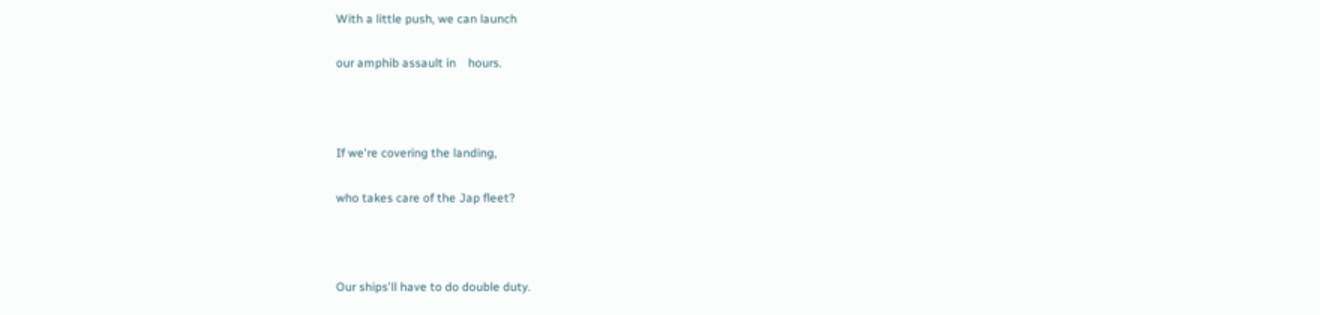With a little push, we can launch

our amphib assault in    hours.



If we're covering the landing,

who takes care of the Jap fleet?



Our ships'll have to do double duty.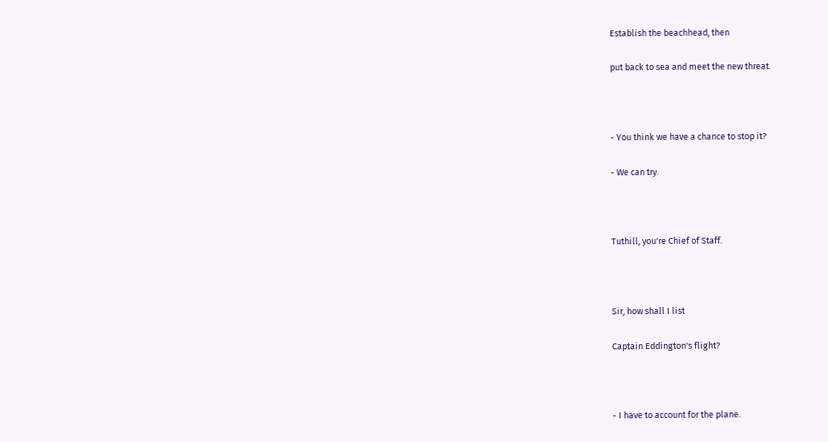Establish the beachhead, then

put back to sea and meet the new threat.



- You think we have a chance to stop it?

- We can try.



Tuthill, you're Chief of Staff.



Sir, how shall I list

Captain Eddington's flight?



- I have to account for the plane.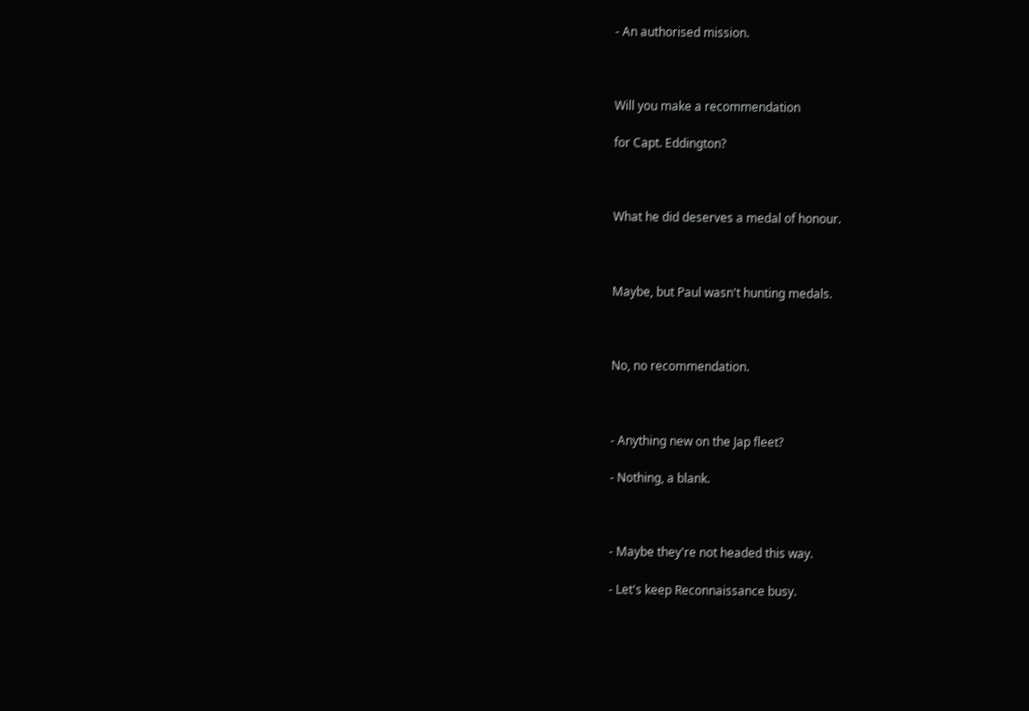- An authorised mission.



Will you make a recommendation

for Capt. Eddington?



What he did deserves a medal of honour.



Maybe, but Paul wasn't hunting medals.



No, no recommendation.



- Anything new on the Jap fleet?

- Nothing, a blank.



- Maybe they're not headed this way.

- Let's keep Reconnaissance busy.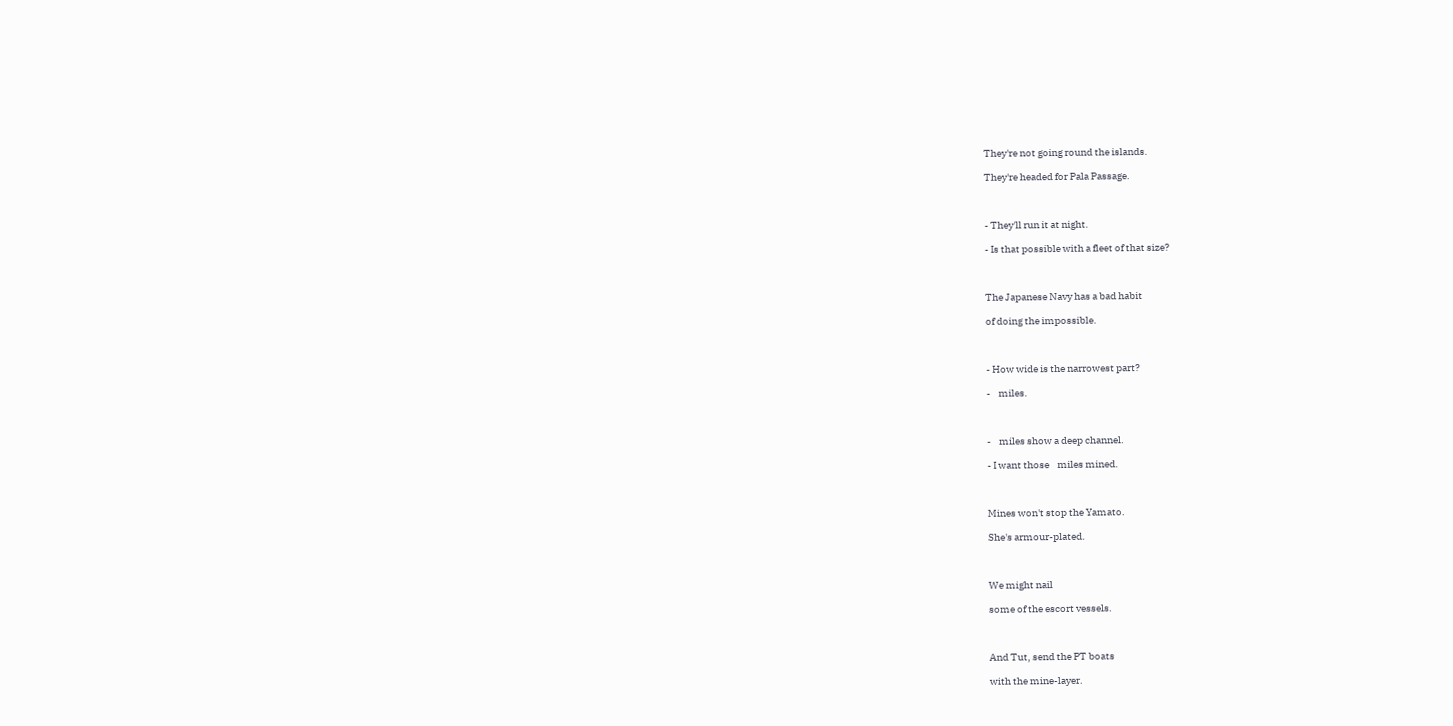They're not going round the islands.

They're headed for Pala Passage.



- They'll run it at night.

- Is that possible with a fleet of that size?



The Japanese Navy has a bad habit

of doing the impossible.



- How wide is the narrowest part?

-    miles.



-    miles show a deep channel.

- I want those    miles mined.



Mines won't stop the Yamato.

She's armour-plated.



We might nail

some of the escort vessels.



And Tut, send the PT boats

with the mine-layer.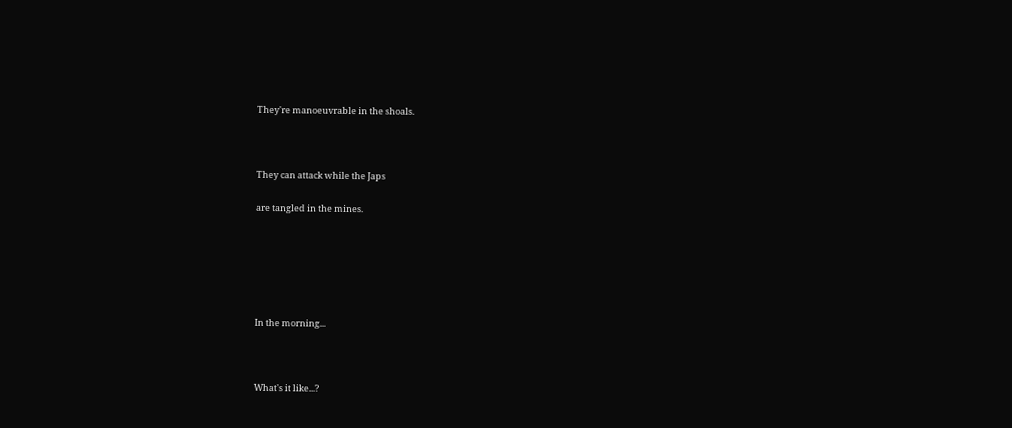They're manoeuvrable in the shoals.



They can attack while the Japs

are tangled in the mines.






In the morning...



What's it like...?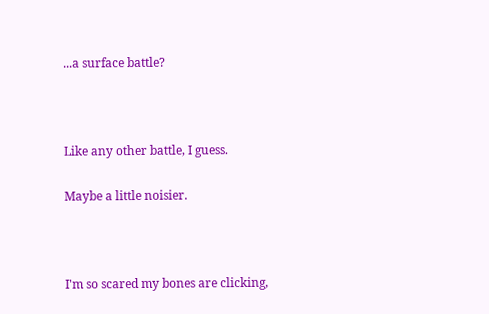...a surface battle?



Like any other battle, I guess.

Maybe a little noisier.



I'm so scared my bones are clicking,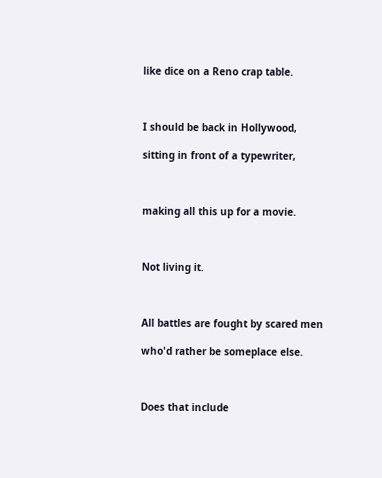like dice on a Reno crap table.



I should be back in Hollywood,

sitting in front of a typewriter,



making all this up for a movie.



Not living it.



All battles are fought by scared men

who'd rather be someplace else.



Does that include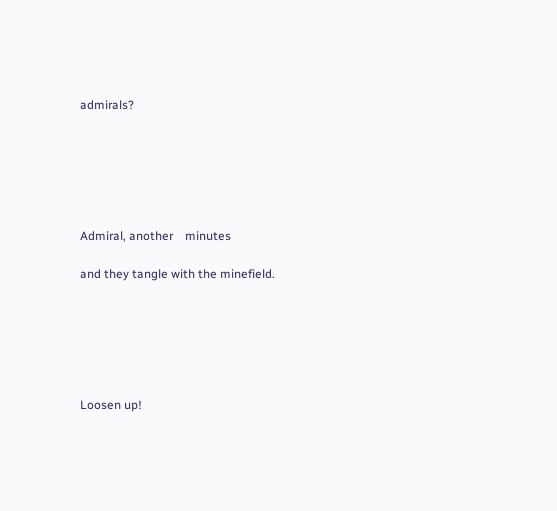admirals?






Admiral, another    minutes

and they tangle with the minefield.






Loosen up!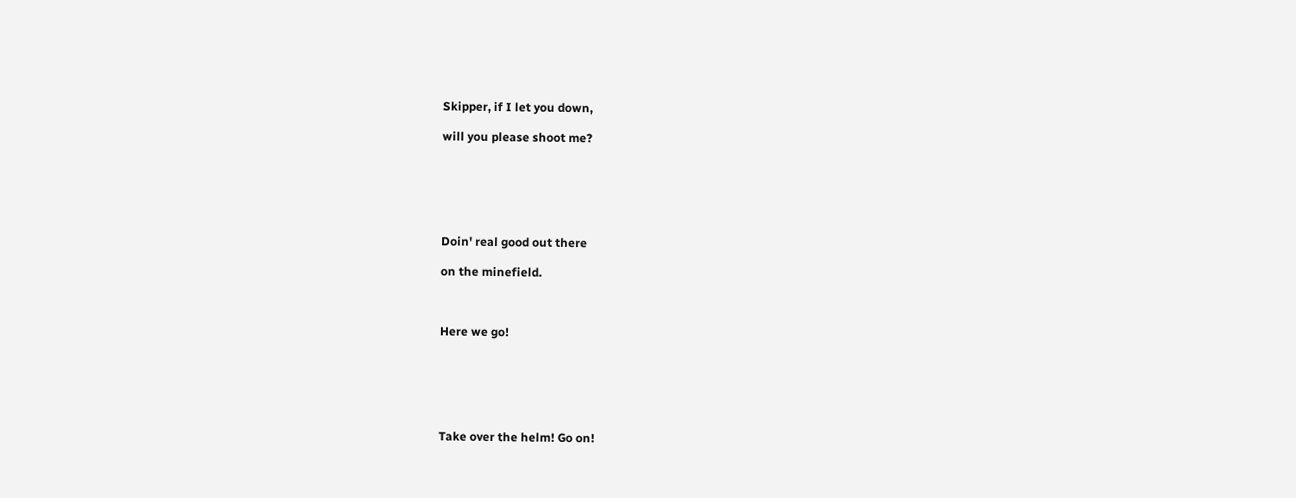Skipper, if I let you down,

will you please shoot me?






Doin' real good out there

on the minefield.



Here we go!






Take over the helm! Go on!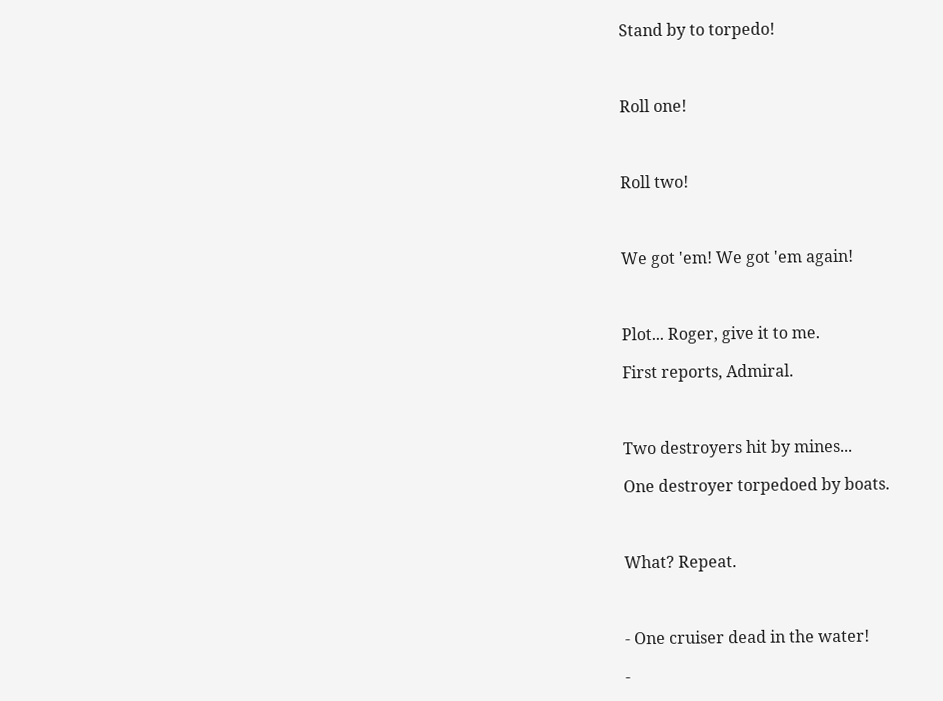Stand by to torpedo!



Roll one!



Roll two!



We got 'em! We got 'em again!



Plot... Roger, give it to me.

First reports, Admiral.



Two destroyers hit by mines...

One destroyer torpedoed by boats.



What? Repeat.



- One cruiser dead in the water!

-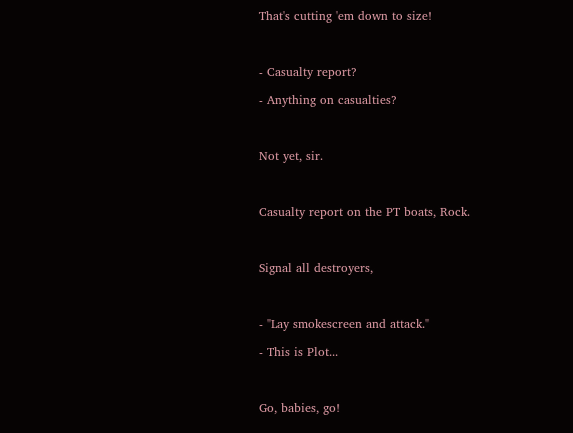That's cutting 'em down to size!



- Casualty report?

- Anything on casualties?



Not yet, sir.



Casualty report on the PT boats, Rock.



Signal all destroyers,



- "Lay smokescreen and attack."

- This is Plot...



Go, babies, go!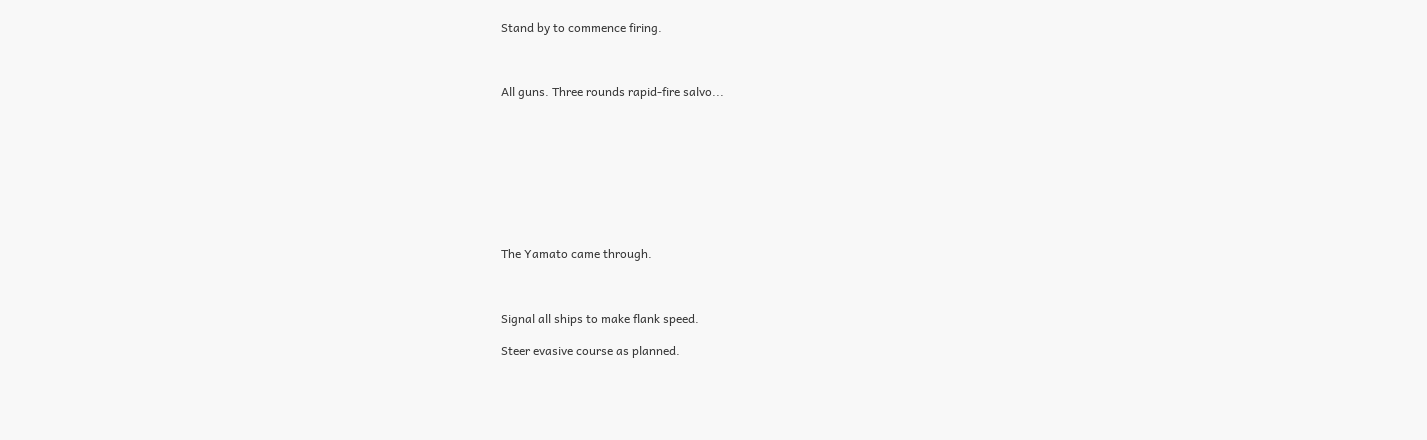Stand by to commence firing.



All guns. Three rounds rapid-fire salvo...









The Yamato came through.



Signal all ships to make flank speed.

Steer evasive course as planned.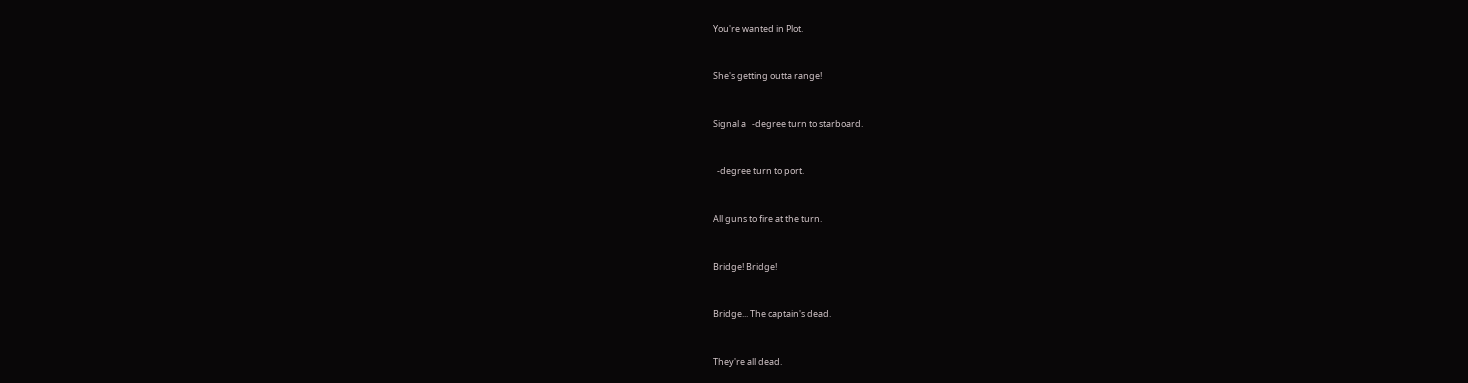You're wanted in Plot.



She's getting outta range!



Signal a   -degree turn to starboard.



  -degree turn to port.



All guns to fire at the turn.



Bridge! Bridge!



Bridge... The captain's dead.



They're all dead.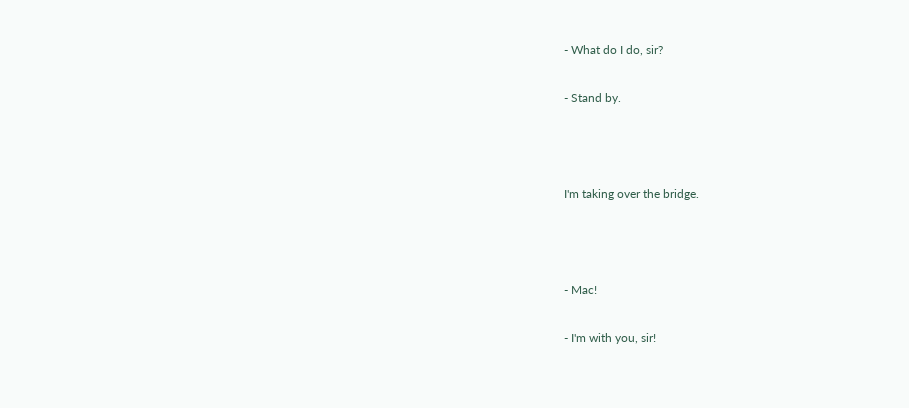- What do I do, sir?

- Stand by.



I'm taking over the bridge.



- Mac!

- I'm with you, sir!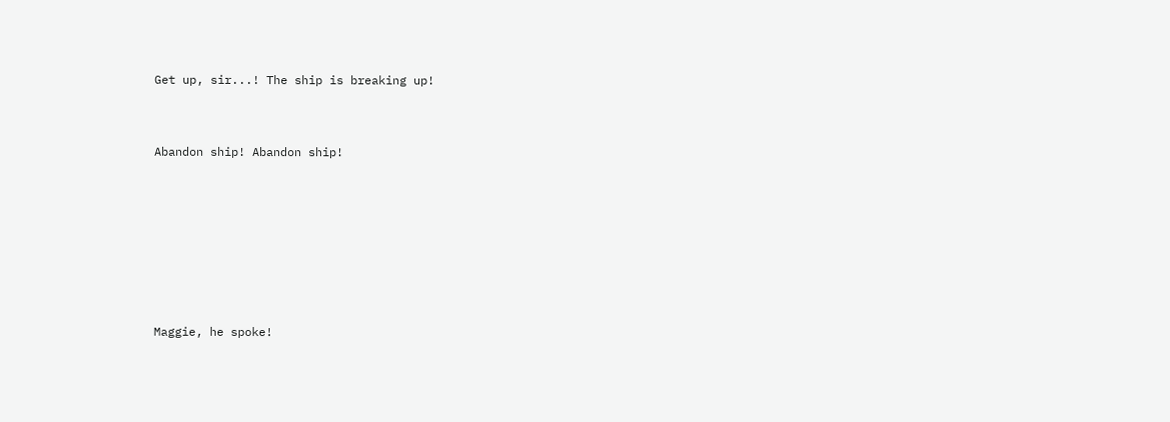Get up, sir...! The ship is breaking up!



Abandon ship! Abandon ship!









Maggie, he spoke!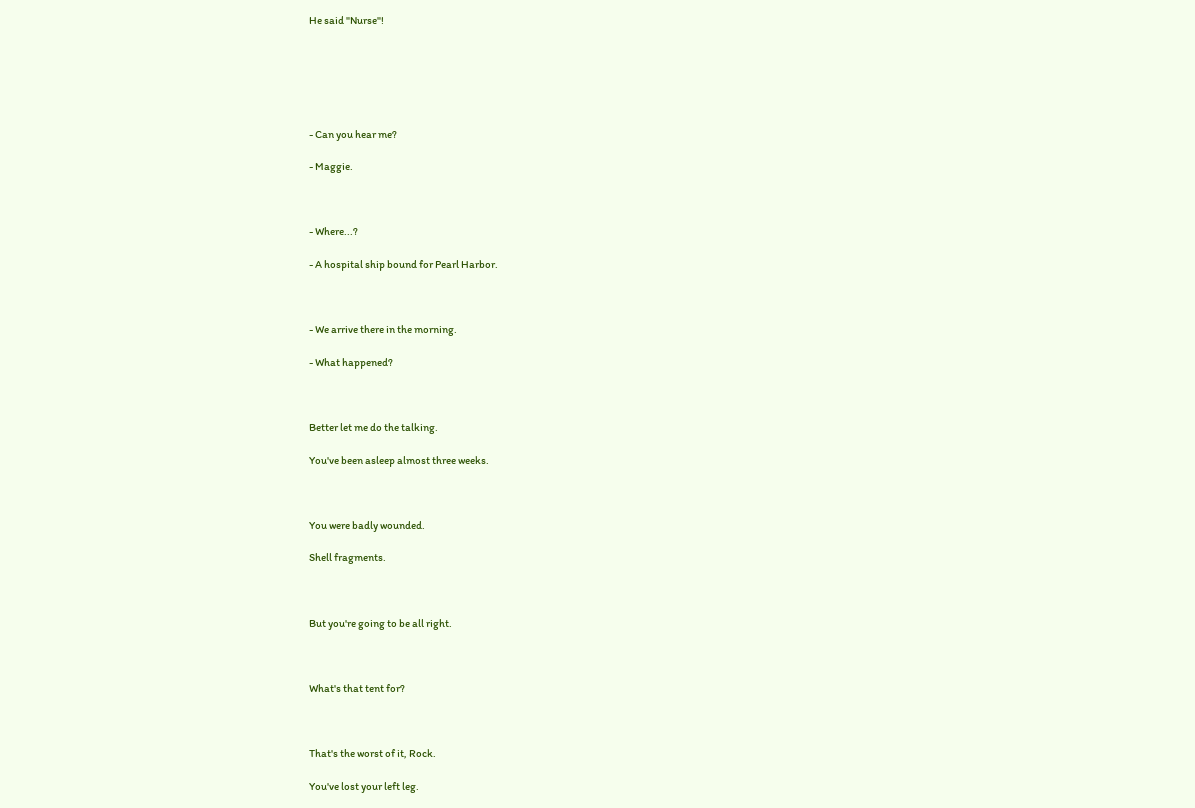He said "Nurse"!






- Can you hear me?

- Maggie.



- Where...?

- A hospital ship bound for Pearl Harbor.



- We arrive there in the morning.

- What happened?



Better let me do the talking.

You've been asleep almost three weeks.



You were badly wounded.

Shell fragments.



But you're going to be all right.



What's that tent for?



That's the worst of it, Rock.

You've lost your left leg.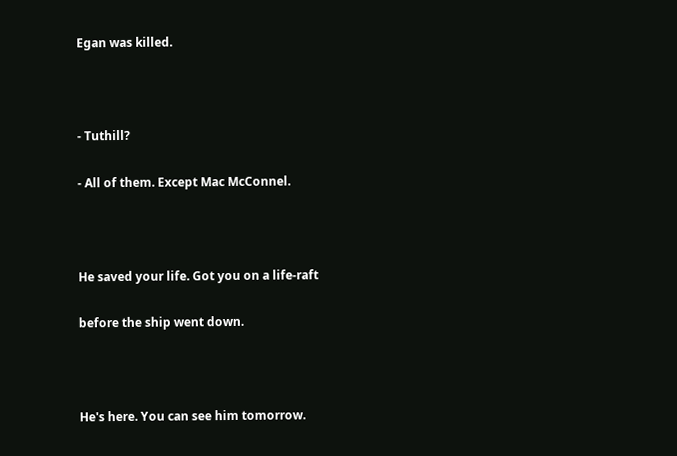Egan was killed.



- Tuthill?

- All of them. Except Mac McConnel.



He saved your life. Got you on a life-raft

before the ship went down.



He's here. You can see him tomorrow.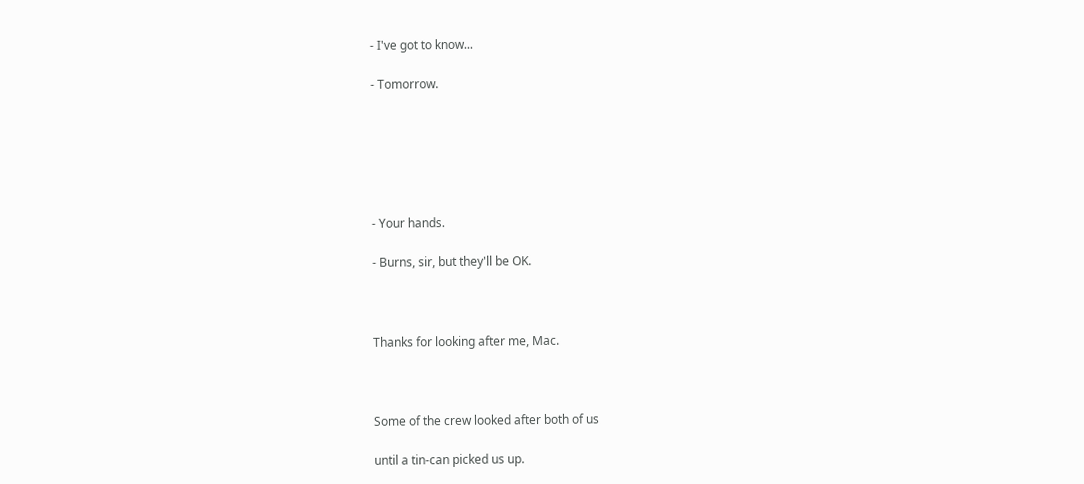- I've got to know...

- Tomorrow.






- Your hands.

- Burns, sir, but they'll be OK.



Thanks for looking after me, Mac.



Some of the crew looked after both of us

until a tin-can picked us up.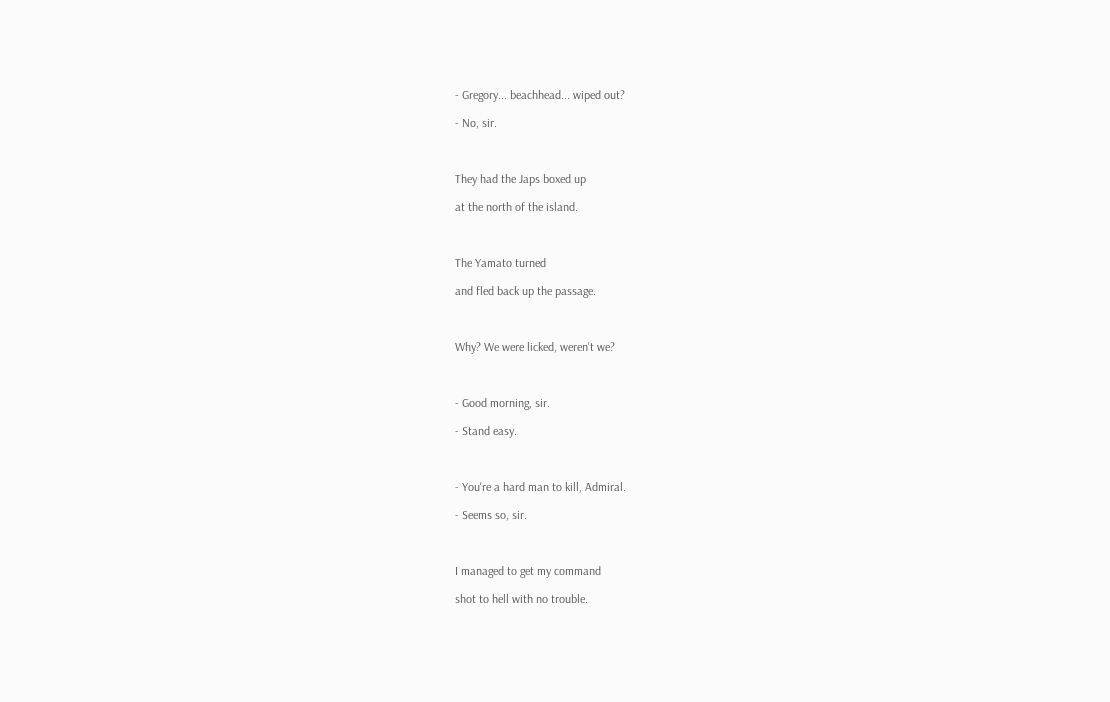- Gregory... beachhead... wiped out?

- No, sir.



They had the Japs boxed up

at the north of the island.



The Yamato turned

and fled back up the passage.



Why? We were licked, weren't we?



- Good morning, sir.

- Stand easy.



- You're a hard man to kill, Admiral.

- Seems so, sir.



I managed to get my command

shot to hell with no trouble.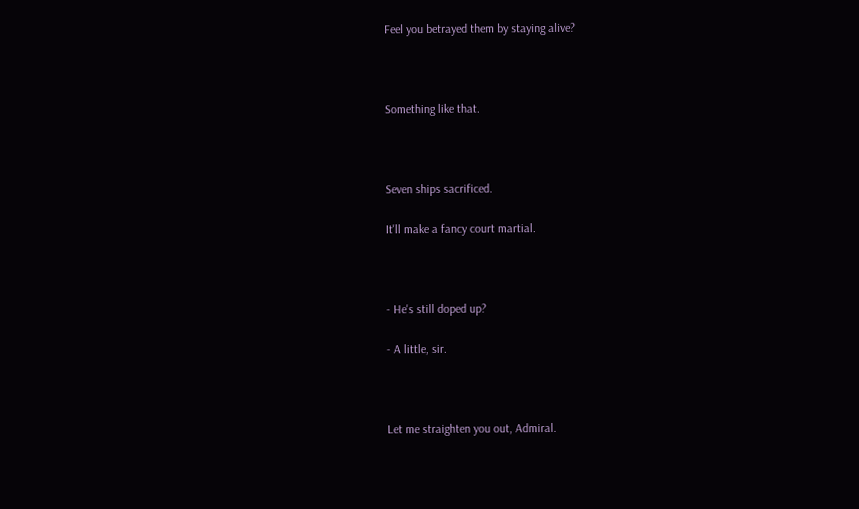Feel you betrayed them by staying alive?



Something like that.



Seven ships sacrificed.

It'll make a fancy court martial.



- He's still doped up?

- A little, sir.



Let me straighten you out, Admiral.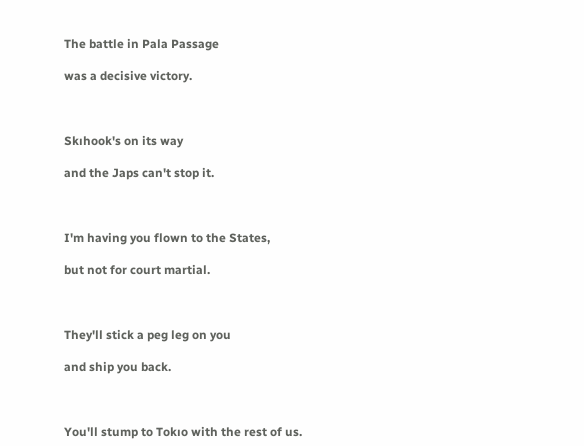The battle in Pala Passage

was a decisive victory.



Skıhook's on its way

and the Japs can't stop it.



I'm having you flown to the States,

but not for court martial.



They'll stick a peg leg on you

and ship you back.



You'll stump to Tokıo with the rest of us.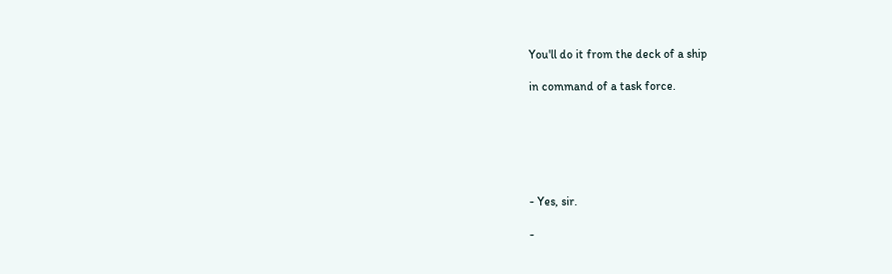You'll do it from the deck of a ship

in command of a task force.






- Yes, sir.

-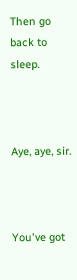Then go back to sleep.



Aye, aye, sir.



You've got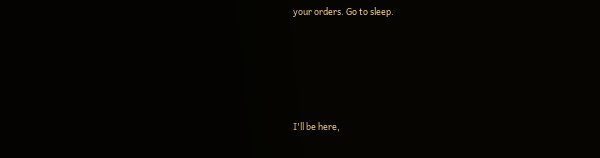your orders. Go to sleep.






I'll be here,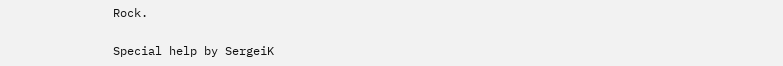Rock.

Special help by SergeiK